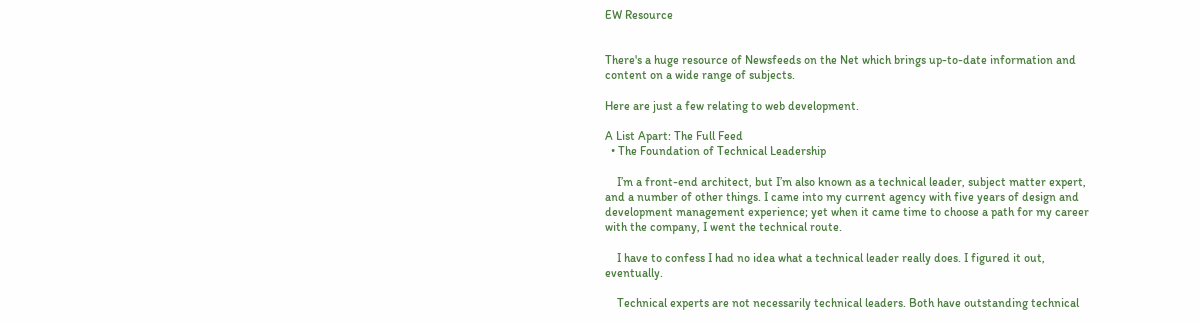EW Resource


There's a huge resource of Newsfeeds on the Net which brings up-to-date information and content on a wide range of subjects.

Here are just a few relating to web development.

A List Apart: The Full Feed
  • The Foundation of Technical Leadership

    I’m a front-end architect, but I’m also known as a technical leader, subject matter expert, and a number of other things. I came into my current agency with five years of design and development management experience; yet when it came time to choose a path for my career with the company, I went the technical route.

    I have to confess I had no idea what a technical leader really does. I figured it out, eventually.

    Technical experts are not necessarily technical leaders. Both have outstanding technical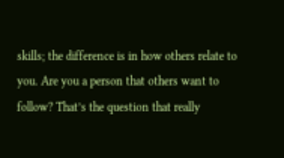skills; the difference is in how others relate to you. Are you a person that others want to follow? That’s the question that really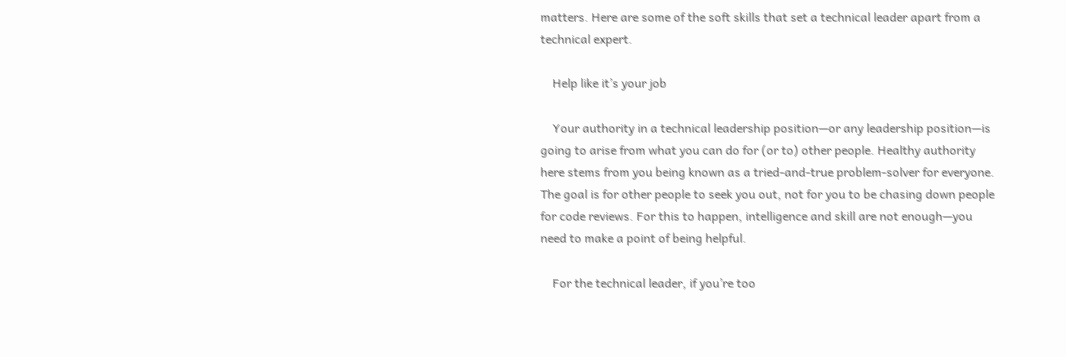matters. Here are some of the soft skills that set a technical leader apart from a technical expert.

    Help like it’s your job

    Your authority in a technical leadership position—or any leadership position—is going to arise from what you can do for (or to) other people. Healthy authority here stems from you being known as a tried-and-true problem-solver for everyone. The goal is for other people to seek you out, not for you to be chasing down people for code reviews. For this to happen, intelligence and skill are not enough—you need to make a point of being helpful.

    For the technical leader, if you’re too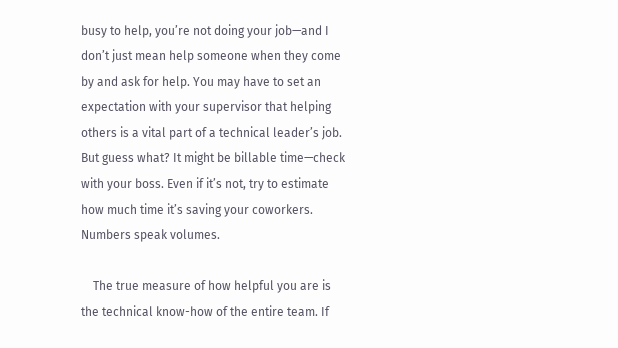busy to help, you’re not doing your job—and I don’t just mean help someone when they come by and ask for help. You may have to set an expectation with your supervisor that helping others is a vital part of a technical leader’s job. But guess what? It might be billable time—check with your boss. Even if it’s not, try to estimate how much time it’s saving your coworkers. Numbers speak volumes.

    The true measure of how helpful you are is the technical know-how of the entire team. If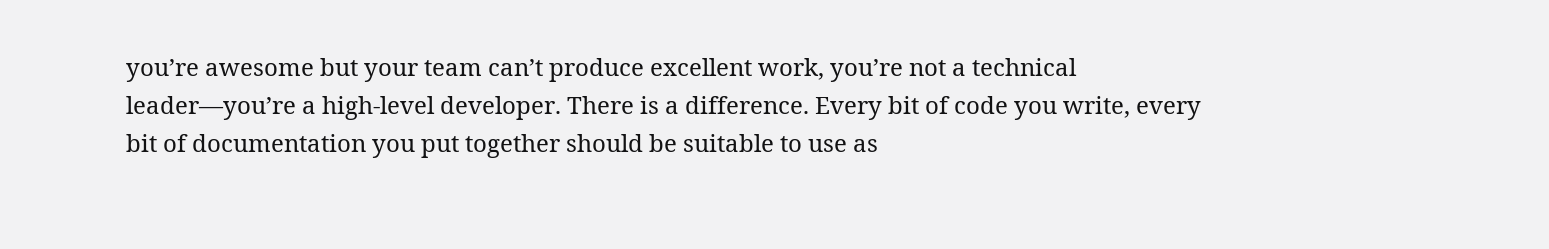you’re awesome but your team can’t produce excellent work, you’re not a technical leader—you’re a high-level developer. There is a difference. Every bit of code you write, every bit of documentation you put together should be suitable to use as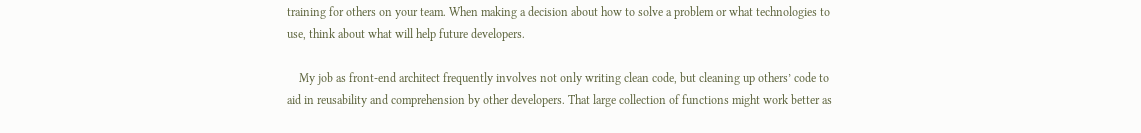training for others on your team. When making a decision about how to solve a problem or what technologies to use, think about what will help future developers.

    My job as front-end architect frequently involves not only writing clean code, but cleaning up others’ code to aid in reusability and comprehension by other developers. That large collection of functions might work better as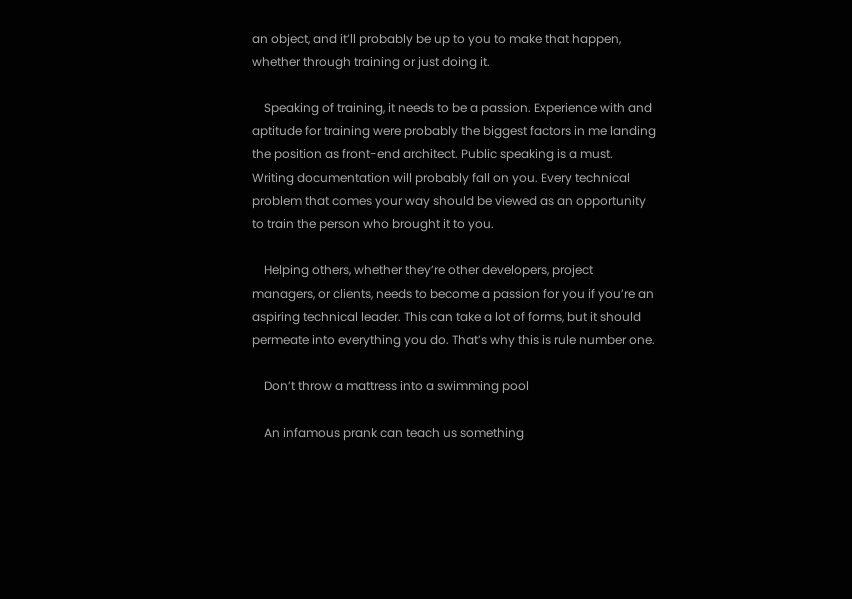an object, and it’ll probably be up to you to make that happen, whether through training or just doing it.

    Speaking of training, it needs to be a passion. Experience with and aptitude for training were probably the biggest factors in me landing the position as front-end architect. Public speaking is a must. Writing documentation will probably fall on you. Every technical problem that comes your way should be viewed as an opportunity to train the person who brought it to you.

    Helping others, whether they’re other developers, project managers, or clients, needs to become a passion for you if you’re an aspiring technical leader. This can take a lot of forms, but it should permeate into everything you do. That’s why this is rule number one.

    Don’t throw a mattress into a swimming pool

    An infamous prank can teach us something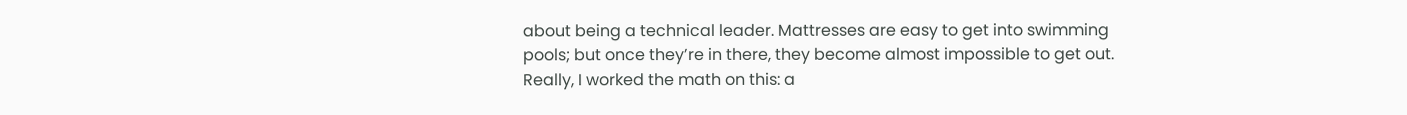about being a technical leader. Mattresses are easy to get into swimming pools; but once they’re in there, they become almost impossible to get out. Really, I worked the math on this: a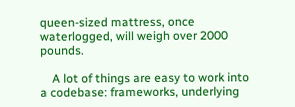queen-sized mattress, once waterlogged, will weigh over 2000 pounds.

    A lot of things are easy to work into a codebase: frameworks, underlying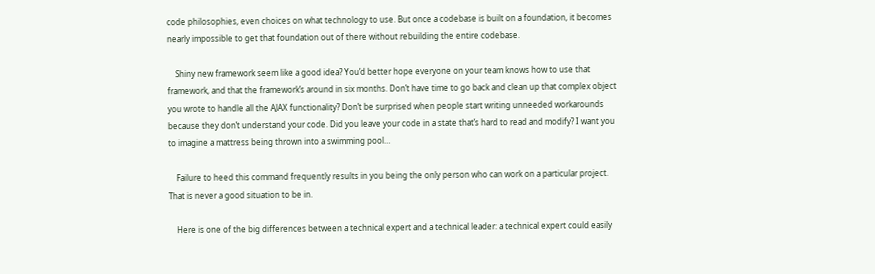code philosophies, even choices on what technology to use. But once a codebase is built on a foundation, it becomes nearly impossible to get that foundation out of there without rebuilding the entire codebase.

    Shiny new framework seem like a good idea? You’d better hope everyone on your team knows how to use that framework, and that the framework’s around in six months. Don’t have time to go back and clean up that complex object you wrote to handle all the AJAX functionality? Don’t be surprised when people start writing unneeded workarounds because they don’t understand your code. Did you leave your code in a state that’s hard to read and modify? I want you to imagine a mattress being thrown into a swimming pool…

    Failure to heed this command frequently results in you being the only person who can work on a particular project. That is never a good situation to be in.

    Here is one of the big differences between a technical expert and a technical leader: a technical expert could easily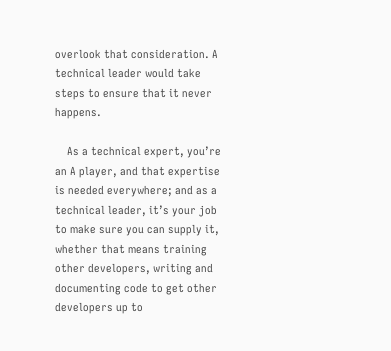overlook that consideration. A technical leader would take steps to ensure that it never happens.

    As a technical expert, you’re an A player, and that expertise is needed everywhere; and as a technical leader, it’s your job to make sure you can supply it, whether that means training other developers, writing and documenting code to get other developers up to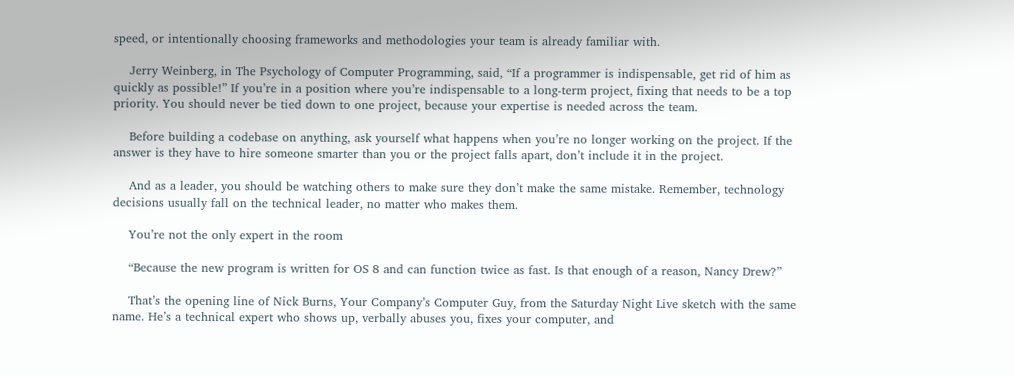speed, or intentionally choosing frameworks and methodologies your team is already familiar with.

    Jerry Weinberg, in The Psychology of Computer Programming, said, “If a programmer is indispensable, get rid of him as quickly as possible!” If you’re in a position where you’re indispensable to a long-term project, fixing that needs to be a top priority. You should never be tied down to one project, because your expertise is needed across the team.

    Before building a codebase on anything, ask yourself what happens when you’re no longer working on the project. If the answer is they have to hire someone smarter than you or the project falls apart, don’t include it in the project.

    And as a leader, you should be watching others to make sure they don’t make the same mistake. Remember, technology decisions usually fall on the technical leader, no matter who makes them.

    You’re not the only expert in the room

    “Because the new program is written for OS 8 and can function twice as fast. Is that enough of a reason, Nancy Drew?”

    That’s the opening line of Nick Burns, Your Company’s Computer Guy, from the Saturday Night Live sketch with the same name. He’s a technical expert who shows up, verbally abuses you, fixes your computer, and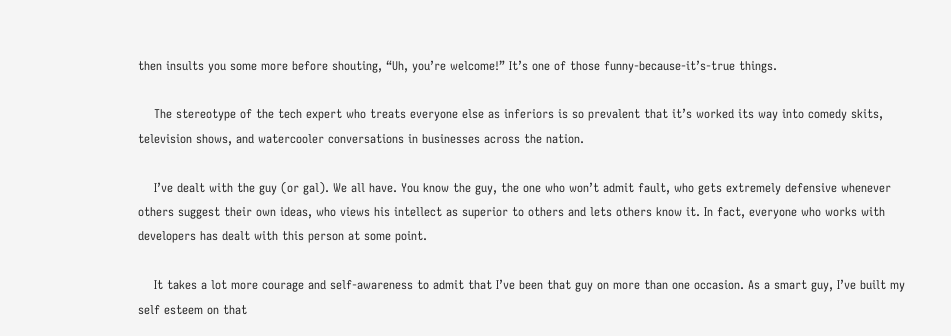then insults you some more before shouting, “Uh, you’re welcome!” It’s one of those funny-because-it’s-true things.

    The stereotype of the tech expert who treats everyone else as inferiors is so prevalent that it’s worked its way into comedy skits, television shows, and watercooler conversations in businesses across the nation.

    I’ve dealt with the guy (or gal). We all have. You know the guy, the one who won’t admit fault, who gets extremely defensive whenever others suggest their own ideas, who views his intellect as superior to others and lets others know it. In fact, everyone who works with developers has dealt with this person at some point.

    It takes a lot more courage and self-awareness to admit that I’ve been that guy on more than one occasion. As a smart guy, I’ve built my self esteem on that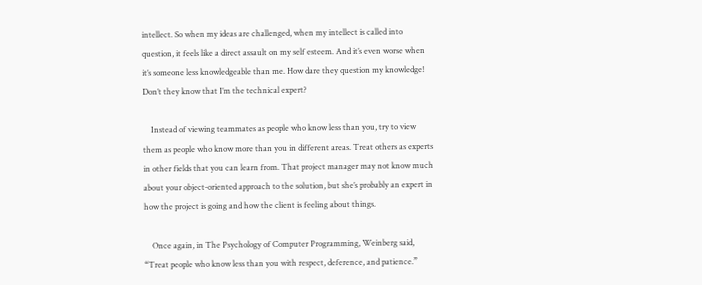intellect. So when my ideas are challenged, when my intellect is called into question, it feels like a direct assault on my self esteem. And it’s even worse when it’s someone less knowledgeable than me. How dare they question my knowledge! Don’t they know that I’m the technical expert?

    Instead of viewing teammates as people who know less than you, try to view them as people who know more than you in different areas. Treat others as experts in other fields that you can learn from. That project manager may not know much about your object-oriented approach to the solution, but she’s probably an expert in how the project is going and how the client is feeling about things.

    Once again, in The Psychology of Computer Programming, Weinberg said, “Treat people who know less than you with respect, deference, and patience.”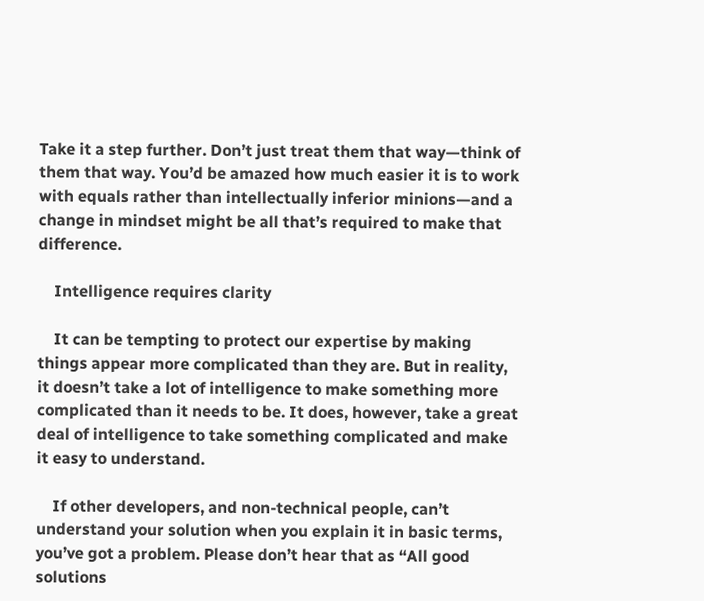Take it a step further. Don’t just treat them that way—think of them that way. You’d be amazed how much easier it is to work with equals rather than intellectually inferior minions—and a change in mindset might be all that’s required to make that difference.

    Intelligence requires clarity

    It can be tempting to protect our expertise by making things appear more complicated than they are. But in reality, it doesn’t take a lot of intelligence to make something more complicated than it needs to be. It does, however, take a great deal of intelligence to take something complicated and make it easy to understand.

    If other developers, and non-technical people, can’t understand your solution when you explain it in basic terms, you’ve got a problem. Please don’t hear that as “All good solutions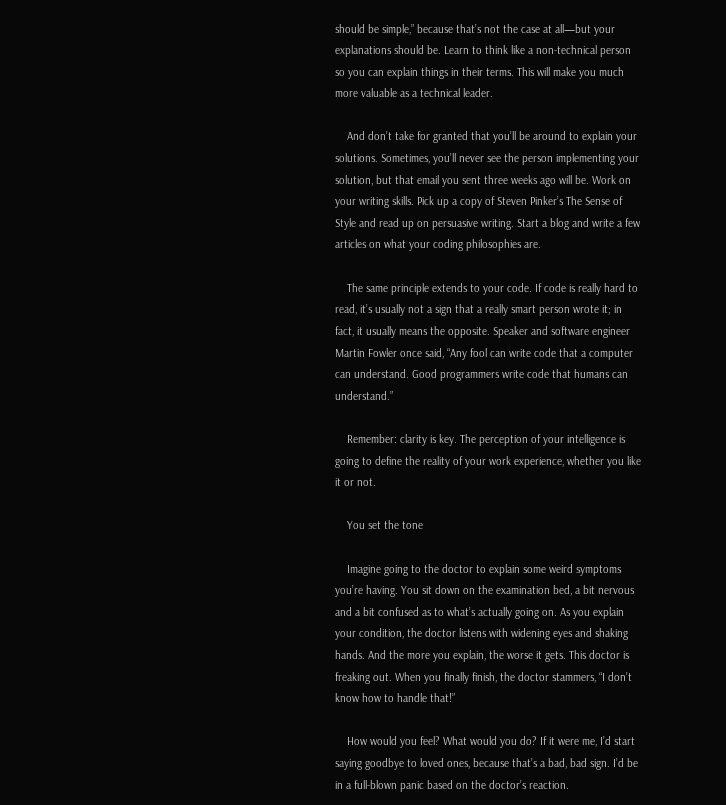should be simple,” because that’s not the case at all—but your explanations should be. Learn to think like a non-technical person so you can explain things in their terms. This will make you much more valuable as a technical leader.

    And don’t take for granted that you’ll be around to explain your solutions. Sometimes, you’ll never see the person implementing your solution, but that email you sent three weeks ago will be. Work on your writing skills. Pick up a copy of Steven Pinker’s The Sense of Style and read up on persuasive writing. Start a blog and write a few articles on what your coding philosophies are.

    The same principle extends to your code. If code is really hard to read, it’s usually not a sign that a really smart person wrote it; in fact, it usually means the opposite. Speaker and software engineer Martin Fowler once said, “Any fool can write code that a computer can understand. Good programmers write code that humans can understand.”

    Remember: clarity is key. The perception of your intelligence is going to define the reality of your work experience, whether you like it or not.

    You set the tone

    Imagine going to the doctor to explain some weird symptoms you’re having. You sit down on the examination bed, a bit nervous and a bit confused as to what’s actually going on. As you explain your condition, the doctor listens with widening eyes and shaking hands. And the more you explain, the worse it gets. This doctor is freaking out. When you finally finish, the doctor stammers, “I don’t know how to handle that!”

    How would you feel? What would you do? If it were me, I’d start saying goodbye to loved ones, because that’s a bad, bad sign. I’d be in a full-blown panic based on the doctor’s reaction.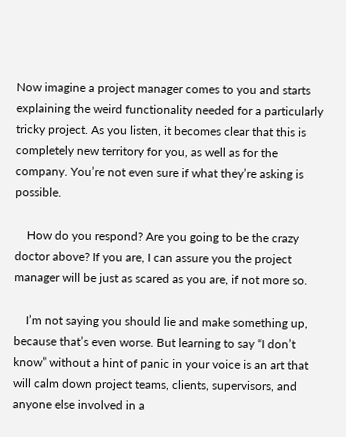Now imagine a project manager comes to you and starts explaining the weird functionality needed for a particularly tricky project. As you listen, it becomes clear that this is completely new territory for you, as well as for the company. You’re not even sure if what they’re asking is possible.

    How do you respond? Are you going to be the crazy doctor above? If you are, I can assure you the project manager will be just as scared as you are, if not more so.

    I’m not saying you should lie and make something up, because that’s even worse. But learning to say “I don’t know” without a hint of panic in your voice is an art that will calm down project teams, clients, supervisors, and anyone else involved in a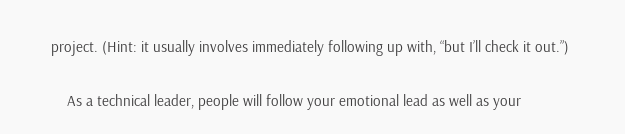project. (Hint: it usually involves immediately following up with, “but I’ll check it out.”)

    As a technical leader, people will follow your emotional lead as well as your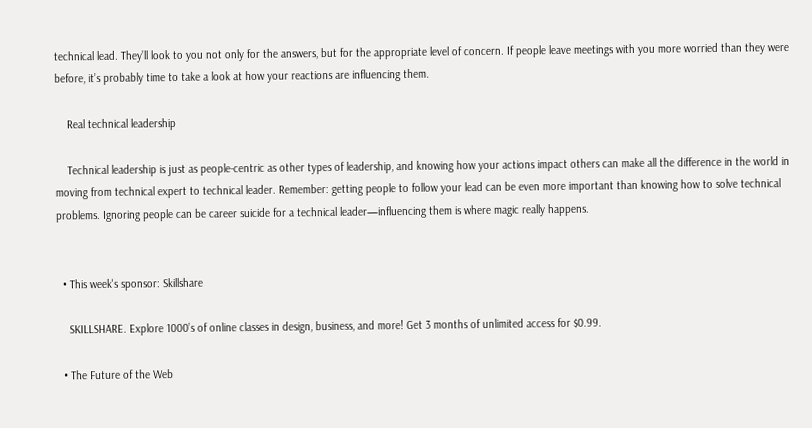technical lead. They’ll look to you not only for the answers, but for the appropriate level of concern. If people leave meetings with you more worried than they were before, it’s probably time to take a look at how your reactions are influencing them.

    Real technical leadership

    Technical leadership is just as people-centric as other types of leadership, and knowing how your actions impact others can make all the difference in the world in moving from technical expert to technical leader. Remember: getting people to follow your lead can be even more important than knowing how to solve technical problems. Ignoring people can be career suicide for a technical leader—influencing them is where magic really happens.


  • This week's sponsor: Skillshare

    SKILLSHARE. Explore 1000’s of online classes in design, business, and more! Get 3 months of unlimited access for $0.99.

  • The Future of the Web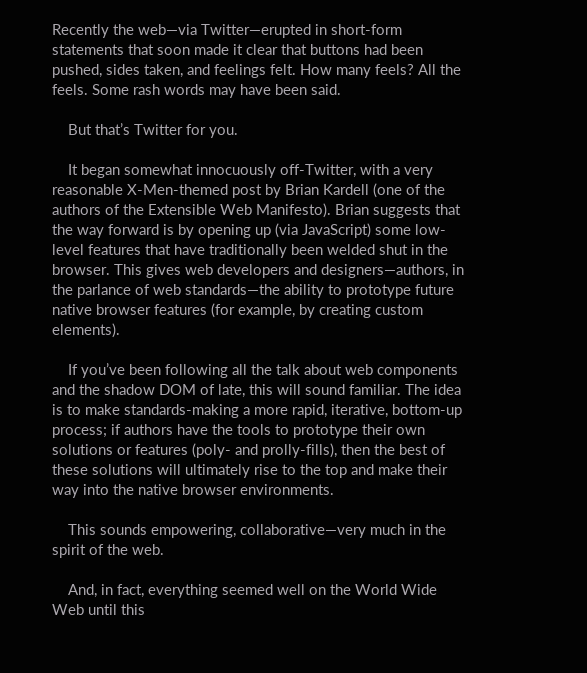Recently the web—via Twitter—erupted in short-form statements that soon made it clear that buttons had been pushed, sides taken, and feelings felt. How many feels? All the feels. Some rash words may have been said.

    But that’s Twitter for you.

    It began somewhat innocuously off-Twitter, with a very reasonable X-Men-themed post by Brian Kardell (one of the authors of the Extensible Web Manifesto). Brian suggests that the way forward is by opening up (via JavaScript) some low-level features that have traditionally been welded shut in the browser. This gives web developers and designers—authors, in the parlance of web standards—the ability to prototype future native browser features (for example, by creating custom elements).

    If you’ve been following all the talk about web components and the shadow DOM of late, this will sound familiar. The idea is to make standards-making a more rapid, iterative, bottom-up process; if authors have the tools to prototype their own solutions or features (poly- and prolly-fills), then the best of these solutions will ultimately rise to the top and make their way into the native browser environments.

    This sounds empowering, collaborative—very much in the spirit of the web.

    And, in fact, everything seemed well on the World Wide Web until this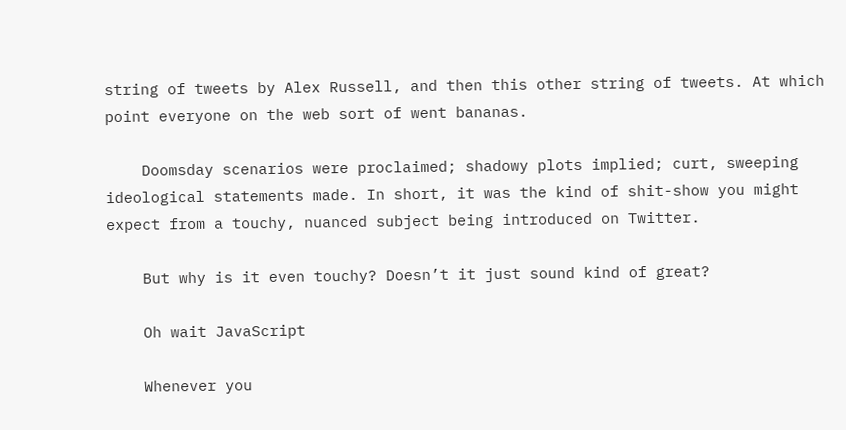string of tweets by Alex Russell, and then this other string of tweets. At which point everyone on the web sort of went bananas.

    Doomsday scenarios were proclaimed; shadowy plots implied; curt, sweeping ideological statements made. In short, it was the kind of shit-show you might expect from a touchy, nuanced subject being introduced on Twitter.

    But why is it even touchy? Doesn’t it just sound kind of great?

    Oh wait JavaScript

    Whenever you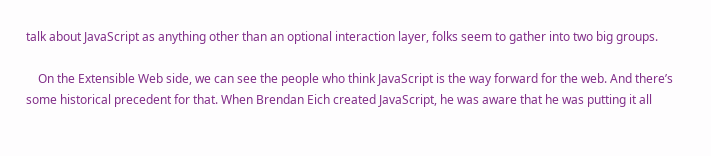talk about JavaScript as anything other than an optional interaction layer, folks seem to gather into two big groups.

    On the Extensible Web side, we can see the people who think JavaScript is the way forward for the web. And there’s some historical precedent for that. When Brendan Eich created JavaScript, he was aware that he was putting it all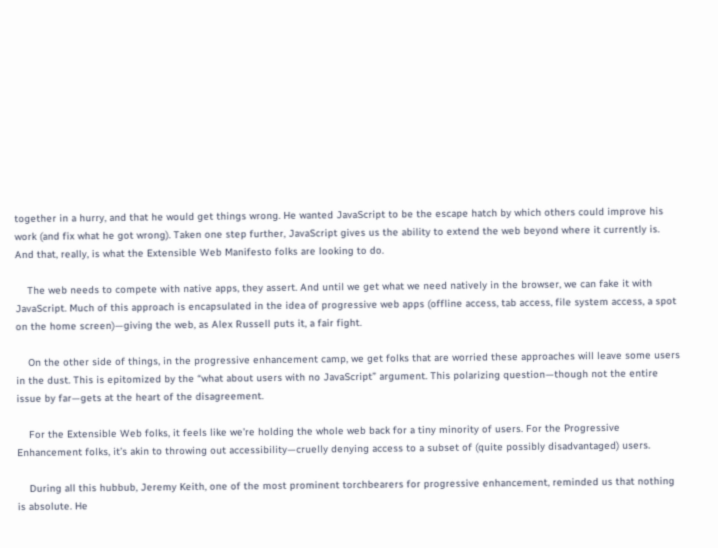together in a hurry, and that he would get things wrong. He wanted JavaScript to be the escape hatch by which others could improve his work (and fix what he got wrong). Taken one step further, JavaScript gives us the ability to extend the web beyond where it currently is. And that, really, is what the Extensible Web Manifesto folks are looking to do.

    The web needs to compete with native apps, they assert. And until we get what we need natively in the browser, we can fake it with JavaScript. Much of this approach is encapsulated in the idea of progressive web apps (offline access, tab access, file system access, a spot on the home screen)—giving the web, as Alex Russell puts it, a fair fight.

    On the other side of things, in the progressive enhancement camp, we get folks that are worried these approaches will leave some users in the dust. This is epitomized by the “what about users with no JavaScript” argument. This polarizing question—though not the entire issue by far—gets at the heart of the disagreement.

    For the Extensible Web folks, it feels like we’re holding the whole web back for a tiny minority of users. For the Progressive Enhancement folks, it’s akin to throwing out accessibility—cruelly denying access to a subset of (quite possibly disadvantaged) users.

    During all this hubbub, Jeremy Keith, one of the most prominent torchbearers for progressive enhancement, reminded us that nothing is absolute. He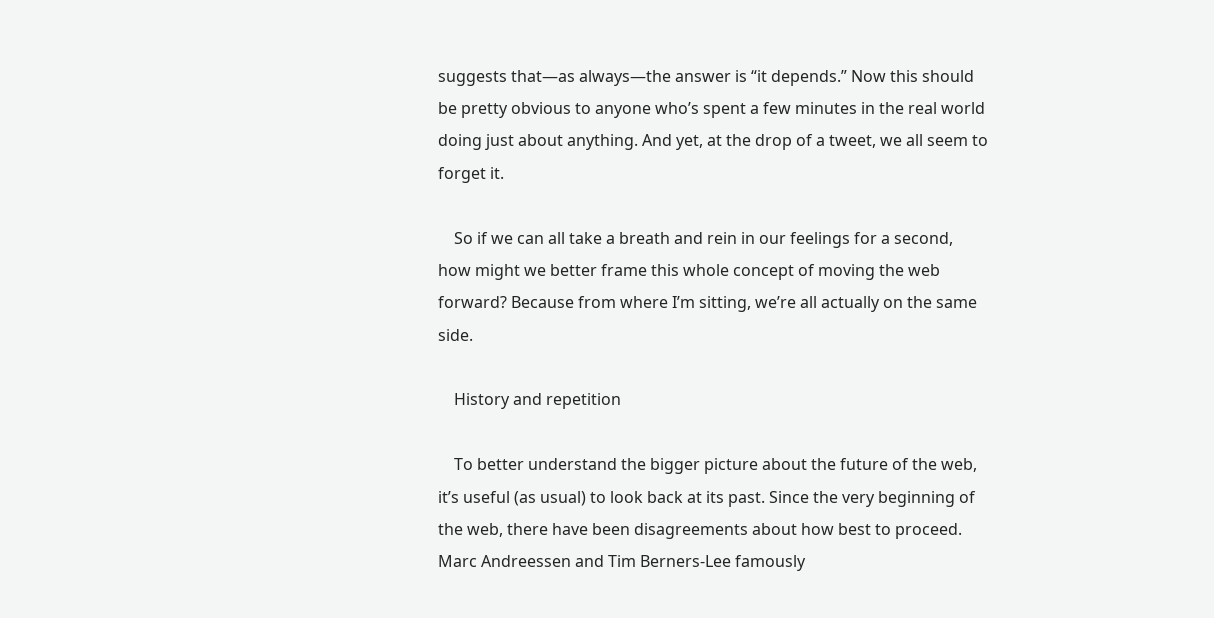suggests that—as always—the answer is “it depends.” Now this should be pretty obvious to anyone who’s spent a few minutes in the real world doing just about anything. And yet, at the drop of a tweet, we all seem to forget it.

    So if we can all take a breath and rein in our feelings for a second, how might we better frame this whole concept of moving the web forward? Because from where I’m sitting, we’re all actually on the same side.

    History and repetition

    To better understand the bigger picture about the future of the web, it’s useful (as usual) to look back at its past. Since the very beginning of the web, there have been disagreements about how best to proceed. Marc Andreessen and Tim Berners-Lee famously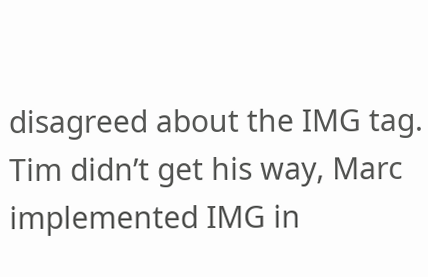disagreed about the IMG tag. Tim didn’t get his way, Marc implemented IMG in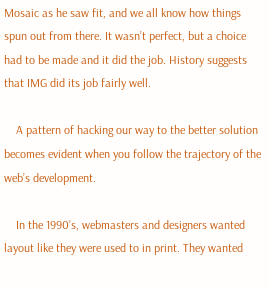Mosaic as he saw fit, and we all know how things spun out from there. It wasn’t perfect, but a choice had to be made and it did the job. History suggests that IMG did its job fairly well.

    A pattern of hacking our way to the better solution becomes evident when you follow the trajectory of the web’s development.

    In the 1990’s, webmasters and designers wanted layout like they were used to in print. They wanted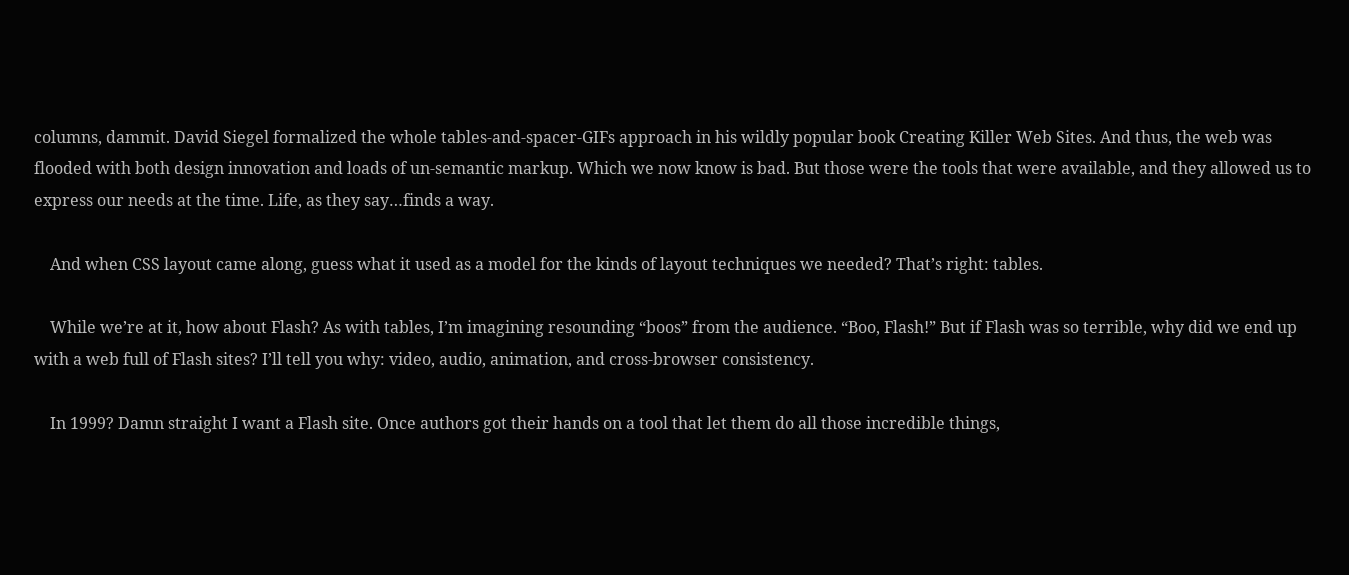columns, dammit. David Siegel formalized the whole tables-and-spacer-GIFs approach in his wildly popular book Creating Killer Web Sites. And thus, the web was flooded with both design innovation and loads of un-semantic markup. Which we now know is bad. But those were the tools that were available, and they allowed us to express our needs at the time. Life, as they say…finds a way.

    And when CSS layout came along, guess what it used as a model for the kinds of layout techniques we needed? That’s right: tables.

    While we’re at it, how about Flash? As with tables, I’m imagining resounding “boos” from the audience. “Boo, Flash!” But if Flash was so terrible, why did we end up with a web full of Flash sites? I’ll tell you why: video, audio, animation, and cross-browser consistency.

    In 1999? Damn straight I want a Flash site. Once authors got their hands on a tool that let them do all those incredible things,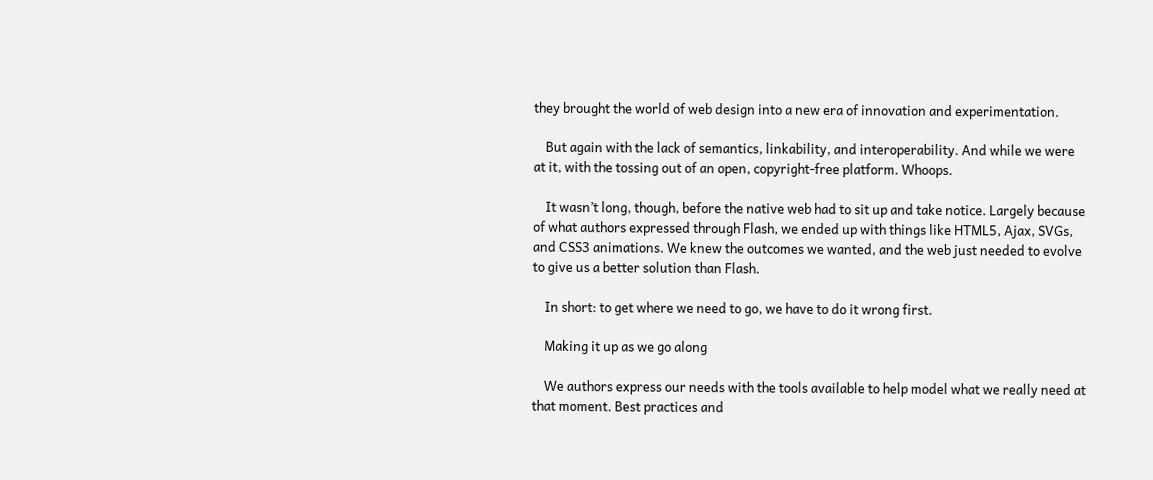they brought the world of web design into a new era of innovation and experimentation.

    But again with the lack of semantics, linkability, and interoperability. And while we were at it, with the tossing out of an open, copyright-free platform. Whoops.

    It wasn’t long, though, before the native web had to sit up and take notice. Largely because of what authors expressed through Flash, we ended up with things like HTML5, Ajax, SVGs, and CSS3 animations. We knew the outcomes we wanted, and the web just needed to evolve to give us a better solution than Flash.

    In short: to get where we need to go, we have to do it wrong first.

    Making it up as we go along

    We authors express our needs with the tools available to help model what we really need at that moment. Best practices and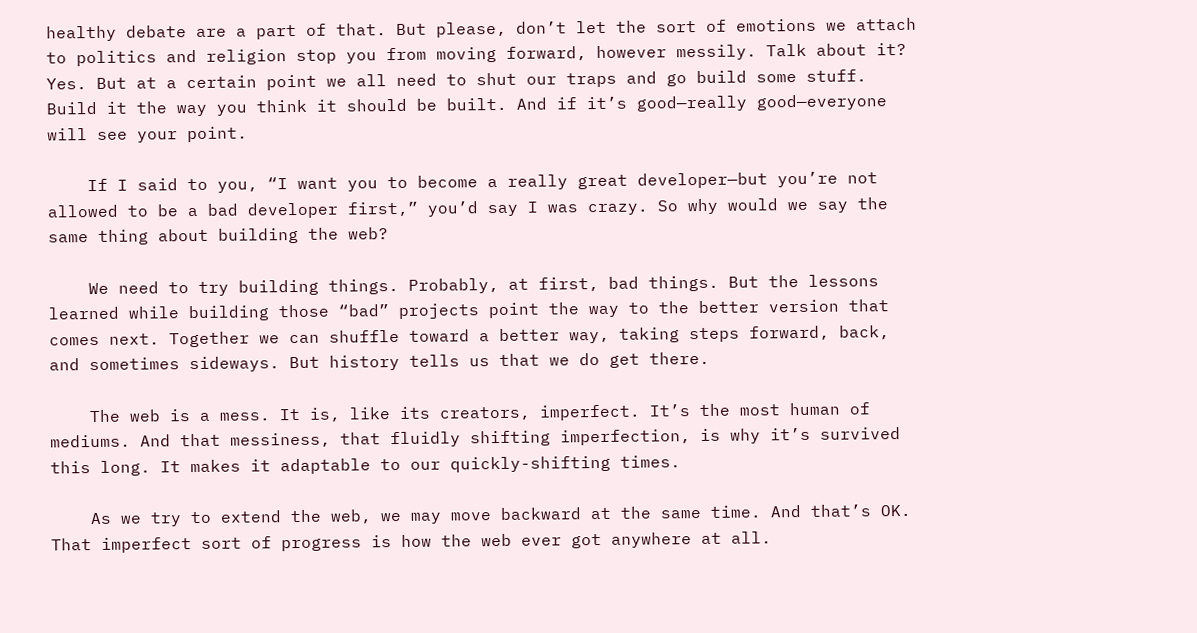healthy debate are a part of that. But please, don’t let the sort of emotions we attach to politics and religion stop you from moving forward, however messily. Talk about it? Yes. But at a certain point we all need to shut our traps and go build some stuff. Build it the way you think it should be built. And if it’s good—really good—everyone will see your point.

    If I said to you, “I want you to become a really great developer—but you’re not allowed to be a bad developer first,” you’d say I was crazy. So why would we say the same thing about building the web?

    We need to try building things. Probably, at first, bad things. But the lessons learned while building those “bad” projects point the way to the better version that comes next. Together we can shuffle toward a better way, taking steps forward, back, and sometimes sideways. But history tells us that we do get there.

    The web is a mess. It is, like its creators, imperfect. It’s the most human of mediums. And that messiness, that fluidly shifting imperfection, is why it’s survived this long. It makes it adaptable to our quickly-shifting times.

    As we try to extend the web, we may move backward at the same time. And that’s OK. That imperfect sort of progress is how the web ever got anywhere at all.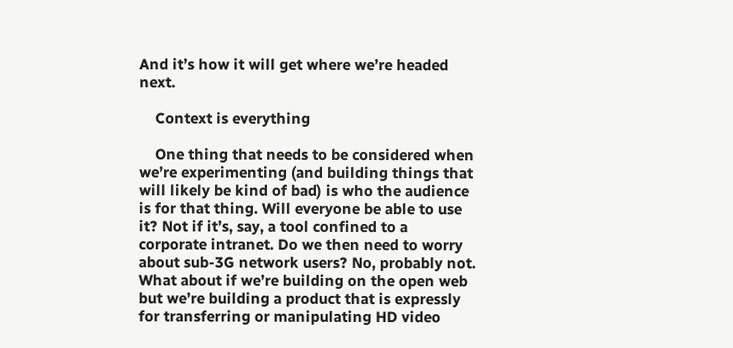And it’s how it will get where we’re headed next.

    Context is everything

    One thing that needs to be considered when we’re experimenting (and building things that will likely be kind of bad) is who the audience is for that thing. Will everyone be able to use it? Not if it’s, say, a tool confined to a corporate intranet. Do we then need to worry about sub-3G network users? No, probably not. What about if we’re building on the open web but we’re building a product that is expressly for transferring or manipulating HD video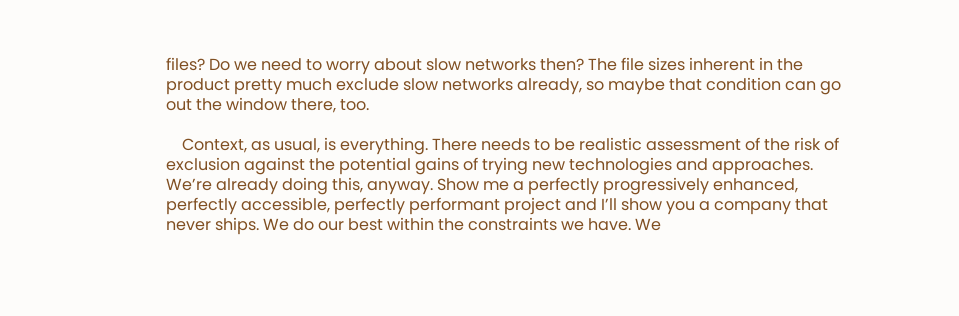files? Do we need to worry about slow networks then? The file sizes inherent in the product pretty much exclude slow networks already, so maybe that condition can go out the window there, too.

    Context, as usual, is everything. There needs to be realistic assessment of the risk of exclusion against the potential gains of trying new technologies and approaches. We’re already doing this, anyway. Show me a perfectly progressively enhanced, perfectly accessible, perfectly performant project and I’ll show you a company that never ships. We do our best within the constraints we have. We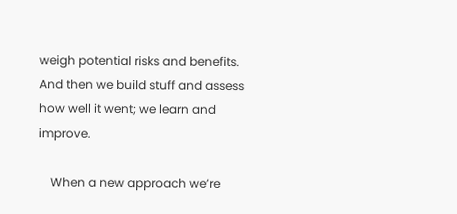weigh potential risks and benefits. And then we build stuff and assess how well it went; we learn and improve.

    When a new approach we’re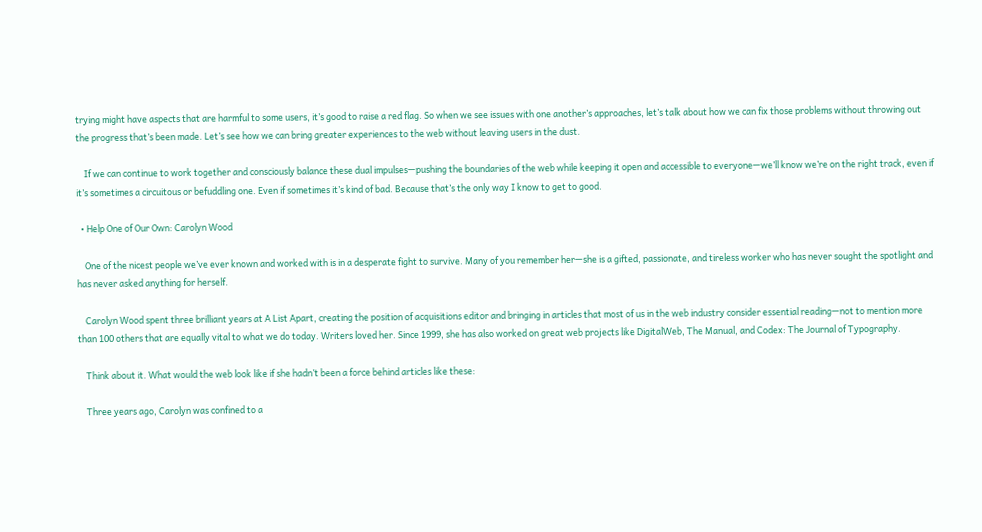trying might have aspects that are harmful to some users, it’s good to raise a red flag. So when we see issues with one another’s approaches, let’s talk about how we can fix those problems without throwing out the progress that’s been made. Let’s see how we can bring greater experiences to the web without leaving users in the dust.

    If we can continue to work together and consciously balance these dual impulses—pushing the boundaries of the web while keeping it open and accessible to everyone—we’ll know we’re on the right track, even if it’s sometimes a circuitous or befuddling one. Even if sometimes it’s kind of bad. Because that’s the only way I know to get to good.

  • Help One of Our Own: Carolyn Wood

    One of the nicest people we’ve ever known and worked with is in a desperate fight to survive. Many of you remember her—she is a gifted, passionate, and tireless worker who has never sought the spotlight and has never asked anything for herself.

    Carolyn Wood spent three brilliant years at A List Apart, creating the position of acquisitions editor and bringing in articles that most of us in the web industry consider essential reading—not to mention more than 100 others that are equally vital to what we do today. Writers loved her. Since 1999, she has also worked on great web projects like DigitalWeb, The Manual, and Codex: The Journal of Typography.

    Think about it. What would the web look like if she hadn’t been a force behind articles like these:

    Three years ago, Carolyn was confined to a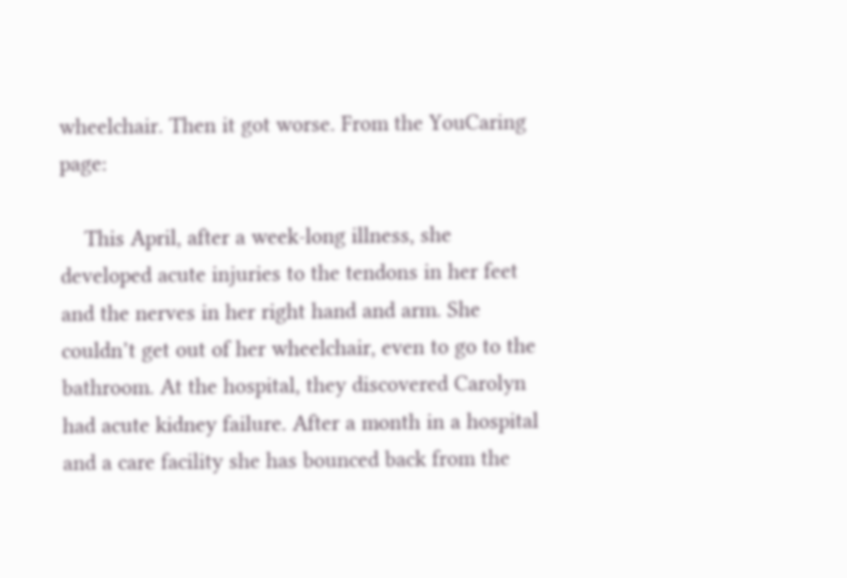wheelchair. Then it got worse. From the YouCaring page:

    This April, after a week-long illness, she developed acute injuries to the tendons in her feet and the nerves in her right hand and arm. She couldn’t get out of her wheelchair, even to go to the bathroom. At the hospital, they discovered Carolyn had acute kidney failure. After a month in a hospital and a care facility she has bounced back from the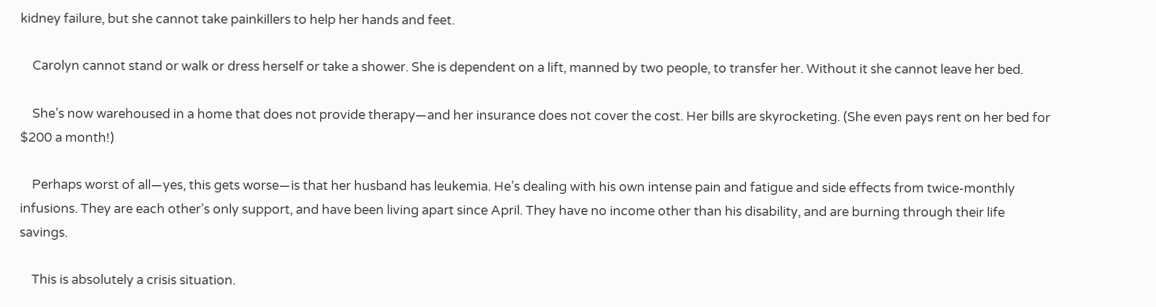kidney failure, but she cannot take painkillers to help her hands and feet.

    Carolyn cannot stand or walk or dress herself or take a shower. She is dependent on a lift, manned by two people, to transfer her. Without it she cannot leave her bed.

    She’s now warehoused in a home that does not provide therapy—and her insurance does not cover the cost. Her bills are skyrocketing. (She even pays rent on her bed for $200 a month!)

    Perhaps worst of all—yes, this gets worse—is that her husband has leukemia. He’s dealing with his own intense pain and fatigue and side effects from twice-monthly infusions. They are each other’s only support, and have been living apart since April. They have no income other than his disability, and are burning through their life savings.

    This is absolutely a crisis situation.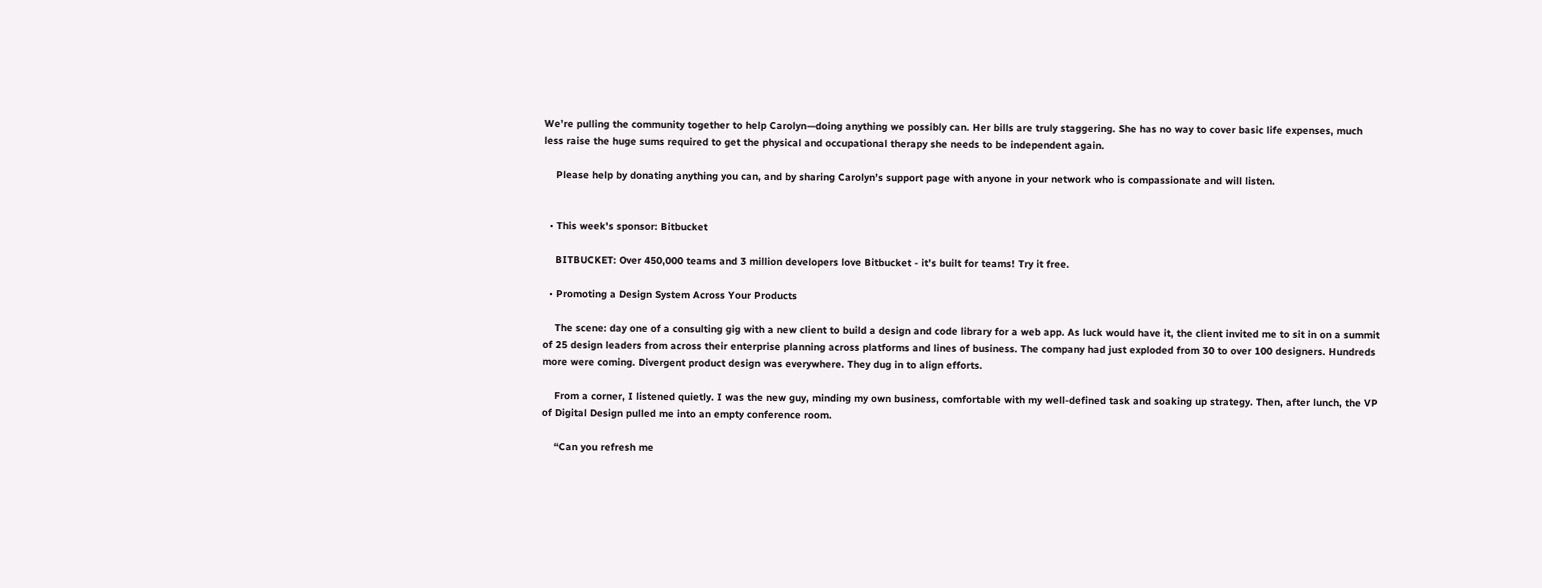We’re pulling the community together to help Carolyn—doing anything we possibly can. Her bills are truly staggering. She has no way to cover basic life expenses, much less raise the huge sums required to get the physical and occupational therapy she needs to be independent again.

    Please help by donating anything you can, and by sharing Carolyn’s support page with anyone in your network who is compassionate and will listen.


  • This week's sponsor: Bitbucket

    BITBUCKET: Over 450,000 teams and 3 million developers love Bitbucket - it’s built for teams! Try it free.

  • Promoting a Design System Across Your Products

    The scene: day one of a consulting gig with a new client to build a design and code library for a web app. As luck would have it, the client invited me to sit in on a summit of 25 design leaders from across their enterprise planning across platforms and lines of business. The company had just exploded from 30 to over 100 designers. Hundreds more were coming. Divergent product design was everywhere. They dug in to align efforts.

    From a corner, I listened quietly. I was the new guy, minding my own business, comfortable with my well-defined task and soaking up strategy. Then, after lunch, the VP of Digital Design pulled me into an empty conference room.

    “Can you refresh me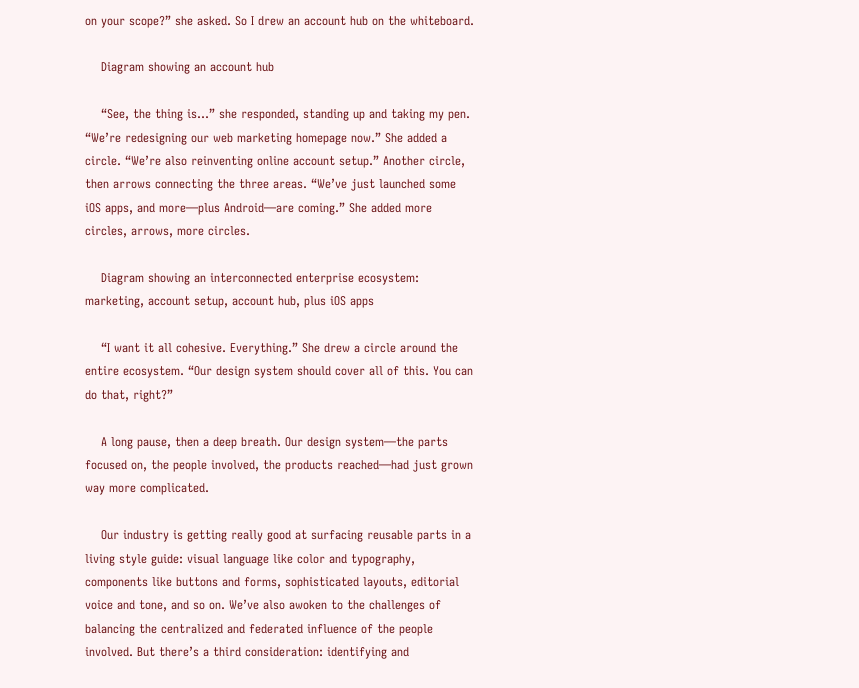on your scope?” she asked. So I drew an account hub on the whiteboard.

    Diagram showing an account hub

    “See, the thing is…” she responded, standing up and taking my pen. “We’re redesigning our web marketing homepage now.” She added a circle. “We’re also reinventing online account setup.” Another circle, then arrows connecting the three areas. “We’ve just launched some iOS apps, and more—plus Android—are coming.” She added more circles, arrows, more circles.

    Diagram showing an interconnected enterprise ecosystem: marketing, account setup, account hub, plus iOS apps

    “I want it all cohesive. Everything.” She drew a circle around the entire ecosystem. “Our design system should cover all of this. You can do that, right?”

    A long pause, then a deep breath. Our design system—the parts focused on, the people involved, the products reached—had just grown way more complicated.

    Our industry is getting really good at surfacing reusable parts in a living style guide: visual language like color and typography, components like buttons and forms, sophisticated layouts, editorial voice and tone, and so on. We’ve also awoken to the challenges of balancing the centralized and federated influence of the people involved. But there’s a third consideration: identifying and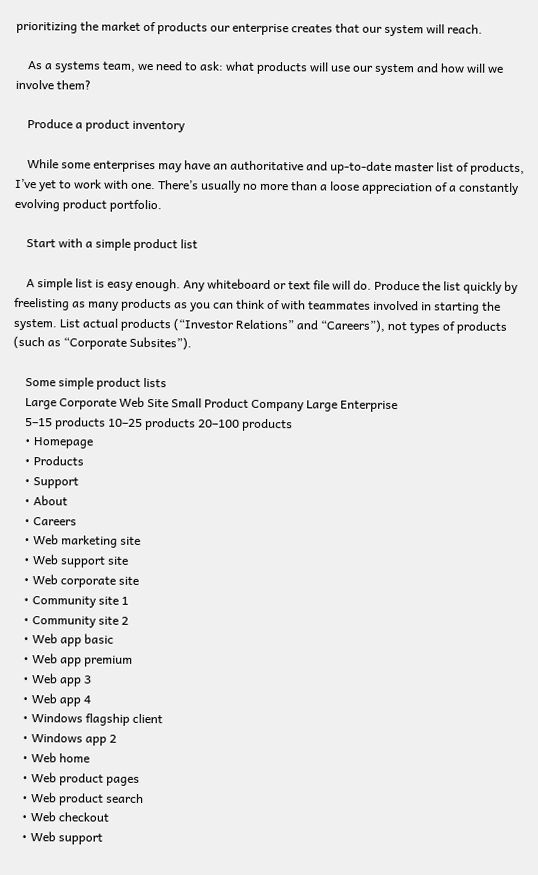prioritizing the market of products our enterprise creates that our system will reach.

    As a systems team, we need to ask: what products will use our system and how will we involve them?

    Produce a product inventory

    While some enterprises may have an authoritative and up-to-date master list of products, I’ve yet to work with one. There’s usually no more than a loose appreciation of a constantly evolving product portfolio.

    Start with a simple product list

    A simple list is easy enough. Any whiteboard or text file will do. Produce the list quickly by freelisting as many products as you can think of with teammates involved in starting the system. List actual products (“Investor Relations” and “Careers”), not types of products (such as “Corporate Subsites”).

    Some simple product lists
    Large Corporate Web Site Small Product Company Large Enterprise
    5–15 products 10–25 products 20–100 products
    • Homepage
    • Products
    • Support
    • About
    • Careers
    • Web marketing site
    • Web support site
    • Web corporate site
    • Community site 1
    • Community site 2
    • Web app basic
    • Web app premium
    • Web app 3
    • Web app 4
    • Windows flagship client
    • Windows app 2
    • Web home
    • Web product pages
    • Web product search
    • Web checkout
    • Web support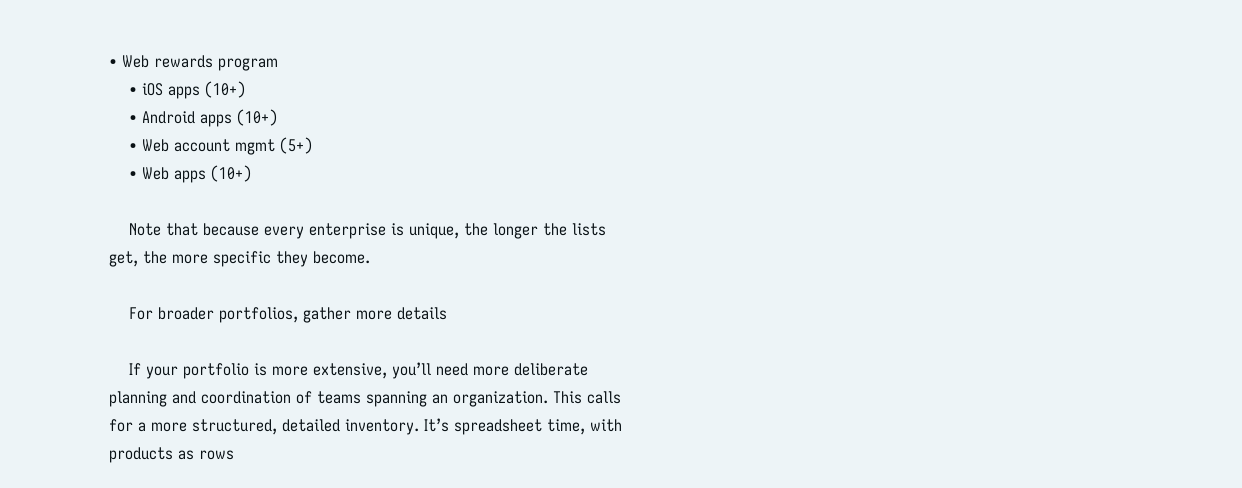• Web rewards program
    • iOS apps (10+)
    • Android apps (10+)
    • Web account mgmt (5+)
    • Web apps (10+)

    Note that because every enterprise is unique, the longer the lists get, the more specific they become.

    For broader portfolios, gather more details

    If your portfolio is more extensive, you’ll need more deliberate planning and coordination of teams spanning an organization. This calls for a more structured, detailed inventory. It’s spreadsheet time, with products as rows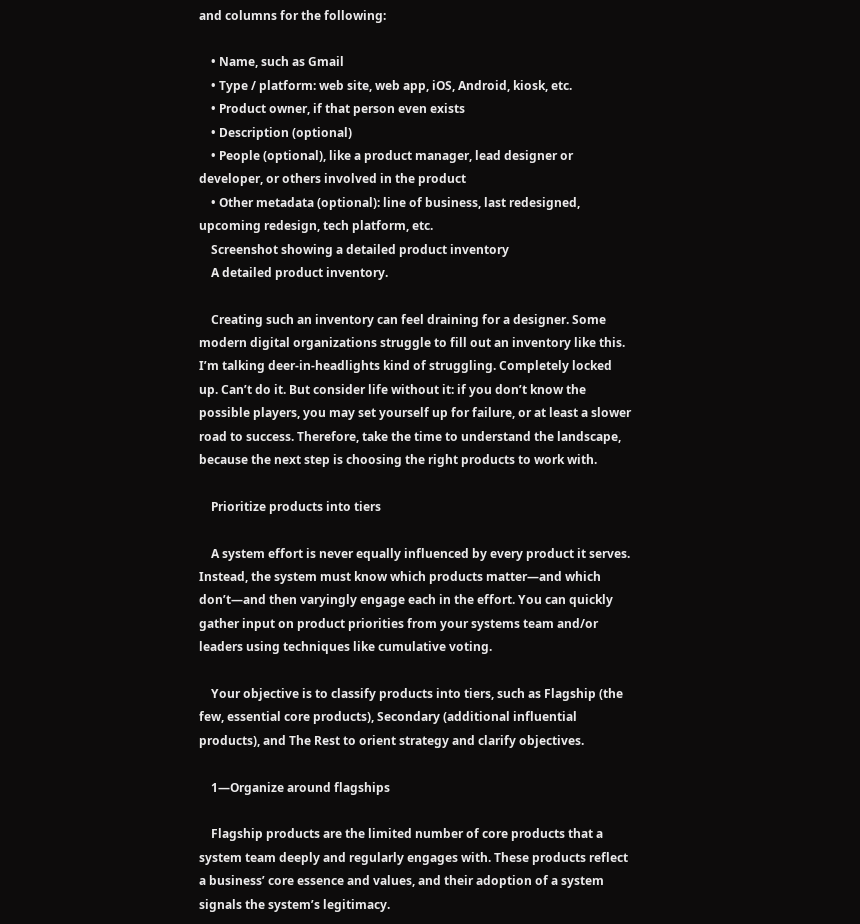and columns for the following:

    • Name, such as Gmail
    • Type / platform: web site, web app, iOS, Android, kiosk, etc.
    • Product owner, if that person even exists
    • Description (optional)
    • People (optional), like a product manager, lead designer or developer, or others involved in the product
    • Other metadata (optional): line of business, last redesigned, upcoming redesign, tech platform, etc.
    Screenshot showing a detailed product inventory
    A detailed product inventory.

    Creating such an inventory can feel draining for a designer. Some modern digital organizations struggle to fill out an inventory like this. I’m talking deer-in-headlights kind of struggling. Completely locked up. Can’t do it. But consider life without it: if you don’t know the possible players, you may set yourself up for failure, or at least a slower road to success. Therefore, take the time to understand the landscape, because the next step is choosing the right products to work with.

    Prioritize products into tiers

    A system effort is never equally influenced by every product it serves. Instead, the system must know which products matter—and which don’t—and then varyingly engage each in the effort. You can quickly gather input on product priorities from your systems team and/or leaders using techniques like cumulative voting.

    Your objective is to classify products into tiers, such as Flagship (the few, essential core products), Secondary (additional influential products), and The Rest to orient strategy and clarify objectives.

    1—Organize around flagships

    Flagship products are the limited number of core products that a system team deeply and regularly engages with. These products reflect a business’ core essence and values, and their adoption of a system signals the system’s legitimacy.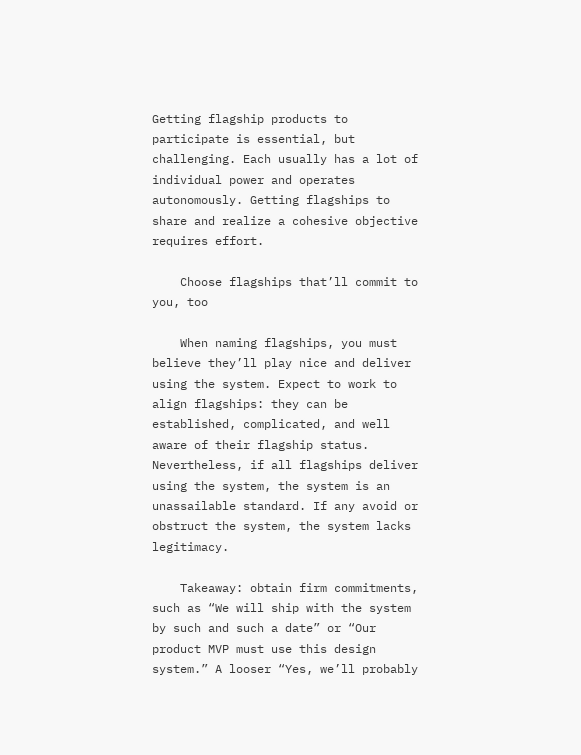Getting flagship products to participate is essential, but challenging. Each usually has a lot of individual power and operates autonomously. Getting flagships to share and realize a cohesive objective requires effort.

    Choose flagships that’ll commit to you, too

    When naming flagships, you must believe they’ll play nice and deliver using the system. Expect to work to align flagships: they can be established, complicated, and well aware of their flagship status. Nevertheless, if all flagships deliver using the system, the system is an unassailable standard. If any avoid or obstruct the system, the system lacks legitimacy.

    Takeaway: obtain firm commitments, such as “We will ship with the system by such and such a date” or “Our product MVP must use this design system.” A looser “Yes, we’ll probably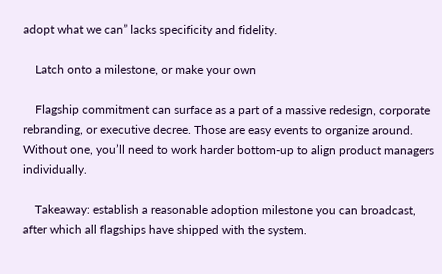adopt what we can” lacks specificity and fidelity.

    Latch onto a milestone, or make your own

    Flagship commitment can surface as a part of a massive redesign, corporate rebranding, or executive decree. Those are easy events to organize around. Without one, you’ll need to work harder bottom-up to align product managers individually.

    Takeaway: establish a reasonable adoption milestone you can broadcast, after which all flagships have shipped with the system.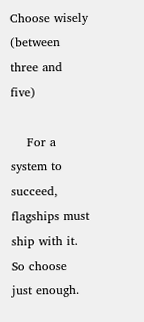Choose wisely (between three and five)

    For a system to succeed, flagships must ship with it. So choose just enough.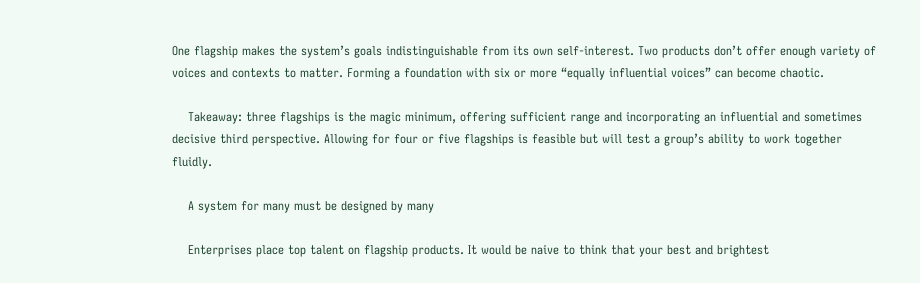One flagship makes the system’s goals indistinguishable from its own self-interest. Two products don’t offer enough variety of voices and contexts to matter. Forming a foundation with six or more “equally influential voices” can become chaotic.

    Takeaway: three flagships is the magic minimum, offering sufficient range and incorporating an influential and sometimes decisive third perspective. Allowing for four or five flagships is feasible but will test a group’s ability to work together fluidly.

    A system for many must be designed by many

    Enterprises place top talent on flagship products. It would be naive to think that your best and brightest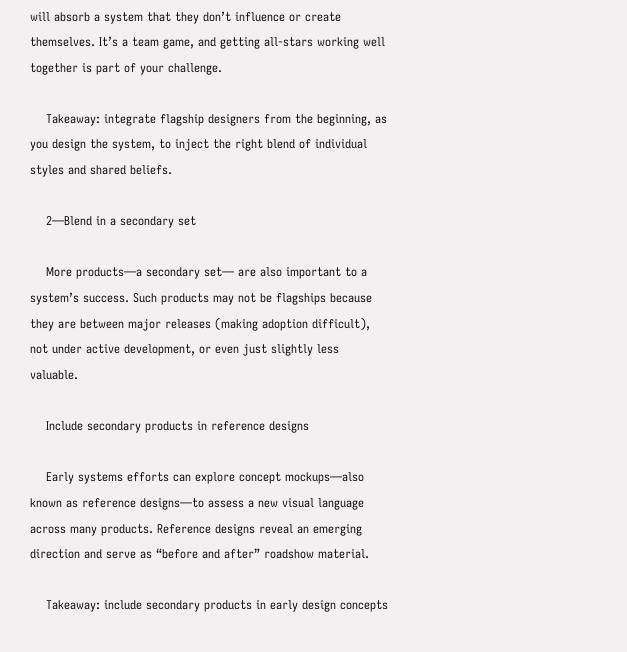will absorb a system that they don’t influence or create themselves. It’s a team game, and getting all-stars working well together is part of your challenge.

    Takeaway: integrate flagship designers from the beginning, as you design the system, to inject the right blend of individual styles and shared beliefs.

    2—Blend in a secondary set

    More products—a secondary set— are also important to a system’s success. Such products may not be flagships because they are between major releases (making adoption difficult), not under active development, or even just slightly less valuable.

    Include secondary products in reference designs

    Early systems efforts can explore concept mockups—also known as reference designs—to assess a new visual language across many products. Reference designs reveal an emerging direction and serve as “before and after” roadshow material.

    Takeaway: include secondary products in early design concepts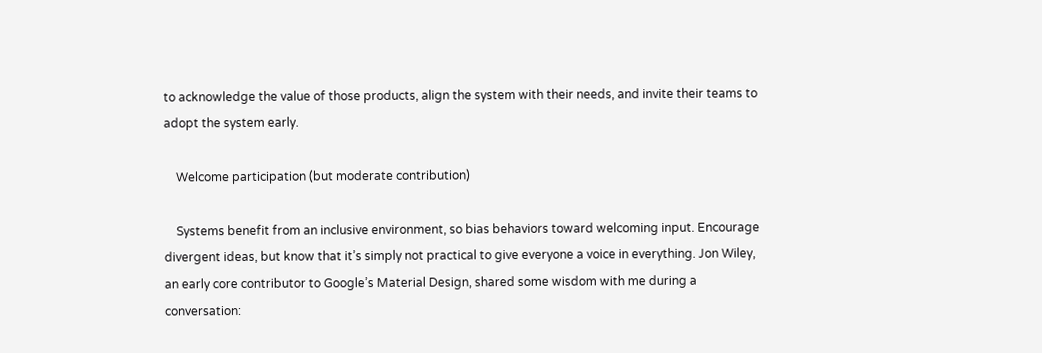to acknowledge the value of those products, align the system with their needs, and invite their teams to adopt the system early.

    Welcome participation (but moderate contribution)

    Systems benefit from an inclusive environment, so bias behaviors toward welcoming input. Encourage divergent ideas, but know that it’s simply not practical to give everyone a voice in everything. Jon Wiley, an early core contributor to Google’s Material Design, shared some wisdom with me during a conversation: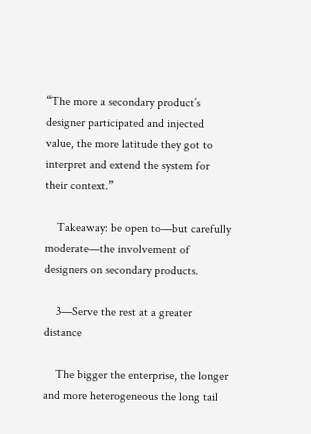“The more a secondary product’s designer participated and injected value, the more latitude they got to interpret and extend the system for their context.”

    Takeaway: be open to—but carefully moderate—the involvement of designers on secondary products.

    3—Serve the rest at a greater distance

    The bigger the enterprise, the longer and more heterogeneous the long tail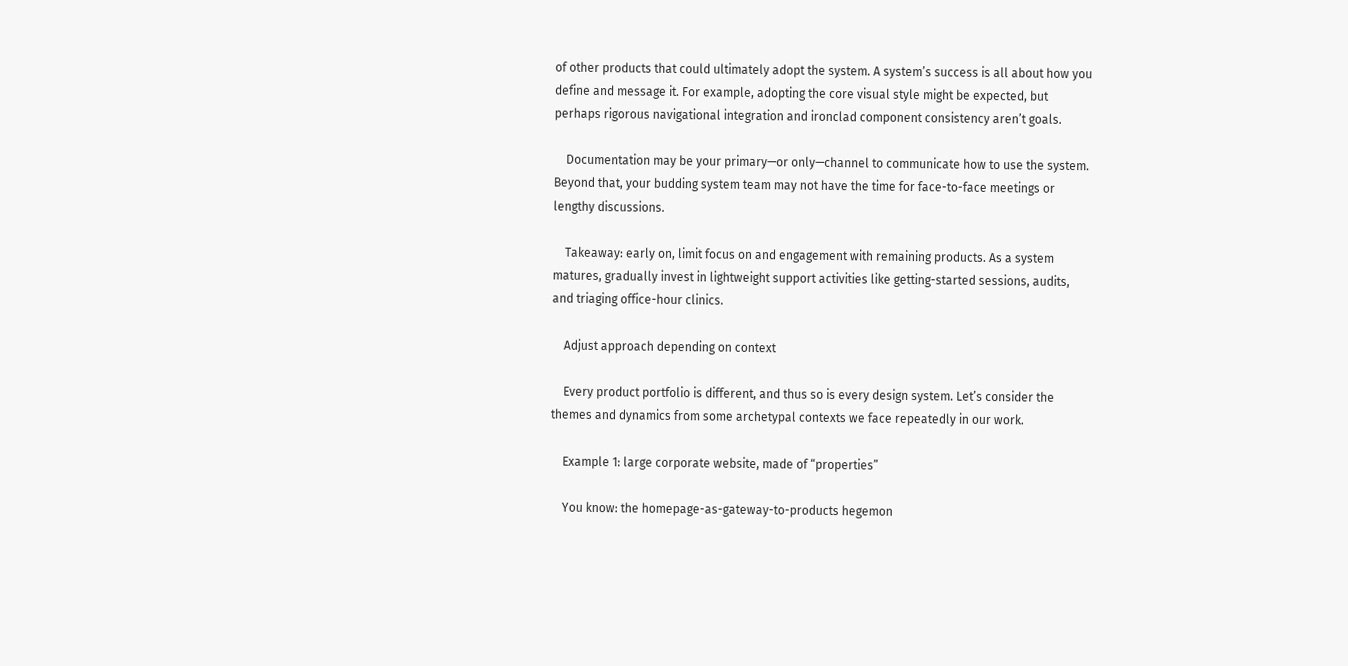of other products that could ultimately adopt the system. A system’s success is all about how you define and message it. For example, adopting the core visual style might be expected, but perhaps rigorous navigational integration and ironclad component consistency aren’t goals.

    Documentation may be your primary—or only—channel to communicate how to use the system. Beyond that, your budding system team may not have the time for face-to-face meetings or lengthy discussions.

    Takeaway: early on, limit focus on and engagement with remaining products. As a system matures, gradually invest in lightweight support activities like getting-started sessions, audits, and triaging office-hour clinics.

    Adjust approach depending on context

    Every product portfolio is different, and thus so is every design system. Let’s consider the themes and dynamics from some archetypal contexts we face repeatedly in our work.

    Example 1: large corporate website, made of “properties”

    You know: the homepage-as-gateway-to-products hegemon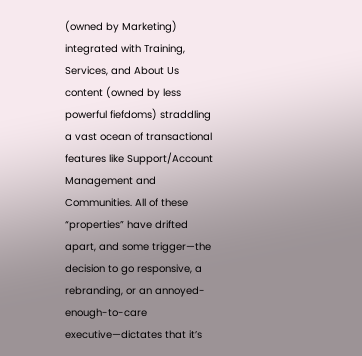(owned by Marketing) integrated with Training, Services, and About Us content (owned by less powerful fiefdoms) straddling a vast ocean of transactional features like Support/Account Management and Communities. All of these “properties” have drifted apart, and some trigger—the decision to go responsive, a rebranding, or an annoyed-enough-to-care executive—dictates that it’s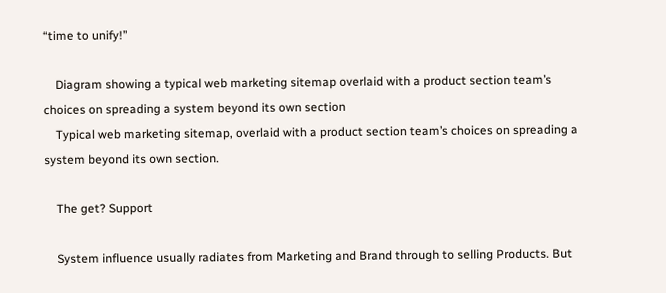“time to unify!”

    Diagram showing a typical web marketing sitemap overlaid with a product section team’s choices on spreading a system beyond its own section
    Typical web marketing sitemap, overlaid with a product section team’s choices on spreading a system beyond its own section.

    The get? Support

    System influence usually radiates from Marketing and Brand through to selling Products. But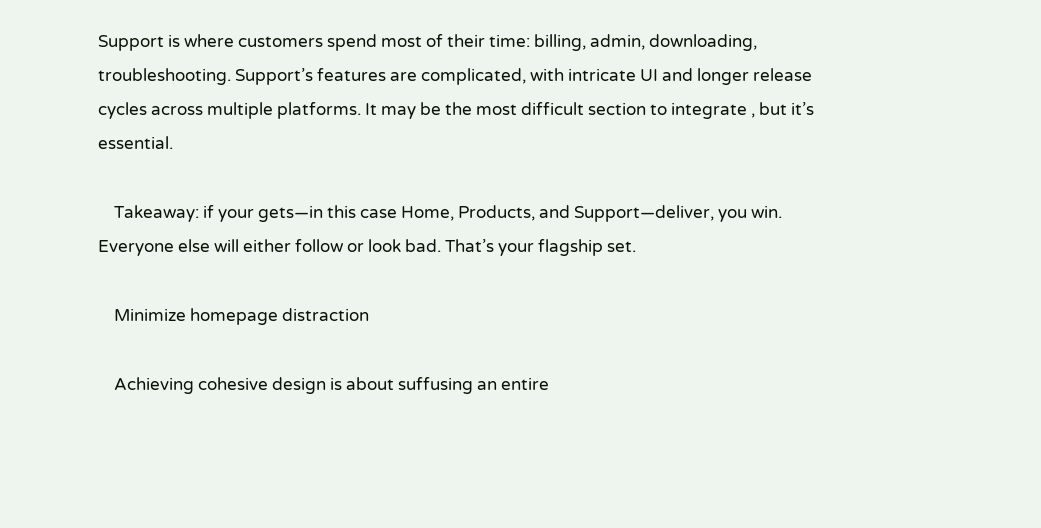Support is where customers spend most of their time: billing, admin, downloading, troubleshooting. Support’s features are complicated, with intricate UI and longer release cycles across multiple platforms. It may be the most difficult section to integrate , but it’s essential.

    Takeaway: if your gets—in this case Home, Products, and Support—deliver, you win. Everyone else will either follow or look bad. That’s your flagship set.

    Minimize homepage distraction

    Achieving cohesive design is about suffusing an entire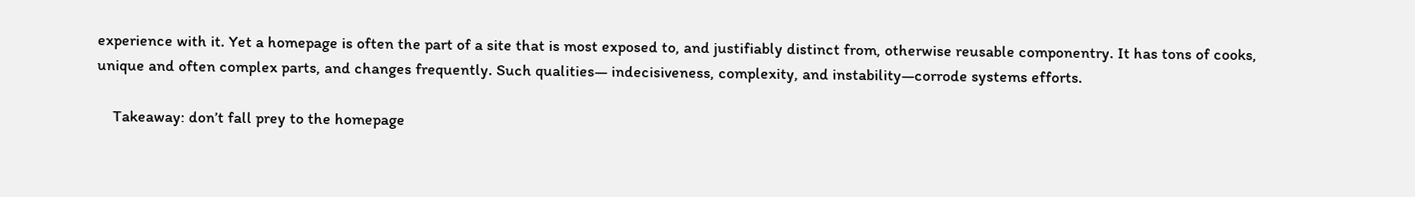experience with it. Yet a homepage is often the part of a site that is most exposed to, and justifiably distinct from, otherwise reusable componentry. It has tons of cooks, unique and often complex parts, and changes frequently. Such qualities— indecisiveness, complexity, and instability—corrode systems efforts.

    Takeaway: don’t fall prey to the homepage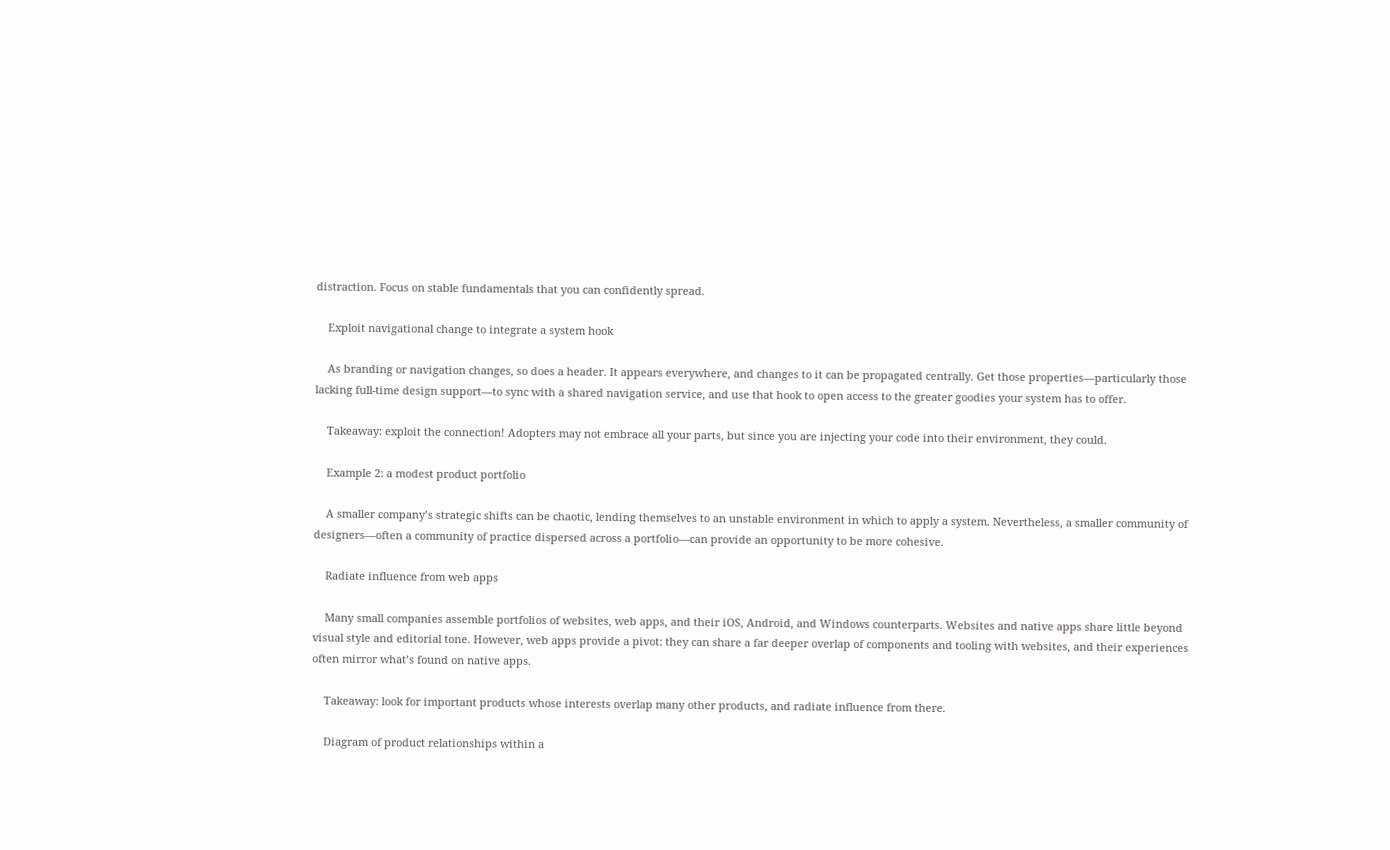distraction. Focus on stable fundamentals that you can confidently spread.

    Exploit navigational change to integrate a system hook

    As branding or navigation changes, so does a header. It appears everywhere, and changes to it can be propagated centrally. Get those properties—particularly those lacking full-time design support—to sync with a shared navigation service, and use that hook to open access to the greater goodies your system has to offer.

    Takeaway: exploit the connection! Adopters may not embrace all your parts, but since you are injecting your code into their environment, they could.

    Example 2: a modest product portfolio

    A smaller company’s strategic shifts can be chaotic, lending themselves to an unstable environment in which to apply a system. Nevertheless, a smaller community of designers—often a community of practice dispersed across a portfolio—can provide an opportunity to be more cohesive.

    Radiate influence from web apps

    Many small companies assemble portfolios of websites, web apps, and their iOS, Android, and Windows counterparts. Websites and native apps share little beyond visual style and editorial tone. However, web apps provide a pivot: they can share a far deeper overlap of components and tooling with websites, and their experiences often mirror what’s found on native apps.

    Takeaway: look for important products whose interests overlap many other products, and radiate influence from there.

    Diagram of product relationships within a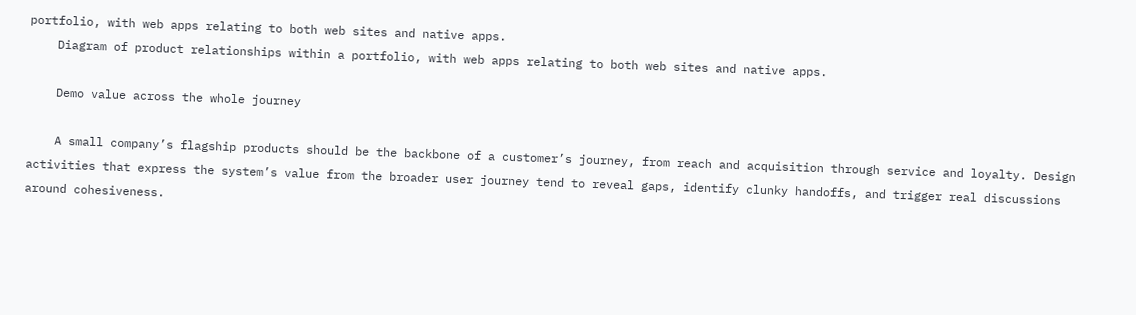portfolio, with web apps relating to both web sites and native apps.
    Diagram of product relationships within a portfolio, with web apps relating to both web sites and native apps.

    Demo value across the whole journey

    A small company’s flagship products should be the backbone of a customer’s journey, from reach and acquisition through service and loyalty. Design activities that express the system’s value from the broader user journey tend to reveal gaps, identify clunky handoffs, and trigger real discussions around cohesiveness.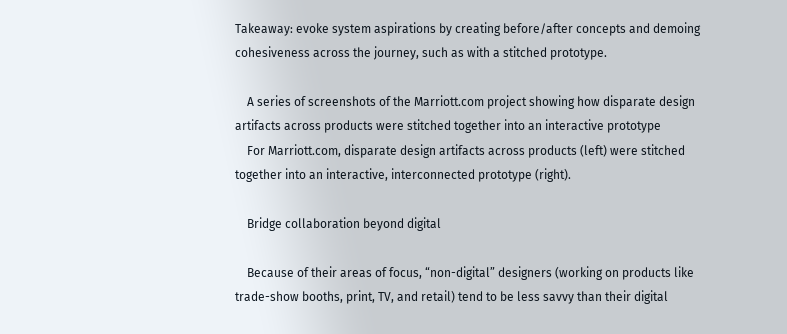Takeaway: evoke system aspirations by creating before/after concepts and demoing cohesiveness across the journey, such as with a stitched prototype.

    A series of screenshots of the Marriott.com project showing how disparate design artifacts across products were stitched together into an interactive prototype
    For Marriott.com, disparate design artifacts across products (left) were stitched together into an interactive, interconnected prototype (right).

    Bridge collaboration beyond digital

    Because of their areas of focus, “non-digital” designers (working on products like trade-show booths, print, TV, and retail) tend to be less savvy than their digital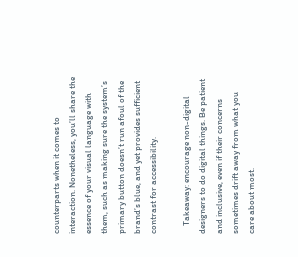counterparts when it comes to interaction. Nonetheless, you’ll share the essence of your visual language with them, such as making sure the system’s primary button doesn’t run afoul of the brand’s blue, and yet provides sufficient contrast for accessibility.

    Takeaway: encourage non-digital designers to do digital things. Be patient and inclusive, even if their concerns sometimes drift away from what you care about most.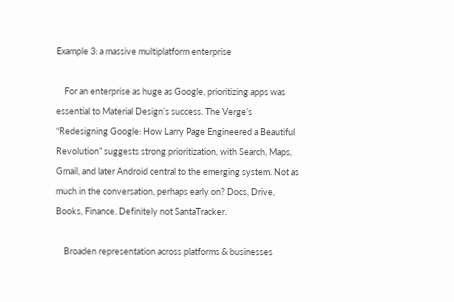Example 3: a massive multiplatform enterprise

    For an enterprise as huge as Google, prioritizing apps was essential to Material Design’s success. The Verge’s “Redesigning Google: How Larry Page Engineered a Beautiful Revolution” suggests strong prioritization, with Search, Maps, Gmail, and later Android central to the emerging system. Not as much in the conversation, perhaps early on? Docs, Drive, Books, Finance. Definitely not SantaTracker.

    Broaden representation across platforms & businesses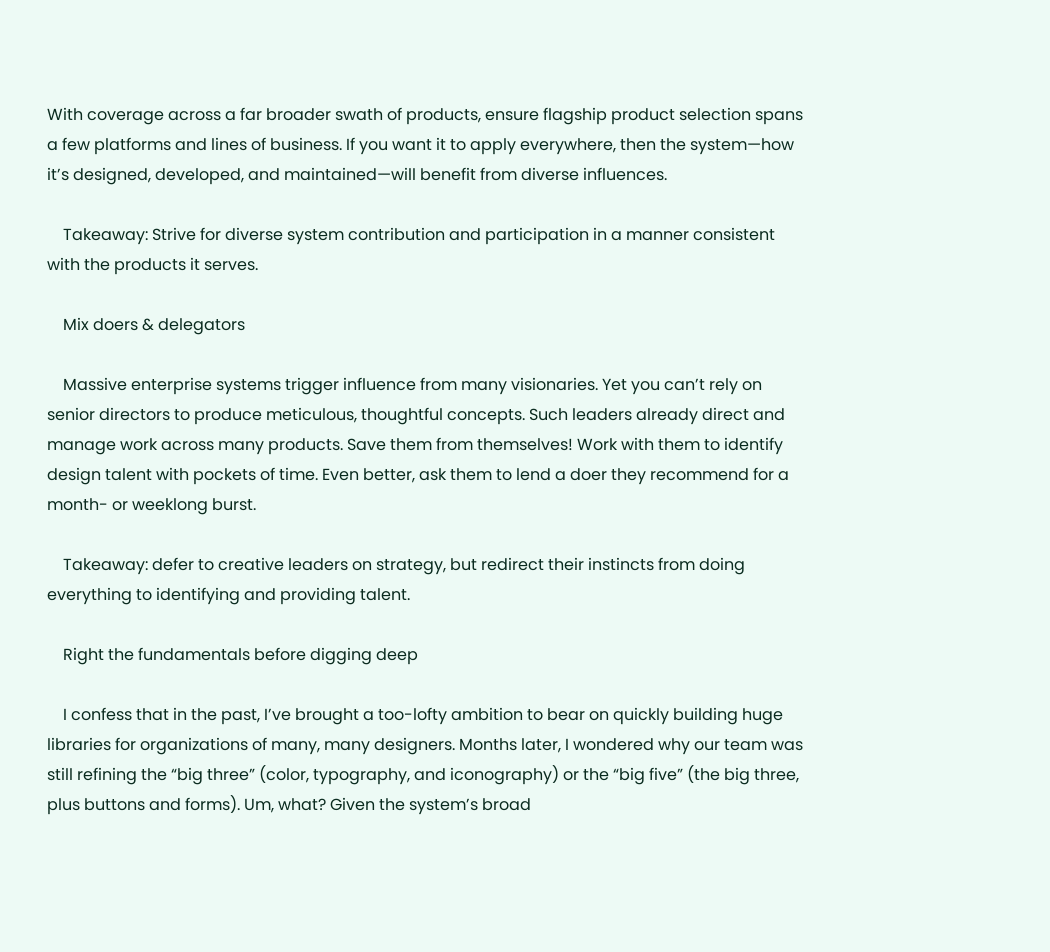With coverage across a far broader swath of products, ensure flagship product selection spans a few platforms and lines of business. If you want it to apply everywhere, then the system—how it’s designed, developed, and maintained—will benefit from diverse influences.

    Takeaway: Strive for diverse system contribution and participation in a manner consistent with the products it serves.

    Mix doers & delegators

    Massive enterprise systems trigger influence from many visionaries. Yet you can’t rely on senior directors to produce meticulous, thoughtful concepts. Such leaders already direct and manage work across many products. Save them from themselves! Work with them to identify design talent with pockets of time. Even better, ask them to lend a doer they recommend for a month- or weeklong burst.

    Takeaway: defer to creative leaders on strategy, but redirect their instincts from doing everything to identifying and providing talent.

    Right the fundamentals before digging deep

    I confess that in the past, I’ve brought a too-lofty ambition to bear on quickly building huge libraries for organizations of many, many designers. Months later, I wondered why our team was still refining the “big three” (color, typography, and iconography) or the “big five” (the big three, plus buttons and forms). Um, what? Given the system’s broad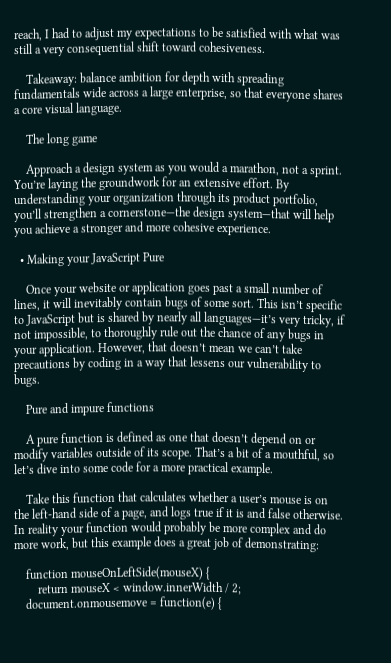reach, I had to adjust my expectations to be satisfied with what was still a very consequential shift toward cohesiveness.

    Takeaway: balance ambition for depth with spreading fundamentals wide across a large enterprise, so that everyone shares a core visual language.

    The long game

    Approach a design system as you would a marathon, not a sprint. You’re laying the groundwork for an extensive effort. By understanding your organization through its product portfolio, you’ll strengthen a cornerstone—the design system—that will help you achieve a stronger and more cohesive experience.

  • Making your JavaScript Pure

    Once your website or application goes past a small number of lines, it will inevitably contain bugs of some sort. This isn’t specific to JavaScript but is shared by nearly all languages—it’s very tricky, if not impossible, to thoroughly rule out the chance of any bugs in your application. However, that doesn’t mean we can’t take precautions by coding in a way that lessens our vulnerability to bugs.

    Pure and impure functions

    A pure function is defined as one that doesn’t depend on or modify variables outside of its scope. That’s a bit of a mouthful, so let’s dive into some code for a more practical example.

    Take this function that calculates whether a user’s mouse is on the left-hand side of a page, and logs true if it is and false otherwise. In reality your function would probably be more complex and do more work, but this example does a great job of demonstrating:

    function mouseOnLeftSide(mouseX) {
        return mouseX < window.innerWidth / 2;
    document.onmousemove = function(e) {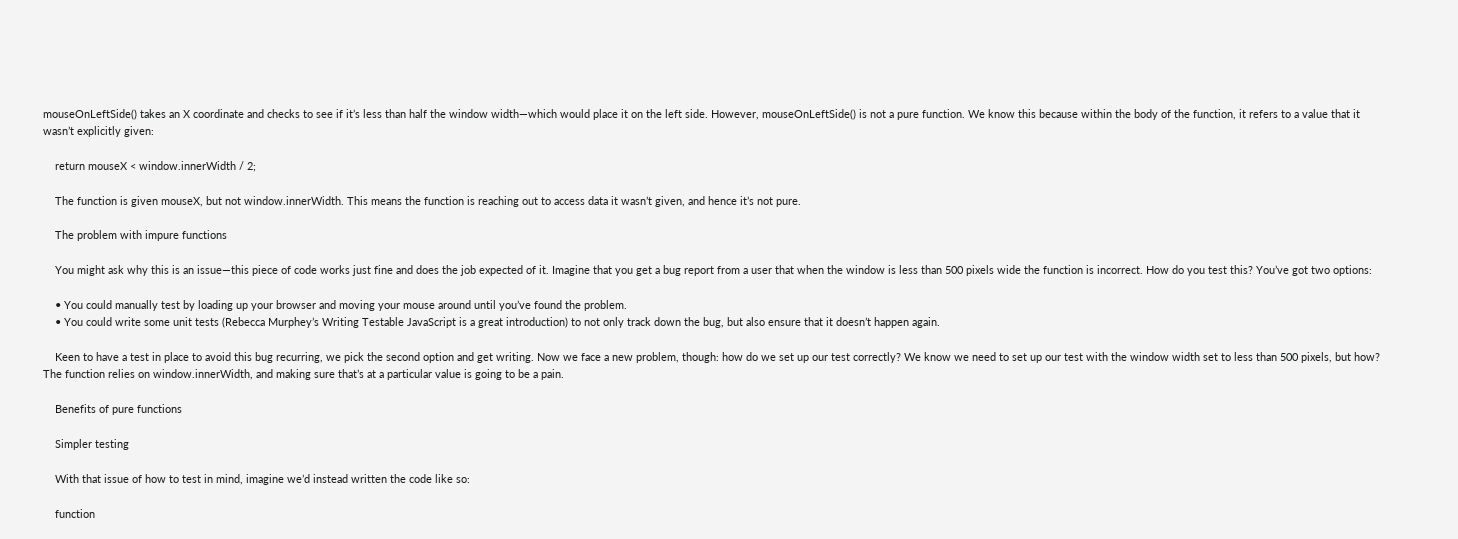mouseOnLeftSide() takes an X coordinate and checks to see if it’s less than half the window width—which would place it on the left side. However, mouseOnLeftSide() is not a pure function. We know this because within the body of the function, it refers to a value that it wasn’t explicitly given:

    return mouseX < window.innerWidth / 2;

    The function is given mouseX, but not window.innerWidth. This means the function is reaching out to access data it wasn’t given, and hence it’s not pure.

    The problem with impure functions

    You might ask why this is an issue—this piece of code works just fine and does the job expected of it. Imagine that you get a bug report from a user that when the window is less than 500 pixels wide the function is incorrect. How do you test this? You’ve got two options:

    • You could manually test by loading up your browser and moving your mouse around until you’ve found the problem.
    • You could write some unit tests (Rebecca Murphey’s Writing Testable JavaScript is a great introduction) to not only track down the bug, but also ensure that it doesn’t happen again.

    Keen to have a test in place to avoid this bug recurring, we pick the second option and get writing. Now we face a new problem, though: how do we set up our test correctly? We know we need to set up our test with the window width set to less than 500 pixels, but how? The function relies on window.innerWidth, and making sure that’s at a particular value is going to be a pain.

    Benefits of pure functions

    Simpler testing

    With that issue of how to test in mind, imagine we’d instead written the code like so:

    function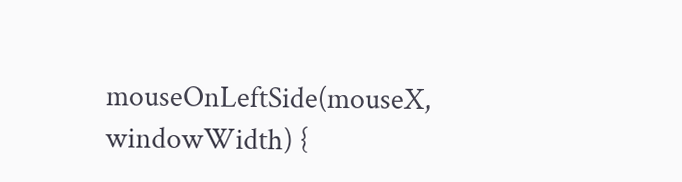mouseOnLeftSide(mouseX, windowWidth) {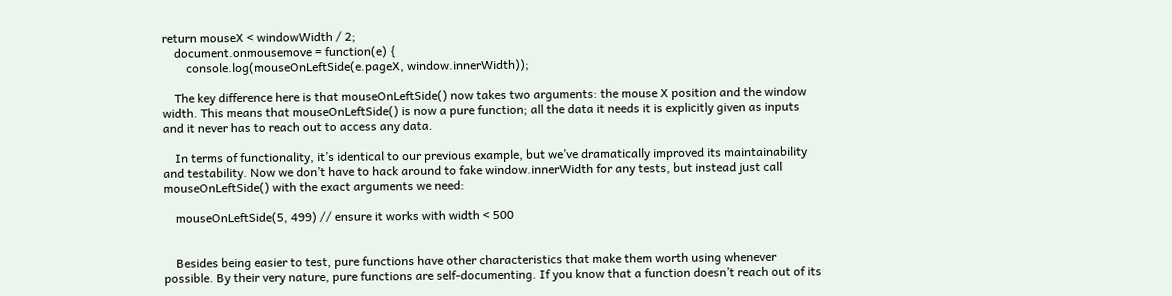return mouseX < windowWidth / 2;
    document.onmousemove = function(e) {
        console.log(mouseOnLeftSide(e.pageX, window.innerWidth));

    The key difference here is that mouseOnLeftSide() now takes two arguments: the mouse X position and the window width. This means that mouseOnLeftSide() is now a pure function; all the data it needs it is explicitly given as inputs and it never has to reach out to access any data.

    In terms of functionality, it’s identical to our previous example, but we’ve dramatically improved its maintainability and testability. Now we don’t have to hack around to fake window.innerWidth for any tests, but instead just call mouseOnLeftSide() with the exact arguments we need:

    mouseOnLeftSide(5, 499) // ensure it works with width < 500


    Besides being easier to test, pure functions have other characteristics that make them worth using whenever possible. By their very nature, pure functions are self-documenting. If you know that a function doesn’t reach out of its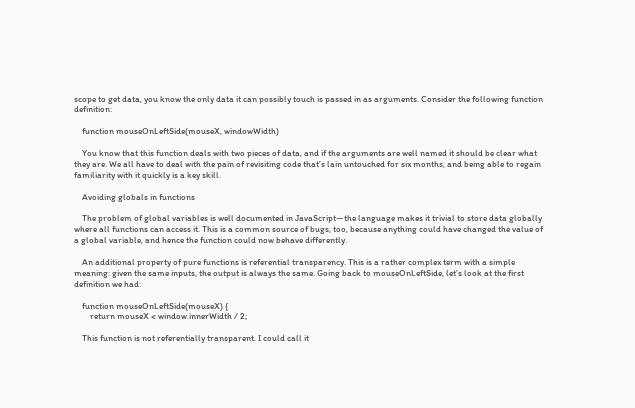scope to get data, you know the only data it can possibly touch is passed in as arguments. Consider the following function definition:

    function mouseOnLeftSide(mouseX, windowWidth)

    You know that this function deals with two pieces of data, and if the arguments are well named it should be clear what they are. We all have to deal with the pain of revisiting code that’s lain untouched for six months, and being able to regain familiarity with it quickly is a key skill.

    Avoiding globals in functions

    The problem of global variables is well documented in JavaScript—the language makes it trivial to store data globally where all functions can access it. This is a common source of bugs, too, because anything could have changed the value of a global variable, and hence the function could now behave differently.

    An additional property of pure functions is referential transparency. This is a rather complex term with a simple meaning: given the same inputs, the output is always the same. Going back to mouseOnLeftSide, let’s look at the first definition we had:

    function mouseOnLeftSide(mouseX) {
        return mouseX < window.innerWidth / 2;

    This function is not referentially transparent. I could call it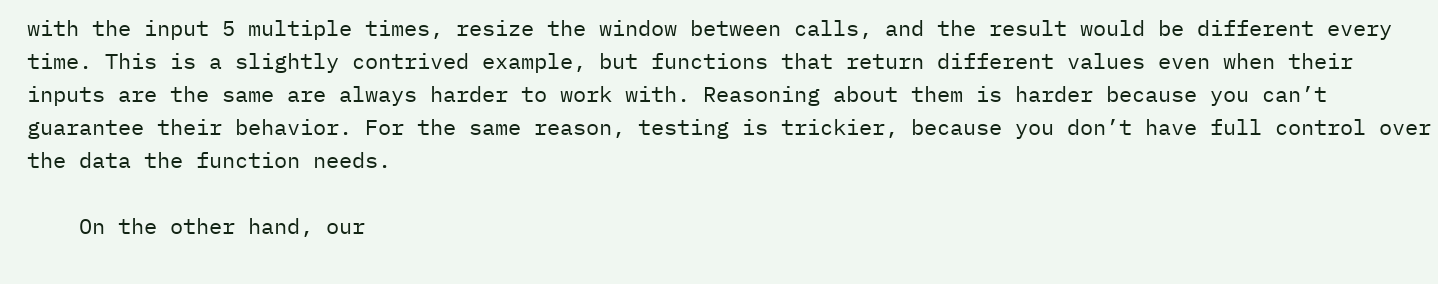with the input 5 multiple times, resize the window between calls, and the result would be different every time. This is a slightly contrived example, but functions that return different values even when their inputs are the same are always harder to work with. Reasoning about them is harder because you can’t guarantee their behavior. For the same reason, testing is trickier, because you don’t have full control over the data the function needs.

    On the other hand, our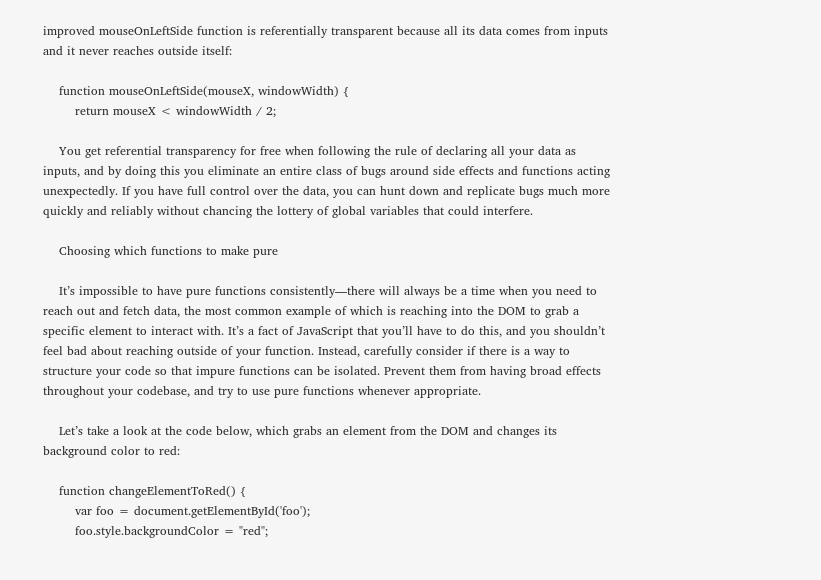improved mouseOnLeftSide function is referentially transparent because all its data comes from inputs and it never reaches outside itself:

    function mouseOnLeftSide(mouseX, windowWidth) {
        return mouseX < windowWidth / 2;

    You get referential transparency for free when following the rule of declaring all your data as inputs, and by doing this you eliminate an entire class of bugs around side effects and functions acting unexpectedly. If you have full control over the data, you can hunt down and replicate bugs much more quickly and reliably without chancing the lottery of global variables that could interfere.

    Choosing which functions to make pure

    It’s impossible to have pure functions consistently—there will always be a time when you need to reach out and fetch data, the most common example of which is reaching into the DOM to grab a specific element to interact with. It’s a fact of JavaScript that you’ll have to do this, and you shouldn’t feel bad about reaching outside of your function. Instead, carefully consider if there is a way to structure your code so that impure functions can be isolated. Prevent them from having broad effects throughout your codebase, and try to use pure functions whenever appropriate.

    Let’s take a look at the code below, which grabs an element from the DOM and changes its background color to red:

    function changeElementToRed() {
        var foo = document.getElementById('foo');
        foo.style.backgroundColor = "red";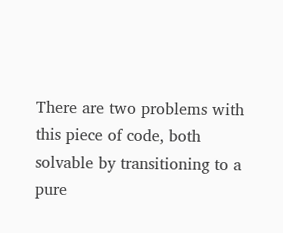There are two problems with this piece of code, both solvable by transitioning to a pure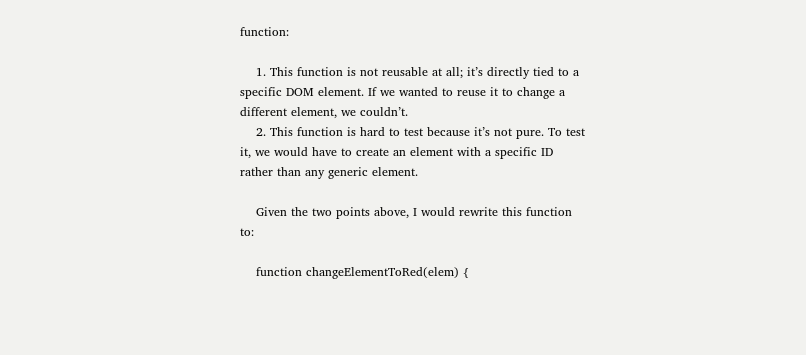function:

    1. This function is not reusable at all; it’s directly tied to a specific DOM element. If we wanted to reuse it to change a different element, we couldn’t.
    2. This function is hard to test because it’s not pure. To test it, we would have to create an element with a specific ID rather than any generic element.

    Given the two points above, I would rewrite this function to:

    function changeElementToRed(elem) {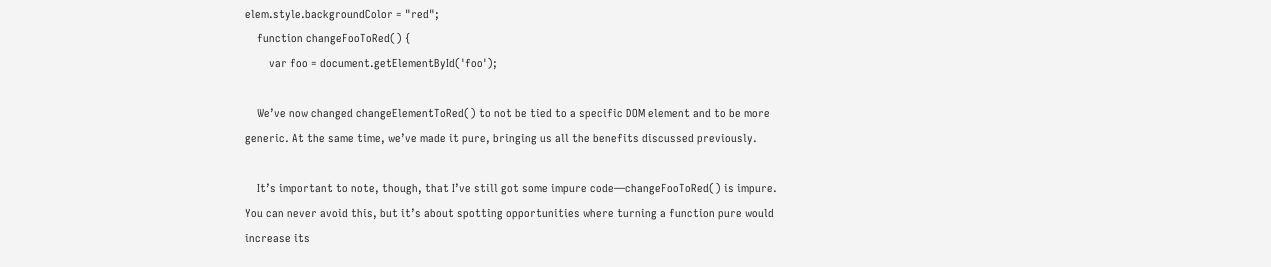elem.style.backgroundColor = "red";
    function changeFooToRed() {
        var foo = document.getElementById('foo');

    We’ve now changed changeElementToRed() to not be tied to a specific DOM element and to be more generic. At the same time, we’ve made it pure, bringing us all the benefits discussed previously.

    It’s important to note, though, that I’ve still got some impure code—changeFooToRed() is impure. You can never avoid this, but it’s about spotting opportunities where turning a function pure would increase its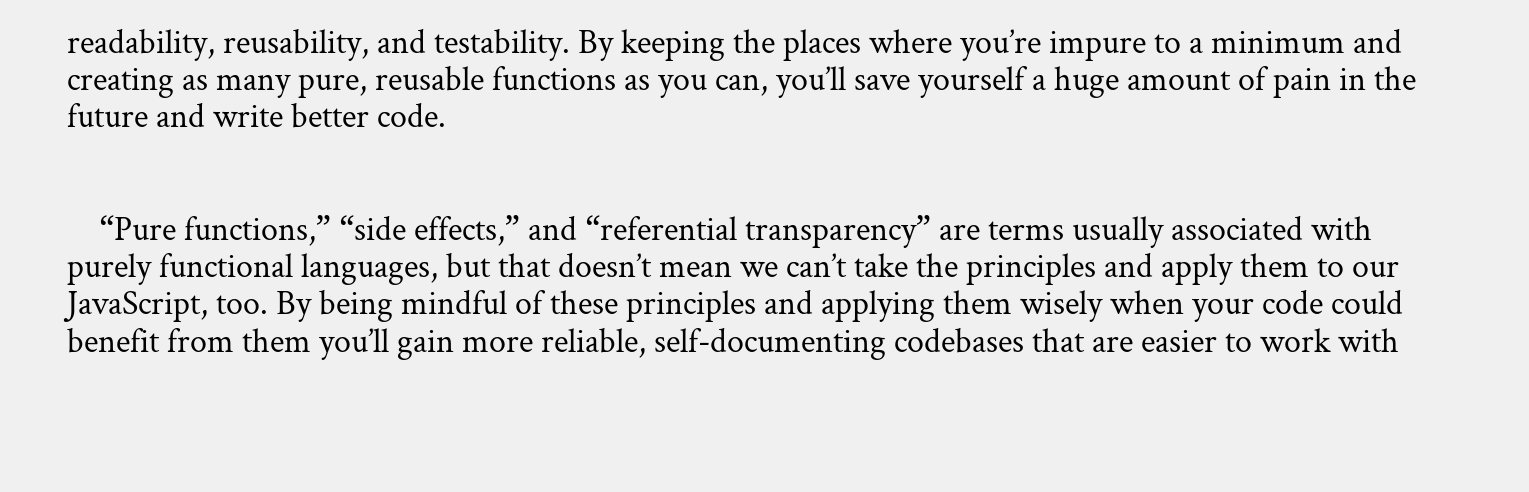readability, reusability, and testability. By keeping the places where you’re impure to a minimum and creating as many pure, reusable functions as you can, you’ll save yourself a huge amount of pain in the future and write better code.


    “Pure functions,” “side effects,” and “referential transparency” are terms usually associated with purely functional languages, but that doesn’t mean we can’t take the principles and apply them to our JavaScript, too. By being mindful of these principles and applying them wisely when your code could benefit from them you’ll gain more reliable, self-documenting codebases that are easier to work with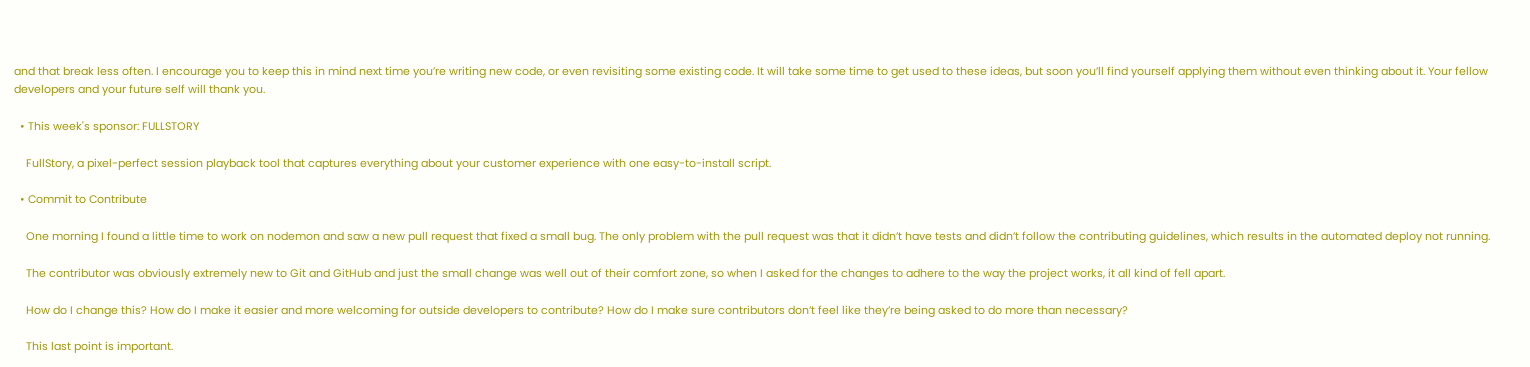and that break less often. I encourage you to keep this in mind next time you’re writing new code, or even revisiting some existing code. It will take some time to get used to these ideas, but soon you’ll find yourself applying them without even thinking about it. Your fellow developers and your future self will thank you.

  • This week's sponsor: FULLSTORY

    FullStory, a pixel-perfect session playback tool that captures everything about your customer experience with one easy-to-install script.

  • Commit to Contribute

    One morning I found a little time to work on nodemon and saw a new pull request that fixed a small bug. The only problem with the pull request was that it didn’t have tests and didn’t follow the contributing guidelines, which results in the automated deploy not running.

    The contributor was obviously extremely new to Git and GitHub and just the small change was well out of their comfort zone, so when I asked for the changes to adhere to the way the project works, it all kind of fell apart.

    How do I change this? How do I make it easier and more welcoming for outside developers to contribute? How do I make sure contributors don’t feel like they’re being asked to do more than necessary?

    This last point is important.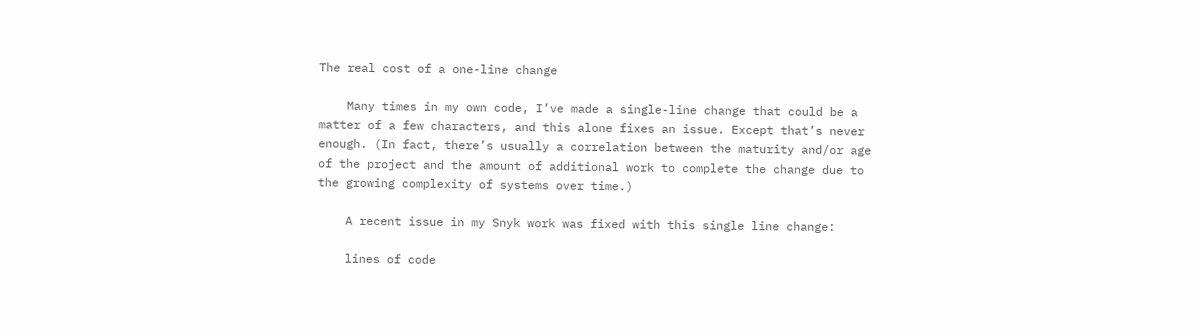The real cost of a one-line change

    Many times in my own code, I’ve made a single-line change that could be a matter of a few characters, and this alone fixes an issue. Except that’s never enough. (In fact, there’s usually a correlation between the maturity and/or age of the project and the amount of additional work to complete the change due to the growing complexity of systems over time.)

    A recent issue in my Snyk work was fixed with this single line change:

    lines of code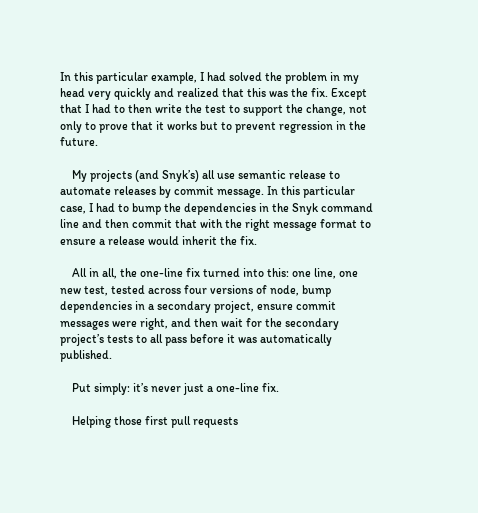In this particular example, I had solved the problem in my head very quickly and realized that this was the fix. Except that I had to then write the test to support the change, not only to prove that it works but to prevent regression in the future.

    My projects (and Snyk’s) all use semantic release to automate releases by commit message. In this particular case, I had to bump the dependencies in the Snyk command line and then commit that with the right message format to ensure a release would inherit the fix.

    All in all, the one-line fix turned into this: one line, one new test, tested across four versions of node, bump dependencies in a secondary project, ensure commit messages were right, and then wait for the secondary project’s tests to all pass before it was automatically published.

    Put simply: it’s never just a one-line fix.

    Helping those first pull requests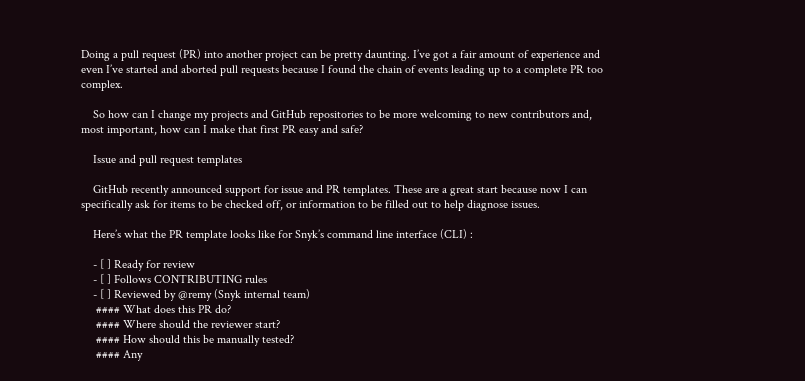Doing a pull request (PR) into another project can be pretty daunting. I’ve got a fair amount of experience and even I’ve started and aborted pull requests because I found the chain of events leading up to a complete PR too complex.

    So how can I change my projects and GitHub repositories to be more welcoming to new contributors and, most important, how can I make that first PR easy and safe?

    Issue and pull request templates

    GitHub recently announced support for issue and PR templates. These are a great start because now I can specifically ask for items to be checked off, or information to be filled out to help diagnose issues.

    Here’s what the PR template looks like for Snyk’s command line interface (CLI) :

    - [ ] Ready for review
    - [ ] Follows CONTRIBUTING rules
    - [ ] Reviewed by @remy (Snyk internal team)
     #### What does this PR do?
     #### Where should the reviewer start?
     #### How should this be manually tested?
     #### Any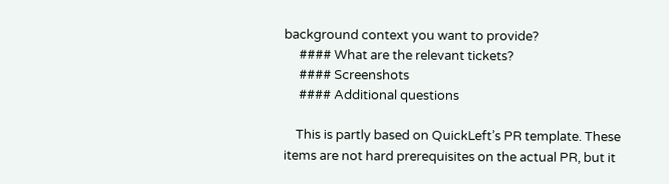background context you want to provide?
     #### What are the relevant tickets?
     #### Screenshots
     #### Additional questions

    This is partly based on QuickLeft’s PR template. These items are not hard prerequisites on the actual PR, but it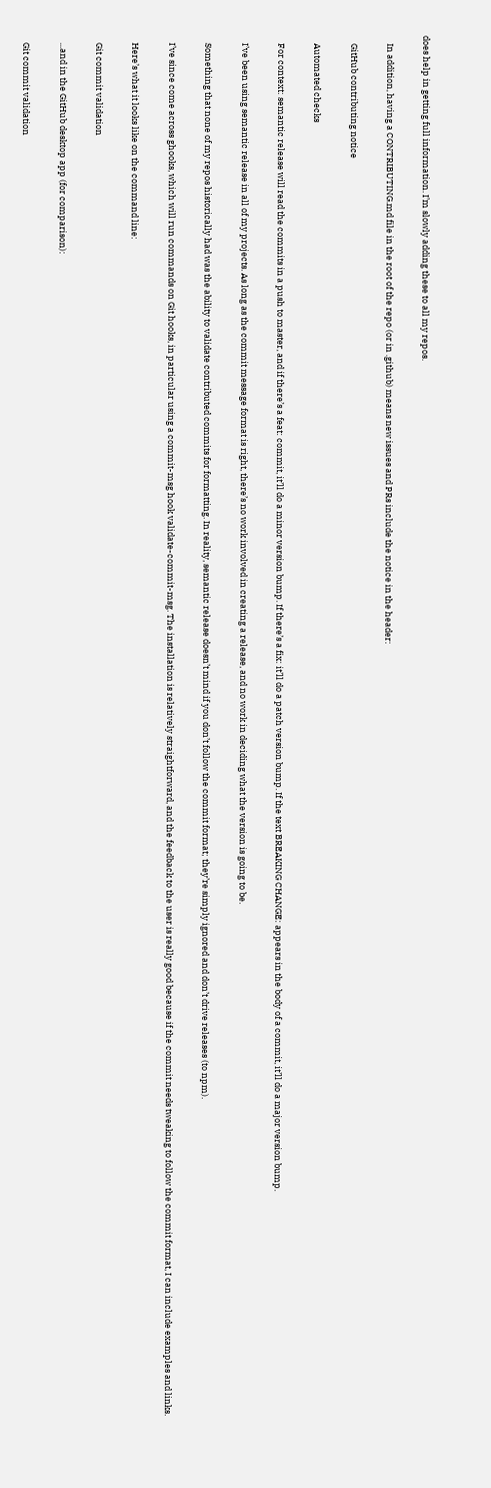does help in getting full information. I’m slowly adding these to all my repos.

    In addition, having a CONTRIBUTING.md file in the root of the repo (or in .github) means new issues and PRs include the notice in the header:

    GitHub contributing notice

    Automated checks

    For context: semantic release will read the commits in a push to master, and if there’s a feat: commit, it’ll do a minor version bump. If there’s a fix: it’ll do a patch version bump. If the text BREAKING CHANGE: appears in the body of a commit, it’ll do a major version bump.

    I’ve been using semantic release in all of my projects. As long as the commit message format is right, there’s no work involved in creating a release, and no work in deciding what the version is going to be.

    Something that none of my repos historically had was the ability to validate contributed commits for formatting. In reality, semantic release doesn’t mind if you don’t follow the commit format; they’re simply ignored and don’t drive releases (to npm).

    I’ve since come across ghooks, which will run commands on Git hooks, in particular using a commit-msg hook validate-commit-msg. The installation is relatively straightforward, and the feedback to the user is really good because if the commit needs tweaking to follow the commit format, I can include examples and links.

    Here’s what it looks like on the command line:

    Git commit validation

    ...and in the GitHub desktop app (for comparison):

    Git commit validation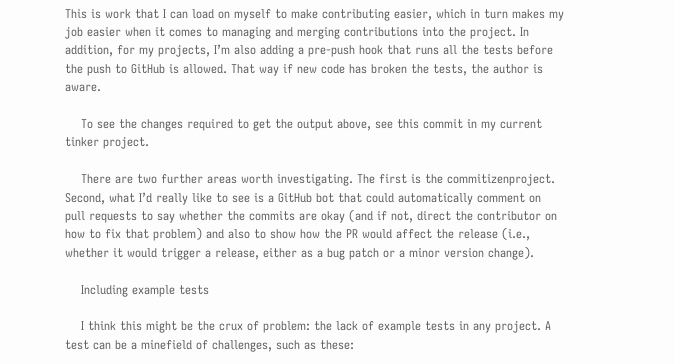This is work that I can load on myself to make contributing easier, which in turn makes my job easier when it comes to managing and merging contributions into the project. In addition, for my projects, I’m also adding a pre-push hook that runs all the tests before the push to GitHub is allowed. That way if new code has broken the tests, the author is aware.

    To see the changes required to get the output above, see this commit in my current tinker project.

    There are two further areas worth investigating. The first is the commitizenproject. Second, what I’d really like to see is a GitHub bot that could automatically comment on pull requests to say whether the commits are okay (and if not, direct the contributor on how to fix that problem) and also to show how the PR would affect the release (i.e., whether it would trigger a release, either as a bug patch or a minor version change).

    Including example tests

    I think this might be the crux of problem: the lack of example tests in any project. A test can be a minefield of challenges, such as these: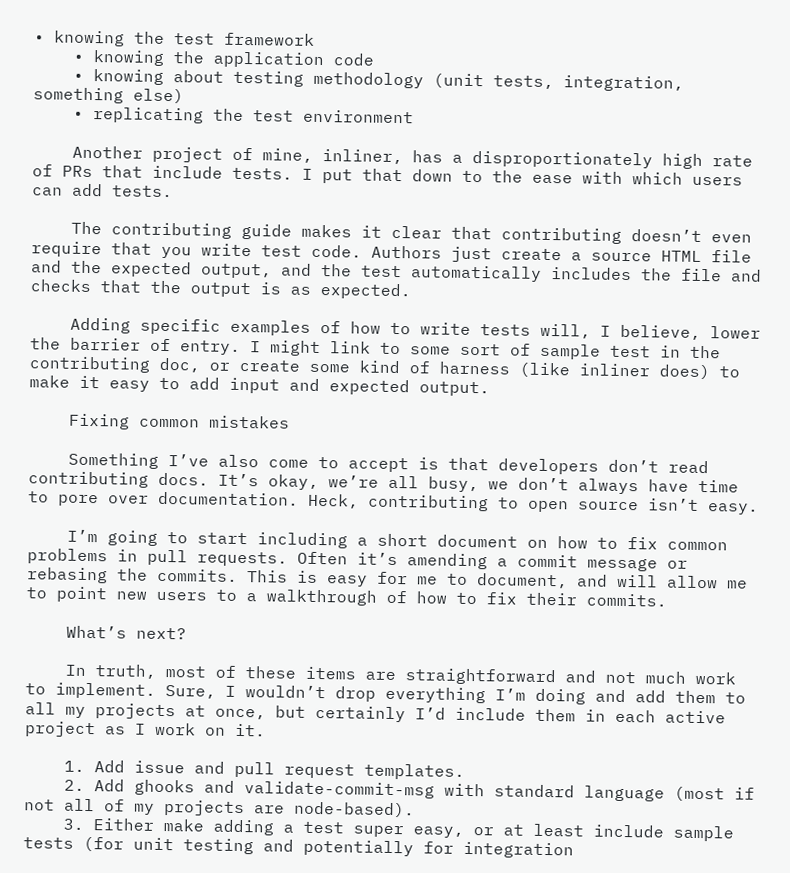• knowing the test framework
    • knowing the application code
    • knowing about testing methodology (unit tests, integration, something else)
    • replicating the test environment

    Another project of mine, inliner, has a disproportionately high rate of PRs that include tests. I put that down to the ease with which users can add tests.

    The contributing guide makes it clear that contributing doesn’t even require that you write test code. Authors just create a source HTML file and the expected output, and the test automatically includes the file and checks that the output is as expected.

    Adding specific examples of how to write tests will, I believe, lower the barrier of entry. I might link to some sort of sample test in the contributing doc, or create some kind of harness (like inliner does) to make it easy to add input and expected output.

    Fixing common mistakes

    Something I’ve also come to accept is that developers don’t read contributing docs. It’s okay, we’re all busy, we don’t always have time to pore over documentation. Heck, contributing to open source isn’t easy.

    I’m going to start including a short document on how to fix common problems in pull requests. Often it’s amending a commit message or rebasing the commits. This is easy for me to document, and will allow me to point new users to a walkthrough of how to fix their commits.

    What’s next?

    In truth, most of these items are straightforward and not much work to implement. Sure, I wouldn’t drop everything I’m doing and add them to all my projects at once, but certainly I’d include them in each active project as I work on it.

    1. Add issue and pull request templates.
    2. Add ghooks and validate-commit-msg with standard language (most if not all of my projects are node-based).
    3. Either make adding a test super easy, or at least include sample tests (for unit testing and potentially for integration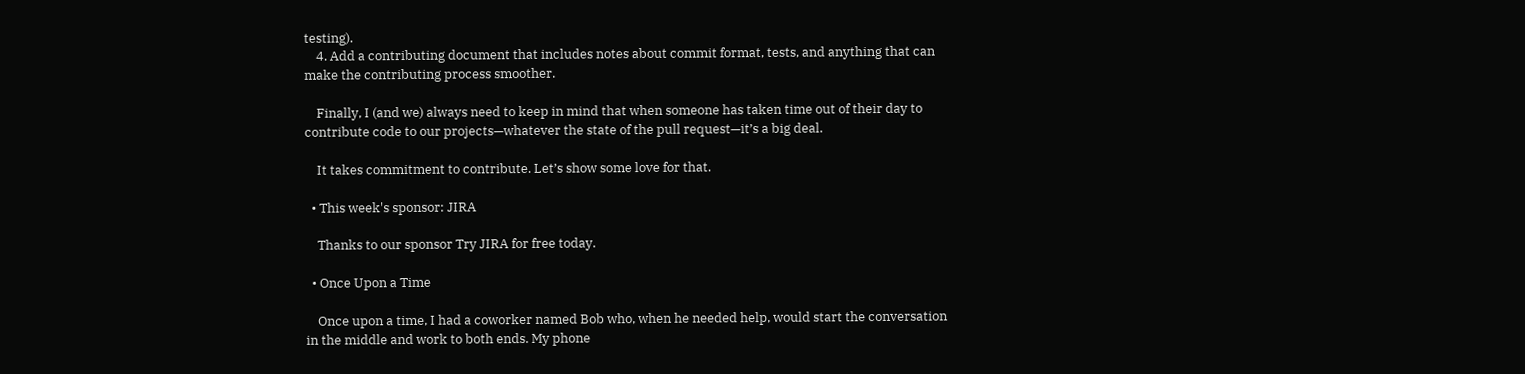testing).
    4. Add a contributing document that includes notes about commit format, tests, and anything that can make the contributing process smoother.

    Finally, I (and we) always need to keep in mind that when someone has taken time out of their day to contribute code to our projects—whatever the state of the pull request—it’s a big deal.

    It takes commitment to contribute. Let’s show some love for that.

  • This week's sponsor: JIRA

    Thanks to our sponsor Try JIRA for free today.

  • Once Upon a Time

    Once upon a time, I had a coworker named Bob who, when he needed help, would start the conversation in the middle and work to both ends. My phone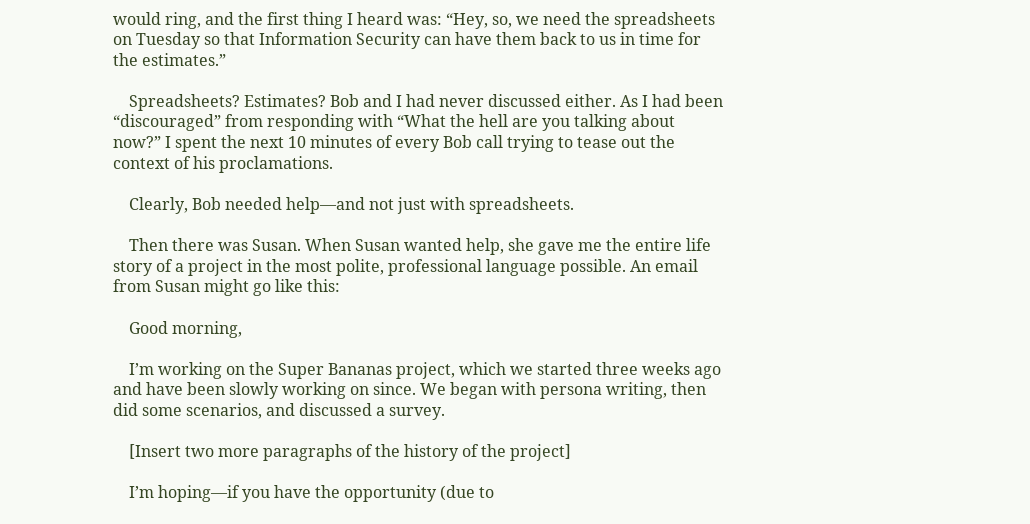would ring, and the first thing I heard was: “Hey, so, we need the spreadsheets on Tuesday so that Information Security can have them back to us in time for the estimates.”

    Spreadsheets? Estimates? Bob and I had never discussed either. As I had been “discouraged” from responding with “What the hell are you talking about now?” I spent the next 10 minutes of every Bob call trying to tease out the context of his proclamations.

    Clearly, Bob needed help—and not just with spreadsheets.

    Then there was Susan. When Susan wanted help, she gave me the entire life story of a project in the most polite, professional language possible. An email from Susan might go like this:

    Good morning,

    I’m working on the Super Bananas project, which we started three weeks ago and have been slowly working on since. We began with persona writing, then did some scenarios, and discussed a survey.

    [Insert two more paragraphs of the history of the project]

    I’m hoping—if you have the opportunity (due to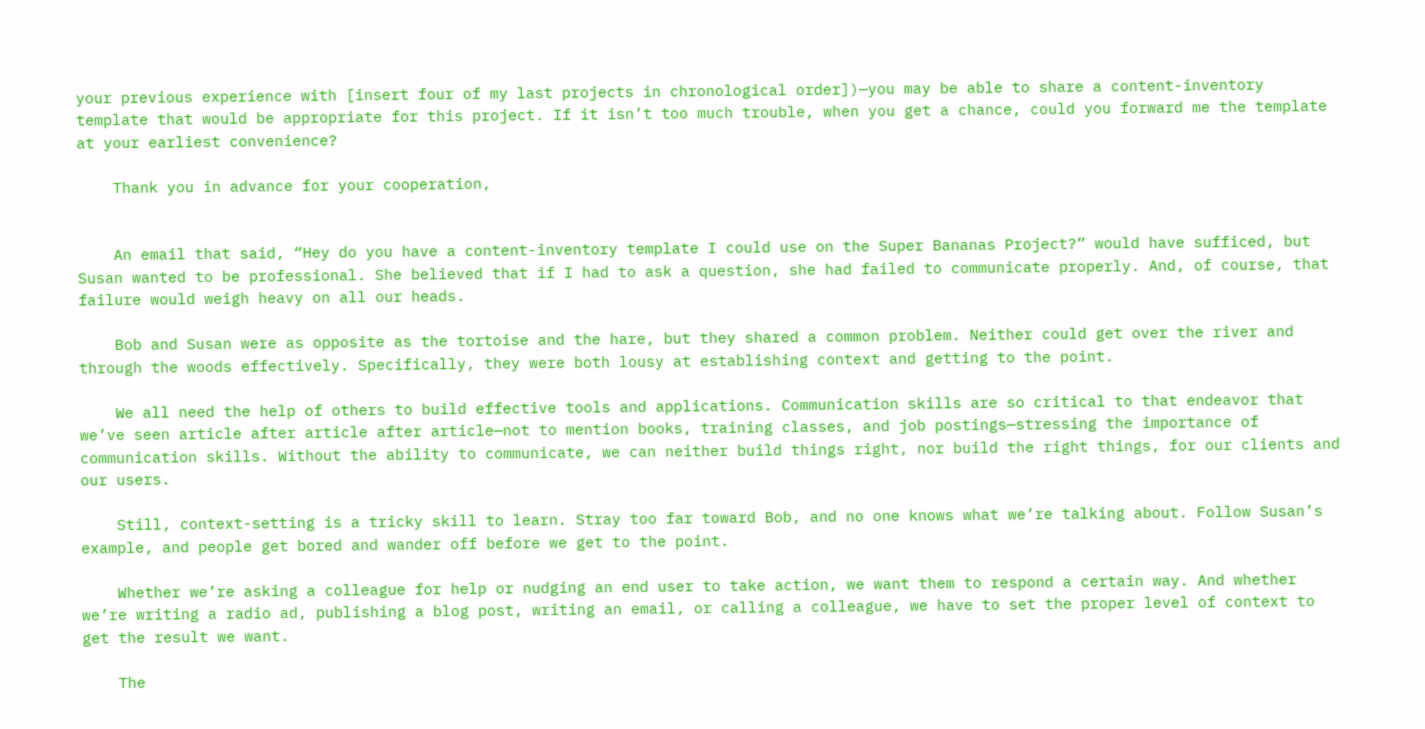your previous experience with [insert four of my last projects in chronological order])—you may be able to share a content-inventory template that would be appropriate for this project. If it isn’t too much trouble, when you get a chance, could you forward me the template at your earliest convenience?

    Thank you in advance for your cooperation,


    An email that said, “Hey do you have a content-inventory template I could use on the Super Bananas Project?” would have sufficed, but Susan wanted to be professional. She believed that if I had to ask a question, she had failed to communicate properly. And, of course, that failure would weigh heavy on all our heads.

    Bob and Susan were as opposite as the tortoise and the hare, but they shared a common problem. Neither could get over the river and through the woods effectively. Specifically, they were both lousy at establishing context and getting to the point.

    We all need the help of others to build effective tools and applications. Communication skills are so critical to that endeavor that we’ve seen article after article after article—not to mention books, training classes, and job postings—stressing the importance of communication skills. Without the ability to communicate, we can neither build things right, nor build the right things, for our clients and our users.

    Still, context-setting is a tricky skill to learn. Stray too far toward Bob, and no one knows what we’re talking about. Follow Susan’s example, and people get bored and wander off before we get to the point.

    Whether we’re asking a colleague for help or nudging an end user to take action, we want them to respond a certain way. And whether we’re writing a radio ad, publishing a blog post, writing an email, or calling a colleague, we have to set the proper level of context to get the result we want.

    The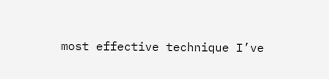most effective technique I’ve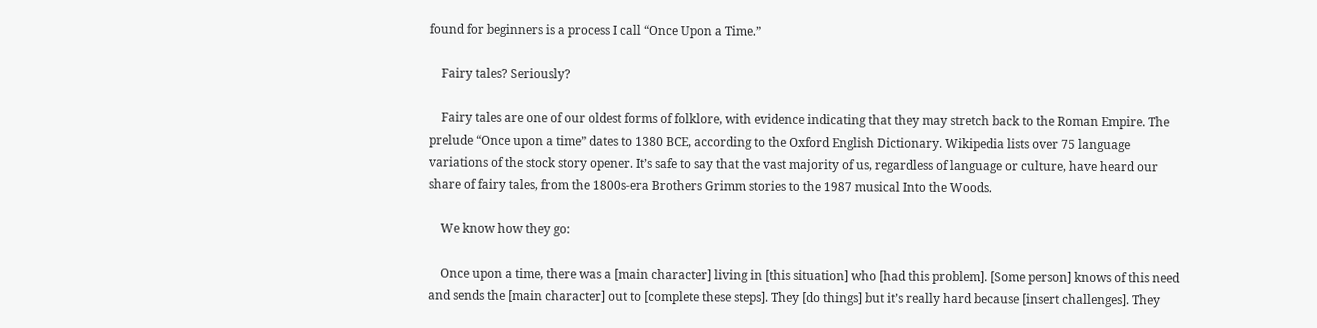found for beginners is a process I call “Once Upon a Time.”

    Fairy tales? Seriously?

    Fairy tales are one of our oldest forms of folklore, with evidence indicating that they may stretch back to the Roman Empire. The prelude “Once upon a time” dates to 1380 BCE, according to the Oxford English Dictionary. Wikipedia lists over 75 language variations of the stock story opener. It’s safe to say that the vast majority of us, regardless of language or culture, have heard our share of fairy tales, from the 1800s-era Brothers Grimm stories to the 1987 musical Into the Woods.

    We know how they go:

    Once upon a time, there was a [main character] living in [this situation] who [had this problem]. [Some person] knows of this need and sends the [main character] out to [complete these steps]. They [do things] but it’s really hard because [insert challenges]. They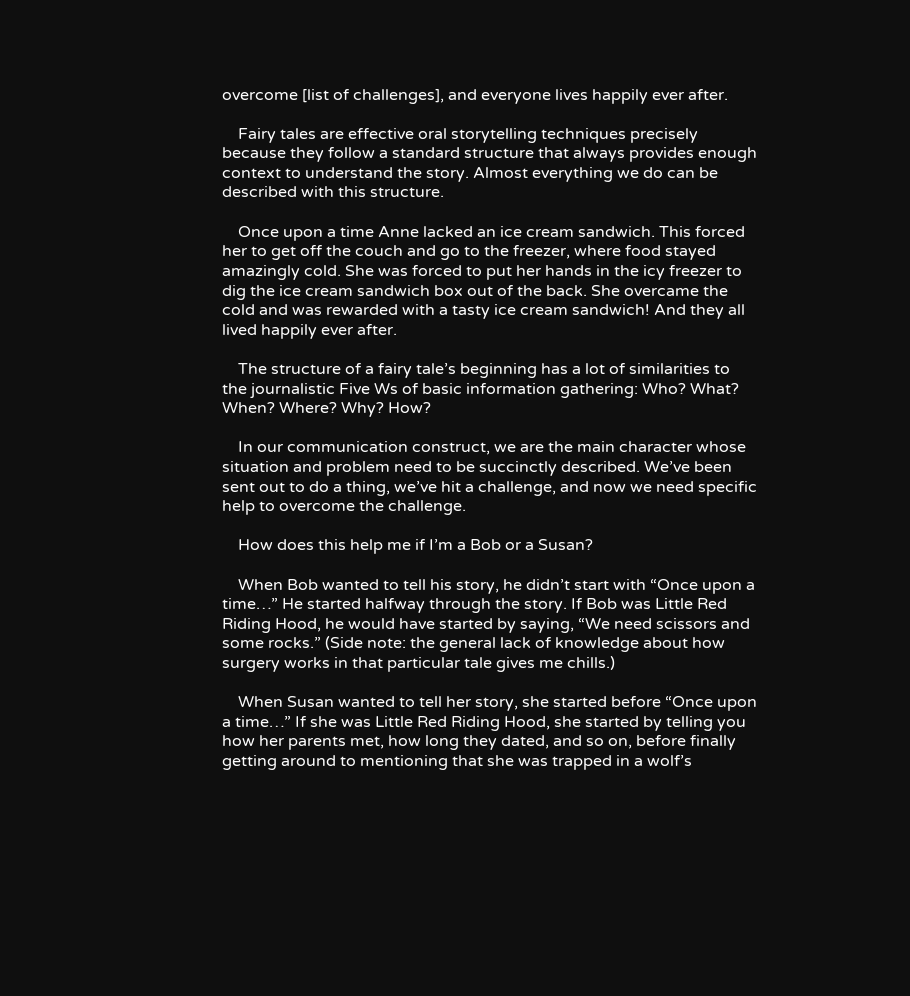overcome [list of challenges], and everyone lives happily ever after.

    Fairy tales are effective oral storytelling techniques precisely because they follow a standard structure that always provides enough context to understand the story. Almost everything we do can be described with this structure.

    Once upon a time Anne lacked an ice cream sandwich. This forced her to get off the couch and go to the freezer, where food stayed amazingly cold. She was forced to put her hands in the icy freezer to dig the ice cream sandwich box out of the back. She overcame the cold and was rewarded with a tasty ice cream sandwich! And they all lived happily ever after.

    The structure of a fairy tale’s beginning has a lot of similarities to the journalistic Five Ws of basic information gathering: Who? What? When? Where? Why? How?

    In our communication construct, we are the main character whose situation and problem need to be succinctly described. We’ve been sent out to do a thing, we’ve hit a challenge, and now we need specific help to overcome the challenge.

    How does this help me if I’m a Bob or a Susan?

    When Bob wanted to tell his story, he didn’t start with “Once upon a time…” He started halfway through the story. If Bob was Little Red Riding Hood, he would have started by saying, “We need scissors and some rocks.” (Side note: the general lack of knowledge about how surgery works in that particular tale gives me chills.)

    When Susan wanted to tell her story, she started before “Once upon a time…” If she was Little Red Riding Hood, she started by telling you how her parents met, how long they dated, and so on, before finally getting around to mentioning that she was trapped in a wolf’s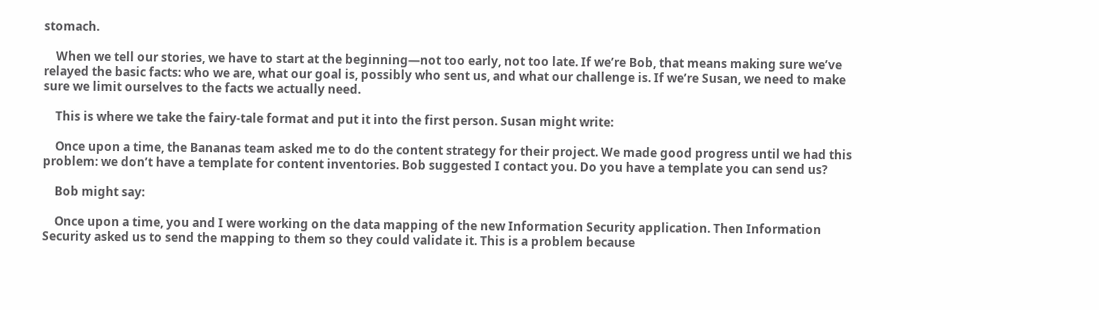stomach.

    When we tell our stories, we have to start at the beginning—not too early, not too late. If we’re Bob, that means making sure we’ve relayed the basic facts: who we are, what our goal is, possibly who sent us, and what our challenge is. If we’re Susan, we need to make sure we limit ourselves to the facts we actually need.

    This is where we take the fairy-tale format and put it into the first person. Susan might write:

    Once upon a time, the Bananas team asked me to do the content strategy for their project. We made good progress until we had this problem: we don’t have a template for content inventories. Bob suggested I contact you. Do you have a template you can send us?

    Bob might say:

    Once upon a time, you and I were working on the data mapping of the new Information Security application. Then Information Security asked us to send the mapping to them so they could validate it. This is a problem because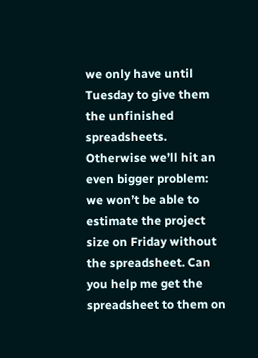we only have until Tuesday to give them the unfinished spreadsheets. Otherwise we’ll hit an even bigger problem: we won’t be able to estimate the project size on Friday without the spreadsheet. Can you help me get the spreadsheet to them on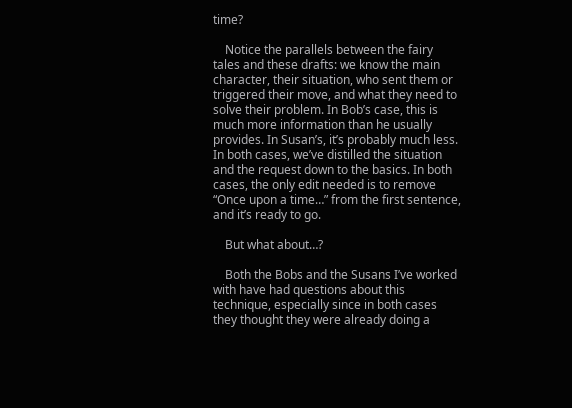time?

    Notice the parallels between the fairy tales and these drafts: we know the main character, their situation, who sent them or triggered their move, and what they need to solve their problem. In Bob’s case, this is much more information than he usually provides. In Susan’s, it’s probably much less. In both cases, we’ve distilled the situation and the request down to the basics. In both cases, the only edit needed is to remove “Once upon a time…” from the first sentence, and it’s ready to go.

    But what about…?

    Both the Bobs and the Susans I’ve worked with have had questions about this technique, especially since in both cases they thought they were already doing a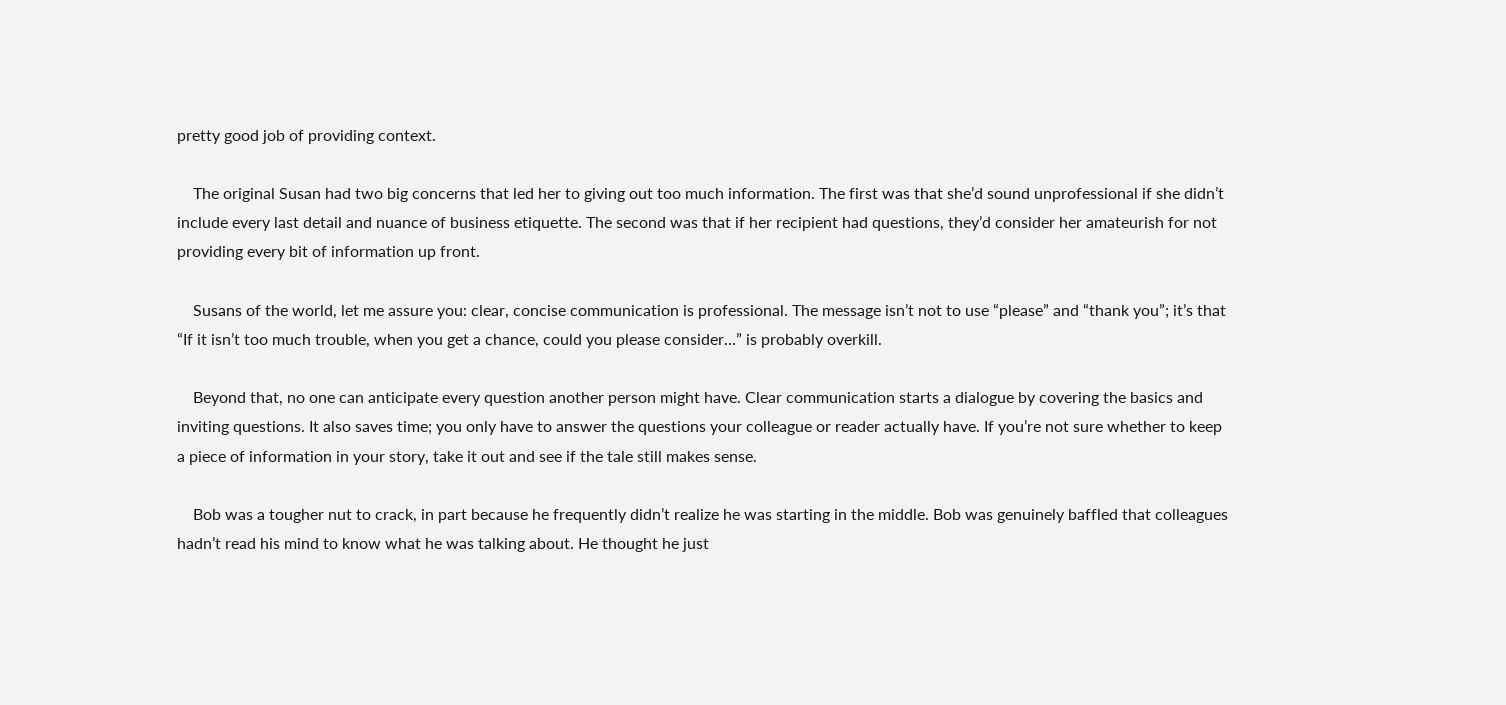pretty good job of providing context.

    The original Susan had two big concerns that led her to giving out too much information. The first was that she’d sound unprofessional if she didn’t include every last detail and nuance of business etiquette. The second was that if her recipient had questions, they’d consider her amateurish for not providing every bit of information up front.

    Susans of the world, let me assure you: clear, concise communication is professional. The message isn’t not to use “please” and “thank you”; it’s that “If it isn’t too much trouble, when you get a chance, could you please consider…” is probably overkill.

    Beyond that, no one can anticipate every question another person might have. Clear communication starts a dialogue by covering the basics and inviting questions. It also saves time; you only have to answer the questions your colleague or reader actually have. If you’re not sure whether to keep a piece of information in your story, take it out and see if the tale still makes sense.

    Bob was a tougher nut to crack, in part because he frequently didn’t realize he was starting in the middle. Bob was genuinely baffled that colleagues hadn’t read his mind to know what he was talking about. He thought he just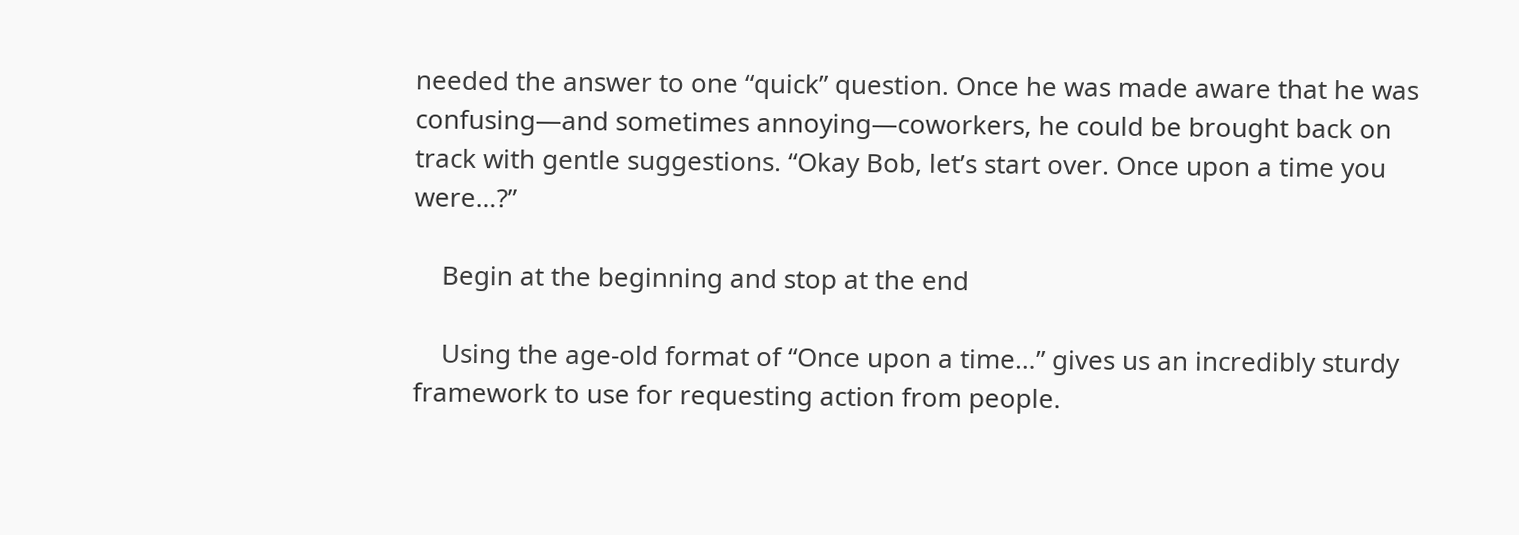needed the answer to one “quick” question. Once he was made aware that he was confusing—and sometimes annoying—coworkers, he could be brought back on track with gentle suggestions. “Okay Bob, let’s start over. Once upon a time you were…?”

    Begin at the beginning and stop at the end

    Using the age-old format of “Once upon a time…” gives us an incredibly sturdy framework to use for requesting action from people.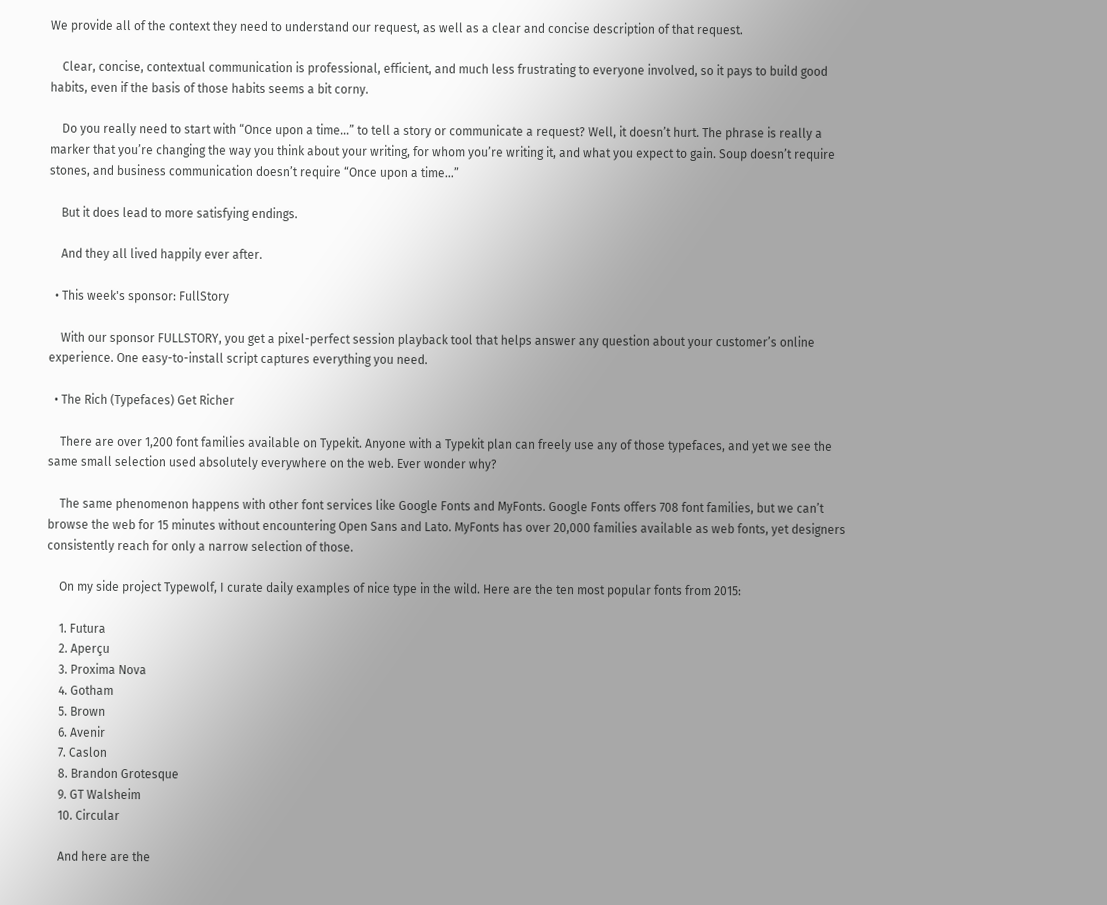We provide all of the context they need to understand our request, as well as a clear and concise description of that request.

    Clear, concise, contextual communication is professional, efficient, and much less frustrating to everyone involved, so it pays to build good habits, even if the basis of those habits seems a bit corny.

    Do you really need to start with “Once upon a time…” to tell a story or communicate a request? Well, it doesn’t hurt. The phrase is really a marker that you’re changing the way you think about your writing, for whom you’re writing it, and what you expect to gain. Soup doesn’t require stones, and business communication doesn’t require “Once upon a time…”

    But it does lead to more satisfying endings.

    And they all lived happily ever after.

  • This week's sponsor: FullStory

    With our sponsor FULLSTORY, you get a pixel-perfect session playback tool that helps answer any question about your customer’s online experience. One easy-to-install script captures everything you need.

  • The Rich (Typefaces) Get Richer

    There are over 1,200 font families available on Typekit. Anyone with a Typekit plan can freely use any of those typefaces, and yet we see the same small selection used absolutely everywhere on the web. Ever wonder why?

    The same phenomenon happens with other font services like Google Fonts and MyFonts. Google Fonts offers 708 font families, but we can’t browse the web for 15 minutes without encountering Open Sans and Lato. MyFonts has over 20,000 families available as web fonts, yet designers consistently reach for only a narrow selection of those.

    On my side project Typewolf, I curate daily examples of nice type in the wild. Here are the ten most popular fonts from 2015:

    1. Futura
    2. Aperçu
    3. Proxima Nova
    4. Gotham
    5. Brown
    6. Avenir
    7. Caslon
    8. Brandon Grotesque
    9. GT Walsheim
    10. Circular

    And here are the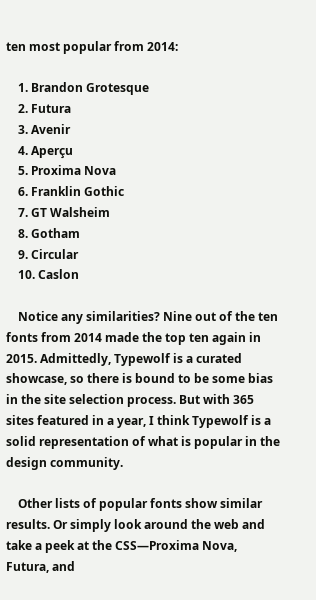ten most popular from 2014:

    1. Brandon Grotesque
    2. Futura
    3. Avenir
    4. Aperçu
    5. Proxima Nova
    6. Franklin Gothic
    7. GT Walsheim
    8. Gotham
    9. Circular
    10. Caslon

    Notice any similarities? Nine out of the ten fonts from 2014 made the top ten again in 2015. Admittedly, Typewolf is a curated showcase, so there is bound to be some bias in the site selection process. But with 365 sites featured in a year, I think Typewolf is a solid representation of what is popular in the design community.

    Other lists of popular fonts show similar results. Or simply look around the web and take a peek at the CSS—Proxima Nova, Futura, and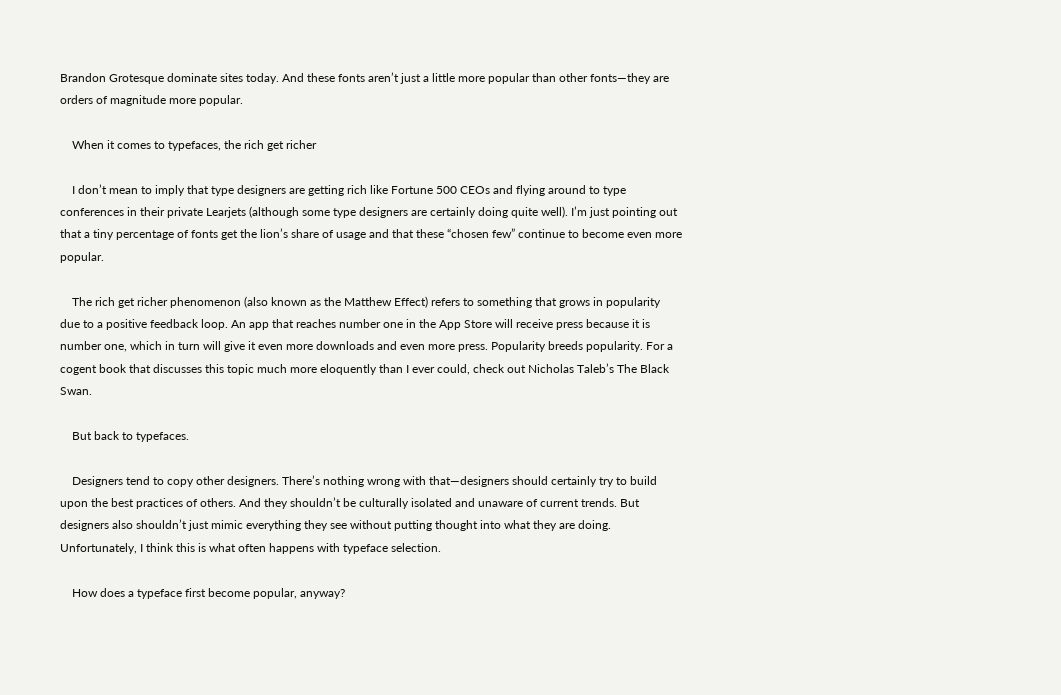Brandon Grotesque dominate sites today. And these fonts aren’t just a little more popular than other fonts—they are orders of magnitude more popular.

    When it comes to typefaces, the rich get richer

    I don’t mean to imply that type designers are getting rich like Fortune 500 CEOs and flying around to type conferences in their private Learjets (although some type designers are certainly doing quite well). I’m just pointing out that a tiny percentage of fonts get the lion’s share of usage and that these “chosen few” continue to become even more popular.

    The rich get richer phenomenon (also known as the Matthew Effect) refers to something that grows in popularity due to a positive feedback loop. An app that reaches number one in the App Store will receive press because it is number one, which in turn will give it even more downloads and even more press. Popularity breeds popularity. For a cogent book that discusses this topic much more eloquently than I ever could, check out Nicholas Taleb’s The Black Swan.

    But back to typefaces.

    Designers tend to copy other designers. There’s nothing wrong with that—designers should certainly try to build upon the best practices of others. And they shouldn’t be culturally isolated and unaware of current trends. But designers also shouldn’t just mimic everything they see without putting thought into what they are doing. Unfortunately, I think this is what often happens with typeface selection.

    How does a typeface first become popular, anyway?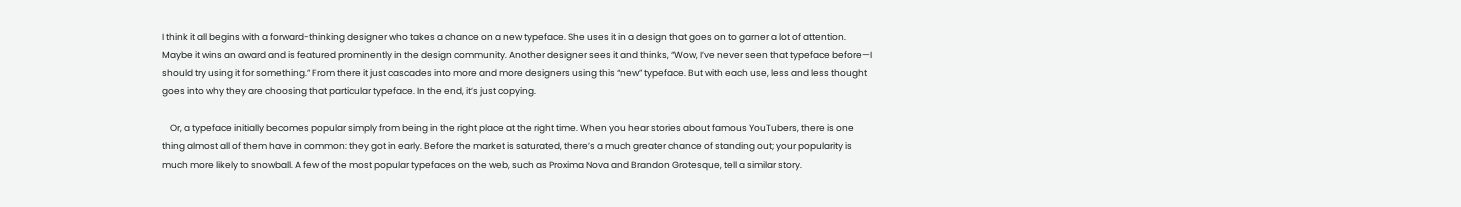I think it all begins with a forward-thinking designer who takes a chance on a new typeface. She uses it in a design that goes on to garner a lot of attention. Maybe it wins an award and is featured prominently in the design community. Another designer sees it and thinks, “Wow, I’ve never seen that typeface before—I should try using it for something.” From there it just cascades into more and more designers using this “new” typeface. But with each use, less and less thought goes into why they are choosing that particular typeface. In the end, it’s just copying.

    Or, a typeface initially becomes popular simply from being in the right place at the right time. When you hear stories about famous YouTubers, there is one thing almost all of them have in common: they got in early. Before the market is saturated, there’s a much greater chance of standing out; your popularity is much more likely to snowball. A few of the most popular typefaces on the web, such as Proxima Nova and Brandon Grotesque, tell a similar story.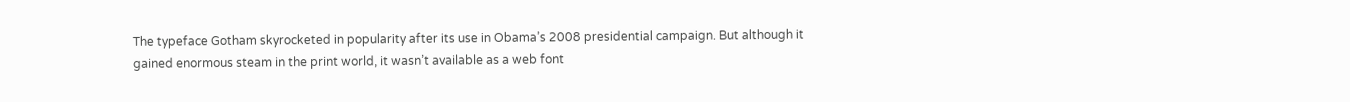The typeface Gotham skyrocketed in popularity after its use in Obama’s 2008 presidential campaign. But although it gained enormous steam in the print world, it wasn’t available as a web font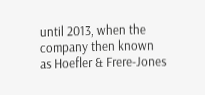until 2013, when the company then known as Hoefler & Frere-Jones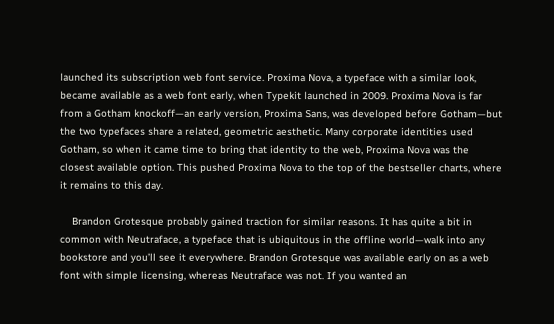launched its subscription web font service. Proxima Nova, a typeface with a similar look, became available as a web font early, when Typekit launched in 2009. Proxima Nova is far from a Gotham knockoff—an early version, Proxima Sans, was developed before Gotham—but the two typefaces share a related, geometric aesthetic. Many corporate identities used Gotham, so when it came time to bring that identity to the web, Proxima Nova was the closest available option. This pushed Proxima Nova to the top of the bestseller charts, where it remains to this day.

    Brandon Grotesque probably gained traction for similar reasons. It has quite a bit in common with Neutraface, a typeface that is ubiquitous in the offline world—walk into any bookstore and you’ll see it everywhere. Brandon Grotesque was available early on as a web font with simple licensing, whereas Neutraface was not. If you wanted an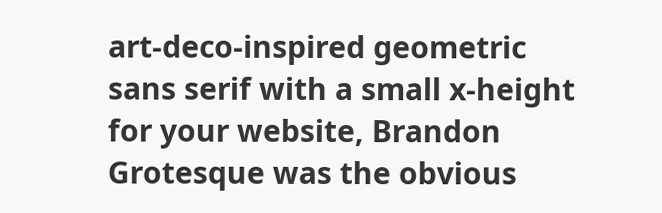art-deco-inspired geometric sans serif with a small x-height for your website, Brandon Grotesque was the obvious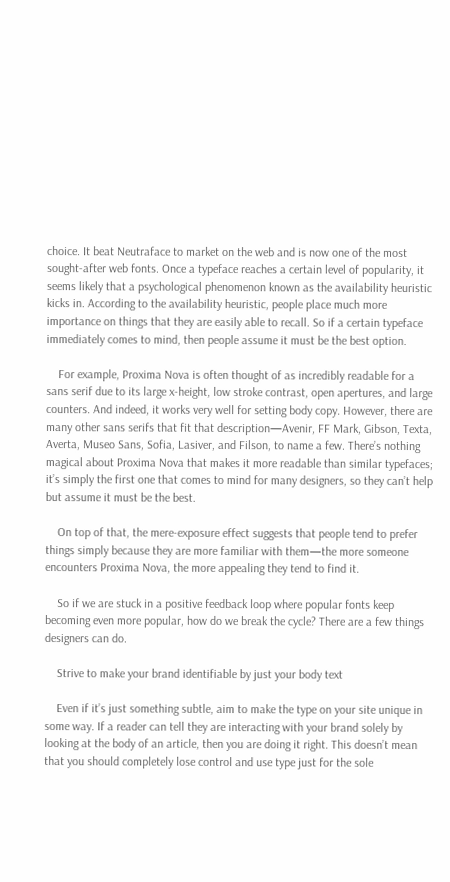choice. It beat Neutraface to market on the web and is now one of the most sought-after web fonts. Once a typeface reaches a certain level of popularity, it seems likely that a psychological phenomenon known as the availability heuristic kicks in. According to the availability heuristic, people place much more importance on things that they are easily able to recall. So if a certain typeface immediately comes to mind, then people assume it must be the best option.

    For example, Proxima Nova is often thought of as incredibly readable for a sans serif due to its large x-height, low stroke contrast, open apertures, and large counters. And indeed, it works very well for setting body copy. However, there are many other sans serifs that fit that description—Avenir, FF Mark, Gibson, Texta, Averta, Museo Sans, Sofia, Lasiver, and Filson, to name a few. There’s nothing magical about Proxima Nova that makes it more readable than similar typefaces; it’s simply the first one that comes to mind for many designers, so they can’t help but assume it must be the best.

    On top of that, the mere-exposure effect suggests that people tend to prefer things simply because they are more familiar with them—the more someone encounters Proxima Nova, the more appealing they tend to find it.

    So if we are stuck in a positive feedback loop where popular fonts keep becoming even more popular, how do we break the cycle? There are a few things designers can do.

    Strive to make your brand identifiable by just your body text

    Even if it’s just something subtle, aim to make the type on your site unique in some way. If a reader can tell they are interacting with your brand solely by looking at the body of an article, then you are doing it right. This doesn’t mean that you should completely lose control and use type just for the sole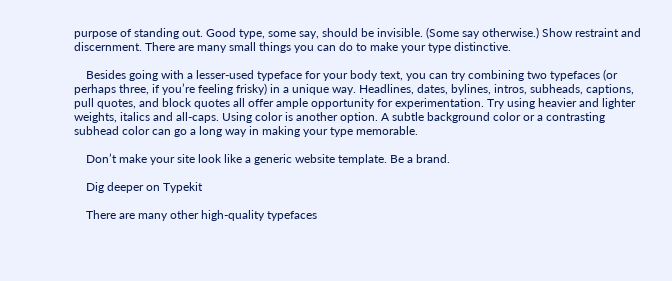purpose of standing out. Good type, some say, should be invisible. (Some say otherwise.) Show restraint and discernment. There are many small things you can do to make your type distinctive.

    Besides going with a lesser-used typeface for your body text, you can try combining two typefaces (or perhaps three, if you’re feeling frisky) in a unique way. Headlines, dates, bylines, intros, subheads, captions, pull quotes, and block quotes all offer ample opportunity for experimentation. Try using heavier and lighter weights, italics and all-caps. Using color is another option. A subtle background color or a contrasting subhead color can go a long way in making your type memorable.

    Don’t make your site look like a generic website template. Be a brand.

    Dig deeper on Typekit

    There are many other high-quality typefaces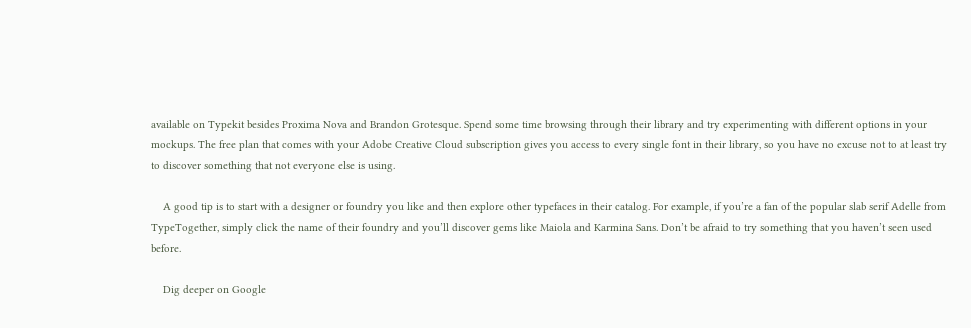available on Typekit besides Proxima Nova and Brandon Grotesque. Spend some time browsing through their library and try experimenting with different options in your mockups. The free plan that comes with your Adobe Creative Cloud subscription gives you access to every single font in their library, so you have no excuse not to at least try to discover something that not everyone else is using.

    A good tip is to start with a designer or foundry you like and then explore other typefaces in their catalog. For example, if you’re a fan of the popular slab serif Adelle from TypeTogether, simply click the name of their foundry and you’ll discover gems like Maiola and Karmina Sans. Don’t be afraid to try something that you haven’t seen used before.

    Dig deeper on Google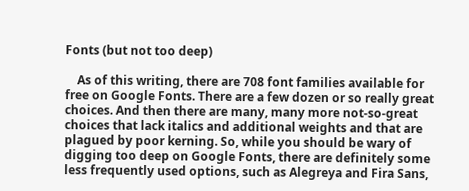Fonts (but not too deep)

    As of this writing, there are 708 font families available for free on Google Fonts. There are a few dozen or so really great choices. And then there are many, many more not-so-great choices that lack italics and additional weights and that are plagued by poor kerning. So, while you should be wary of digging too deep on Google Fonts, there are definitely some less frequently used options, such as Alegreya and Fira Sans,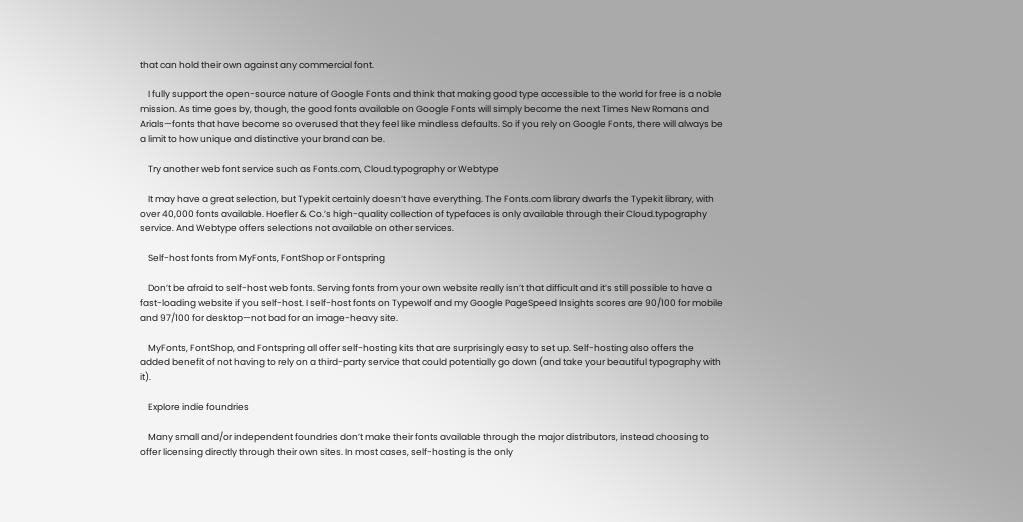that can hold their own against any commercial font.

    I fully support the open-source nature of Google Fonts and think that making good type accessible to the world for free is a noble mission. As time goes by, though, the good fonts available on Google Fonts will simply become the next Times New Romans and Arials—fonts that have become so overused that they feel like mindless defaults. So if you rely on Google Fonts, there will always be a limit to how unique and distinctive your brand can be.

    Try another web font service such as Fonts.com, Cloud.typography or Webtype

    It may have a great selection, but Typekit certainly doesn’t have everything. The Fonts.com library dwarfs the Typekit library, with over 40,000 fonts available. Hoefler & Co.’s high-quality collection of typefaces is only available through their Cloud.typography service. And Webtype offers selections not available on other services.

    Self-host fonts from MyFonts, FontShop or Fontspring

    Don’t be afraid to self-host web fonts. Serving fonts from your own website really isn’t that difficult and it’s still possible to have a fast-loading website if you self-host. I self-host fonts on Typewolf and my Google PageSpeed Insights scores are 90/100 for mobile and 97/100 for desktop—not bad for an image-heavy site.

    MyFonts, FontShop, and Fontspring all offer self-hosting kits that are surprisingly easy to set up. Self-hosting also offers the added benefit of not having to rely on a third-party service that could potentially go down (and take your beautiful typography with it).

    Explore indie foundries

    Many small and/or independent foundries don’t make their fonts available through the major distributors, instead choosing to offer licensing directly through their own sites. In most cases, self-hosting is the only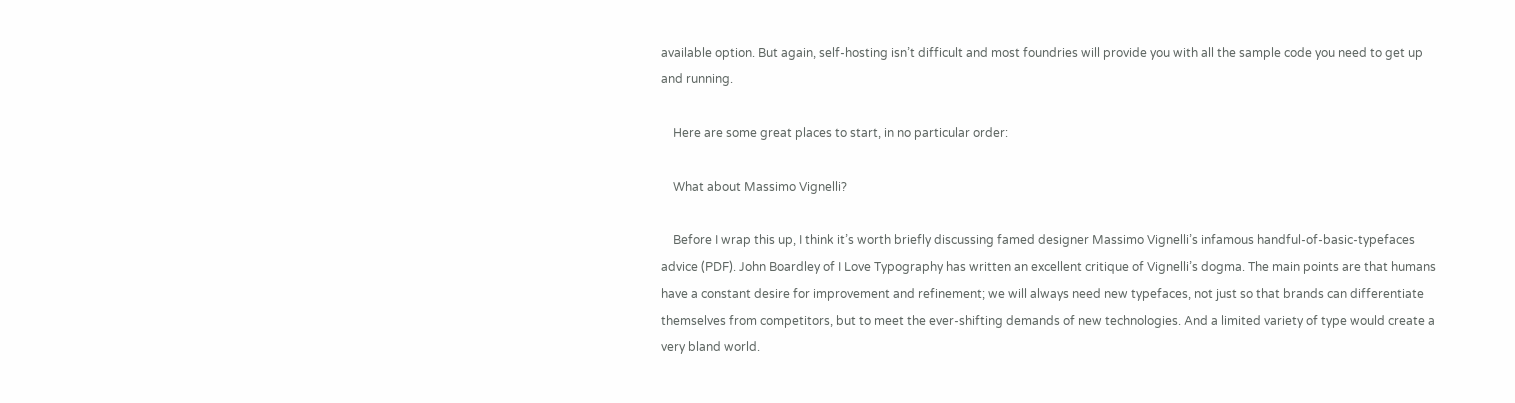available option. But again, self-hosting isn’t difficult and most foundries will provide you with all the sample code you need to get up and running.

    Here are some great places to start, in no particular order:

    What about Massimo Vignelli?

    Before I wrap this up, I think it’s worth briefly discussing famed designer Massimo Vignelli’s infamous handful-of-basic-typefaces advice (PDF). John Boardley of I Love Typography has written an excellent critique of Vignelli’s dogma. The main points are that humans have a constant desire for improvement and refinement; we will always need new typefaces, not just so that brands can differentiate themselves from competitors, but to meet the ever-shifting demands of new technologies. And a limited variety of type would create a very bland world.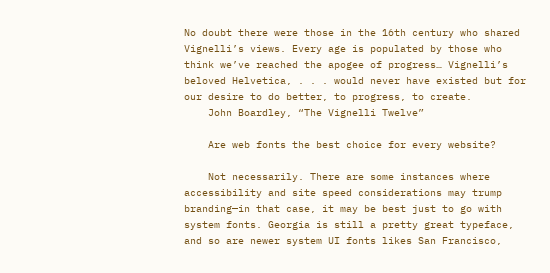No doubt there were those in the 16th century who shared Vignelli’s views. Every age is populated by those who think we’ve reached the apogee of progress… Vignelli’s beloved Helvetica, . . . would never have existed but for our desire to do better, to progress, to create.
    John Boardley, “The Vignelli Twelve”

    Are web fonts the best choice for every website?

    Not necessarily. There are some instances where accessibility and site speed considerations may trump branding—in that case, it may be best just to go with system fonts. Georgia is still a pretty great typeface, and so are newer system UI fonts likes San Francisco,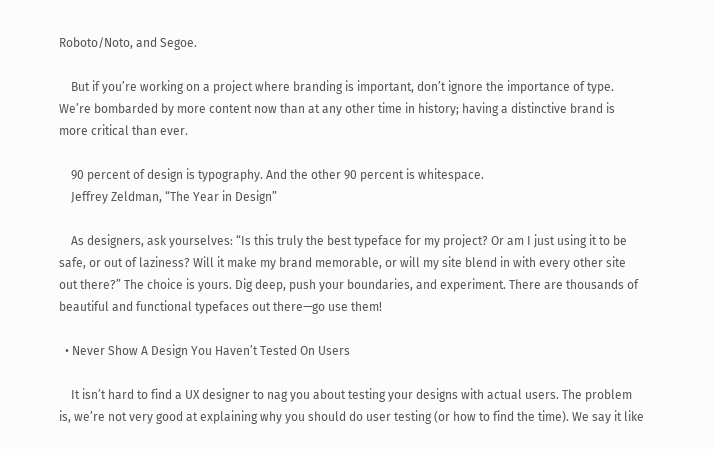Roboto/Noto, and Segoe.

    But if you’re working on a project where branding is important, don’t ignore the importance of type. We’re bombarded by more content now than at any other time in history; having a distinctive brand is more critical than ever.

    90 percent of design is typography. And the other 90 percent is whitespace.
    Jeffrey Zeldman, “The Year in Design”

    As designers, ask yourselves: “Is this truly the best typeface for my project? Or am I just using it to be safe, or out of laziness? Will it make my brand memorable, or will my site blend in with every other site out there?” The choice is yours. Dig deep, push your boundaries, and experiment. There are thousands of beautiful and functional typefaces out there—go use them!

  • Never Show A Design You Haven’t Tested On Users

    It isn’t hard to find a UX designer to nag you about testing your designs with actual users. The problem is, we’re not very good at explaining why you should do user testing (or how to find the time). We say it like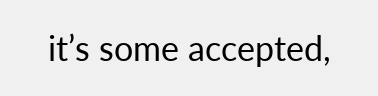it’s some accepted,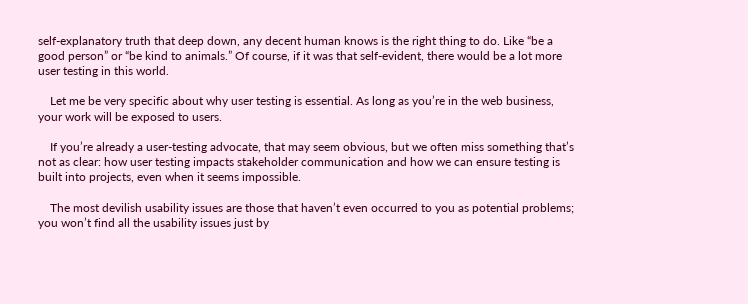self-explanatory truth that deep down, any decent human knows is the right thing to do. Like “be a good person” or “be kind to animals.” Of course, if it was that self-evident, there would be a lot more user testing in this world.

    Let me be very specific about why user testing is essential. As long as you’re in the web business, your work will be exposed to users.

    If you’re already a user-testing advocate, that may seem obvious, but we often miss something that’s not as clear: how user testing impacts stakeholder communication and how we can ensure testing is built into projects, even when it seems impossible.

    The most devilish usability issues are those that haven’t even occurred to you as potential problems; you won’t find all the usability issues just by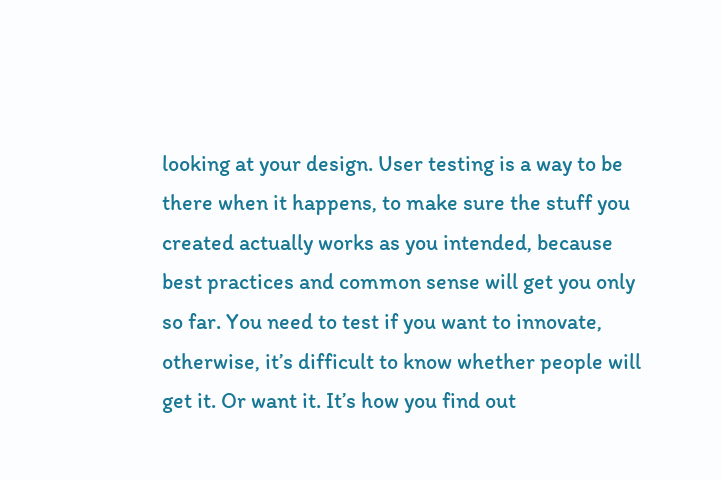looking at your design. User testing is a way to be there when it happens, to make sure the stuff you created actually works as you intended, because best practices and common sense will get you only so far. You need to test if you want to innovate, otherwise, it’s difficult to know whether people will get it. Or want it. It’s how you find out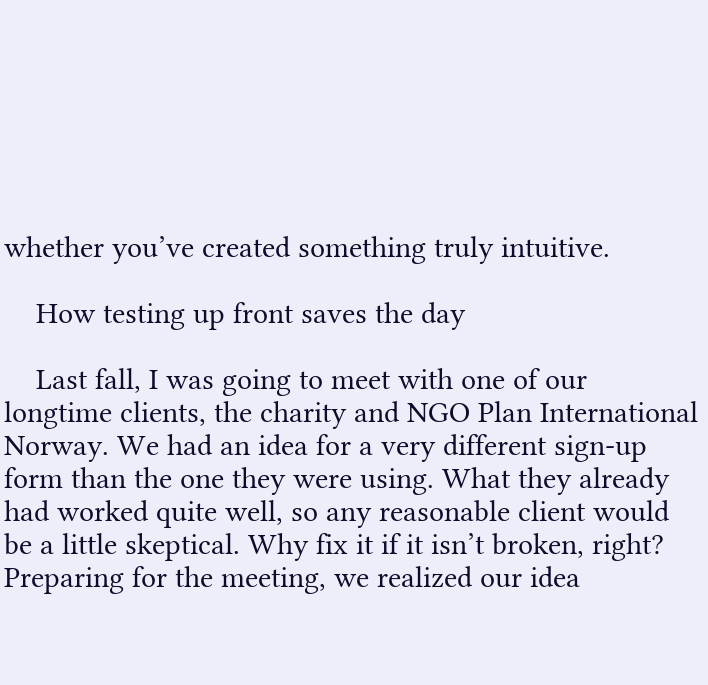whether you’ve created something truly intuitive.

    How testing up front saves the day

    Last fall, I was going to meet with one of our longtime clients, the charity and NGO Plan International Norway. We had an idea for a very different sign-up form than the one they were using. What they already had worked quite well, so any reasonable client would be a little skeptical. Why fix it if it isn’t broken, right? Preparing for the meeting, we realized our idea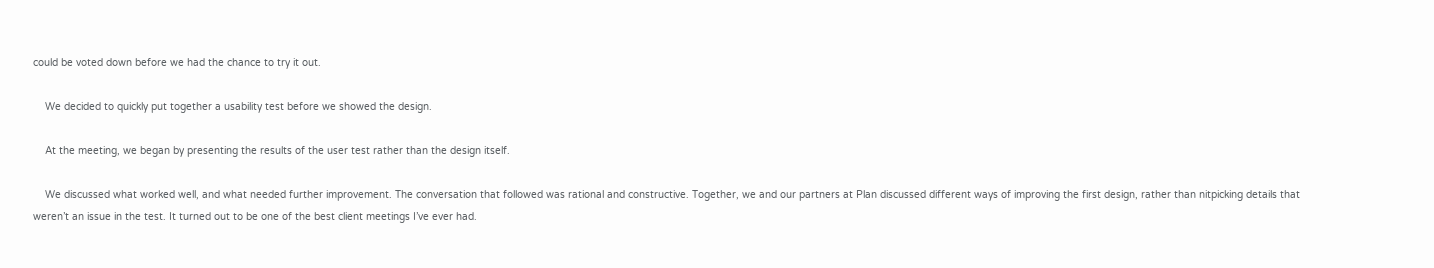could be voted down before we had the chance to try it out.

    We decided to quickly put together a usability test before we showed the design.

    At the meeting, we began by presenting the results of the user test rather than the design itself.

    We discussed what worked well, and what needed further improvement. The conversation that followed was rational and constructive. Together, we and our partners at Plan discussed different ways of improving the first design, rather than nitpicking details that weren’t an issue in the test. It turned out to be one of the best client meetings I’ve ever had.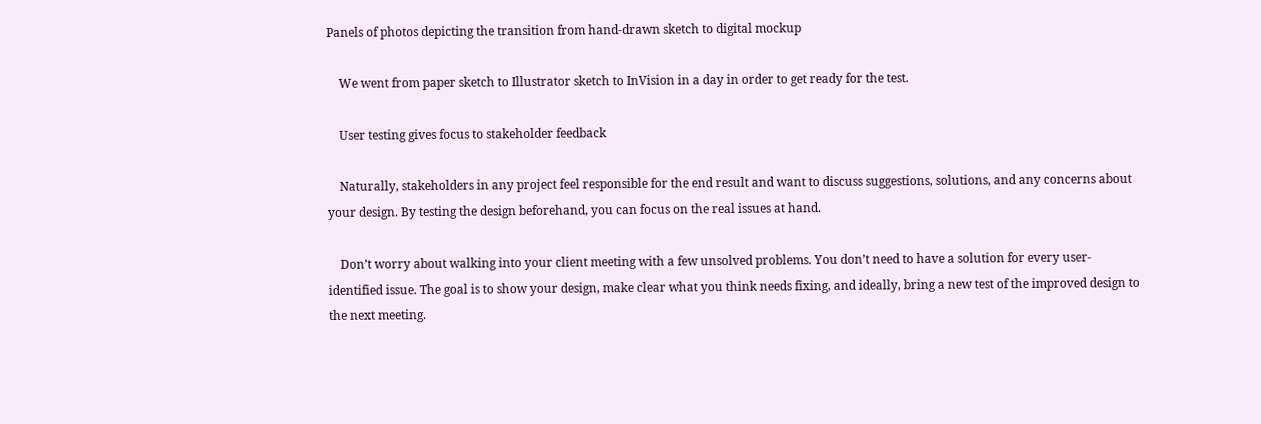Panels of photos depicting the transition from hand-drawn sketch to digital mockup

    We went from paper sketch to Illustrator sketch to InVision in a day in order to get ready for the test.

    User testing gives focus to stakeholder feedback

    Naturally, stakeholders in any project feel responsible for the end result and want to discuss suggestions, solutions, and any concerns about your design. By testing the design beforehand, you can focus on the real issues at hand.

    Don’t worry about walking into your client meeting with a few unsolved problems. You don’t need to have a solution for every user-identified issue. The goal is to show your design, make clear what you think needs fixing, and ideally, bring a new test of the improved design to the next meeting.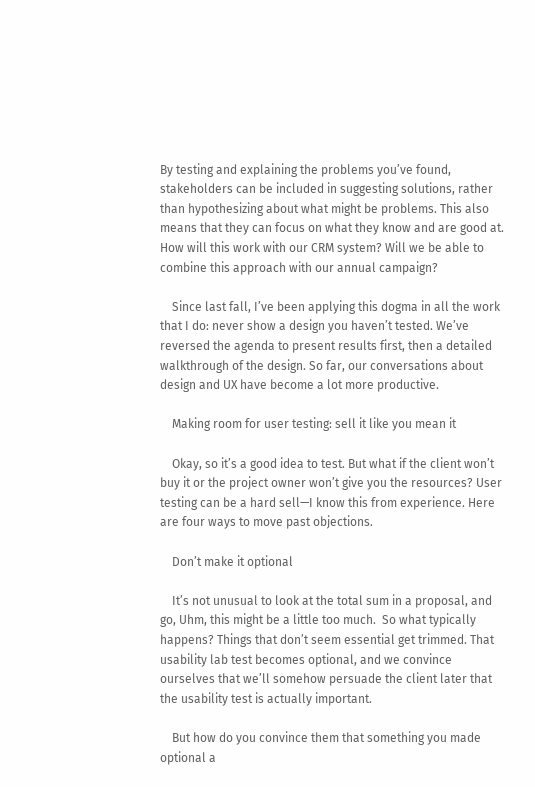By testing and explaining the problems you’ve found, stakeholders can be included in suggesting solutions, rather than hypothesizing about what might be problems. This also means that they can focus on what they know and are good at. How will this work with our CRM system? Will we be able to combine this approach with our annual campaign?

    Since last fall, I’ve been applying this dogma in all the work that I do: never show a design you haven’t tested. We’ve reversed the agenda to present results first, then a detailed walkthrough of the design. So far, our conversations about design and UX have become a lot more productive.

    Making room for user testing: sell it like you mean it

    Okay, so it’s a good idea to test. But what if the client won’t buy it or the project owner won’t give you the resources? User testing can be a hard sell—I know this from experience. Here are four ways to move past objections.

    Don’t make it optional

    It’s not unusual to look at the total sum in a proposal, and go, Uhm, this might be a little too much.  So what typically happens? Things that don’t seem essential get trimmed. That usability lab test becomes optional, and we convince ourselves that we’ll somehow persuade the client later that the usability test is actually important.

    But how do you convince them that something you made optional a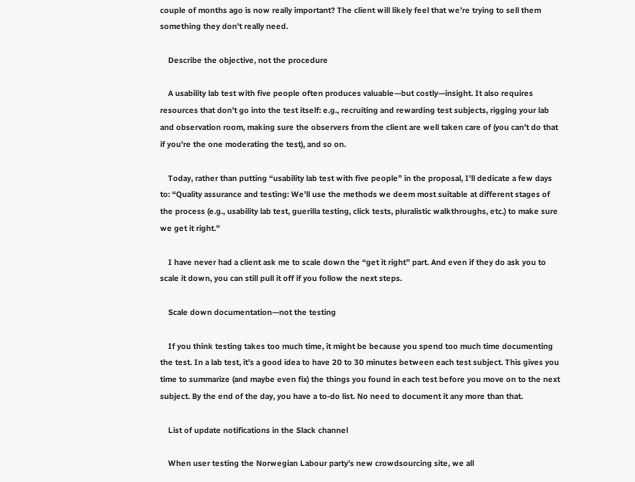couple of months ago is now really important? The client will likely feel that we’re trying to sell them something they don’t really need.

    Describe the objective, not the procedure

    A usability lab test with five people often produces valuable—but costly—insight. It also requires resources that don’t go into the test itself: e.g., recruiting and rewarding test subjects, rigging your lab and observation room, making sure the observers from the client are well taken care of (you can’t do that if you’re the one moderating the test), and so on.

    Today, rather than putting “usability lab test with five people” in the proposal, I’ll dedicate a few days to: “Quality assurance and testing: We’ll use the methods we deem most suitable at different stages of the process (e.g., usability lab test, guerilla testing, click tests, pluralistic walkthroughs, etc.) to make sure we get it right.”

    I have never had a client ask me to scale down the “get it right” part. And even if they do ask you to scale it down, you can still pull it off if you follow the next steps.

    Scale down documentation—not the testing

    If you think testing takes too much time, it might be because you spend too much time documenting the test. In a lab test, it’s a good idea to have 20 to 30 minutes between each test subject. This gives you time to summarize (and maybe even fix) the things you found in each test before you move on to the next subject. By the end of the day, you have a to-do list. No need to document it any more than that.

    List of update notifications in the Slack channel

    When user testing the Norwegian Labour party’s new crowdsourcing site, we all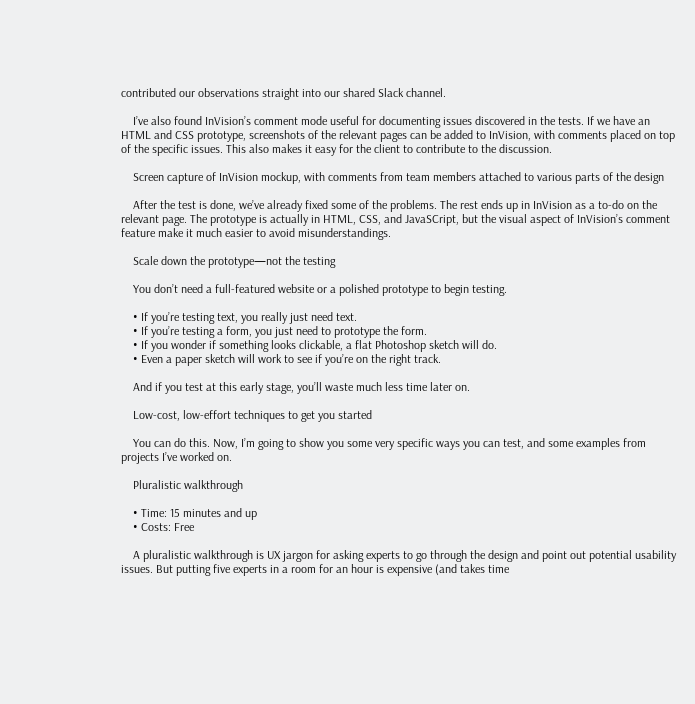contributed our observations straight into our shared Slack channel.

    I’ve also found InVision’s comment mode useful for documenting issues discovered in the tests. If we have an HTML and CSS prototype, screenshots of the relevant pages can be added to InVision, with comments placed on top of the specific issues. This also makes it easy for the client to contribute to the discussion.

    Screen capture of InVision mockup, with comments from team members attached to various parts of the design

    After the test is done, we’ve already fixed some of the problems. The rest ends up in InVision as a to-do on the relevant page. The prototype is actually in HTML, CSS, and JavaSCript, but the visual aspect of InVision’s comment feature make it much easier to avoid misunderstandings.

    Scale down the prototype—not the testing

    You don’t need a full-featured website or a polished prototype to begin testing.

    • If you’re testing text, you really just need text.
    • If you’re testing a form, you just need to prototype the form.
    • If you wonder if something looks clickable, a flat Photoshop sketch will do.
    • Even a paper sketch will work to see if you’re on the right track.

    And if you test at this early stage, you’ll waste much less time later on.

    Low-cost, low-effort techniques to get you started

    You can do this. Now, I’m going to show you some very specific ways you can test, and some examples from projects I’ve worked on.

    Pluralistic walkthrough

    • Time: 15 minutes and up
    • Costs: Free

    A pluralistic walkthrough is UX jargon for asking experts to go through the design and point out potential usability issues. But putting five experts in a room for an hour is expensive (and takes time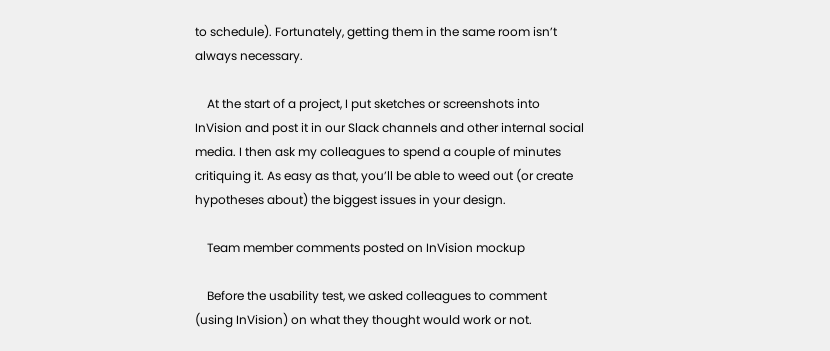to schedule). Fortunately, getting them in the same room isn’t always necessary.

    At the start of a project, I put sketches or screenshots into InVision and post it in our Slack channels and other internal social media. I then ask my colleagues to spend a couple of minutes critiquing it. As easy as that, you’ll be able to weed out (or create hypotheses about) the biggest issues in your design.

    Team member comments posted on InVision mockup

    Before the usability test, we asked colleagues to comment (using InVision) on what they thought would work or not.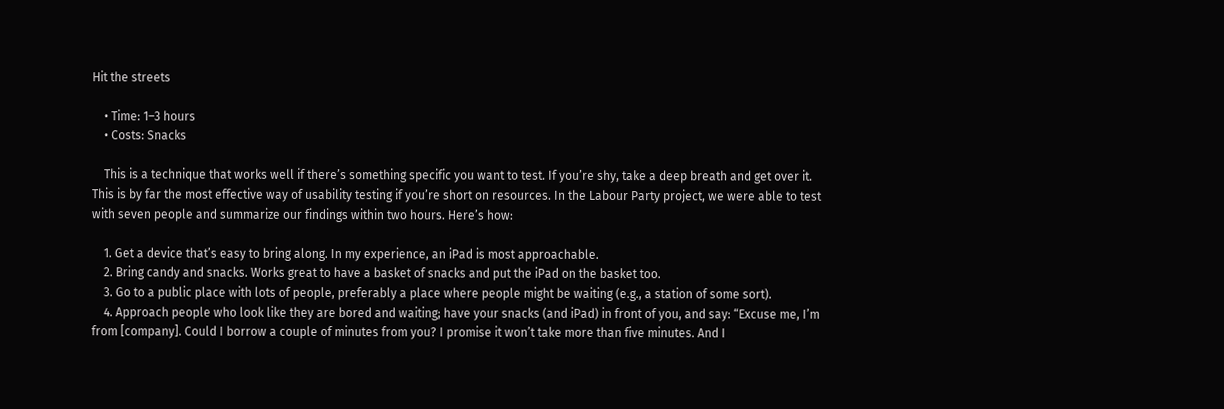Hit the streets

    • Time: 1–3 hours
    • Costs: Snacks

    This is a technique that works well if there’s something specific you want to test. If you’re shy, take a deep breath and get over it. This is by far the most effective way of usability testing if you’re short on resources. In the Labour Party project, we were able to test with seven people and summarize our findings within two hours. Here’s how:

    1. Get a device that’s easy to bring along. In my experience, an iPad is most approachable.
    2. Bring candy and snacks. Works great to have a basket of snacks and put the iPad on the basket too.
    3. Go to a public place with lots of people, preferably a place where people might be waiting (e.g., a station of some sort).
    4. Approach people who look like they are bored and waiting; have your snacks (and iPad) in front of you, and say: “Excuse me, I’m from [company]. Could I borrow a couple of minutes from you? I promise it won’t take more than five minutes. And I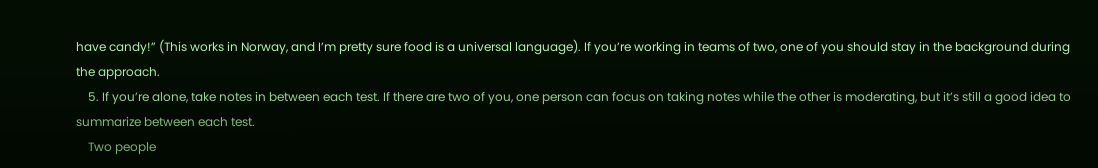have candy!” (This works in Norway, and I’m pretty sure food is a universal language). If you’re working in teams of two, one of you should stay in the background during the approach.
    5. If you’re alone, take notes in between each test. If there are two of you, one person can focus on taking notes while the other is moderating, but it’s still a good idea to summarize between each test.
    Two people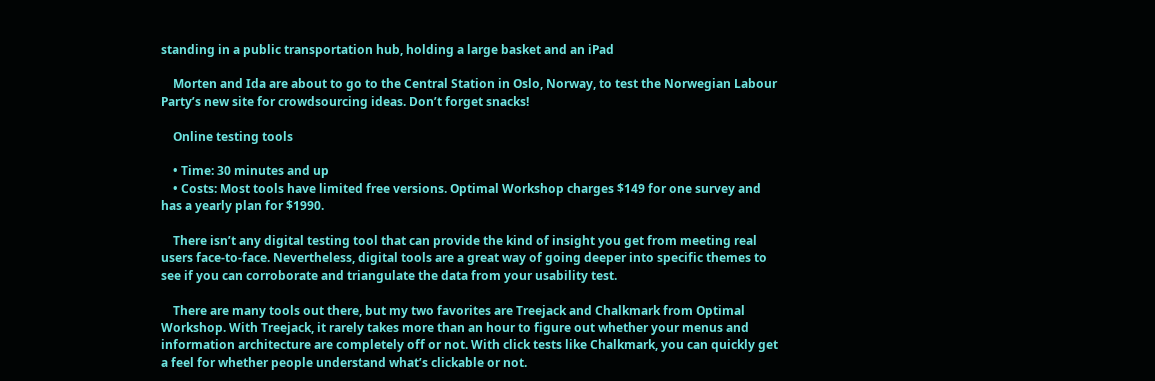standing in a public transportation hub, holding a large basket and an iPad

    Morten and Ida are about to go to the Central Station in Oslo, Norway, to test the Norwegian Labour Party’s new site for crowdsourcing ideas. Don’t forget snacks!

    Online testing tools

    • Time: 30 minutes and up
    • Costs: Most tools have limited free versions. Optimal Workshop charges $149 for one survey and has a yearly plan for $1990.

    There isn’t any digital testing tool that can provide the kind of insight you get from meeting real users face-to-face. Nevertheless, digital tools are a great way of going deeper into specific themes to see if you can corroborate and triangulate the data from your usability test.

    There are many tools out there, but my two favorites are Treejack and Chalkmark from Optimal Workshop. With Treejack, it rarely takes more than an hour to figure out whether your menus and information architecture are completely off or not. With click tests like Chalkmark, you can quickly get a feel for whether people understand what’s clickable or not.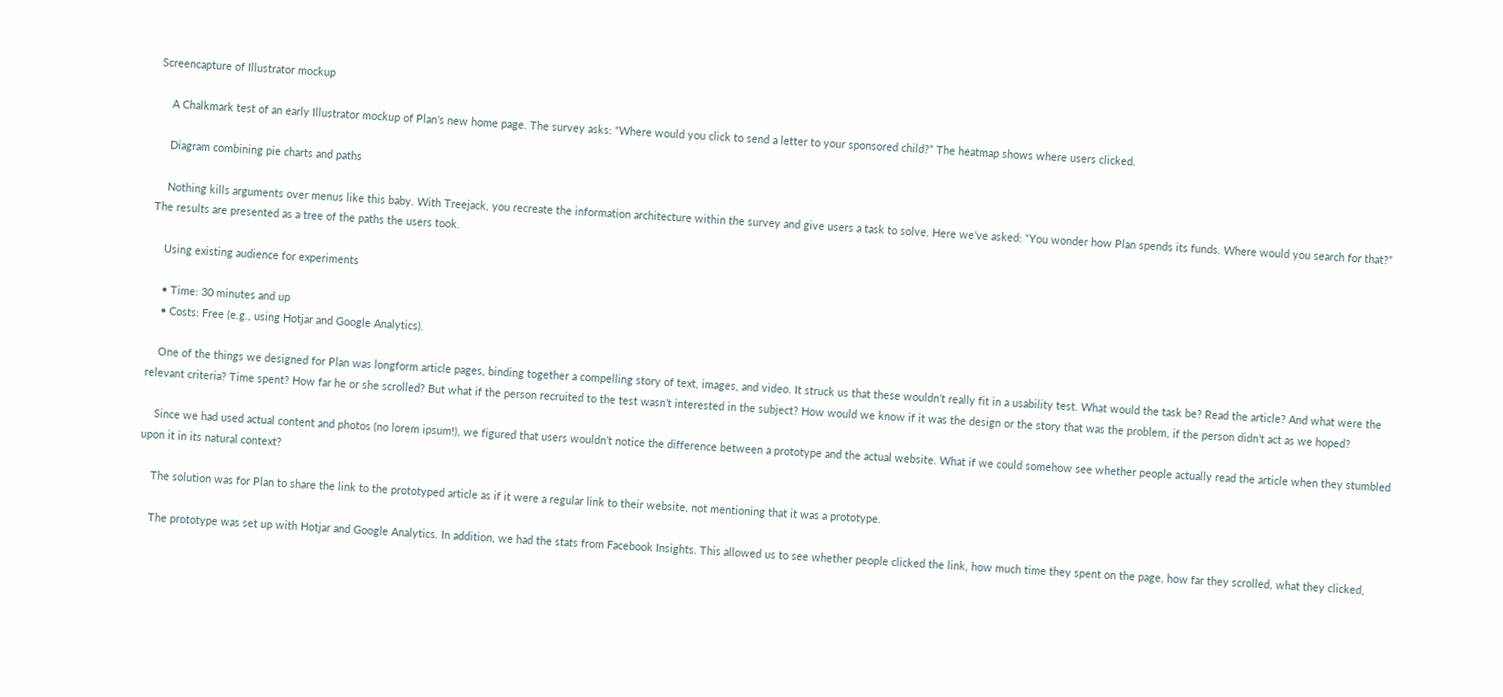Screencapture of Illustrator mockup

    A Chalkmark test of an early Illustrator mockup of Plan’s new home page. The survey asks: “Where would you click to send a letter to your sponsored child?” The heatmap shows where users clicked.

    Diagram combining pie charts and paths

    Nothing kills arguments over menus like this baby. With Treejack, you recreate the information architecture within the survey and give users a task to solve. Here we’ve asked: “You wonder how Plan spends its funds. Where would you search for that?” The results are presented as a tree of the paths the users took.

    Using existing audience for experiments

    • Time: 30 minutes and up
    • Costs: Free (e.g., using Hotjar and Google Analytics).

    One of the things we designed for Plan was longform article pages, binding together a compelling story of text, images, and video. It struck us that these wouldn’t really fit in a usability test. What would the task be? Read the article? And what were the relevant criteria? Time spent? How far he or she scrolled? But what if the person recruited to the test wasn’t interested in the subject? How would we know if it was the design or the story that was the problem, if the person didn’t act as we hoped?

    Since we had used actual content and photos (no lorem ipsum!), we figured that users wouldn’t notice the difference between a prototype and the actual website. What if we could somehow see whether people actually read the article when they stumbled upon it in its natural context?

    The solution was for Plan to share the link to the prototyped article as if it were a regular link to their website, not mentioning that it was a prototype.

    The prototype was set up with Hotjar and Google Analytics. In addition, we had the stats from Facebook Insights. This allowed us to see whether people clicked the link, how much time they spent on the page, how far they scrolled, what they clicked,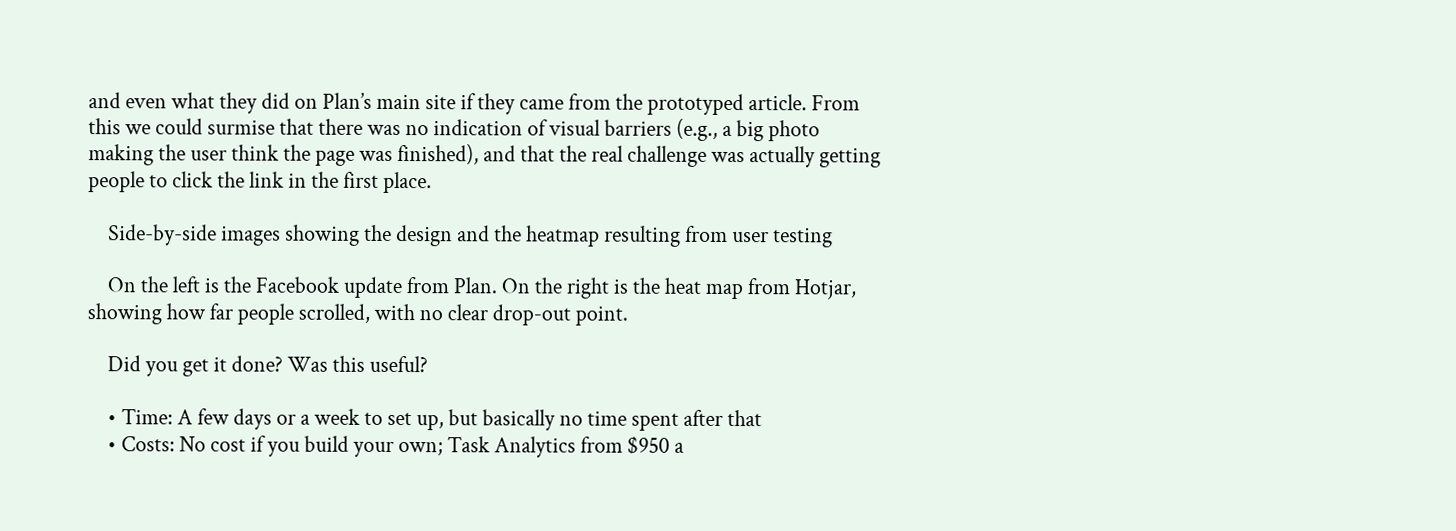and even what they did on Plan’s main site if they came from the prototyped article. From this we could surmise that there was no indication of visual barriers (e.g., a big photo making the user think the page was finished), and that the real challenge was actually getting people to click the link in the first place.

    Side-by-side images showing the design and the heatmap resulting from user testing

    On the left is the Facebook update from Plan. On the right is the heat map from Hotjar, showing how far people scrolled, with no clear drop-out point.

    Did you get it done? Was this useful?

    • Time: A few days or a week to set up, but basically no time spent after that
    • Costs: No cost if you build your own; Task Analytics from $950 a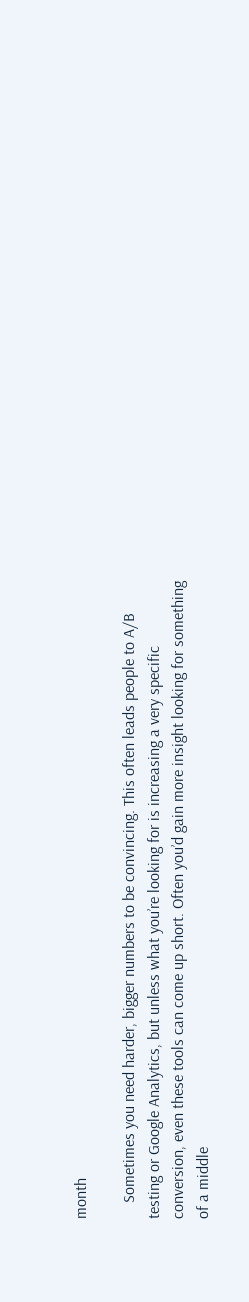month

    Sometimes you need harder, bigger numbers to be convincing. This often leads people to A/B testing or Google Analytics, but unless what you’re looking for is increasing a very specific conversion, even these tools can come up short. Often you’d gain more insight looking for something of a middle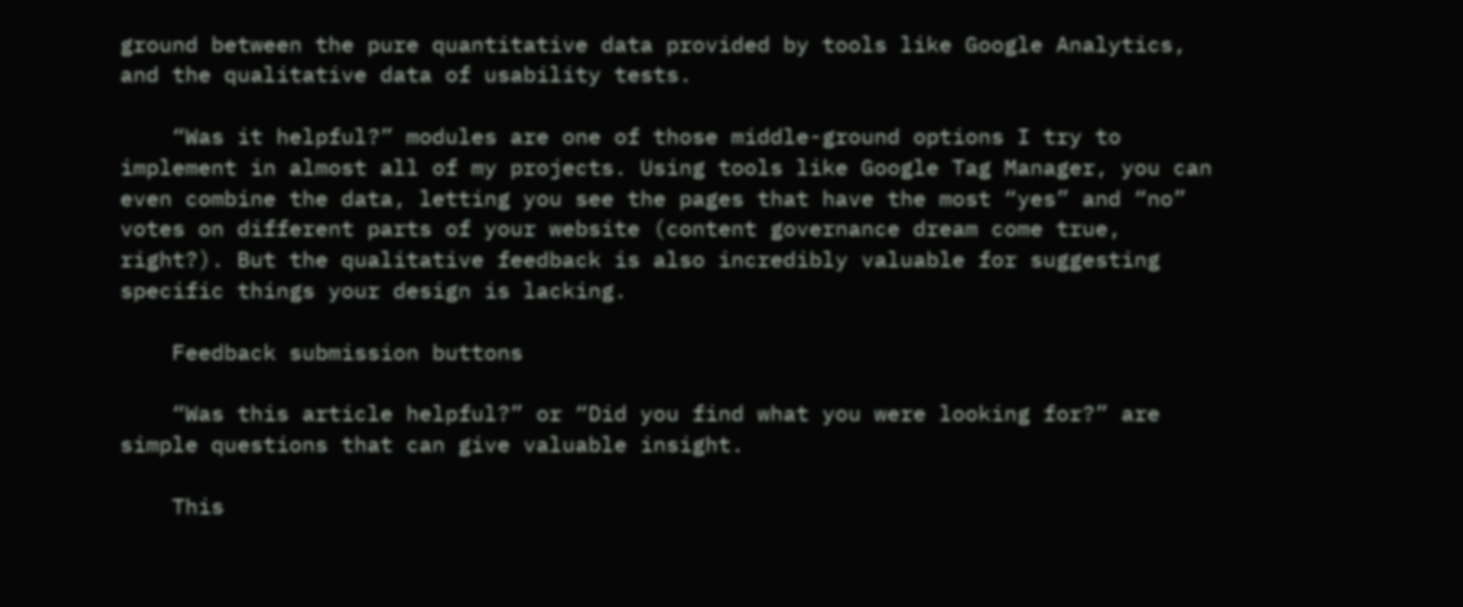ground between the pure quantitative data provided by tools like Google Analytics, and the qualitative data of usability tests.

    “Was it helpful?” modules are one of those middle-ground options I try to implement in almost all of my projects. Using tools like Google Tag Manager, you can even combine the data, letting you see the pages that have the most “yes” and “no” votes on different parts of your website (content governance dream come true, right?). But the qualitative feedback is also incredibly valuable for suggesting specific things your design is lacking.

    Feedback submission buttons

    “Was this article helpful?” or “Did you find what you were looking for?” are simple questions that can give valuable insight.

    This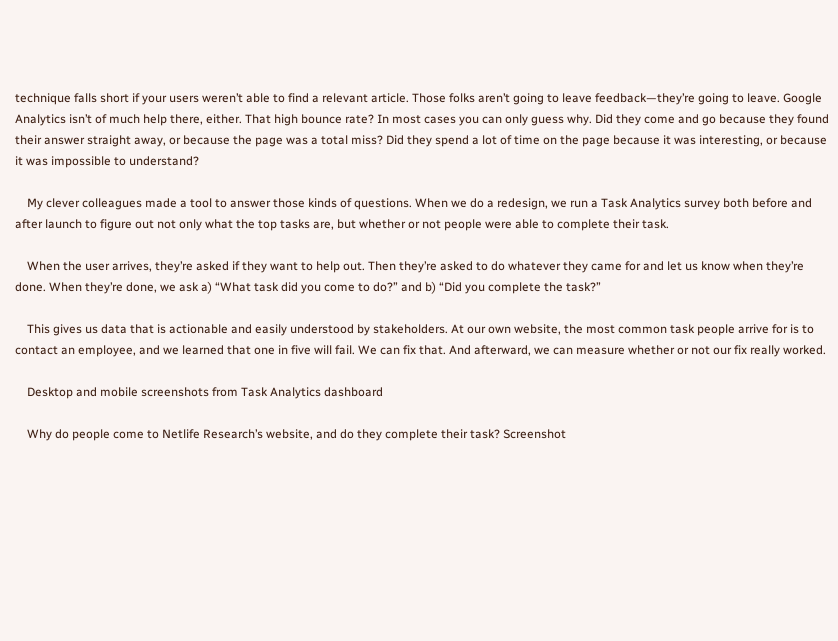technique falls short if your users weren’t able to find a relevant article. Those folks aren’t going to leave feedback—they’re going to leave. Google Analytics isn’t of much help there, either. That high bounce rate? In most cases you can only guess why. Did they come and go because they found their answer straight away, or because the page was a total miss? Did they spend a lot of time on the page because it was interesting, or because it was impossible to understand?

    My clever colleagues made a tool to answer those kinds of questions. When we do a redesign, we run a Task Analytics survey both before and after launch to figure out not only what the top tasks are, but whether or not people were able to complete their task.

    When the user arrives, they’re asked if they want to help out. Then they’re asked to do whatever they came for and let us know when they’re done. When they’re done, we ask a) “What task did you come to do?” and b) “Did you complete the task?”

    This gives us data that is actionable and easily understood by stakeholders. At our own website, the most common task people arrive for is to contact an employee, and we learned that one in five will fail. We can fix that. And afterward, we can measure whether or not our fix really worked.

    Desktop and mobile screenshots from Task Analytics dashboard

    Why do people come to Netlife Research’s website, and do they complete their task? Screenshot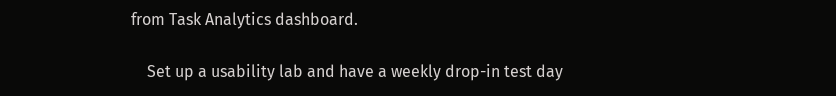from Task Analytics dashboard.

    Set up a usability lab and have a weekly drop-in test day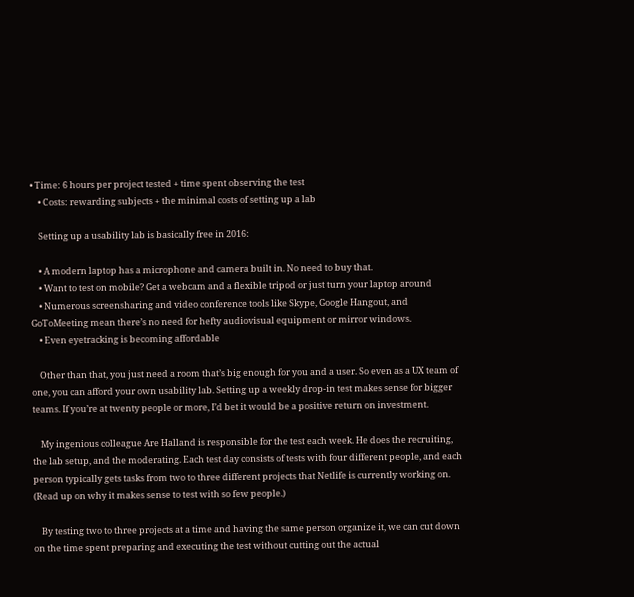• Time: 6 hours per project tested + time spent observing the test
    • Costs: rewarding subjects + the minimal costs of setting up a lab

    Setting up a usability lab is basically free in 2016:

    • A modern laptop has a microphone and camera built in. No need to buy that.
    • Want to test on mobile? Get a webcam and a flexible tripod or just turn your laptop around
    • Numerous screensharing and video conference tools like Skype, Google Hangout, and GoToMeeting mean there’s no need for hefty audiovisual equipment or mirror windows.
    • Even eyetracking is becoming affordable

    Other than that, you just need a room that’s big enough for you and a user. So even as a UX team of one, you can afford your own usability lab. Setting up a weekly drop-in test makes sense for bigger teams. If you’re at twenty people or more, I’d bet it would be a positive return on investment.

    My ingenious colleague Are Halland is responsible for the test each week. He does the recruiting, the lab setup, and the moderating. Each test day consists of tests with four different people, and each person typically gets tasks from two to three different projects that Netlife is currently working on. (Read up on why it makes sense to test with so few people.)

    By testing two to three projects at a time and having the same person organize it, we can cut down on the time spent preparing and executing the test without cutting out the actual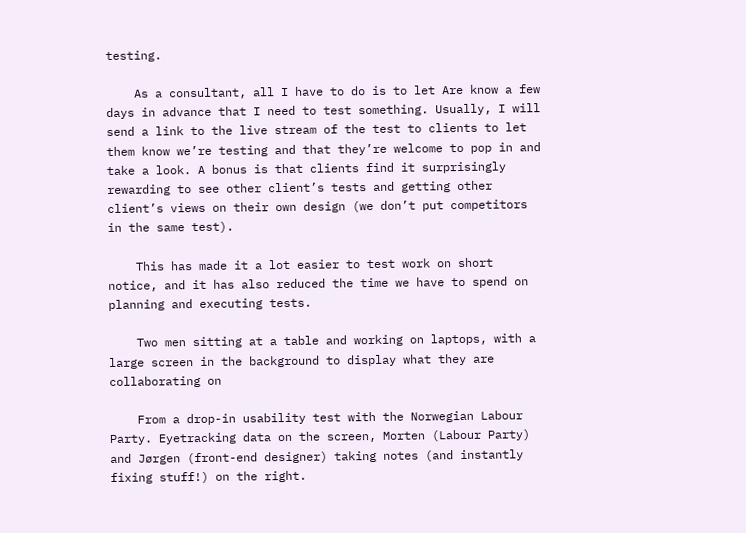testing.

    As a consultant, all I have to do is to let Are know a few days in advance that I need to test something. Usually, I will send a link to the live stream of the test to clients to let them know we’re testing and that they’re welcome to pop in and take a look. A bonus is that clients find it surprisingly rewarding to see other client’s tests and getting other client’s views on their own design (we don’t put competitors in the same test).

    This has made it a lot easier to test work on short notice, and it has also reduced the time we have to spend on planning and executing tests.

    Two men sitting at a table and working on laptops, with a large screen in the background to display what they are collaborating on

    From a drop-in usability test with the Norwegian Labour Party. Eyetracking data on the screen, Morten (Labour Party) and Jørgen (front-end designer) taking notes (and instantly fixing stuff!) on the right.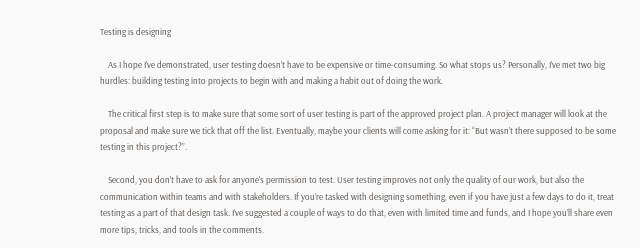Testing is designing

    As I hope I’ve demonstrated, user testing doesn’t have to be expensive or time-consuming. So what stops us? Personally, I’ve met two big hurdles: building testing into projects to begin with and making a habit out of doing the work.

    The critical first step is to make sure that some sort of user testing is part of the approved project plan. A project manager will look at the proposal and make sure we tick that off the list. Eventually, maybe your clients will come asking for it: “But wasn’t there supposed to be some testing in this project?”.

    Second, you don’t have to ask for anyone’s permission to test. User testing improves not only the quality of our work, but also the communication within teams and with stakeholders. If you’re tasked with designing something, even if you have just a few days to do it, treat testing as a part of that design task. I’ve suggested a couple of ways to do that, even with limited time and funds, and I hope you’ll share even more tips, tricks, and tools in the comments.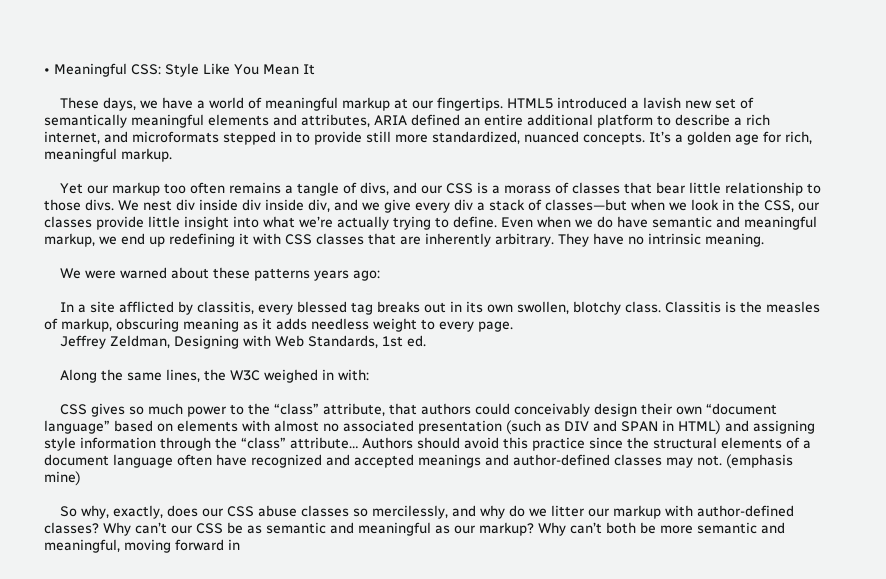• Meaningful CSS: Style Like You Mean It

    These days, we have a world of meaningful markup at our fingertips. HTML5 introduced a lavish new set of semantically meaningful elements and attributes, ARIA defined an entire additional platform to describe a rich internet, and microformats stepped in to provide still more standardized, nuanced concepts. It’s a golden age for rich, meaningful markup.

    Yet our markup too often remains a tangle of divs, and our CSS is a morass of classes that bear little relationship to those divs. We nest div inside div inside div, and we give every div a stack of classes—but when we look in the CSS, our classes provide little insight into what we’re actually trying to define. Even when we do have semantic and meaningful markup, we end up redefining it with CSS classes that are inherently arbitrary. They have no intrinsic meaning.

    We were warned about these patterns years ago:

    In a site afflicted by classitis, every blessed tag breaks out in its own swollen, blotchy class. Classitis is the measles of markup, obscuring meaning as it adds needless weight to every page.
    Jeffrey Zeldman, Designing with Web Standards, 1st ed.

    Along the same lines, the W3C weighed in with:

    CSS gives so much power to the “class” attribute, that authors could conceivably design their own “document language” based on elements with almost no associated presentation (such as DIV and SPAN in HTML) and assigning style information through the “class” attribute… Authors should avoid this practice since the structural elements of a document language often have recognized and accepted meanings and author-defined classes may not. (emphasis mine)

    So why, exactly, does our CSS abuse classes so mercilessly, and why do we litter our markup with author-defined classes? Why can’t our CSS be as semantic and meaningful as our markup? Why can’t both be more semantic and meaningful, moving forward in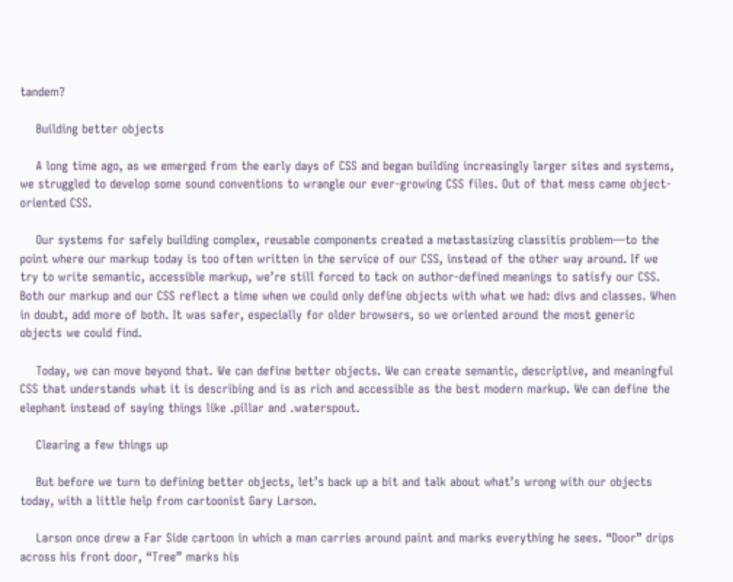tandem?

    Building better objects

    A long time ago, as we emerged from the early days of CSS and began building increasingly larger sites and systems, we struggled to develop some sound conventions to wrangle our ever-growing CSS files. Out of that mess came object-oriented CSS.

    Our systems for safely building complex, reusable components created a metastasizing classitis problem—to the point where our markup today is too often written in the service of our CSS, instead of the other way around. If we try to write semantic, accessible markup, we’re still forced to tack on author-defined meanings to satisfy our CSS. Both our markup and our CSS reflect a time when we could only define objects with what we had: divs and classes. When in doubt, add more of both. It was safer, especially for older browsers, so we oriented around the most generic objects we could find.

    Today, we can move beyond that. We can define better objects. We can create semantic, descriptive, and meaningful CSS that understands what it is describing and is as rich and accessible as the best modern markup. We can define the elephant instead of saying things like .pillar and .waterspout.

    Clearing a few things up

    But before we turn to defining better objects, let’s back up a bit and talk about what’s wrong with our objects today, with a little help from cartoonist Gary Larson.

    Larson once drew a Far Side cartoon in which a man carries around paint and marks everything he sees. “Door” drips across his front door, “Tree” marks his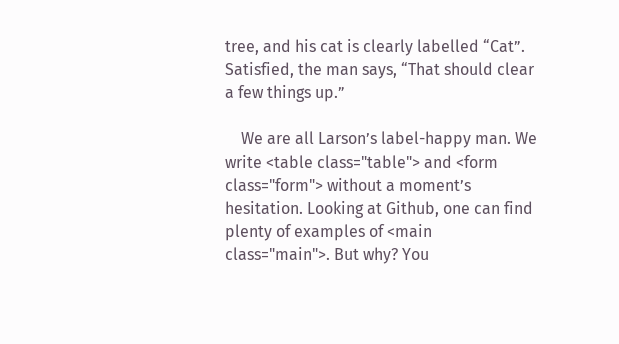tree, and his cat is clearly labelled “Cat”. Satisfied, the man says, “That should clear a few things up.”

    We are all Larson’s label-happy man. We write <table class="table"> and <form class="form"> without a moment’s hesitation. Looking at Github, one can find plenty of examples of <main class="main">. But why? You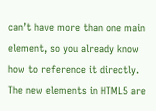can’t have more than one main element, so you already know how to reference it directly. The new elements in HTML5 are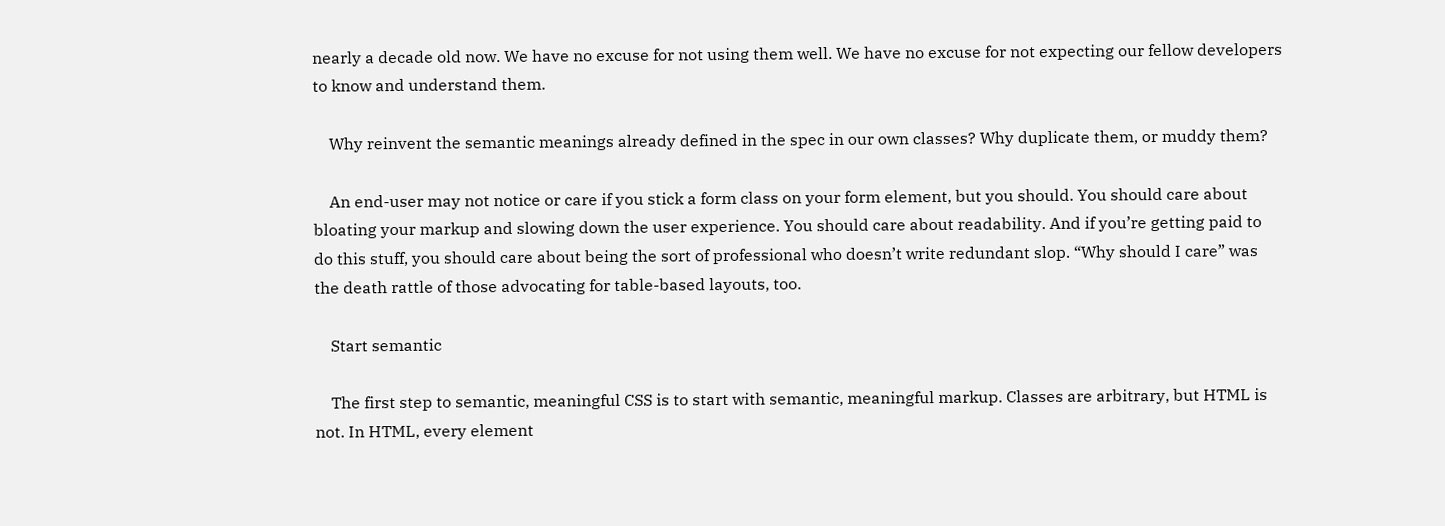nearly a decade old now. We have no excuse for not using them well. We have no excuse for not expecting our fellow developers to know and understand them.

    Why reinvent the semantic meanings already defined in the spec in our own classes? Why duplicate them, or muddy them?

    An end-user may not notice or care if you stick a form class on your form element, but you should. You should care about bloating your markup and slowing down the user experience. You should care about readability. And if you’re getting paid to do this stuff, you should care about being the sort of professional who doesn’t write redundant slop. “Why should I care” was the death rattle of those advocating for table-based layouts, too.

    Start semantic

    The first step to semantic, meaningful CSS is to start with semantic, meaningful markup. Classes are arbitrary, but HTML is not. In HTML, every element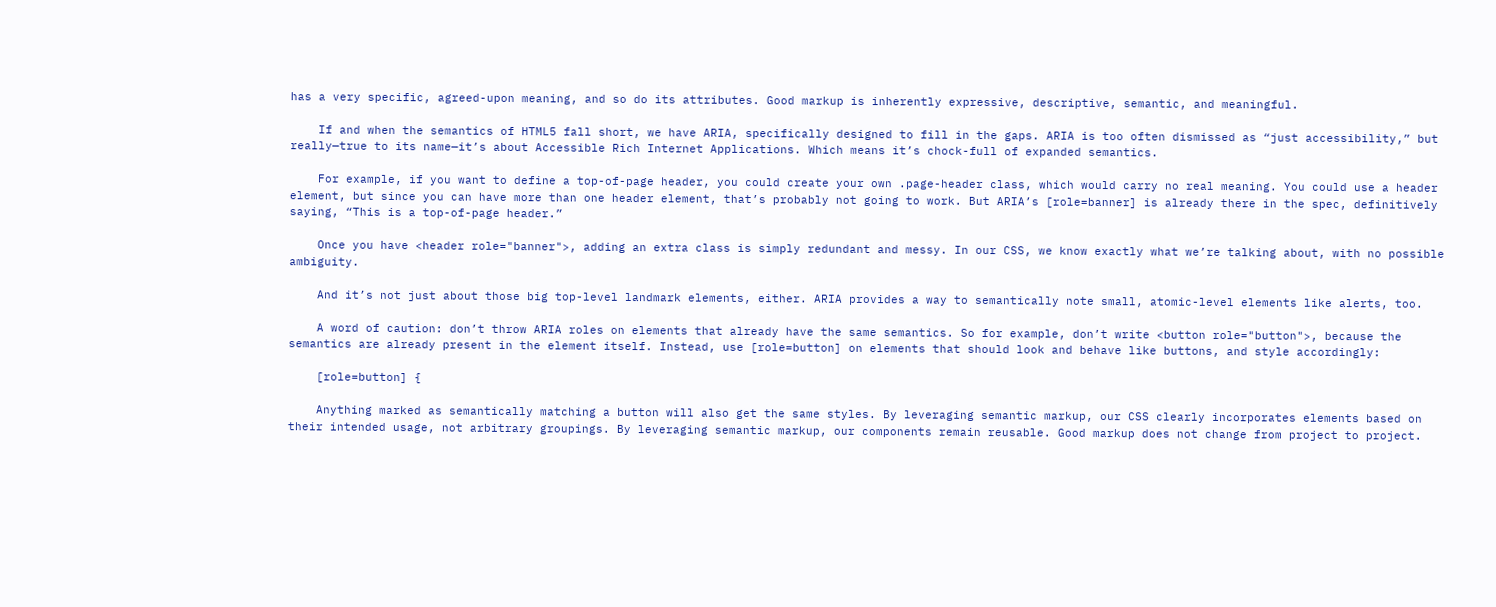has a very specific, agreed-upon meaning, and so do its attributes. Good markup is inherently expressive, descriptive, semantic, and meaningful.

    If and when the semantics of HTML5 fall short, we have ARIA, specifically designed to fill in the gaps. ARIA is too often dismissed as “just accessibility,” but really—true to its name—it’s about Accessible Rich Internet Applications. Which means it’s chock-full of expanded semantics.

    For example, if you want to define a top-of-page header, you could create your own .page-header class, which would carry no real meaning. You could use a header element, but since you can have more than one header element, that’s probably not going to work. But ARIA’s [role=banner] is already there in the spec, definitively saying, “This is a top-of-page header.”

    Once you have <header role="banner">, adding an extra class is simply redundant and messy. In our CSS, we know exactly what we’re talking about, with no possible ambiguity.

    And it’s not just about those big top-level landmark elements, either. ARIA provides a way to semantically note small, atomic-level elements like alerts, too.

    A word of caution: don’t throw ARIA roles on elements that already have the same semantics. So for example, don’t write <button role="button">, because the semantics are already present in the element itself. Instead, use [role=button] on elements that should look and behave like buttons, and style accordingly:

    [role=button] {

    Anything marked as semantically matching a button will also get the same styles. By leveraging semantic markup, our CSS clearly incorporates elements based on their intended usage, not arbitrary groupings. By leveraging semantic markup, our components remain reusable. Good markup does not change from project to project.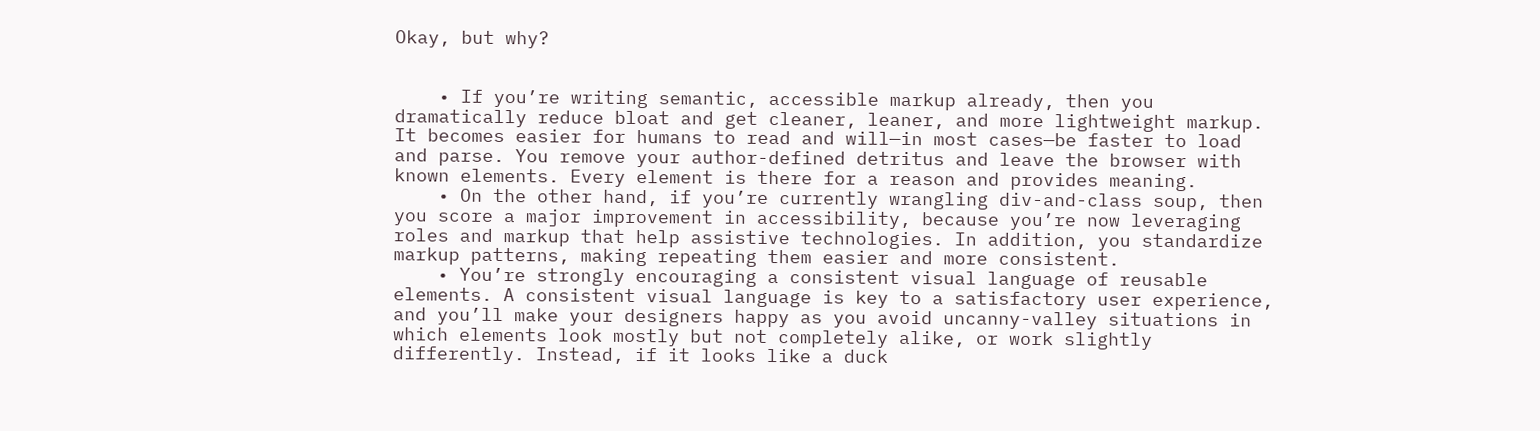Okay, but why?


    • If you’re writing semantic, accessible markup already, then you dramatically reduce bloat and get cleaner, leaner, and more lightweight markup. It becomes easier for humans to read and will—in most cases—be faster to load and parse. You remove your author-defined detritus and leave the browser with known elements. Every element is there for a reason and provides meaning.
    • On the other hand, if you’re currently wrangling div-and-class soup, then you score a major improvement in accessibility, because you’re now leveraging roles and markup that help assistive technologies. In addition, you standardize markup patterns, making repeating them easier and more consistent.
    • You’re strongly encouraging a consistent visual language of reusable elements. A consistent visual language is key to a satisfactory user experience, and you’ll make your designers happy as you avoid uncanny-valley situations in which elements look mostly but not completely alike, or work slightly differently. Instead, if it looks like a duck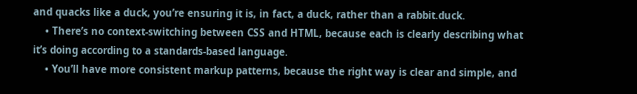and quacks like a duck, you’re ensuring it is, in fact, a duck, rather than a rabbit.duck.
    • There’s no context-switching between CSS and HTML, because each is clearly describing what it’s doing according to a standards-based language.
    • You’ll have more consistent markup patterns, because the right way is clear and simple, and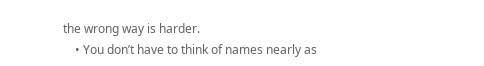the wrong way is harder.
    • You don’t have to think of names nearly as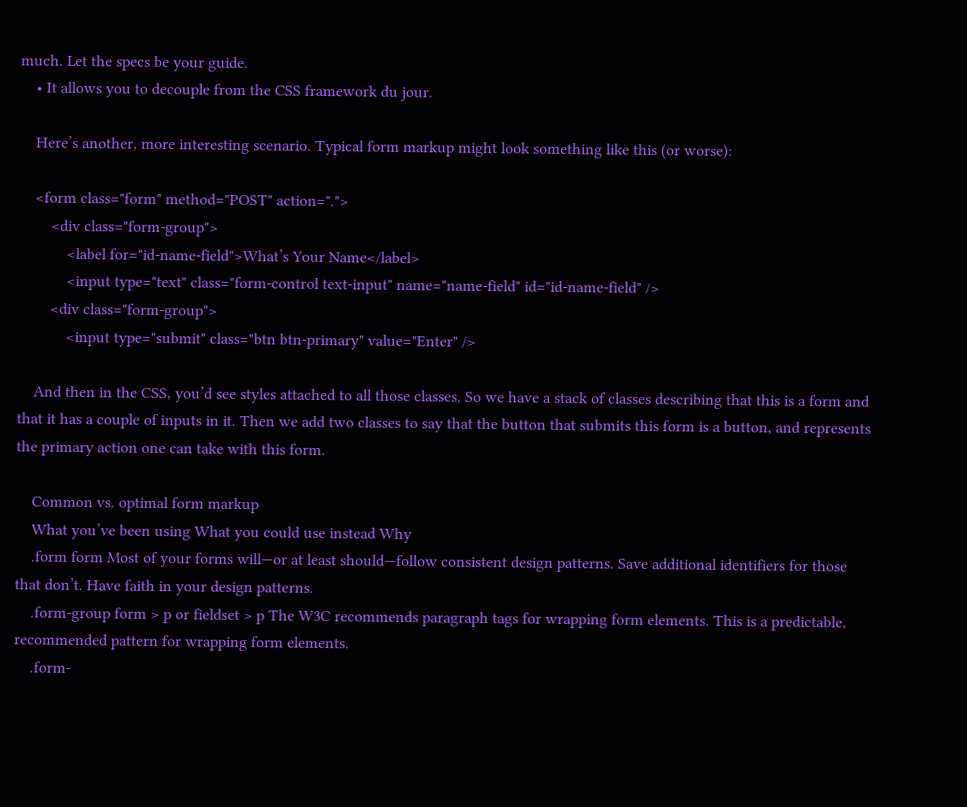much. Let the specs be your guide.
    • It allows you to decouple from the CSS framework du jour.

    Here’s another, more interesting scenario. Typical form markup might look something like this (or worse):

    <form class="form" method="POST" action=".">
        <div class="form-group">
            <label for="id-name-field">What’s Your Name</label>
            <input type="text" class="form-control text-input" name="name-field" id="id-name-field" />
        <div class="form-group">
            <input type="submit" class="btn btn-primary" value="Enter" />

    And then in the CSS, you’d see styles attached to all those classes. So we have a stack of classes describing that this is a form and that it has a couple of inputs in it. Then we add two classes to say that the button that submits this form is a button, and represents the primary action one can take with this form.

    Common vs. optimal form markup
    What you’ve been using What you could use instead Why
    .form form Most of your forms will—or at least should—follow consistent design patterns. Save additional identifiers for those that don’t. Have faith in your design patterns.
    .form-group form > p or fieldset > p The W3C recommends paragraph tags for wrapping form elements. This is a predictable, recommended pattern for wrapping form elements.
    .form-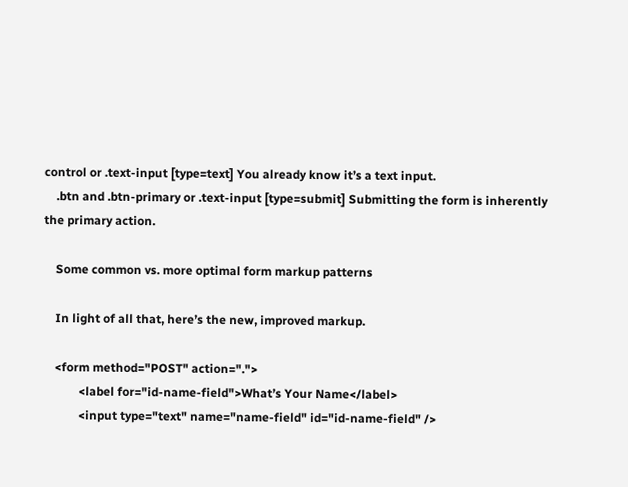control or .text-input [type=text] You already know it’s a text input.
    .btn and .btn-primary or .text-input [type=submit] Submitting the form is inherently the primary action.

    Some common vs. more optimal form markup patterns

    In light of all that, here’s the new, improved markup.

    <form method="POST" action=".">
            <label for="id-name-field">What’s Your Name</label>
            <input type="text" name="name-field" id="id-name-field" />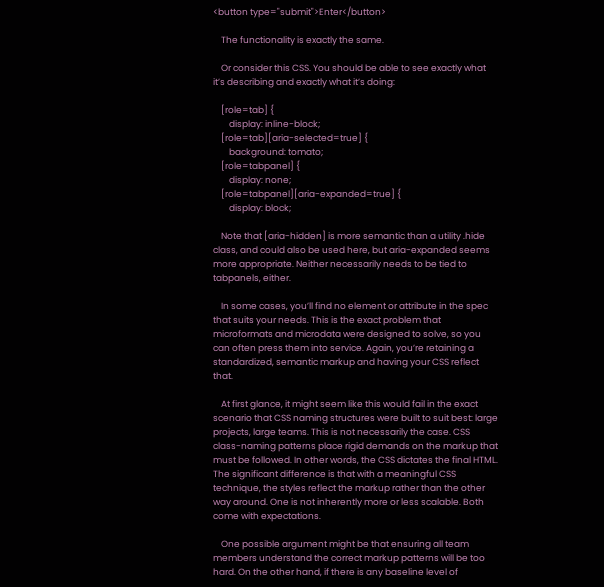<button type="submit">Enter</button>

    The functionality is exactly the same.

    Or consider this CSS. You should be able to see exactly what it’s describing and exactly what it’s doing:

    [role=tab] {
        display: inline-block;
    [role=tab][aria-selected=true] {
        background: tomato;
    [role=tabpanel] {
        display: none;
    [role=tabpanel][aria-expanded=true] {
        display: block;

    Note that [aria-hidden] is more semantic than a utility .hide class, and could also be used here, but aria-expanded seems more appropriate. Neither necessarily needs to be tied to tabpanels, either.

    In some cases, you’ll find no element or attribute in the spec that suits your needs. This is the exact problem that microformats and microdata were designed to solve, so you can often press them into service. Again, you’re retaining a standardized, semantic markup and having your CSS reflect that.

    At first glance, it might seem like this would fail in the exact scenario that CSS naming structures were built to suit best: large projects, large teams. This is not necessarily the case. CSS class-naming patterns place rigid demands on the markup that must be followed. In other words, the CSS dictates the final HTML. The significant difference is that with a meaningful CSS technique, the styles reflect the markup rather than the other way around. One is not inherently more or less scalable. Both come with expectations.

    One possible argument might be that ensuring all team members understand the correct markup patterns will be too hard. On the other hand, if there is any baseline level of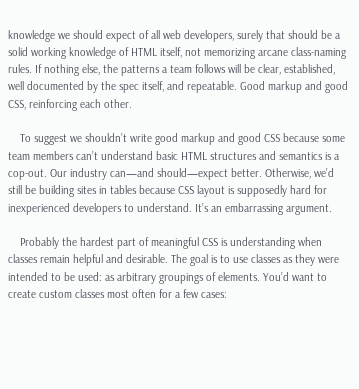knowledge we should expect of all web developers, surely that should be a solid working knowledge of HTML itself, not memorizing arcane class-naming rules. If nothing else, the patterns a team follows will be clear, established, well documented by the spec itself, and repeatable. Good markup and good CSS, reinforcing each other.

    To suggest we shouldn’t write good markup and good CSS because some team members can’t understand basic HTML structures and semantics is a cop-out. Our industry can—and should—expect better. Otherwise, we’d still be building sites in tables because CSS layout is supposedly hard for inexperienced developers to understand. It’s an embarrassing argument.

    Probably the hardest part of meaningful CSS is understanding when classes remain helpful and desirable. The goal is to use classes as they were intended to be used: as arbitrary groupings of elements. You’d want to create custom classes most often for a few cases: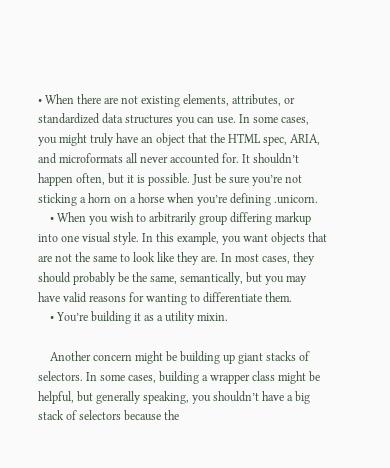• When there are not existing elements, attributes, or standardized data structures you can use. In some cases, you might truly have an object that the HTML spec, ARIA, and microformats all never accounted for. It shouldn’t happen often, but it is possible. Just be sure you’re not sticking a horn on a horse when you’re defining .unicorn.
    • When you wish to arbitrarily group differing markup into one visual style. In this example, you want objects that are not the same to look like they are. In most cases, they should probably be the same, semantically, but you may have valid reasons for wanting to differentiate them.
    • You’re building it as a utility mixin.

    Another concern might be building up giant stacks of selectors. In some cases, building a wrapper class might be helpful, but generally speaking, you shouldn’t have a big stack of selectors because the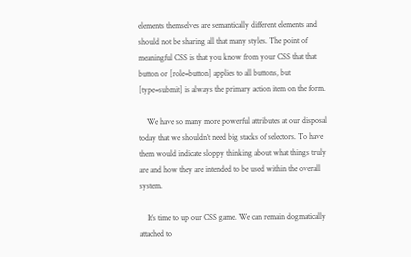elements themselves are semantically different elements and should not be sharing all that many styles. The point of meaningful CSS is that you know from your CSS that that button or [role=button] applies to all buttons, but [type=submit] is always the primary action item on the form.

    We have so many more powerful attributes at our disposal today that we shouldn’t need big stacks of selectors. To have them would indicate sloppy thinking about what things truly are and how they are intended to be used within the overall system.

    It’s time to up our CSS game. We can remain dogmatically attached to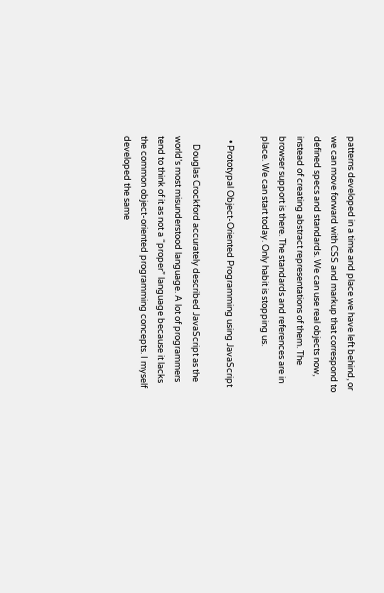patterns developed in a time and place we have left behind, or we can move forward with CSS and markup that correspond to defined specs and standards. We can use real objects now, instead of creating abstract representations of them. The browser support is there. The standards and references are in place. We can start today. Only habit is stopping us.

  • Prototypal Object-Oriented Programming using JavaScript

    Douglas Crockford accurately described JavaScript as the world’s most misunderstood language. A lot of programmers tend to think of it as not a “proper” language because it lacks the common object-oriented programming concepts. I myself developed the same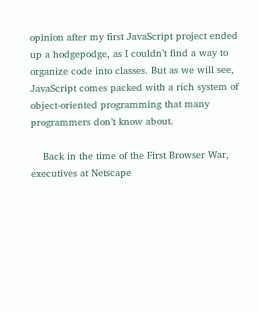opinion after my first JavaScript project ended up a hodgepodge, as I couldn’t find a way to organize code into classes. But as we will see, JavaScript comes packed with a rich system of object-oriented programming that many programmers don’t know about.

    Back in the time of the First Browser War, executives at Netscape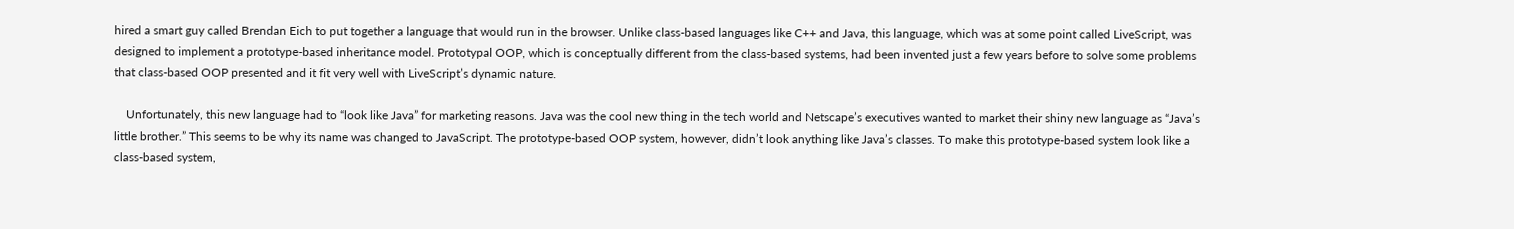hired a smart guy called Brendan Eich to put together a language that would run in the browser. Unlike class-based languages like C++ and Java, this language, which was at some point called LiveScript, was designed to implement a prototype-based inheritance model. Prototypal OOP, which is conceptually different from the class-based systems, had been invented just a few years before to solve some problems that class-based OOP presented and it fit very well with LiveScript’s dynamic nature.

    Unfortunately, this new language had to “look like Java” for marketing reasons. Java was the cool new thing in the tech world and Netscape’s executives wanted to market their shiny new language as “Java’s little brother.” This seems to be why its name was changed to JavaScript. The prototype-based OOP system, however, didn’t look anything like Java’s classes. To make this prototype-based system look like a class-based system,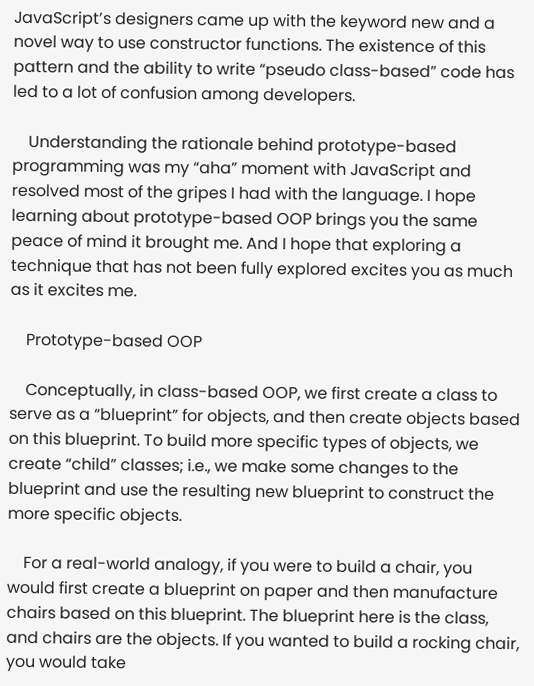JavaScript’s designers came up with the keyword new and a novel way to use constructor functions. The existence of this pattern and the ability to write “pseudo class-based” code has led to a lot of confusion among developers.

    Understanding the rationale behind prototype-based programming was my “aha” moment with JavaScript and resolved most of the gripes I had with the language. I hope learning about prototype-based OOP brings you the same peace of mind it brought me. And I hope that exploring a technique that has not been fully explored excites you as much as it excites me.

    Prototype-based OOP

    Conceptually, in class-based OOP, we first create a class to serve as a “blueprint” for objects, and then create objects based on this blueprint. To build more specific types of objects, we create “child” classes; i.e., we make some changes to the blueprint and use the resulting new blueprint to construct the more specific objects.

    For a real-world analogy, if you were to build a chair, you would first create a blueprint on paper and then manufacture chairs based on this blueprint. The blueprint here is the class, and chairs are the objects. If you wanted to build a rocking chair, you would take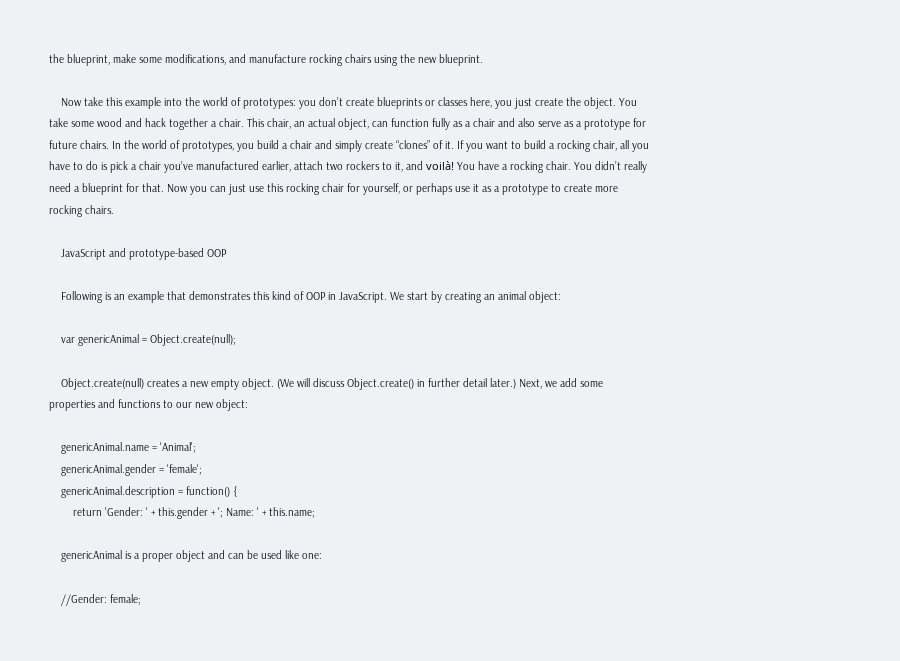the blueprint, make some modifications, and manufacture rocking chairs using the new blueprint.

    Now take this example into the world of prototypes: you don’t create blueprints or classes here, you just create the object. You take some wood and hack together a chair. This chair, an actual object, can function fully as a chair and also serve as a prototype for future chairs. In the world of prototypes, you build a chair and simply create “clones” of it. If you want to build a rocking chair, all you have to do is pick a chair you’ve manufactured earlier, attach two rockers to it, and voilà! You have a rocking chair. You didn’t really need a blueprint for that. Now you can just use this rocking chair for yourself, or perhaps use it as a prototype to create more rocking chairs.

    JavaScript and prototype-based OOP

    Following is an example that demonstrates this kind of OOP in JavaScript. We start by creating an animal object:

    var genericAnimal = Object.create(null);

    Object.create(null) creates a new empty object. (We will discuss Object.create() in further detail later.) Next, we add some properties and functions to our new object:

    genericAnimal.name = 'Animal';
    genericAnimal.gender = 'female';
    genericAnimal.description = function() {
        return 'Gender: ' + this.gender + '; Name: ' + this.name;

    genericAnimal is a proper object and can be used like one:

    //Gender: female;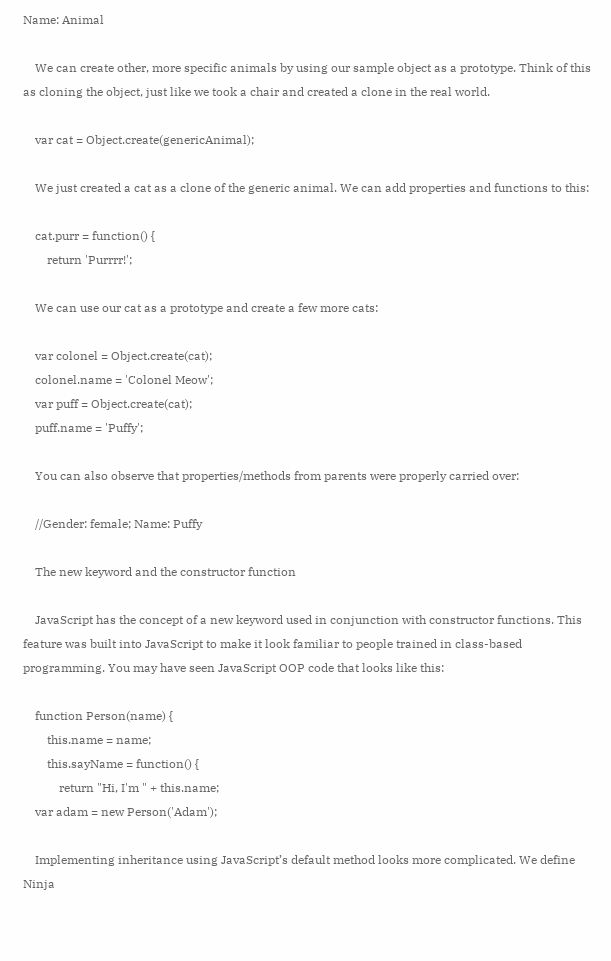Name: Animal

    We can create other, more specific animals by using our sample object as a prototype. Think of this as cloning the object, just like we took a chair and created a clone in the real world.

    var cat = Object.create(genericAnimal);

    We just created a cat as a clone of the generic animal. We can add properties and functions to this:

    cat.purr = function() {
        return 'Purrrr!';

    We can use our cat as a prototype and create a few more cats:

    var colonel = Object.create(cat);
    colonel.name = 'Colonel Meow';
    var puff = Object.create(cat);
    puff.name = 'Puffy';

    You can also observe that properties/methods from parents were properly carried over:

    //Gender: female; Name: Puffy

    The new keyword and the constructor function

    JavaScript has the concept of a new keyword used in conjunction with constructor functions. This feature was built into JavaScript to make it look familiar to people trained in class-based programming. You may have seen JavaScript OOP code that looks like this:

    function Person(name) {
        this.name = name;
        this.sayName = function() {
            return "Hi, I'm " + this.name;
    var adam = new Person('Adam');

    Implementing inheritance using JavaScript’s default method looks more complicated. We define Ninja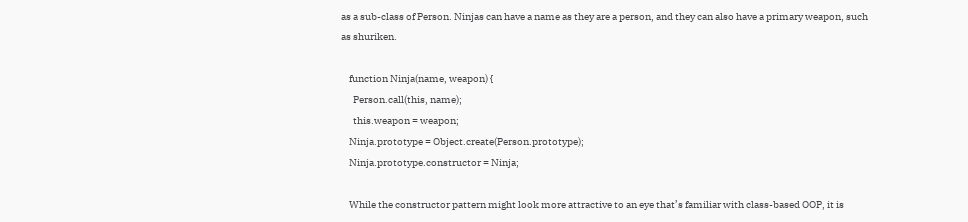as a sub-class of Person. Ninjas can have a name as they are a person, and they can also have a primary weapon, such as shuriken.

    function Ninja(name, weapon) {
      Person.call(this, name);
      this.weapon = weapon;
    Ninja.prototype = Object.create(Person.prototype);
    Ninja.prototype.constructor = Ninja;

    While the constructor pattern might look more attractive to an eye that’s familiar with class-based OOP, it is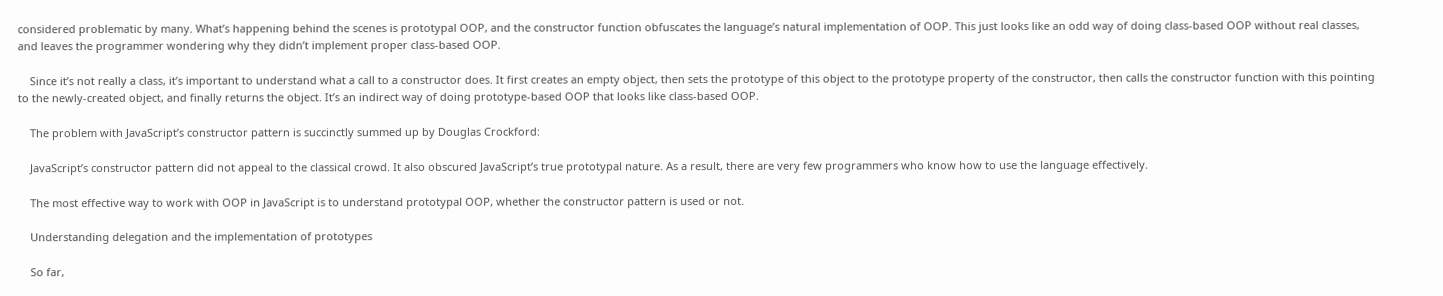considered problematic by many. What’s happening behind the scenes is prototypal OOP, and the constructor function obfuscates the language’s natural implementation of OOP. This just looks like an odd way of doing class-based OOP without real classes, and leaves the programmer wondering why they didn’t implement proper class-based OOP.

    Since it’s not really a class, it’s important to understand what a call to a constructor does. It first creates an empty object, then sets the prototype of this object to the prototype property of the constructor, then calls the constructor function with this pointing to the newly-created object, and finally returns the object. It’s an indirect way of doing prototype-based OOP that looks like class-based OOP.

    The problem with JavaScript’s constructor pattern is succinctly summed up by Douglas Crockford:

    JavaScript’s constructor pattern did not appeal to the classical crowd. It also obscured JavaScript’s true prototypal nature. As a result, there are very few programmers who know how to use the language effectively.

    The most effective way to work with OOP in JavaScript is to understand prototypal OOP, whether the constructor pattern is used or not.

    Understanding delegation and the implementation of prototypes

    So far,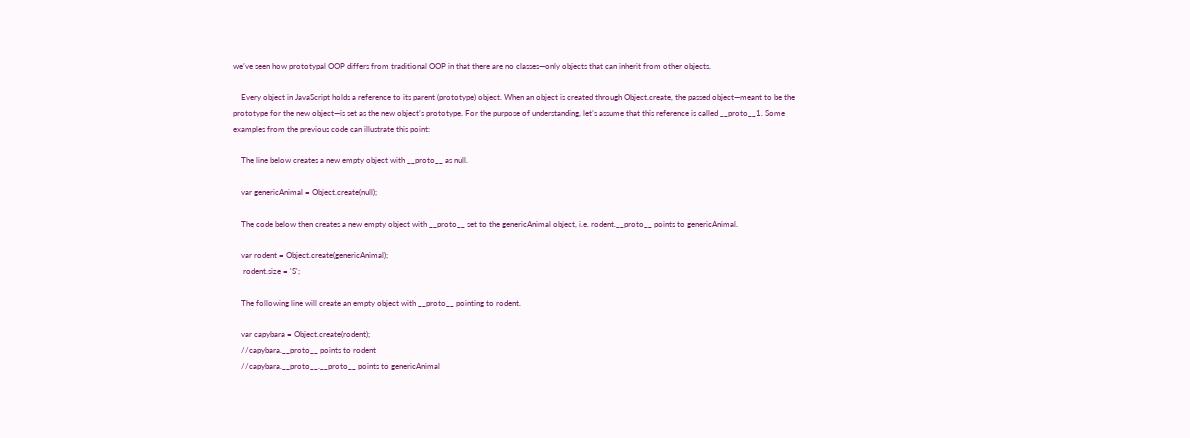we’ve seen how prototypal OOP differs from traditional OOP in that there are no classes—only objects that can inherit from other objects.

    Every object in JavaScript holds a reference to its parent (prototype) object. When an object is created through Object.create, the passed object—meant to be the prototype for the new object—is set as the new object’s prototype. For the purpose of understanding, let’s assume that this reference is called __proto__1. Some examples from the previous code can illustrate this point:

    The line below creates a new empty object with __proto__ as null.

    var genericAnimal = Object.create(null);

    The code below then creates a new empty object with __proto__ set to the genericAnimal object, i.e. rodent.__proto__ points to genericAnimal.

    var rodent = Object.create(genericAnimal);
     rodent.size = 'S';

    The following line will create an empty object with __proto__ pointing to rodent.

    var capybara = Object.create(rodent);
    //capybara.__proto__ points to rodent
    //capybara.__proto__.__proto__ points to genericAnimal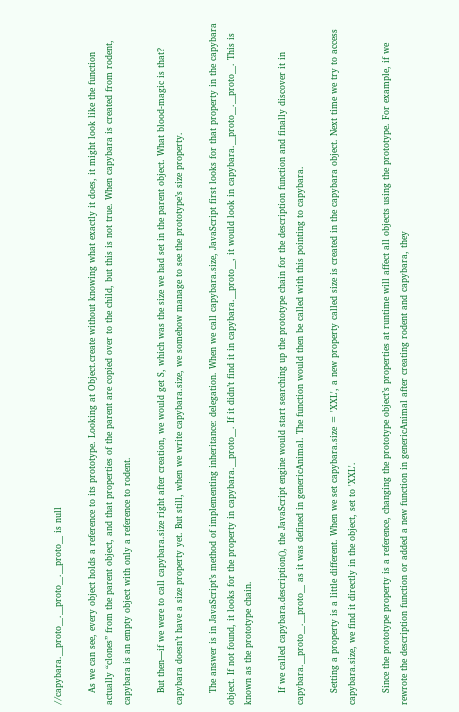//capybara.__proto__.__proto__.__proto__ is null

    As we can see, every object holds a reference to its prototype. Looking at Object.create without knowing what exactly it does, it might look like the function actually “clones” from the parent object, and that properties of the parent are copied over to the child, but this is not true. When capybara is created from rodent, capybara is an empty object with only a reference to rodent.

    But then—if we were to call capybara.size right after creation, we would get S, which was the size we had set in the parent object. What blood-magic is that? capybara doesn’t have a size property yet. But still, when we write capybara.size, we somehow manage to see the prototype’s size property.

    The answer is in JavaScript’s method of implementing inheritance: delegation. When we call capybara.size, JavaScript first looks for that property in the capybara object. If not found, it looks for the property in capybara.__proto__. If it didn’t find it in capybara.__proto__, it would look in capybara.__proto__.__proto__. This is known as the prototype chain.

    If we called capybara.description(), the JavaScript engine would start searching up the prototype chain for the description function and finally discover it in capybara.__proto__.__proto__ as it was defined in genericAnimal. The function would then be called with this pointing to capybara.

    Setting a property is a little different. When we set capybara.size = 'XXL', a new property called size is created in the capybara object. Next time we try to access capybara.size, we find it directly in the object, set to 'XXL'.

    Since the prototype property is a reference, changing the prototype object’s properties at runtime will affect all objects using the prototype. For example, if we rewrote the description function or added a new function in genericAnimal after creating rodent and capybara, they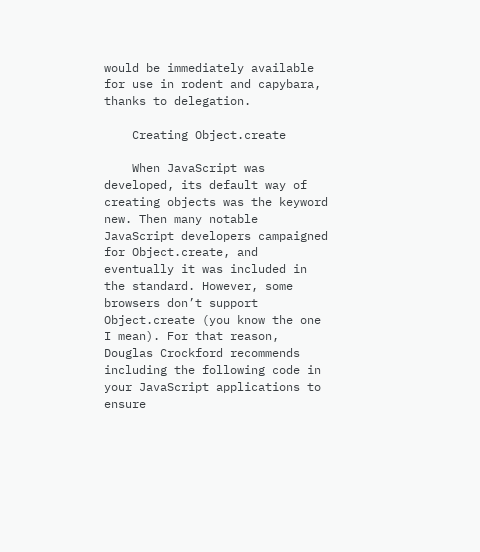would be immediately available for use in rodent and capybara, thanks to delegation.

    Creating Object.create

    When JavaScript was developed, its default way of creating objects was the keyword new. Then many notable JavaScript developers campaigned for Object.create, and eventually it was included in the standard. However, some browsers don’t support Object.create (you know the one I mean). For that reason, Douglas Crockford recommends including the following code in your JavaScript applications to ensure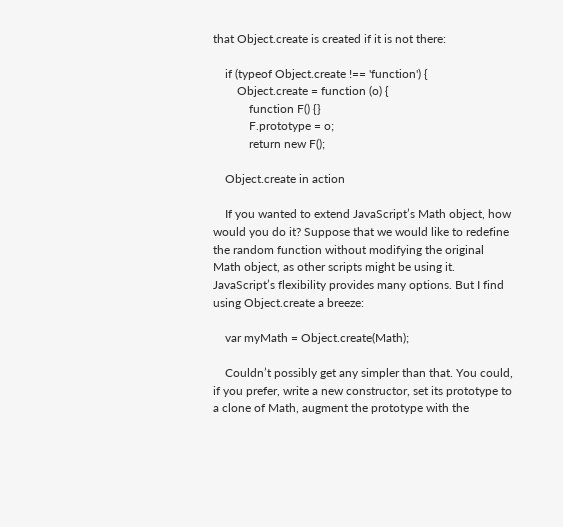that Object.create is created if it is not there:

    if (typeof Object.create !== 'function') {
        Object.create = function (o) {
            function F() {}
            F.prototype = o;
            return new F();

    Object.create in action

    If you wanted to extend JavaScript’s Math object, how would you do it? Suppose that we would like to redefine the random function without modifying the original Math object, as other scripts might be using it. JavaScript’s flexibility provides many options. But I find using Object.create a breeze:

    var myMath = Object.create(Math);

    Couldn’t possibly get any simpler than that. You could, if you prefer, write a new constructor, set its prototype to a clone of Math, augment the prototype with the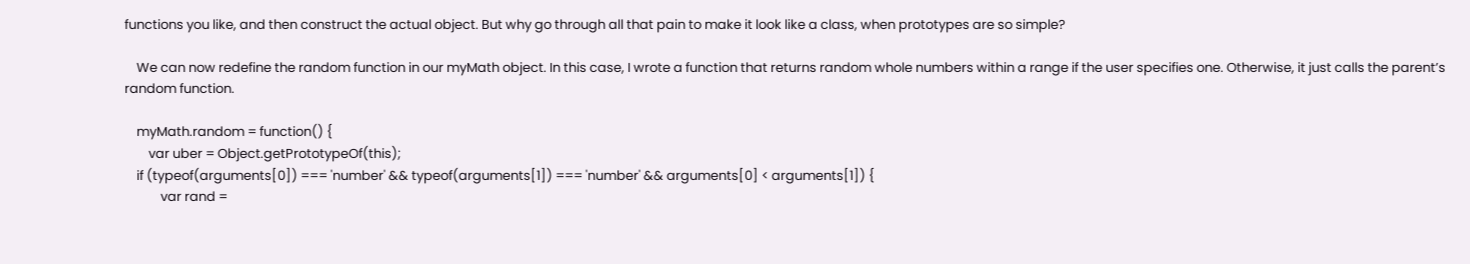functions you like, and then construct the actual object. But why go through all that pain to make it look like a class, when prototypes are so simple?

    We can now redefine the random function in our myMath object. In this case, I wrote a function that returns random whole numbers within a range if the user specifies one. Otherwise, it just calls the parent’s random function.

    myMath.random = function() {
        var uber = Object.getPrototypeOf(this);
    if (typeof(arguments[0]) === 'number' && typeof(arguments[1]) === 'number' && arguments[0] < arguments[1]) {
            var rand =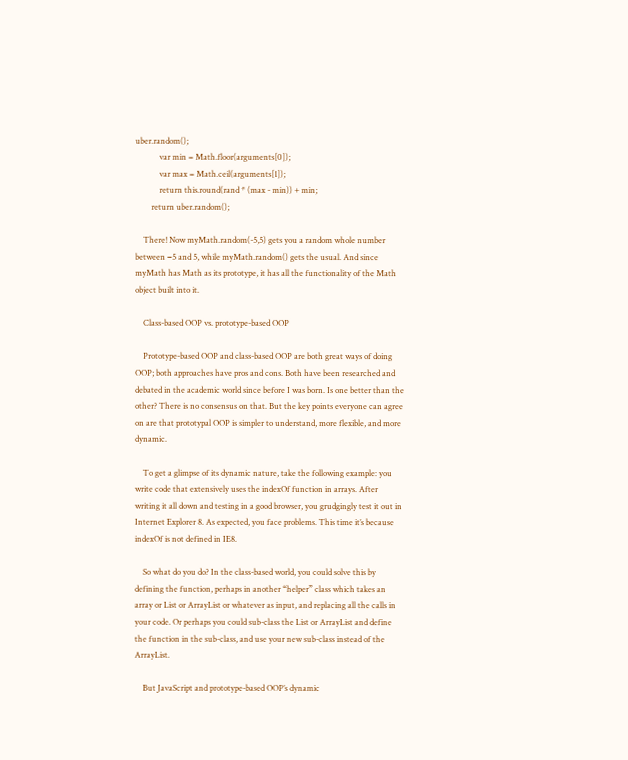uber.random();
            var min = Math.floor(arguments[0]);
            var max = Math.ceil(arguments[1]);
            return this.round(rand * (max - min)) + min;
        return uber.random();

    There! Now myMath.random(-5,5) gets you a random whole number between −5 and 5, while myMath.random() gets the usual. And since myMath has Math as its prototype, it has all the functionality of the Math object built into it.

    Class-based OOP vs. prototype-based OOP

    Prototype-based OOP and class-based OOP are both great ways of doing OOP; both approaches have pros and cons. Both have been researched and debated in the academic world since before I was born. Is one better than the other? There is no consensus on that. But the key points everyone can agree on are that prototypal OOP is simpler to understand, more flexible, and more dynamic.

    To get a glimpse of its dynamic nature, take the following example: you write code that extensively uses the indexOf function in arrays. After writing it all down and testing in a good browser, you grudgingly test it out in Internet Explorer 8. As expected, you face problems. This time it’s because indexOf is not defined in IE8.

    So what do you do? In the class-based world, you could solve this by defining the function, perhaps in another “helper” class which takes an array or List or ArrayList or whatever as input, and replacing all the calls in your code. Or perhaps you could sub-class the List or ArrayList and define the function in the sub-class, and use your new sub-class instead of the ArrayList.

    But JavaScript and prototype-based OOP’s dynamic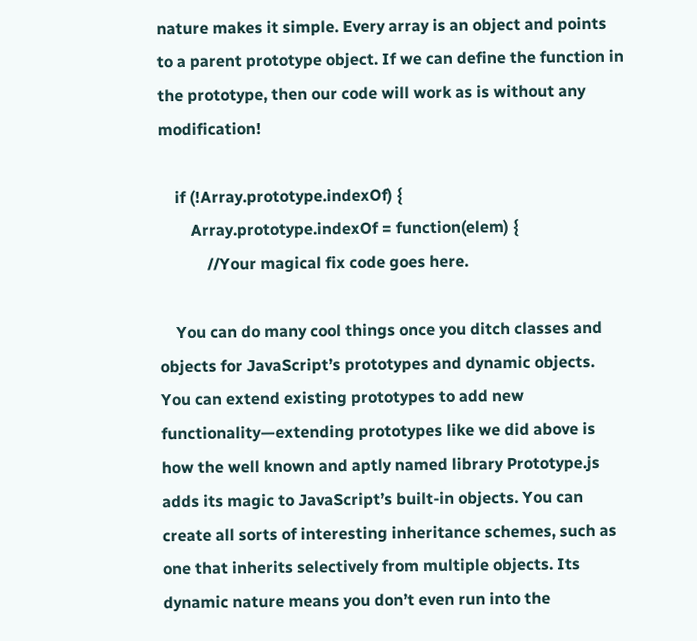nature makes it simple. Every array is an object and points to a parent prototype object. If we can define the function in the prototype, then our code will work as is without any modification!

    if (!Array.prototype.indexOf) {
        Array.prototype.indexOf = function(elem) {
            //Your magical fix code goes here.

    You can do many cool things once you ditch classes and objects for JavaScript’s prototypes and dynamic objects. You can extend existing prototypes to add new functionality—extending prototypes like we did above is how the well known and aptly named library Prototype.js adds its magic to JavaScript’s built-in objects. You can create all sorts of interesting inheritance schemes, such as one that inherits selectively from multiple objects. Its dynamic nature means you don’t even run into the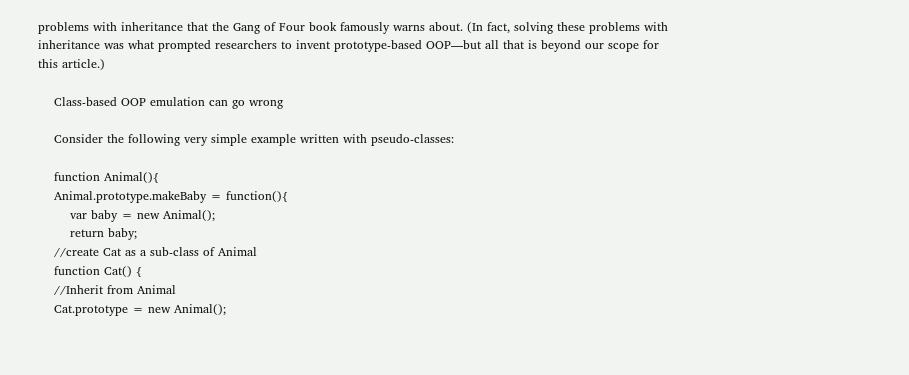problems with inheritance that the Gang of Four book famously warns about. (In fact, solving these problems with inheritance was what prompted researchers to invent prototype-based OOP—but all that is beyond our scope for this article.)

    Class-based OOP emulation can go wrong

    Consider the following very simple example written with pseudo-classes:

    function Animal(){
    Animal.prototype.makeBaby = function(){
        var baby = new Animal();
        return baby;
    //create Cat as a sub-class of Animal
    function Cat() {
    //Inherit from Animal
    Cat.prototype = new Animal();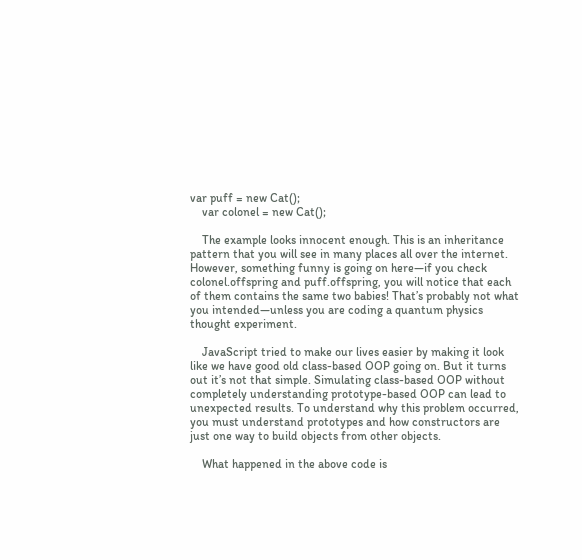var puff = new Cat();
    var colonel = new Cat();

    The example looks innocent enough. This is an inheritance pattern that you will see in many places all over the internet. However, something funny is going on here—if you check colonel.offspring and puff.offspring, you will notice that each of them contains the same two babies! That’s probably not what you intended—unless you are coding a quantum physics thought experiment.

    JavaScript tried to make our lives easier by making it look like we have good old class-based OOP going on. But it turns out it’s not that simple. Simulating class-based OOP without completely understanding prototype-based OOP can lead to unexpected results. To understand why this problem occurred, you must understand prototypes and how constructors are just one way to build objects from other objects.

    What happened in the above code is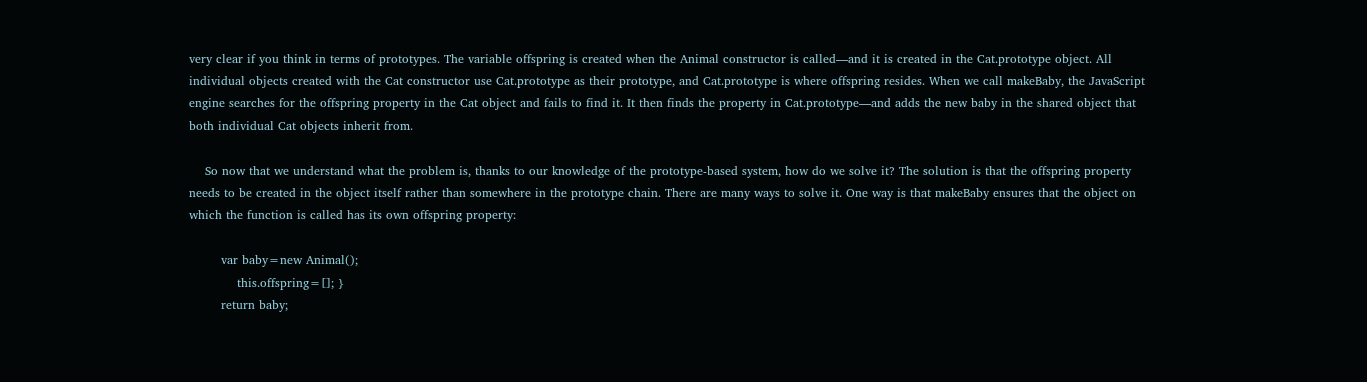very clear if you think in terms of prototypes. The variable offspring is created when the Animal constructor is called—and it is created in the Cat.prototype object. All individual objects created with the Cat constructor use Cat.prototype as their prototype, and Cat.prototype is where offspring resides. When we call makeBaby, the JavaScript engine searches for the offspring property in the Cat object and fails to find it. It then finds the property in Cat.prototype—and adds the new baby in the shared object that both individual Cat objects inherit from.

    So now that we understand what the problem is, thanks to our knowledge of the prototype-based system, how do we solve it? The solution is that the offspring property needs to be created in the object itself rather than somewhere in the prototype chain. There are many ways to solve it. One way is that makeBaby ensures that the object on which the function is called has its own offspring property:

        var baby=new Animal();
            this.offspring=[]; }
        return baby;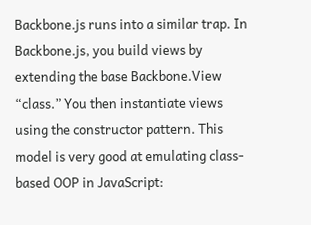Backbone.js runs into a similar trap. In Backbone.js, you build views by extending the base Backbone.View “class.” You then instantiate views using the constructor pattern. This model is very good at emulating class-based OOP in JavaScript: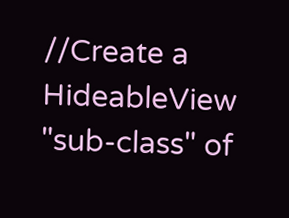//Create a HideableView "sub-class" of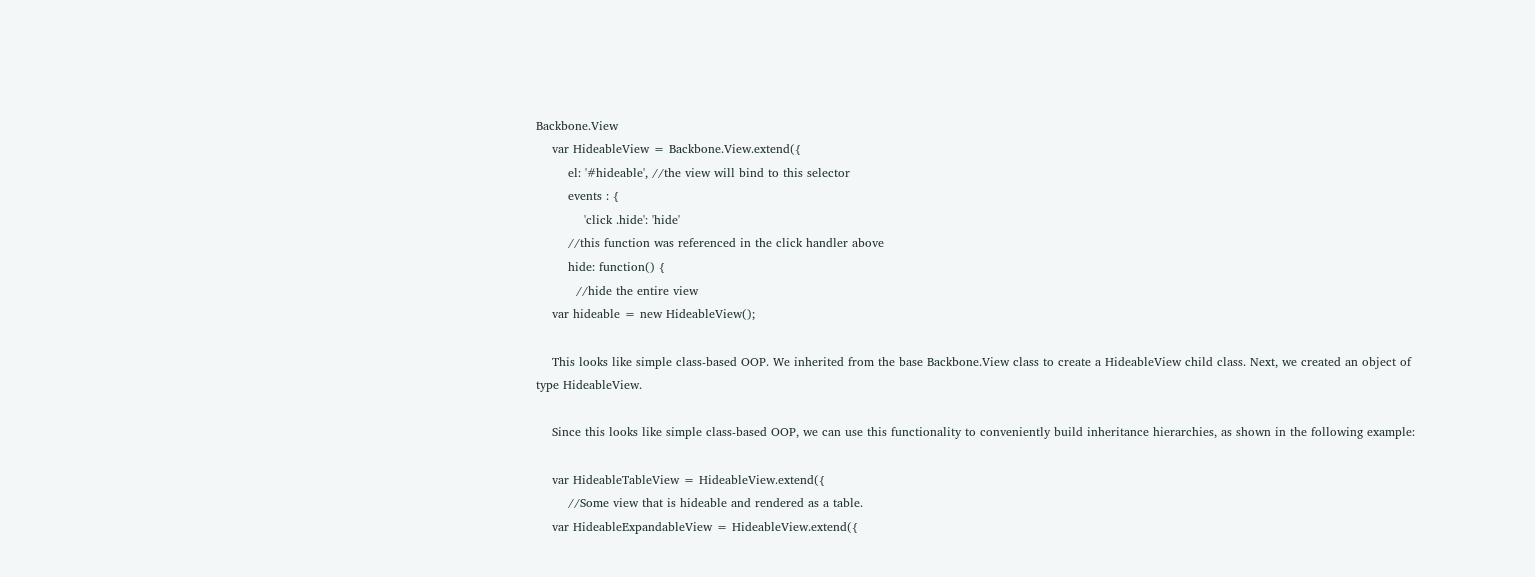Backbone.View
    var HideableView = Backbone.View.extend({
        el: '#hideable', //the view will bind to this selector
        events : {
            'click .hide': 'hide'
        //this function was referenced in the click handler above
        hide: function() {
          //hide the entire view
    var hideable = new HideableView();

    This looks like simple class-based OOP. We inherited from the base Backbone.View class to create a HideableView child class. Next, we created an object of type HideableView.

    Since this looks like simple class-based OOP, we can use this functionality to conveniently build inheritance hierarchies, as shown in the following example:

    var HideableTableView = HideableView.extend({
        //Some view that is hideable and rendered as a table.
    var HideableExpandableView = HideableView.extend({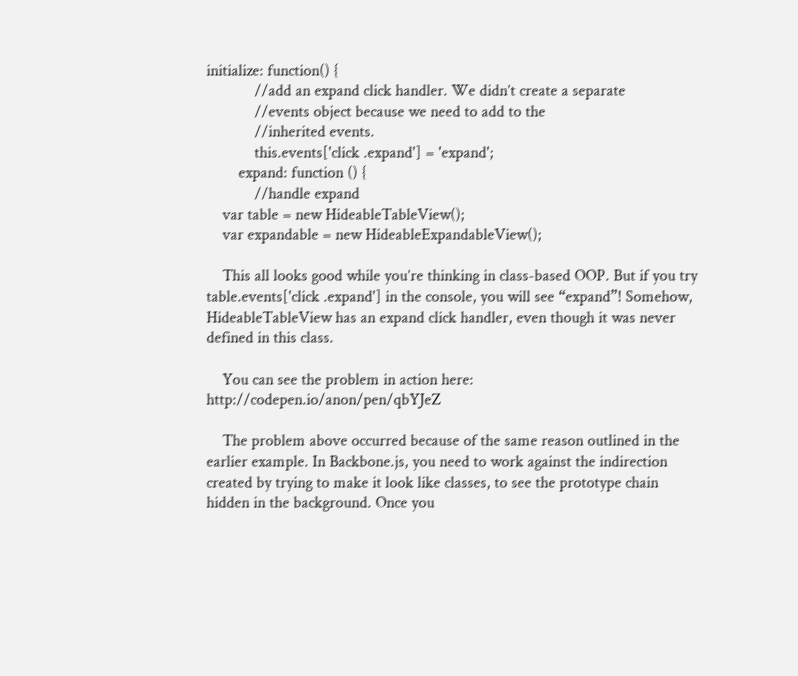initialize: function() {
            //add an expand click handler. We didn’t create a separate
            //events object because we need to add to the
            //inherited events.
            this.events['click .expand'] = 'expand';
        expand: function () {
            //handle expand
    var table = new HideableTableView();
    var expandable = new HideableExpandableView();

    This all looks good while you’re thinking in class-based OOP. But if you try table.events['click .expand'] in the console, you will see “expand”! Somehow, HideableTableView has an expand click handler, even though it was never defined in this class.

    You can see the problem in action here: http://codepen.io/anon/pen/qbYJeZ

    The problem above occurred because of the same reason outlined in the earlier example. In Backbone.js, you need to work against the indirection created by trying to make it look like classes, to see the prototype chain hidden in the background. Once you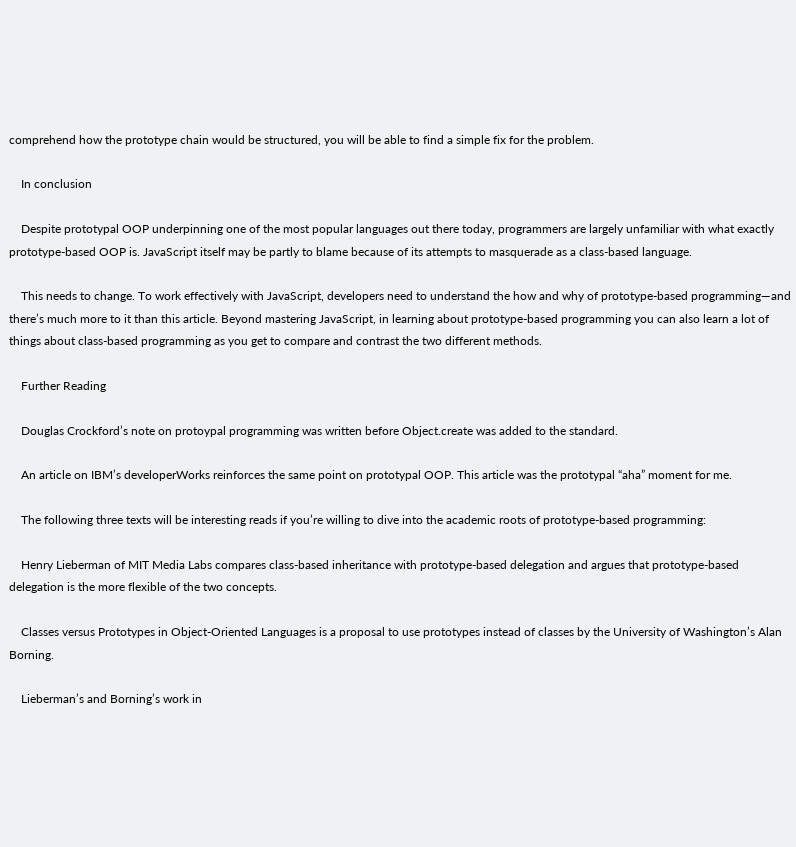comprehend how the prototype chain would be structured, you will be able to find a simple fix for the problem.

    In conclusion

    Despite prototypal OOP underpinning one of the most popular languages out there today, programmers are largely unfamiliar with what exactly prototype-based OOP is. JavaScript itself may be partly to blame because of its attempts to masquerade as a class-based language.

    This needs to change. To work effectively with JavaScript, developers need to understand the how and why of prototype-based programming—and there’s much more to it than this article. Beyond mastering JavaScript, in learning about prototype-based programming you can also learn a lot of things about class-based programming as you get to compare and contrast the two different methods.

    Further Reading

    Douglas Crockford’s note on protoypal programming was written before Object.create was added to the standard.

    An article on IBM’s developerWorks reinforces the same point on prototypal OOP. This article was the prototypal “aha” moment for me.

    The following three texts will be interesting reads if you’re willing to dive into the academic roots of prototype-based programming:

    Henry Lieberman of MIT Media Labs compares class-based inheritance with prototype-based delegation and argues that prototype-based delegation is the more flexible of the two concepts.

    Classes versus Prototypes in Object-Oriented Languages is a proposal to use prototypes instead of classes by the University of Washington’s Alan Borning.

    Lieberman’s and Borning’s work in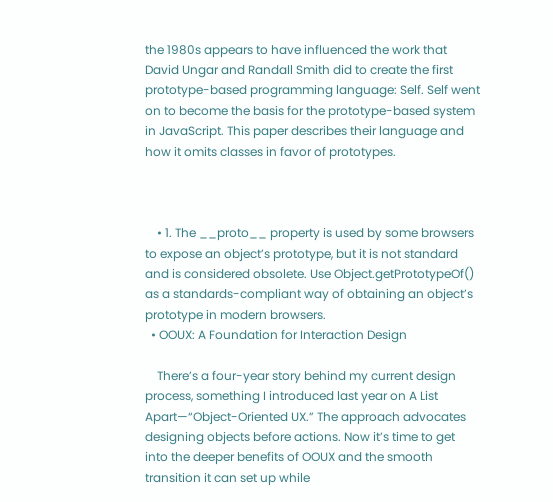the 1980s appears to have influenced the work that David Ungar and Randall Smith did to create the first prototype-based programming language: Self. Self went on to become the basis for the prototype-based system in JavaScript. This paper describes their language and how it omits classes in favor of prototypes.



    • 1. The __proto__ property is used by some browsers to expose an object’s prototype, but it is not standard and is considered obsolete. Use Object.getPrototypeOf() as a standards-compliant way of obtaining an object’s prototype in modern browsers.
  • OOUX: A Foundation for Interaction Design

    There’s a four-year story behind my current design process, something I introduced last year on A List Apart—“Object-Oriented UX.” The approach advocates designing objects before actions. Now it’s time to get into the deeper benefits of OOUX and the smooth transition it can set up while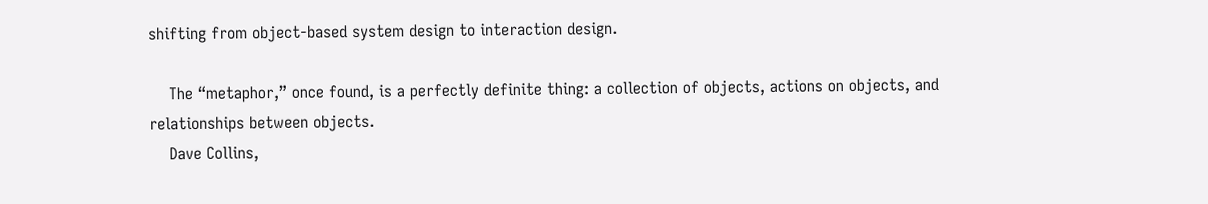shifting from object-based system design to interaction design.

    The “metaphor,” once found, is a perfectly definite thing: a collection of objects, actions on objects, and relationships between objects.
    Dave Collins,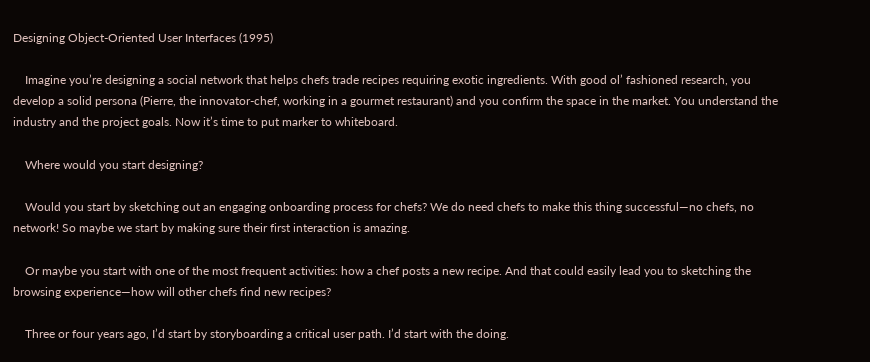Designing Object-Oriented User Interfaces (1995)

    Imagine you’re designing a social network that helps chefs trade recipes requiring exotic ingredients. With good ol’ fashioned research, you develop a solid persona (Pierre, the innovator-chef, working in a gourmet restaurant) and you confirm the space in the market. You understand the industry and the project goals. Now it’s time to put marker to whiteboard.

    Where would you start designing?

    Would you start by sketching out an engaging onboarding process for chefs? We do need chefs to make this thing successful—no chefs, no network! So maybe we start by making sure their first interaction is amazing.

    Or maybe you start with one of the most frequent activities: how a chef posts a new recipe. And that could easily lead you to sketching the browsing experience—how will other chefs find new recipes?

    Three or four years ago, I’d start by storyboarding a critical user path. I’d start with the doing.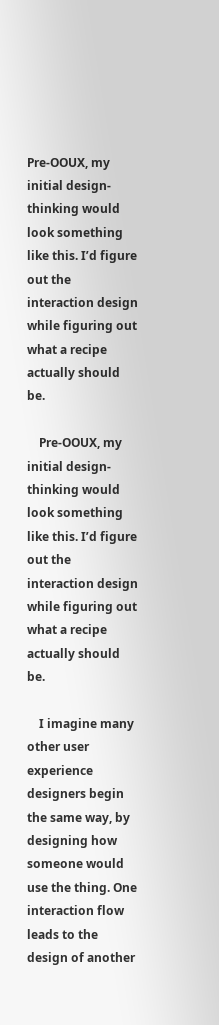Pre-OOUX, my initial design-thinking would look something like this. I’d figure out the interaction design while figuring out what a recipe actually should be.

    Pre-OOUX, my initial design-thinking would look something like this. I’d figure out the interaction design while figuring out what a recipe actually should be.

    I imagine many other user experience designers begin the same way, by designing how someone would use the thing. One interaction flow leads to the design of another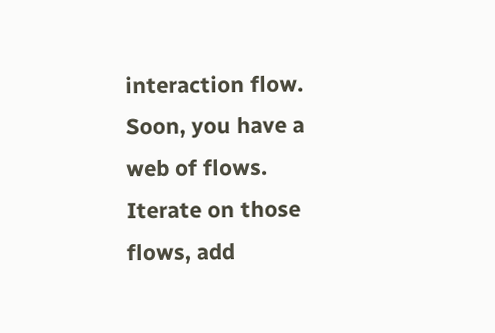interaction flow. Soon, you have a web of flows. Iterate on those flows, add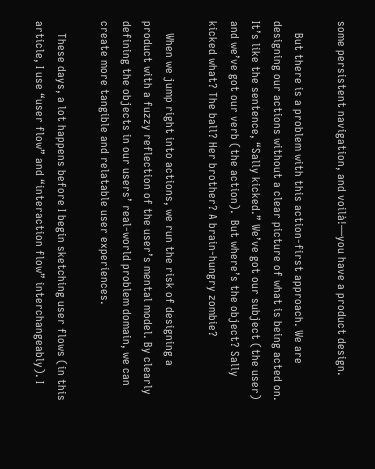some persistent navigation, and voilà!—you have a product design.

    But there is a problem with this action-first approach. We are designing our actions without a clear picture of what is being acted on. It’s like the sentence, “Sally kicked.” We’ve got our subject (the user) and we’ve got our verb (the action).  But where’s the object? Sally kicked what? The ball? Her brother? A brain-hungry zombie?

    When we jump right into actions, we run the risk of designing a product with a fuzzy reflection of the user’s mental model. By clearly defining the objects in our users’ real-world problem domain, we can create more tangible and relatable user experiences.

    These days, a lot happens before I begin sketching user flows (in this article, I use “user flow” and “interaction flow” interchangeably). I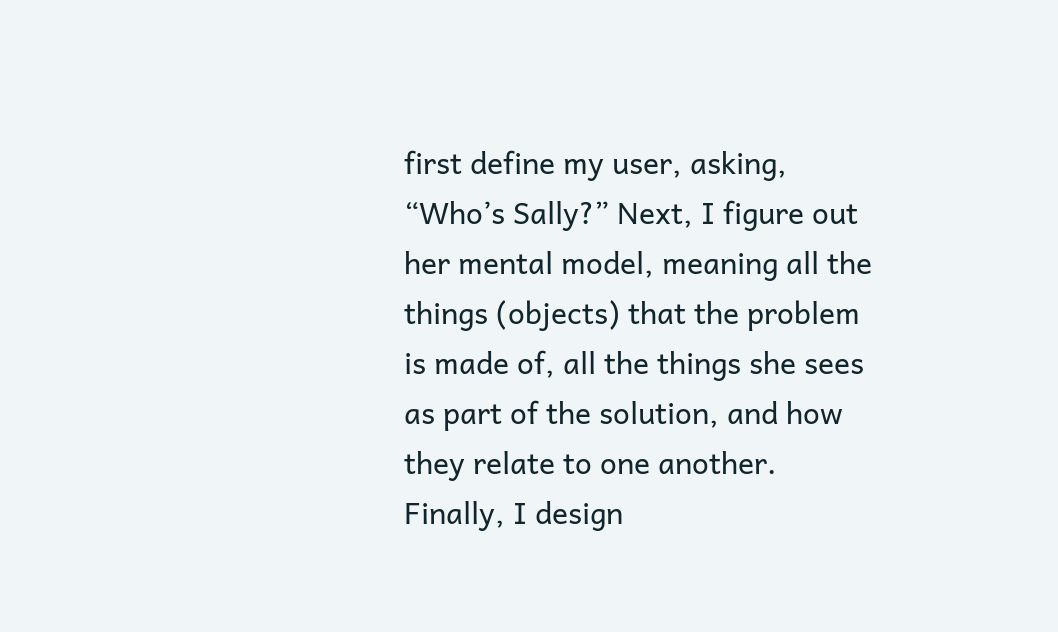first define my user, asking, “Who’s Sally?” Next, I figure out her mental model, meaning all the things (objects) that the problem is made of, all the things she sees as part of the solution, and how they relate to one another. Finally, I design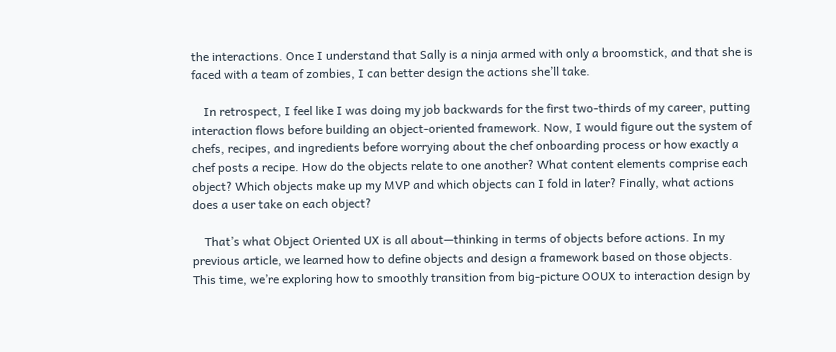the interactions. Once I understand that Sally is a ninja armed with only a broomstick, and that she is faced with a team of zombies, I can better design the actions she’ll take.

    In retrospect, I feel like I was doing my job backwards for the first two-thirds of my career, putting interaction flows before building an object-oriented framework. Now, I would figure out the system of chefs, recipes, and ingredients before worrying about the chef onboarding process or how exactly a chef posts a recipe. How do the objects relate to one another? What content elements comprise each object? Which objects make up my MVP and which objects can I fold in later? Finally, what actions does a user take on each object?

    That’s what Object Oriented UX is all about—thinking in terms of objects before actions. In my previous article, we learned how to define objects and design a framework based on those objects. This time, we’re exploring how to smoothly transition from big-picture OOUX to interaction design by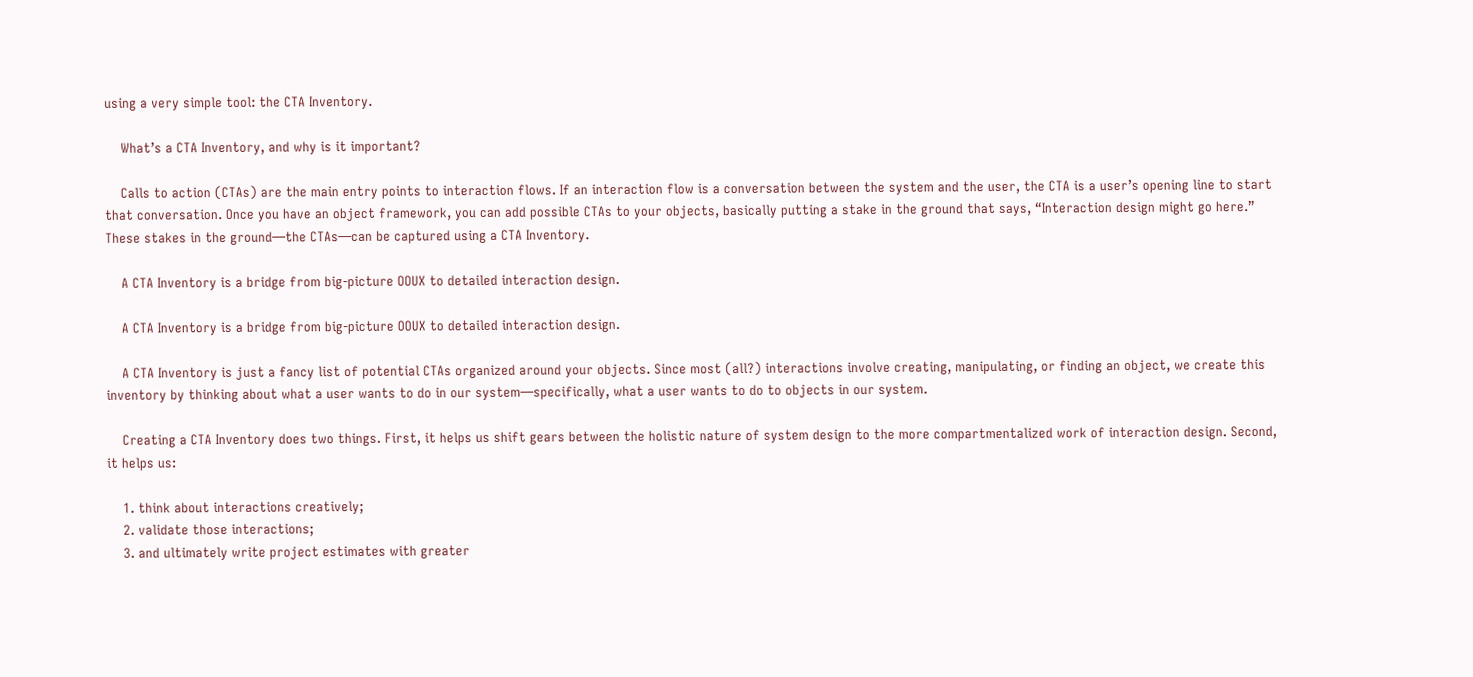using a very simple tool: the CTA Inventory.

    What’s a CTA Inventory, and why is it important?

    Calls to action (CTAs) are the main entry points to interaction flows. If an interaction flow is a conversation between the system and the user, the CTA is a user’s opening line to start that conversation. Once you have an object framework, you can add possible CTAs to your objects, basically putting a stake in the ground that says, “Interaction design might go here.” These stakes in the ground—the CTAs—can be captured using a CTA Inventory.

    A CTA Inventory is a bridge from big-picture OOUX to detailed interaction design.

    A CTA Inventory is a bridge from big-picture OOUX to detailed interaction design.

    A CTA Inventory is just a fancy list of potential CTAs organized around your objects. Since most (all?) interactions involve creating, manipulating, or finding an object, we create this inventory by thinking about what a user wants to do in our system—specifically, what a user wants to do to objects in our system.

    Creating a CTA Inventory does two things. First, it helps us shift gears between the holistic nature of system design to the more compartmentalized work of interaction design. Second, it helps us:

    1. think about interactions creatively;
    2. validate those interactions;
    3. and ultimately write project estimates with greater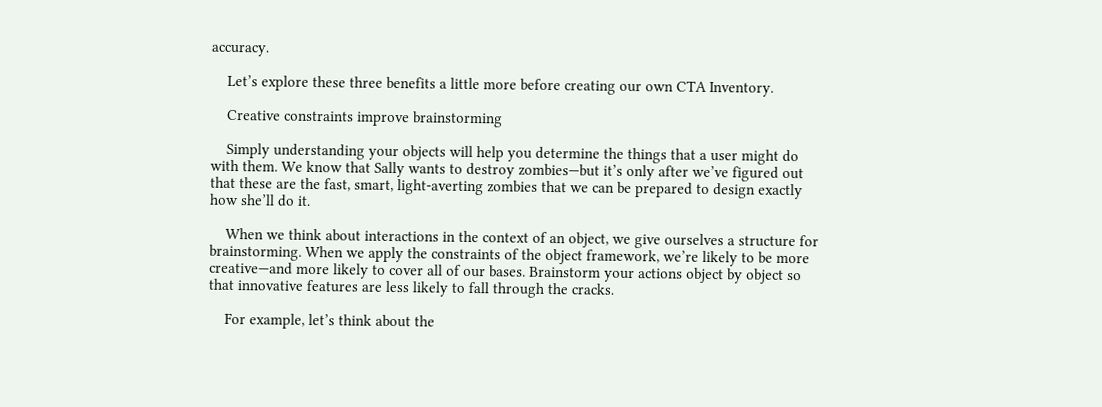accuracy.

    Let’s explore these three benefits a little more before creating our own CTA Inventory.

    Creative constraints improve brainstorming

    Simply understanding your objects will help you determine the things that a user might do with them. We know that Sally wants to destroy zombies—but it’s only after we’ve figured out that these are the fast, smart, light-averting zombies that we can be prepared to design exactly how she’ll do it.

    When we think about interactions in the context of an object, we give ourselves a structure for brainstorming. When we apply the constraints of the object framework, we’re likely to be more creative—and more likely to cover all of our bases. Brainstorm your actions object by object so that innovative features are less likely to fall through the cracks.

    For example, let’s think about the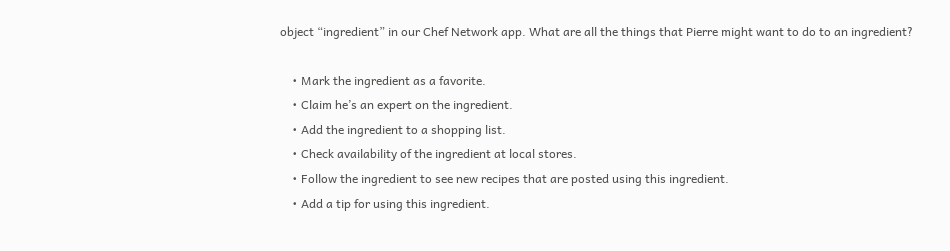object “ingredient” in our Chef Network app. What are all the things that Pierre might want to do to an ingredient?

    • Mark the ingredient as a favorite.
    • Claim he’s an expert on the ingredient.
    • Add the ingredient to a shopping list.
    • Check availability of the ingredient at local stores.
    • Follow the ingredient to see new recipes that are posted using this ingredient.
    • Add a tip for using this ingredient.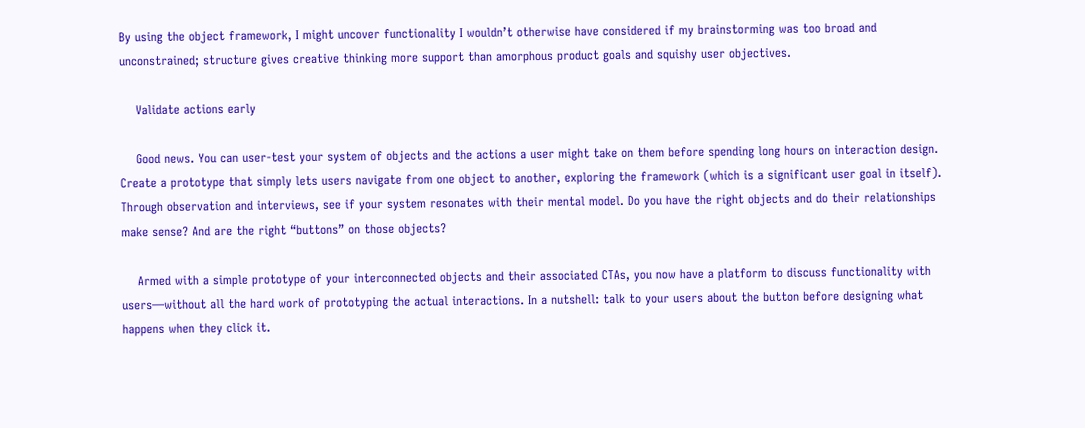By using the object framework, I might uncover functionality I wouldn’t otherwise have considered if my brainstorming was too broad and unconstrained; structure gives creative thinking more support than amorphous product goals and squishy user objectives.

    Validate actions early

    Good news. You can user-test your system of objects and the actions a user might take on them before spending long hours on interaction design. Create a prototype that simply lets users navigate from one object to another, exploring the framework (which is a significant user goal in itself). Through observation and interviews, see if your system resonates with their mental model. Do you have the right objects and do their relationships make sense? And are the right “buttons” on those objects?

    Armed with a simple prototype of your interconnected objects and their associated CTAs, you now have a platform to discuss functionality with users—without all the hard work of prototyping the actual interactions. In a nutshell: talk to your users about the button before designing what happens when they click it.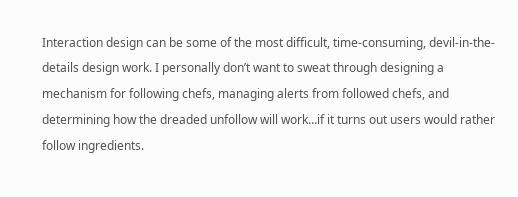Interaction design can be some of the most difficult, time-consuming, devil-in-the-details design work. I personally don’t want to sweat through designing a mechanism for following chefs, managing alerts from followed chefs, and determining how the dreaded unfollow will work…if it turns out users would rather follow ingredients.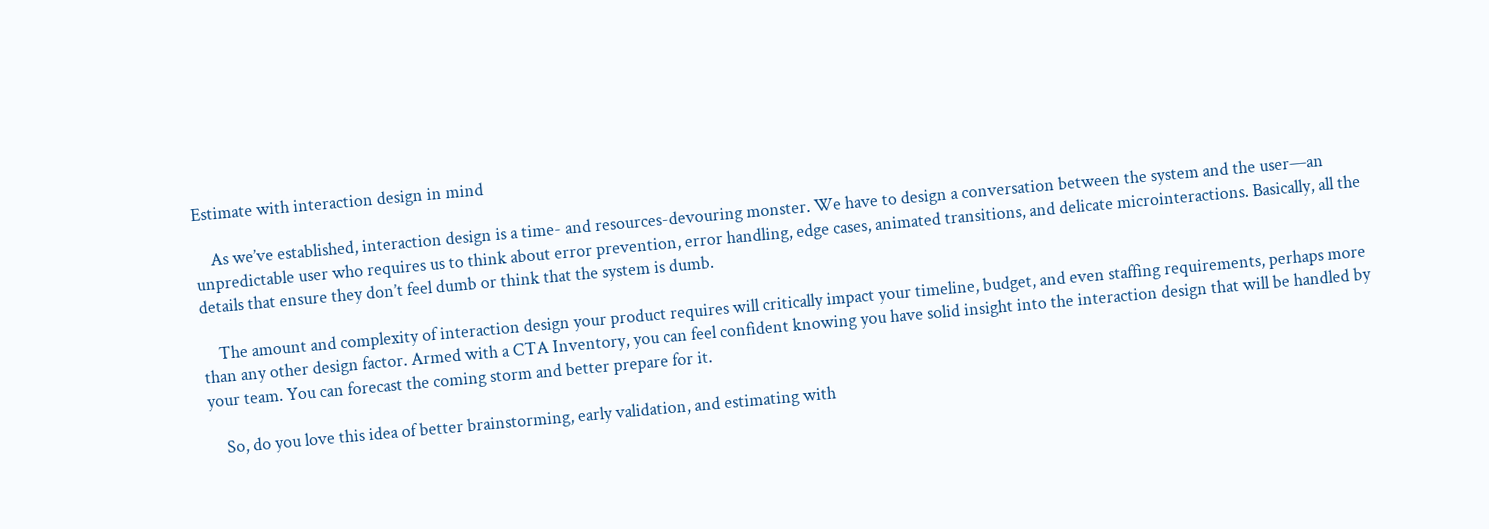Estimate with interaction design in mind

    As we’ve established, interaction design is a time- and resources-devouring monster. We have to design a conversation between the system and the user—an unpredictable user who requires us to think about error prevention, error handling, edge cases, animated transitions, and delicate microinteractions. Basically, all the details that ensure they don’t feel dumb or think that the system is dumb.

    The amount and complexity of interaction design your product requires will critically impact your timeline, budget, and even staffing requirements, perhaps more than any other design factor. Armed with a CTA Inventory, you can feel confident knowing you have solid insight into the interaction design that will be handled by your team. You can forecast the coming storm and better prepare for it.

    So, do you love this idea of better brainstorming, early validation, and estimating with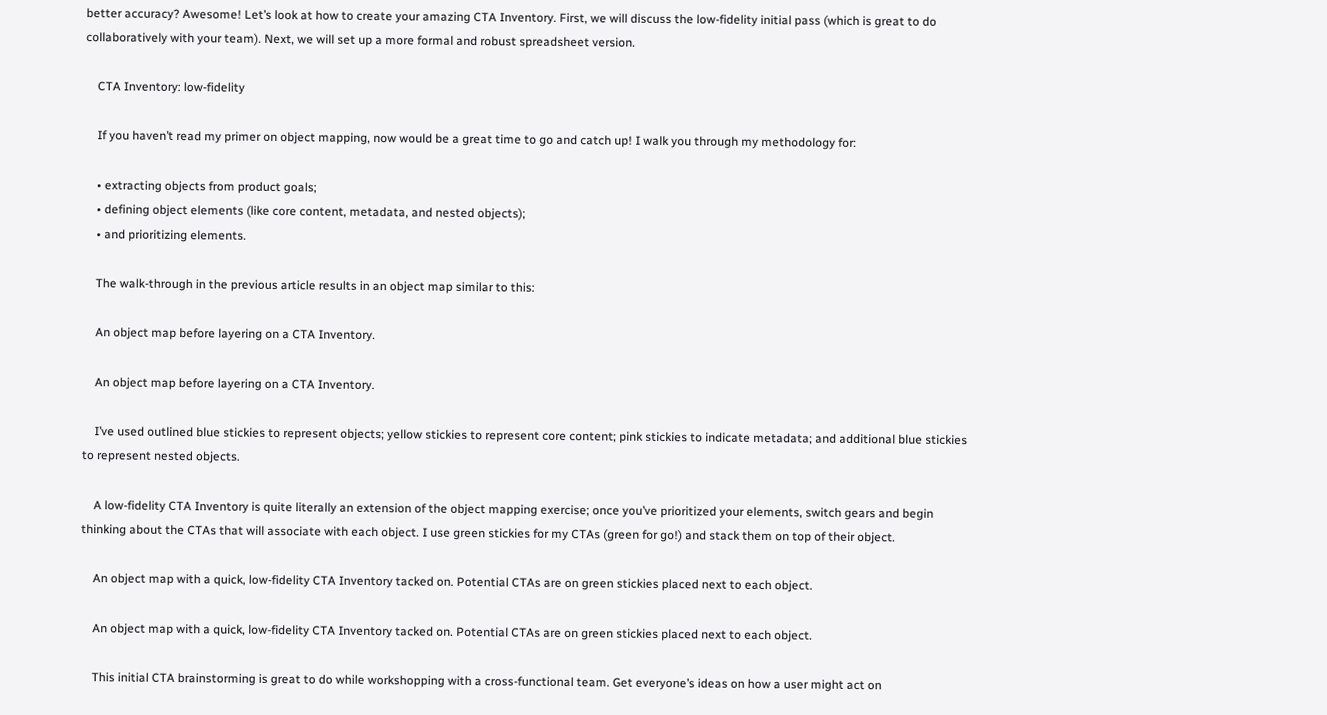better accuracy? Awesome! Let’s look at how to create your amazing CTA Inventory. First, we will discuss the low-fidelity initial pass (which is great to do collaboratively with your team). Next, we will set up a more formal and robust spreadsheet version.

    CTA Inventory: low-fidelity

    If you haven’t read my primer on object mapping, now would be a great time to go and catch up! I walk you through my methodology for:

    • extracting objects from product goals;
    • defining object elements (like core content, metadata, and nested objects);
    • and prioritizing elements.

    The walk-through in the previous article results in an object map similar to this:

    An object map before layering on a CTA Inventory.

    An object map before layering on a CTA Inventory.

    I’ve used outlined blue stickies to represent objects; yellow stickies to represent core content; pink stickies to indicate metadata; and additional blue stickies to represent nested objects.

    A low-fidelity CTA Inventory is quite literally an extension of the object mapping exercise; once you’ve prioritized your elements, switch gears and begin thinking about the CTAs that will associate with each object. I use green stickies for my CTAs (green for go!) and stack them on top of their object.

    An object map with a quick, low-fidelity CTA Inventory tacked on. Potential CTAs are on green stickies placed next to each object.

    An object map with a quick, low-fidelity CTA Inventory tacked on. Potential CTAs are on green stickies placed next to each object.

    This initial CTA brainstorming is great to do while workshopping with a cross-functional team. Get everyone’s ideas on how a user might act on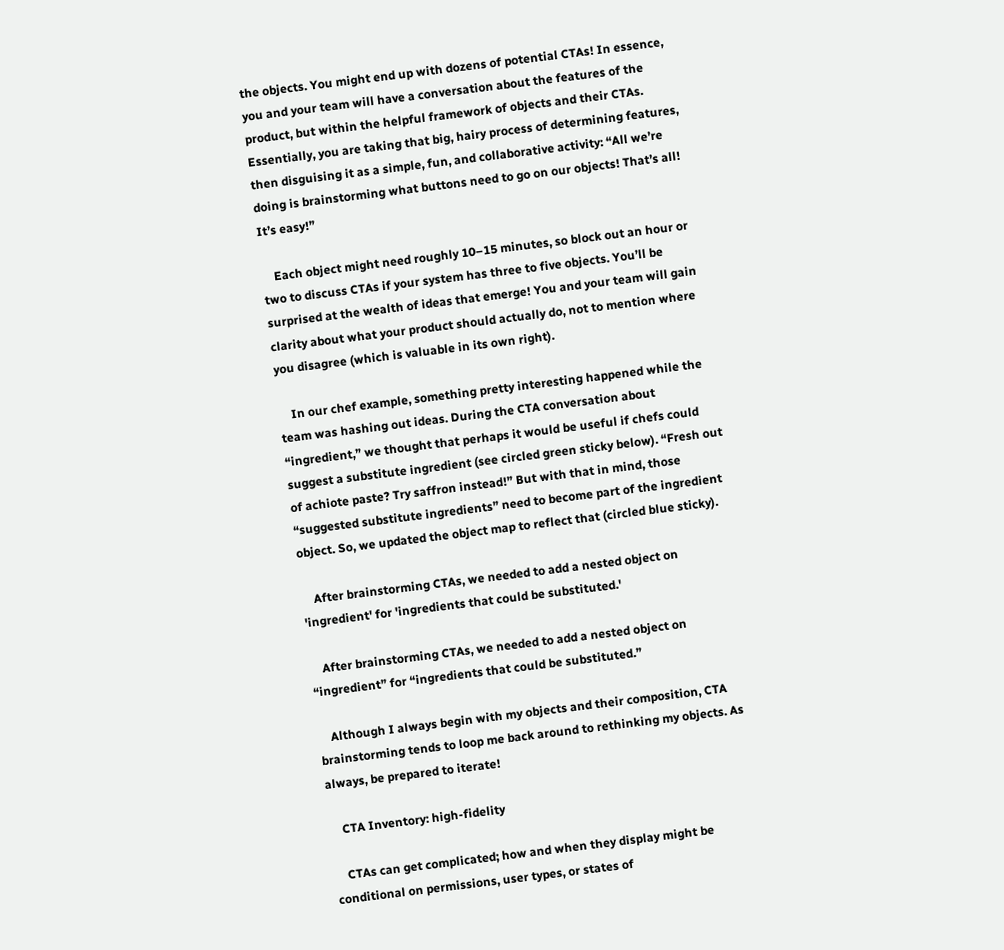the objects. You might end up with dozens of potential CTAs! In essence, you and your team will have a conversation about the features of the product, but within the helpful framework of objects and their CTAs. Essentially, you are taking that big, hairy process of determining features, then disguising it as a simple, fun, and collaborative activity: “All we’re doing is brainstorming what buttons need to go on our objects! That’s all! It’s easy!”

    Each object might need roughly 10–15 minutes, so block out an hour or two to discuss CTAs if your system has three to five objects. You’ll be surprised at the wealth of ideas that emerge! You and your team will gain clarity about what your product should actually do, not to mention where you disagree (which is valuable in its own right).

    In our chef example, something pretty interesting happened while the team was hashing out ideas. During the CTA conversation about “ingredient,” we thought that perhaps it would be useful if chefs could suggest a substitute ingredient (see circled green sticky below). “Fresh out of achiote paste? Try saffron instead!” But with that in mind, those “suggested substitute ingredients” need to become part of the ingredient object. So, we updated the object map to reflect that (circled blue sticky).

    After brainstorming CTAs, we needed to add a nested object on 'ingredient' for 'ingredients that could be substituted.'

    After brainstorming CTAs, we needed to add a nested object on “ingredient” for “ingredients that could be substituted.”

    Although I always begin with my objects and their composition, CTA brainstorming tends to loop me back around to rethinking my objects. As always, be prepared to iterate!

    CTA Inventory: high-fidelity

    CTAs can get complicated; how and when they display might be conditional on permissions, user types, or states of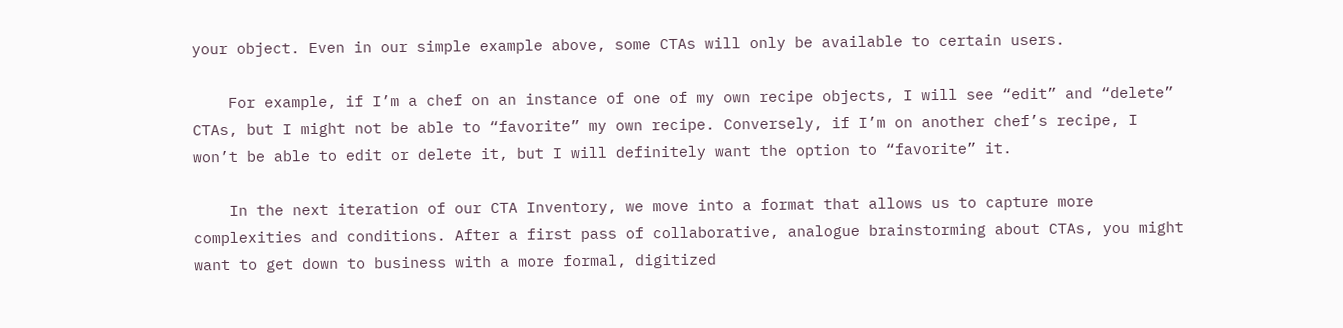your object. Even in our simple example above, some CTAs will only be available to certain users.

    For example, if I’m a chef on an instance of one of my own recipe objects, I will see “edit” and “delete” CTAs, but I might not be able to “favorite” my own recipe. Conversely, if I’m on another chef’s recipe, I won’t be able to edit or delete it, but I will definitely want the option to “favorite” it.

    In the next iteration of our CTA Inventory, we move into a format that allows us to capture more complexities and conditions. After a first pass of collaborative, analogue brainstorming about CTAs, you might want to get down to business with a more formal, digitized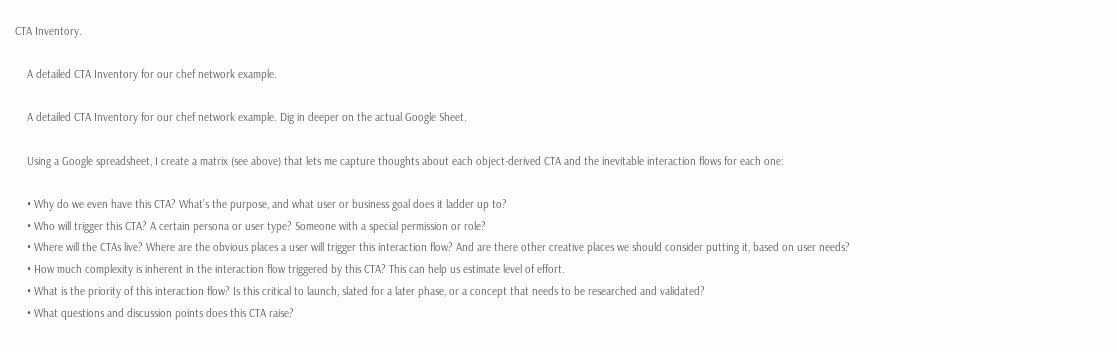CTA Inventory.

    A detailed CTA Inventory for our chef network example.

    A detailed CTA Inventory for our chef network example. Dig in deeper on the actual Google Sheet.

    Using a Google spreadsheet, I create a matrix (see above) that lets me capture thoughts about each object-derived CTA and the inevitable interaction flows for each one:

    • Why do we even have this CTA? What’s the purpose, and what user or business goal does it ladder up to?
    • Who will trigger this CTA? A certain persona or user type? Someone with a special permission or role?
    • Where will the CTAs live? Where are the obvious places a user will trigger this interaction flow? And are there other creative places we should consider putting it, based on user needs?
    • How much complexity is inherent in the interaction flow triggered by this CTA? This can help us estimate level of effort.
    • What is the priority of this interaction flow? Is this critical to launch, slated for a later phase, or a concept that needs to be researched and validated?
    • What questions and discussion points does this CTA raise?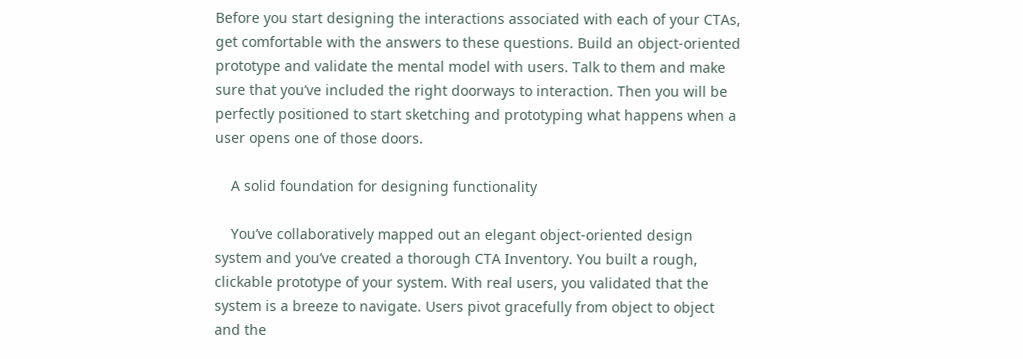Before you start designing the interactions associated with each of your CTAs, get comfortable with the answers to these questions. Build an object-oriented prototype and validate the mental model with users. Talk to them and make sure that you’ve included the right doorways to interaction. Then you will be perfectly positioned to start sketching and prototyping what happens when a user opens one of those doors.

    A solid foundation for designing functionality

    You’ve collaboratively mapped out an elegant object-oriented design system and you’ve created a thorough CTA Inventory. You built a rough, clickable prototype of your system. With real users, you validated that the system is a breeze to navigate. Users pivot gracefully from object to object and the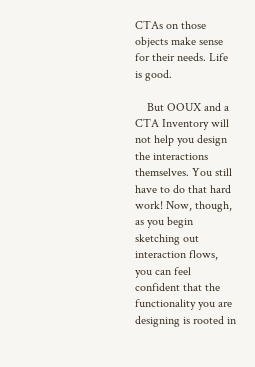CTAs on those objects make sense for their needs. Life is good.

    But OOUX and a CTA Inventory will not help you design the interactions themselves. You still have to do that hard work! Now, though, as you begin sketching out interaction flows, you can feel confident that the functionality you are designing is rooted in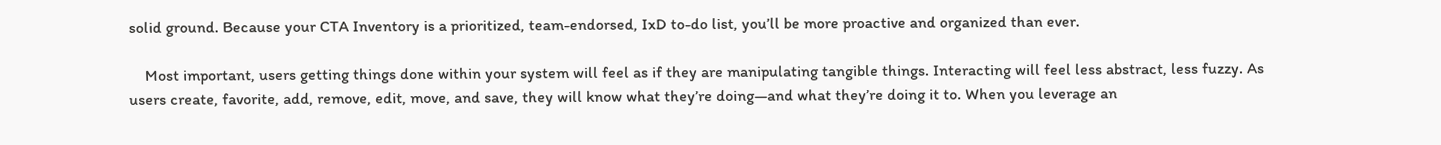solid ground. Because your CTA Inventory is a prioritized, team-endorsed, IxD to-do list, you’ll be more proactive and organized than ever.

    Most important, users getting things done within your system will feel as if they are manipulating tangible things. Interacting will feel less abstract, less fuzzy. As users create, favorite, add, remove, edit, move, and save, they will know what they’re doing—and what they’re doing it to. When you leverage an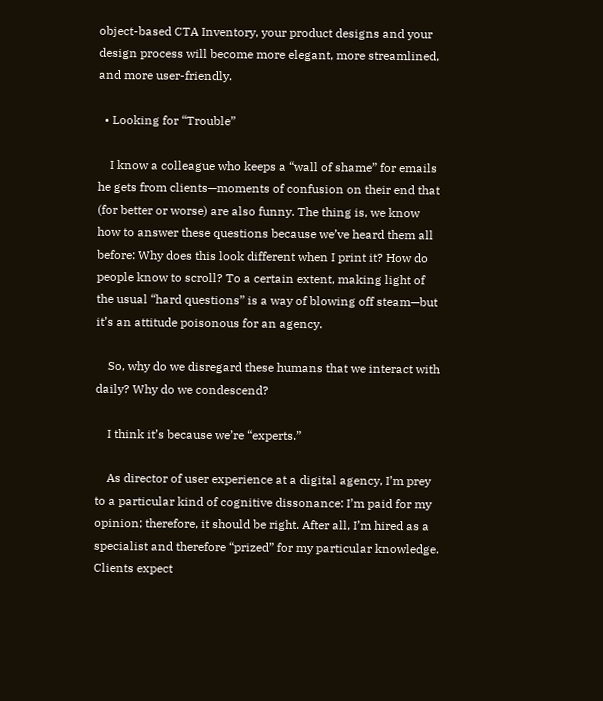object-based CTA Inventory, your product designs and your design process will become more elegant, more streamlined, and more user-friendly.

  • Looking for “Trouble”

    I know a colleague who keeps a “wall of shame” for emails he gets from clients—moments of confusion on their end that (for better or worse) are also funny. The thing is, we know how to answer these questions because we’ve heard them all before: Why does this look different when I print it? How do people know to scroll? To a certain extent, making light of the usual “hard questions” is a way of blowing off steam—but it’s an attitude poisonous for an agency.

    So, why do we disregard these humans that we interact with daily? Why do we condescend?

    I think it’s because we’re “experts.”

    As director of user experience at a digital agency, I’m prey to a particular kind of cognitive dissonance: I’m paid for my opinion; therefore, it should be right. After all, I’m hired as a specialist and therefore “prized” for my particular knowledge. Clients expect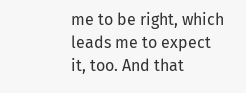me to be right, which leads me to expect it, too. And that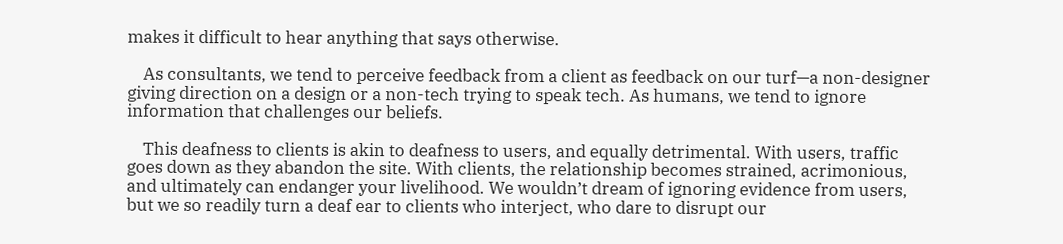makes it difficult to hear anything that says otherwise.

    As consultants, we tend to perceive feedback from a client as feedback on our turf—a non-designer giving direction on a design or a non-tech trying to speak tech. As humans, we tend to ignore information that challenges our beliefs.

    This deafness to clients is akin to deafness to users, and equally detrimental. With users, traffic goes down as they abandon the site. With clients, the relationship becomes strained, acrimonious, and ultimately can endanger your livelihood. We wouldn’t dream of ignoring evidence from users, but we so readily turn a deaf ear to clients who interject, who dare to disrupt our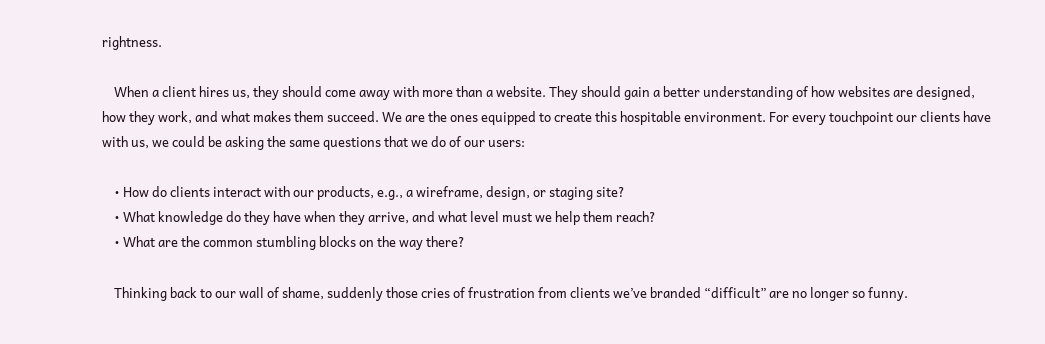rightness.

    When a client hires us, they should come away with more than a website. They should gain a better understanding of how websites are designed, how they work, and what makes them succeed. We are the ones equipped to create this hospitable environment. For every touchpoint our clients have with us, we could be asking the same questions that we do of our users:

    • How do clients interact with our products, e.g., a wireframe, design, or staging site?
    • What knowledge do they have when they arrive, and what level must we help them reach?
    • What are the common stumbling blocks on the way there?

    Thinking back to our wall of shame, suddenly those cries of frustration from clients we’ve branded “difficult” are no longer so funny.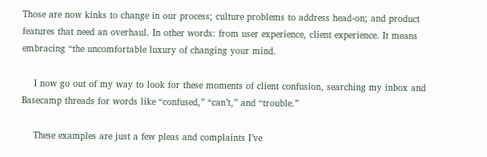Those are now kinks to change in our process; culture problems to address head-on; and product features that need an overhaul. In other words: from user experience, client experience. It means embracing “the uncomfortable luxury of changing your mind.

    I now go out of my way to look for these moments of client confusion, searching my inbox and Basecamp threads for words like “confused,” “can’t,” and “trouble.”

    These examples are just a few pleas and complaints I’ve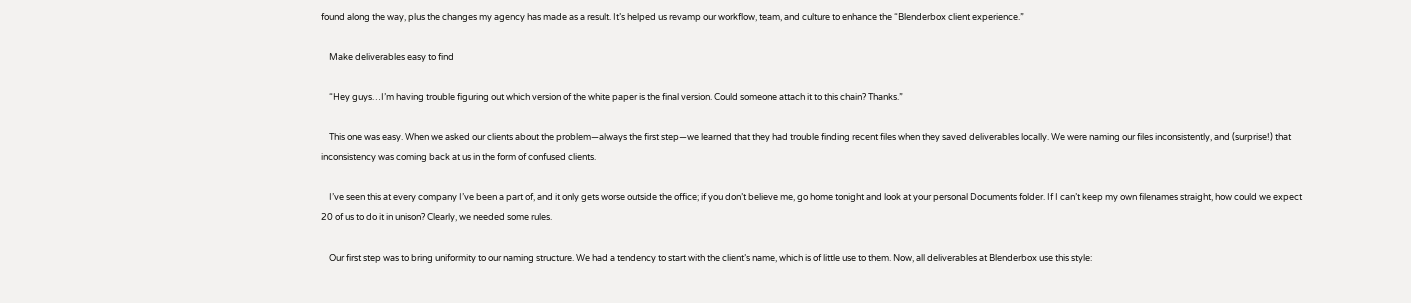found along the way, plus the changes my agency has made as a result. It’s helped us revamp our workflow, team, and culture to enhance the “Blenderbox client experience.”

    Make deliverables easy to find

    “Hey guys…I’m having trouble figuring out which version of the white paper is the final version. Could someone attach it to this chain? Thanks.”

    This one was easy. When we asked our clients about the problem—always the first step—we learned that they had trouble finding recent files when they saved deliverables locally. We were naming our files inconsistently, and (surprise!) that inconsistency was coming back at us in the form of confused clients.

    I’ve seen this at every company I’ve been a part of, and it only gets worse outside the office; if you don’t believe me, go home tonight and look at your personal Documents folder. If I can’t keep my own filenames straight, how could we expect 20 of us to do it in unison? Clearly, we needed some rules.

    Our first step was to bring uniformity to our naming structure. We had a tendency to start with the client’s name‚ which is of little use to them. Now, all deliverables at Blenderbox use this style: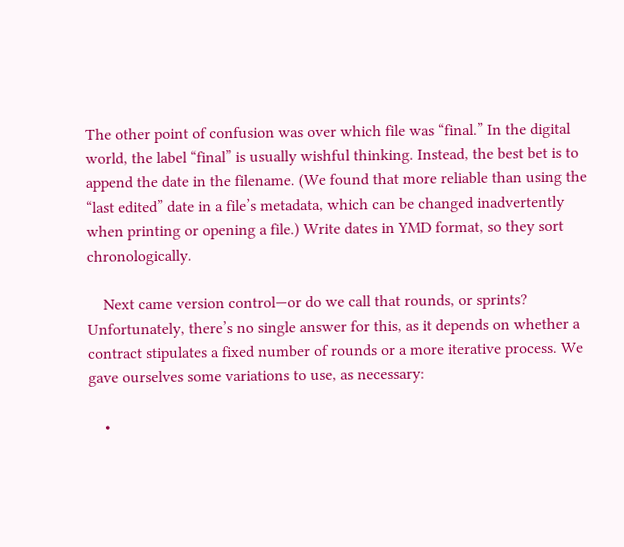The other point of confusion was over which file was “final.” In the digital world, the label “final” is usually wishful thinking. Instead, the best bet is to append the date in the filename. (We found that more reliable than using the “last edited” date in a file’s metadata, which can be changed inadvertently when printing or opening a file.) Write dates in YMD format, so they sort chronologically.

    Next came version control—or do we call that rounds, or sprints? Unfortunately, there’s no single answer for this, as it depends on whether a contract stipulates a fixed number of rounds or a more iterative process. We gave ourselves some variations to use, as necessary:

    •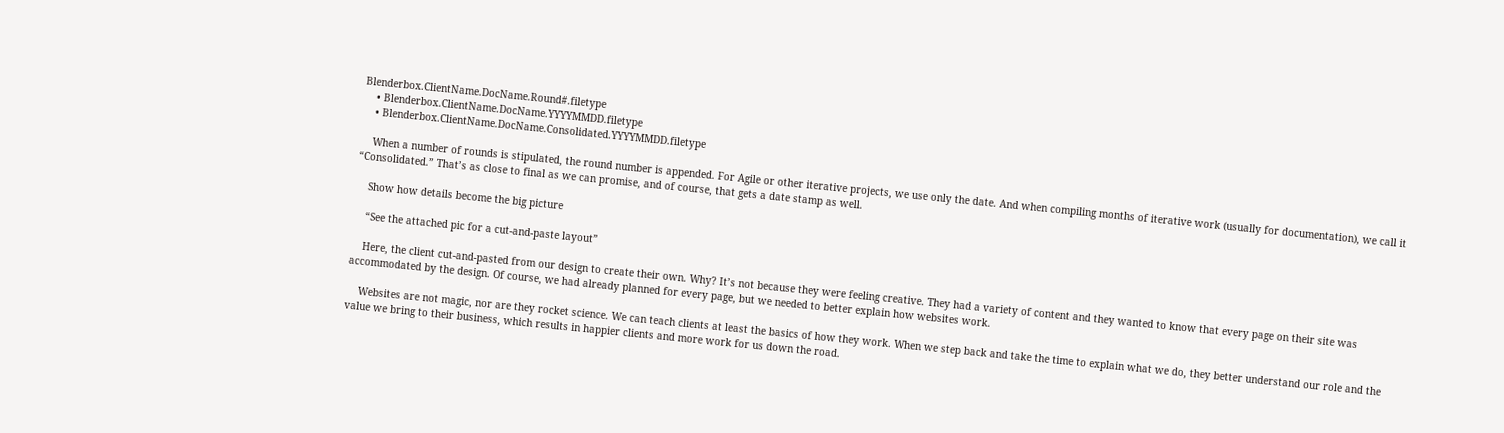Blenderbox.ClientName.DocName.Round#.filetype
    • Blenderbox.ClientName.DocName.YYYYMMDD.filetype
    • Blenderbox.ClientName.DocName.Consolidated.YYYYMMDD.filetype

    When a number of rounds is stipulated, the round number is appended. For Agile or other iterative projects, we use only the date. And when compiling months of iterative work (usually for documentation), we call it “Consolidated.” That’s as close to final as we can promise, and of course, that gets a date stamp as well.

    Show how details become the big picture

    “See the attached pic for a cut-and-paste layout”

    Here, the client cut-and-pasted from our design to create their own. Why? It’s not because they were feeling creative. They had a variety of content and they wanted to know that every page on their site was accommodated by the design. Of course, we had already planned for every page, but we needed to better explain how websites work.

    Websites are not magic, nor are they rocket science. We can teach clients at least the basics of how they work. When we step back and take the time to explain what we do, they better understand our role and the value we bring to their business, which results in happier clients and more work for us down the road.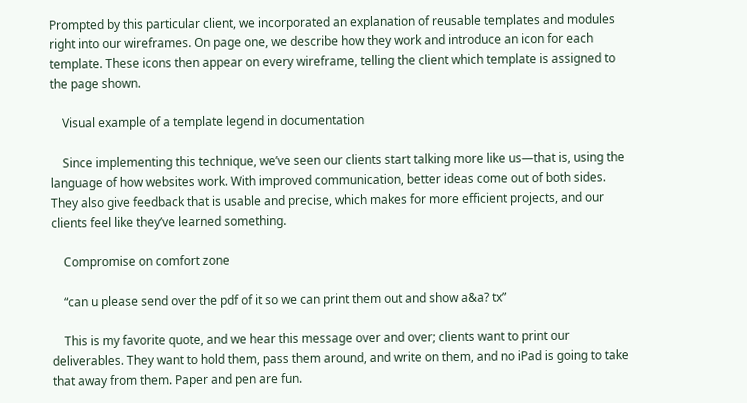Prompted by this particular client, we incorporated an explanation of reusable templates and modules right into our wireframes. On page one, we describe how they work and introduce an icon for each template. These icons then appear on every wireframe, telling the client which template is assigned to the page shown.

    Visual example of a template legend in documentation

    Since implementing this technique, we’ve seen our clients start talking more like us—that is, using the language of how websites work. With improved communication, better ideas come out of both sides. They also give feedback that is usable and precise, which makes for more efficient projects, and our clients feel like they’ve learned something.

    Compromise on comfort zone

    “can u please send over the pdf of it so we can print them out and show a&a? tx”

    This is my favorite quote, and we hear this message over and over; clients want to print our deliverables. They want to hold them, pass them around, and write on them, and no iPad is going to take that away from them. Paper and pen are fun.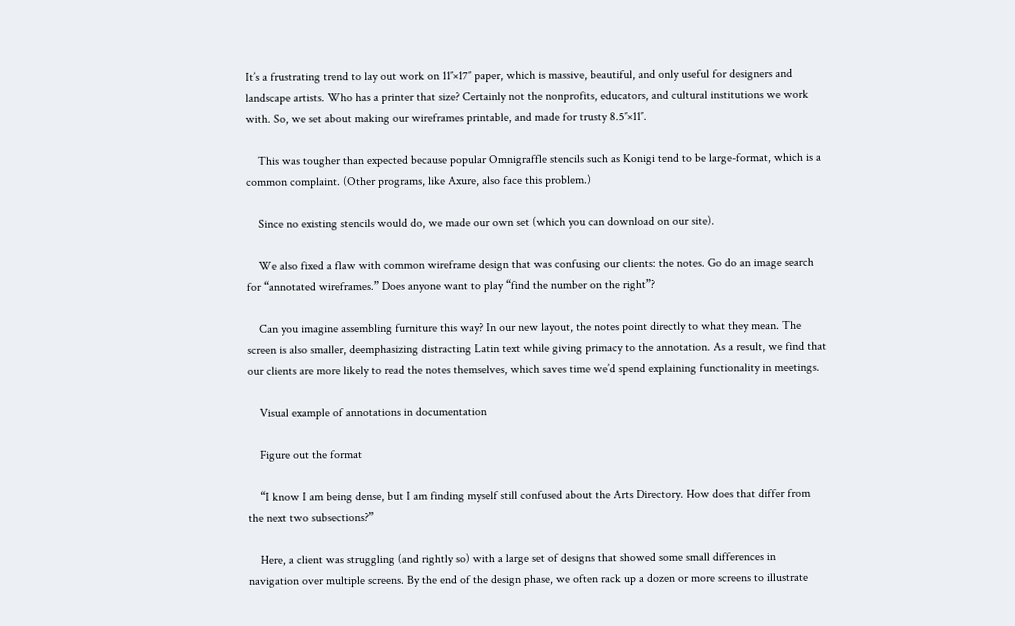It’s a frustrating trend to lay out work on 11″×17″ paper, which is massive, beautiful, and only useful for designers and landscape artists. Who has a printer that size? Certainly not the nonprofits, educators, and cultural institutions we work with. So, we set about making our wireframes printable, and made for trusty 8.5″×11″.

    This was tougher than expected because popular Omnigraffle stencils such as Konigi tend to be large-format, which is a common complaint. (Other programs, like Axure, also face this problem.)

    Since no existing stencils would do, we made our own set (which you can download on our site).

    We also fixed a flaw with common wireframe design that was confusing our clients: the notes. Go do an image search for “annotated wireframes.” Does anyone want to play “find the number on the right”?

    Can you imagine assembling furniture this way? In our new layout, the notes point directly to what they mean. The screen is also smaller, deemphasizing distracting Latin text while giving primacy to the annotation. As a result, we find that our clients are more likely to read the notes themselves, which saves time we’d spend explaining functionality in meetings.

    Visual example of annotations in documentation

    Figure out the format

    “I know I am being dense, but I am finding myself still confused about the Arts Directory. How does that differ from the next two subsections?”

    Here, a client was struggling (and rightly so) with a large set of designs that showed some small differences in navigation over multiple screens. By the end of the design phase, we often rack up a dozen or more screens to illustrate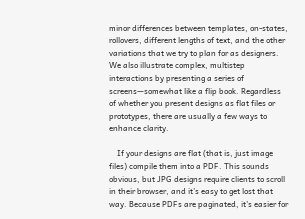minor differences between templates, on-states, rollovers, different lengths of text, and the other variations that we try to plan for as designers. We also illustrate complex, multistep interactions by presenting a series of screens—somewhat like a flip book. Regardless of whether you present designs as flat files or prototypes, there are usually a few ways to enhance clarity.

    If your designs are flat (that is, just image files) compile them into a PDF. This sounds obvious, but JPG designs require clients to scroll in their browser, and it’s easy to get lost that way. Because PDFs are paginated, it’s easier for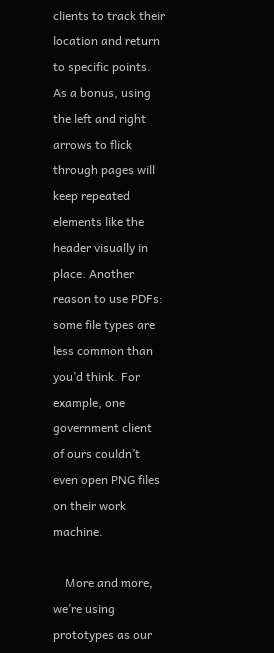clients to track their location and return to specific points. As a bonus, using the left and right arrows to flick through pages will keep repeated elements like the header visually in place. Another reason to use PDFs: some file types are less common than you’d think. For example, one government client of ours couldn’t even open PNG files on their work machine.

    More and more, we’re using prototypes as our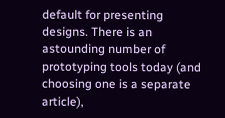default for presenting designs. There is an astounding number of prototyping tools today (and choosing one is a separate article),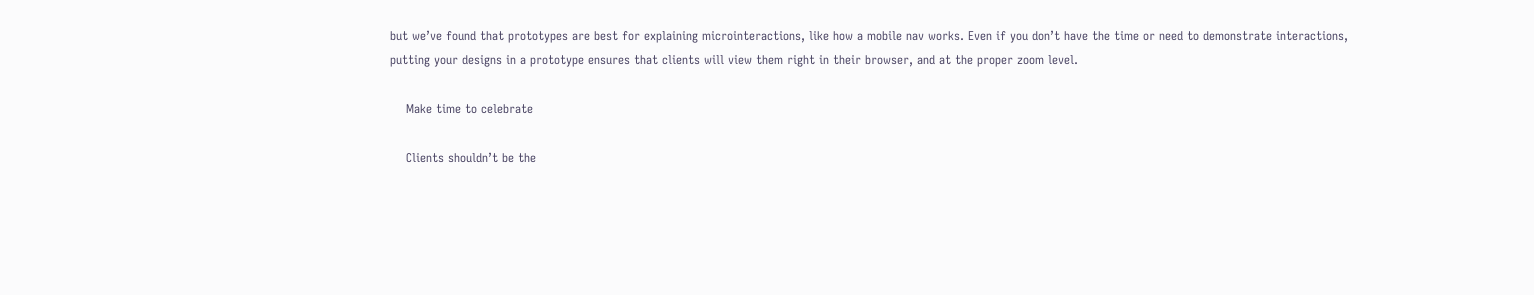but we’ve found that prototypes are best for explaining microinteractions, like how a mobile nav works. Even if you don’t have the time or need to demonstrate interactions, putting your designs in a prototype ensures that clients will view them right in their browser, and at the proper zoom level.

    Make time to celebrate

    Clients shouldn’t be the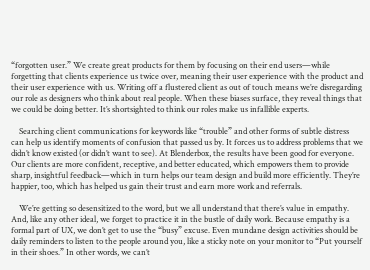“forgotten user.” We create great products for them by focusing on their end users—while forgetting that clients experience us twice over, meaning their user experience with the product and their user experience with us. Writing off a flustered client as out of touch means we’re disregarding our role as designers who think about real people. When these biases surface, they reveal things that we could be doing better. It’s shortsighted to think our roles make us infallible experts.

    Searching client communications for keywords like “trouble” and other forms of subtle distress can help us identify moments of confusion that passed us by. It forces us to address problems that we didn’t know existed (or didn’t want to see). At Blenderbox, the results have been good for everyone. Our clients are more confident, receptive, and better educated, which empowers them to provide sharp, insightful feedback—which in turn helps our team design and build more efficiently. They’re happier, too, which has helped us gain their trust and earn more work and referrals.

    We’re getting so desensitized to the word, but we all understand that there’s value in empathy. And, like any other ideal, we forget to practice it in the bustle of daily work. Because empathy is a formal part of UX, we don’t get to use the “busy” excuse. Even mundane design activities should be daily reminders to listen to the people around you, like a sticky note on your monitor to “Put yourself in their shoes.” In other words, we can’t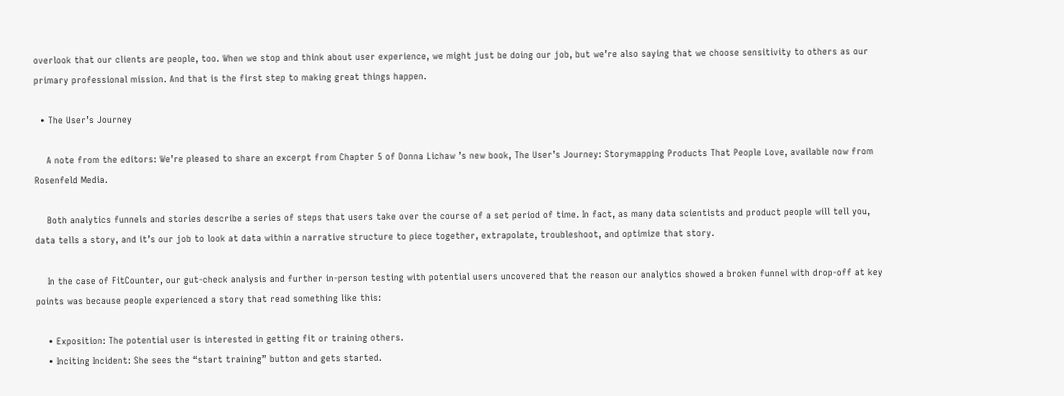overlook that our clients are people, too. When we stop and think about user experience, we might just be doing our job, but we’re also saying that we choose sensitivity to others as our primary professional mission. And that is the first step to making great things happen.

  • The User’s Journey

    A note from the editors: We’re pleased to share an excerpt from Chapter 5 of Donna Lichaw ’s new book, The User’s Journey: Storymapping Products That People Love, available now from Rosenfeld Media.

    Both analytics funnels and stories describe a series of steps that users take over the course of a set period of time. In fact, as many data scientists and product people will tell you, data tells a story, and it’s our job to look at data within a narrative structure to piece together, extrapolate, troubleshoot, and optimize that story.

    In the case of FitCounter, our gut-check analysis and further in-person testing with potential users uncovered that the reason our analytics showed a broken funnel with drop-off at key points was because people experienced a story that read something like this:

    • Exposition: The potential user is interested in getting fit or training others.
    • Inciting Incident: She sees the “start training” button and gets started.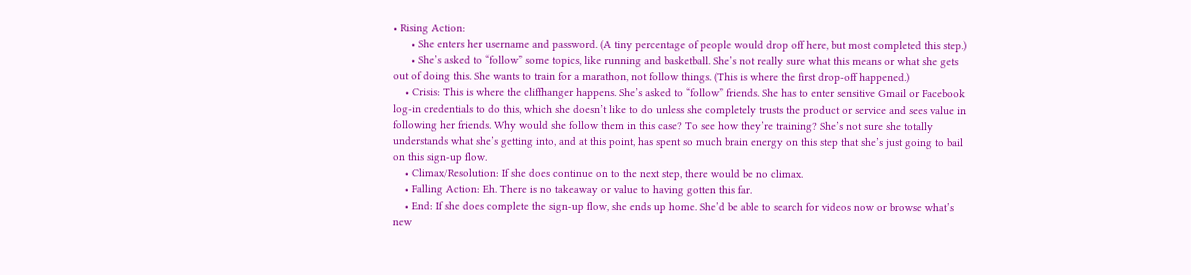• Rising Action:
      • She enters her username and password. (A tiny percentage of people would drop off here, but most completed this step.)
      • She’s asked to “follow” some topics, like running and basketball. She’s not really sure what this means or what she gets out of doing this. She wants to train for a marathon, not follow things. (This is where the first drop-off happened.)
    • Crisis: This is where the cliffhanger happens. She’s asked to “follow” friends. She has to enter sensitive Gmail or Facebook log-in credentials to do this, which she doesn’t like to do unless she completely trusts the product or service and sees value in following her friends. Why would she follow them in this case? To see how they’re training? She’s not sure she totally understands what she’s getting into, and at this point, has spent so much brain energy on this step that she’s just going to bail on this sign-up flow.
    • Climax/Resolution: If she does continue on to the next step, there would be no climax.
    • Falling Action: Eh. There is no takeaway or value to having gotten this far.
    • End: If she does complete the sign-up flow, she ends up home. She’d be able to search for videos now or browse what’s new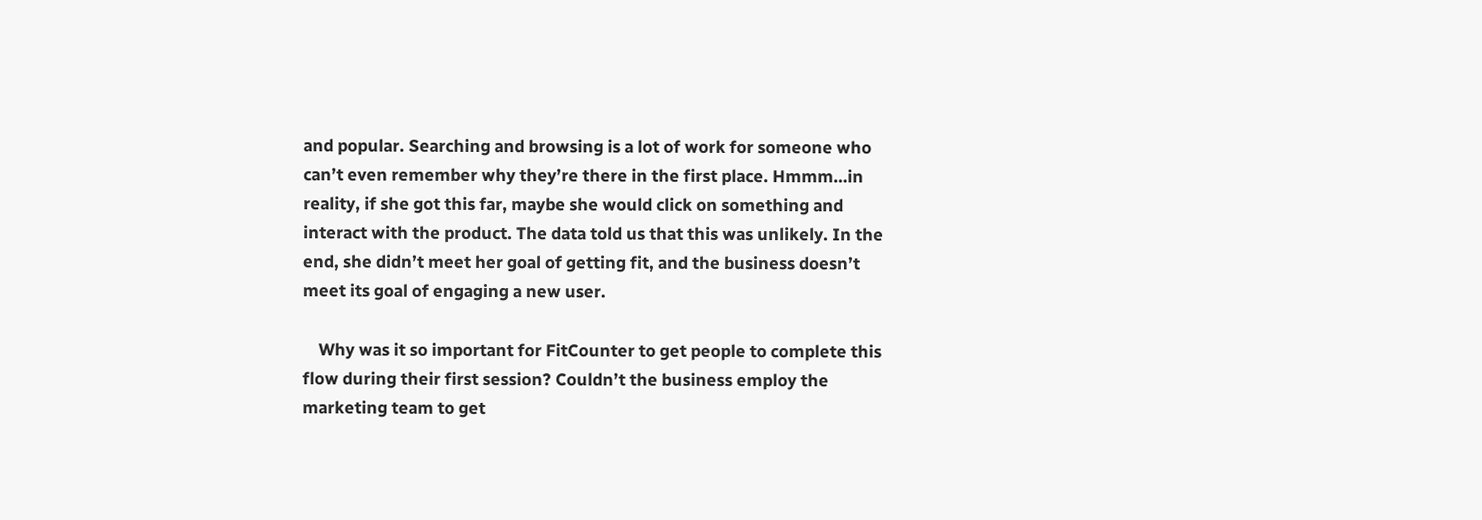and popular. Searching and browsing is a lot of work for someone who can’t even remember why they’re there in the first place. Hmmm…in reality, if she got this far, maybe she would click on something and interact with the product. The data told us that this was unlikely. In the end, she didn’t meet her goal of getting fit, and the business doesn’t meet its goal of engaging a new user.

    Why was it so important for FitCounter to get people to complete this flow during their first session? Couldn’t the business employ the marketing team to get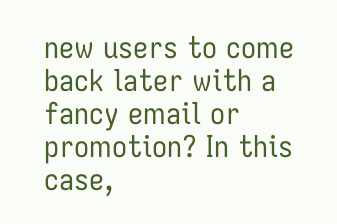new users to come back later with a fancy email or promotion? In this case,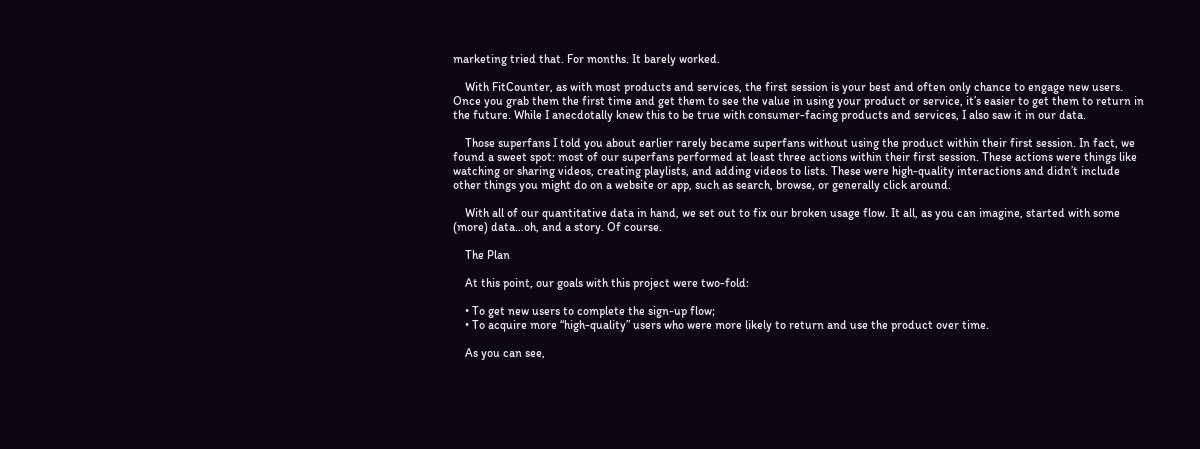marketing tried that. For months. It barely worked.

    With FitCounter, as with most products and services, the first session is your best and often only chance to engage new users. Once you grab them the first time and get them to see the value in using your product or service, it’s easier to get them to return in the future. While I anecdotally knew this to be true with consumer-facing products and services, I also saw it in our data.

    Those superfans I told you about earlier rarely became superfans without using the product within their first session. In fact, we found a sweet spot: most of our superfans performed at least three actions within their first session. These actions were things like watching or sharing videos, creating playlists, and adding videos to lists. These were high-quality interactions and didn’t include other things you might do on a website or app, such as search, browse, or generally click around.

    With all of our quantitative data in hand, we set out to fix our broken usage flow. It all, as you can imagine, started with some (more) data…oh, and a story. Of course.

    The Plan

    At this point, our goals with this project were two-fold:

    • To get new users to complete the sign-up flow;
    • To acquire more “high-quality” users who were more likely to return and use the product over time.

    As you can see,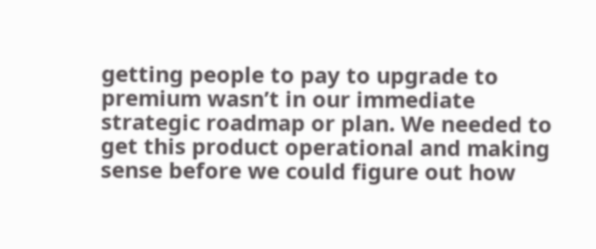getting people to pay to upgrade to premium wasn’t in our immediate strategic roadmap or plan. We needed to get this product operational and making sense before we could figure out how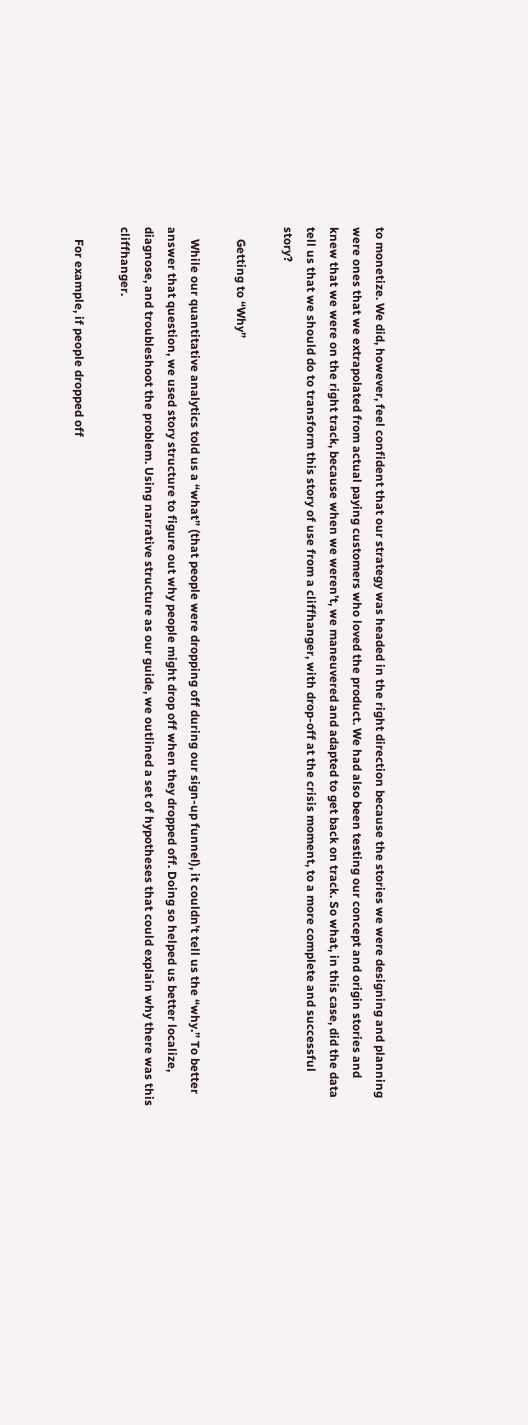to monetize. We did, however, feel confident that our strategy was headed in the right direction because the stories we were designing and planning were ones that we extrapolated from actual paying customers who loved the product. We had also been testing our concept and origin stories and knew that we were on the right track, because when we weren’t, we maneuvered and adapted to get back on track. So what, in this case, did the data tell us that we should do to transform this story of use from a cliffhanger, with drop-off at the crisis moment, to a more complete and successful story?

    Getting to “Why”

    While our quantitative analytics told us a “what” (that people were dropping off during our sign-up funnel), it couldn’t tell us the “why.” To better answer that question, we used story structure to figure out why people might drop off when they dropped off. Doing so helped us better localize, diagnose, and troubleshoot the problem. Using narrative structure as our guide, we outlined a set of hypotheses that could explain why there was this cliffhanger.

    For example, if people dropped off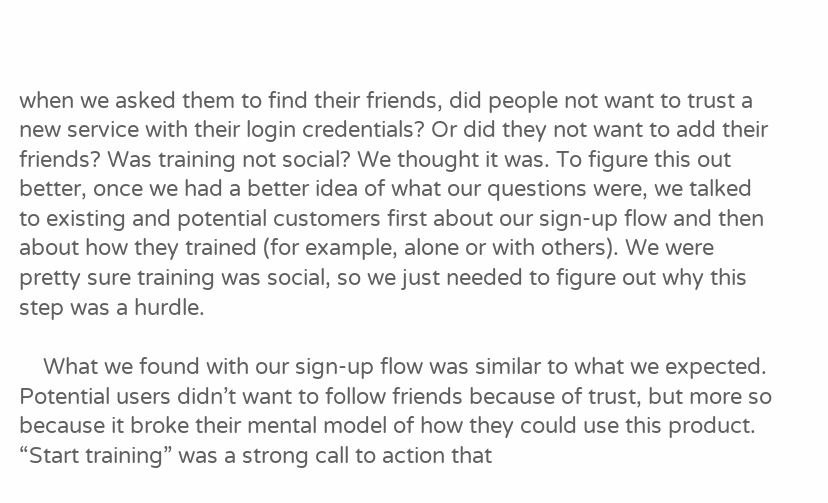when we asked them to find their friends, did people not want to trust a new service with their login credentials? Or did they not want to add their friends? Was training not social? We thought it was. To figure this out better, once we had a better idea of what our questions were, we talked to existing and potential customers first about our sign-up flow and then about how they trained (for example, alone or with others). We were pretty sure training was social, so we just needed to figure out why this step was a hurdle.

    What we found with our sign-up flow was similar to what we expected. Potential users didn’t want to follow friends because of trust, but more so because it broke their mental model of how they could use this product. “Start training” was a strong call to action that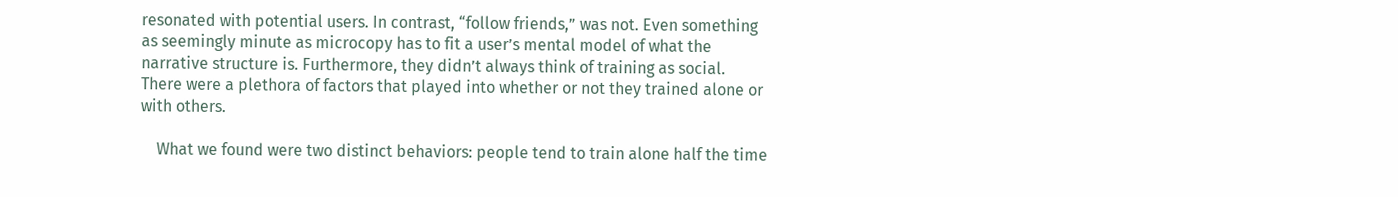resonated with potential users. In contrast, “follow friends,” was not. Even something as seemingly minute as microcopy has to fit a user’s mental model of what the narrative structure is. Furthermore, they didn’t always think of training as social. There were a plethora of factors that played into whether or not they trained alone or with others.

    What we found were two distinct behaviors: people tend to train alone half the time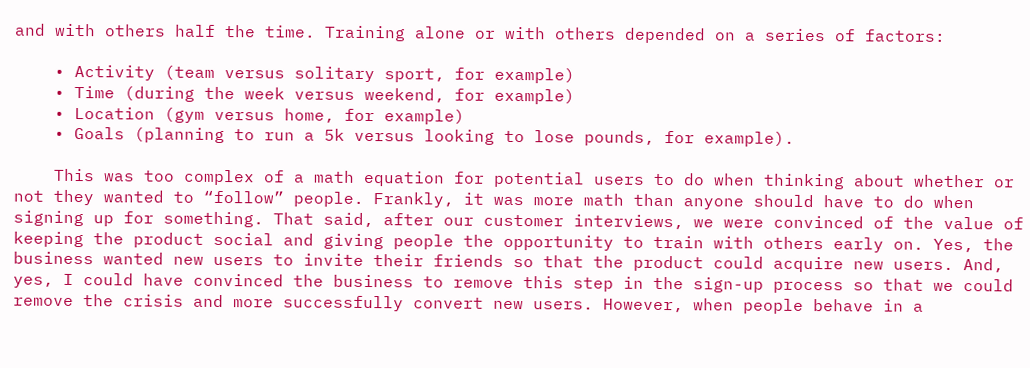and with others half the time. Training alone or with others depended on a series of factors:

    • Activity (team versus solitary sport, for example)
    • Time (during the week versus weekend, for example)
    • Location (gym versus home, for example)
    • Goals (planning to run a 5k versus looking to lose pounds, for example).

    This was too complex of a math equation for potential users to do when thinking about whether or not they wanted to “follow” people. Frankly, it was more math than anyone should have to do when signing up for something. That said, after our customer interviews, we were convinced of the value of keeping the product social and giving people the opportunity to train with others early on. Yes, the business wanted new users to invite their friends so that the product could acquire new users. And, yes, I could have convinced the business to remove this step in the sign-up process so that we could remove the crisis and more successfully convert new users. However, when people behave in a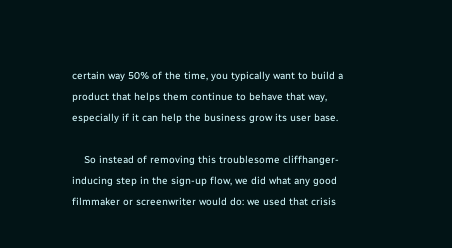certain way 50% of the time, you typically want to build a product that helps them continue to behave that way, especially if it can help the business grow its user base.

    So instead of removing this troublesome cliffhanger-inducing step in the sign-up flow, we did what any good filmmaker or screenwriter would do: we used that crisis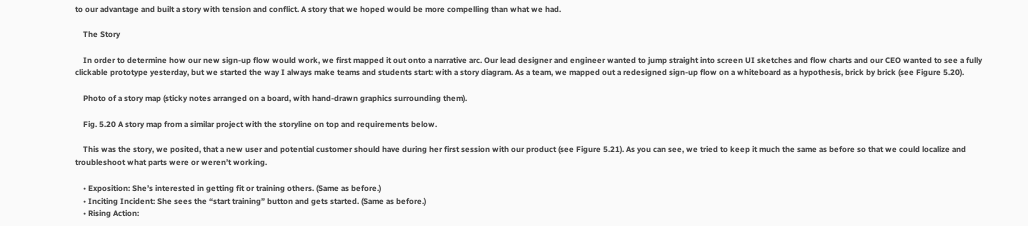to our advantage and built a story with tension and conflict. A story that we hoped would be more compelling than what we had.

    The Story

    In order to determine how our new sign-up flow would work, we first mapped it out onto a narrative arc. Our lead designer and engineer wanted to jump straight into screen UI sketches and flow charts and our CEO wanted to see a fully clickable prototype yesterday, but we started the way I always make teams and students start: with a story diagram. As a team, we mapped out a redesigned sign-up flow on a whiteboard as a hypothesis, brick by brick (see Figure 5.20).

    Photo of a story map (sticky notes arranged on a board, with hand-drawn graphics surrounding them).

    Fig. 5.20 A story map from a similar project with the storyline on top and requirements below.

    This was the story, we posited, that a new user and potential customer should have during her first session with our product (see Figure 5.21). As you can see, we tried to keep it much the same as before so that we could localize and troubleshoot what parts were or weren’t working.

    • Exposition: She’s interested in getting fit or training others. (Same as before.)
    • Inciting Incident: She sees the “start training” button and gets started. (Same as before.)
    • Rising Action: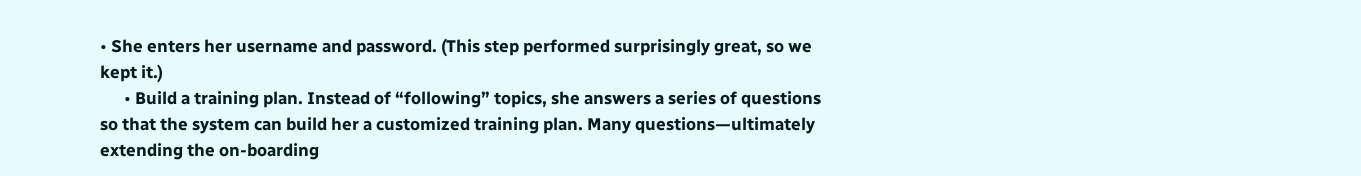• She enters her username and password. (This step performed surprisingly great, so we kept it.)
      • Build a training plan. Instead of “following” topics, she answers a series of questions so that the system can build her a customized training plan. Many questions—ultimately extending the on-boarding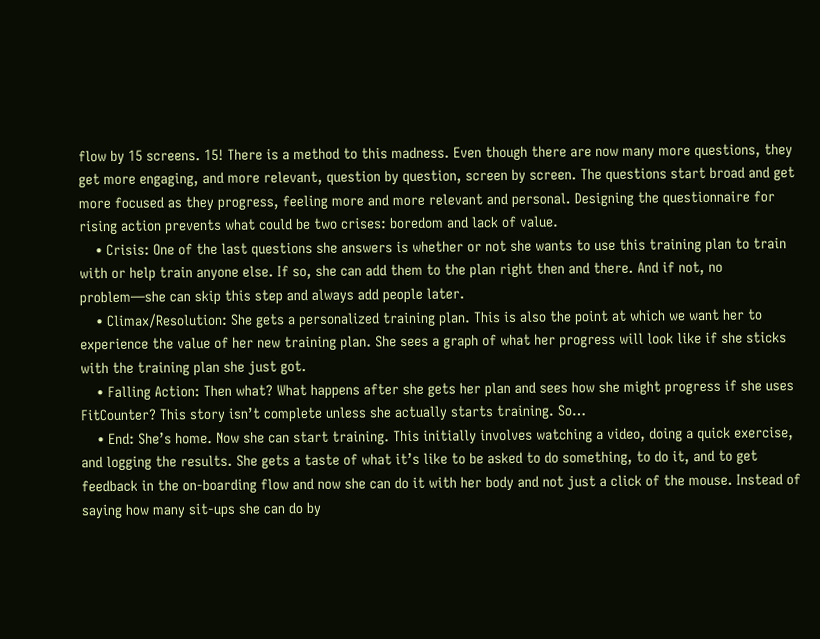flow by 15 screens. 15! There is a method to this madness. Even though there are now many more questions, they get more engaging, and more relevant, question by question, screen by screen. The questions start broad and get more focused as they progress, feeling more and more relevant and personal. Designing the questionnaire for rising action prevents what could be two crises: boredom and lack of value.
    • Crisis: One of the last questions she answers is whether or not she wants to use this training plan to train with or help train anyone else. If so, she can add them to the plan right then and there. And if not, no problem—she can skip this step and always add people later.
    • Climax/Resolution: She gets a personalized training plan. This is also the point at which we want her to experience the value of her new training plan. She sees a graph of what her progress will look like if she sticks with the training plan she just got.
    • Falling Action: Then what? What happens after she gets her plan and sees how she might progress if she uses FitCounter? This story isn’t complete unless she actually starts training. So…
    • End: She’s home. Now she can start training. This initially involves watching a video, doing a quick exercise, and logging the results. She gets a taste of what it’s like to be asked to do something, to do it, and to get feedback in the on-boarding flow and now she can do it with her body and not just a click of the mouse. Instead of saying how many sit-ups she can do by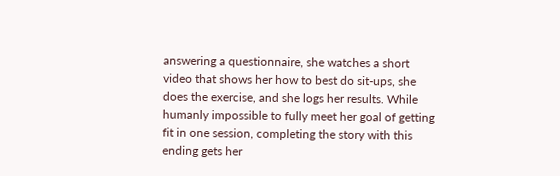answering a questionnaire, she watches a short video that shows her how to best do sit-ups, she does the exercise, and she logs her results. While humanly impossible to fully meet her goal of getting fit in one session, completing the story with this ending gets her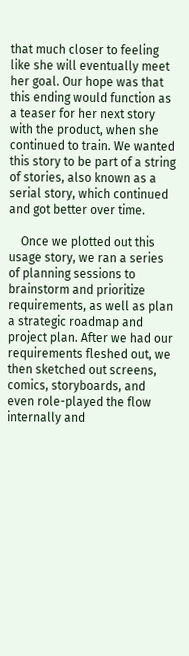that much closer to feeling like she will eventually meet her goal. Our hope was that this ending would function as a teaser for her next story with the product, when she continued to train. We wanted this story to be part of a string of stories, also known as a serial story, which continued and got better over time.

    Once we plotted out this usage story, we ran a series of planning sessions to brainstorm and prioritize requirements, as well as plan a strategic roadmap and project plan. After we had our requirements fleshed out, we then sketched out screens, comics, storyboards, and even role-played the flow internally and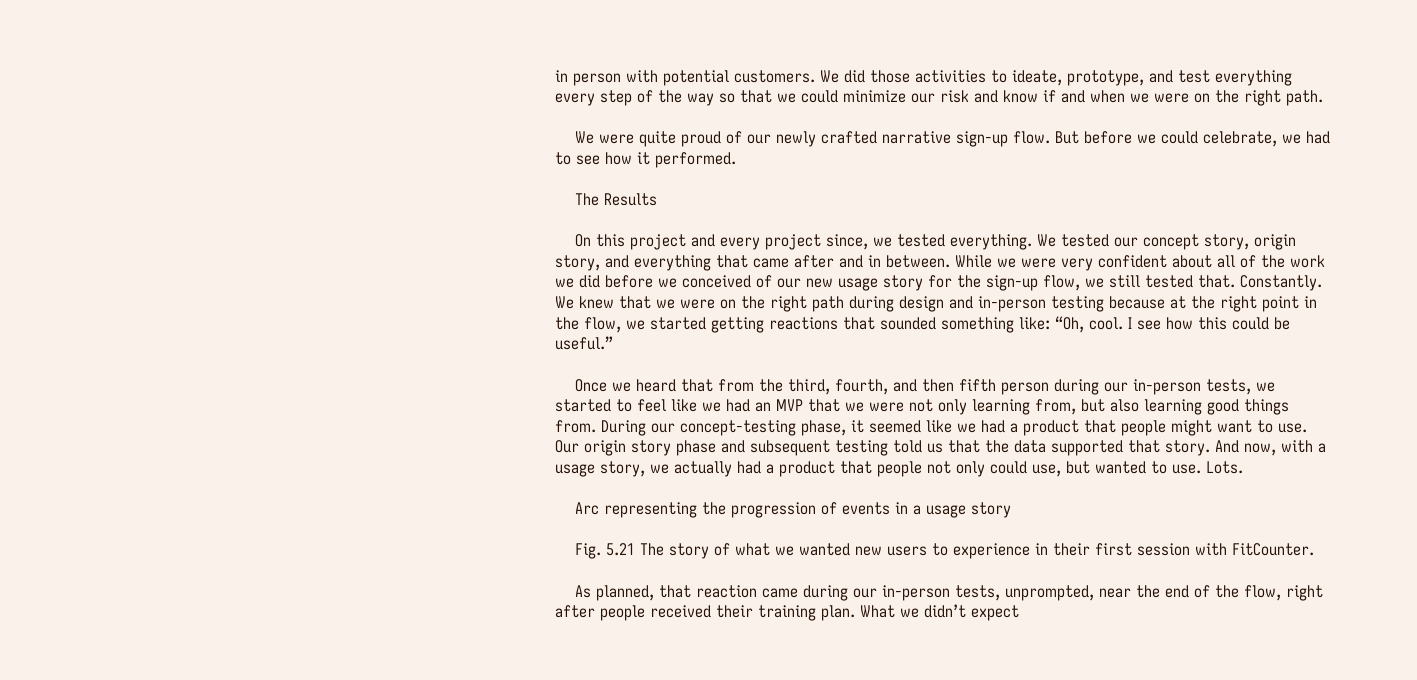in person with potential customers. We did those activities to ideate, prototype, and test everything every step of the way so that we could minimize our risk and know if and when we were on the right path.

    We were quite proud of our newly crafted narrative sign-up flow. But before we could celebrate, we had to see how it performed.

    The Results

    On this project and every project since, we tested everything. We tested our concept story, origin story, and everything that came after and in between. While we were very confident about all of the work we did before we conceived of our new usage story for the sign-up flow, we still tested that. Constantly. We knew that we were on the right path during design and in-person testing because at the right point in the flow, we started getting reactions that sounded something like: “Oh, cool. I see how this could be useful.”

    Once we heard that from the third, fourth, and then fifth person during our in-person tests, we started to feel like we had an MVP that we were not only learning from, but also learning good things from. During our concept-testing phase, it seemed like we had a product that people might want to use. Our origin story phase and subsequent testing told us that the data supported that story. And now, with a usage story, we actually had a product that people not only could use, but wanted to use. Lots.

    Arc representing the progression of events in a usage story

    Fig. 5.21 The story of what we wanted new users to experience in their first session with FitCounter.

    As planned, that reaction came during our in-person tests, unprompted, near the end of the flow, right after people received their training plan. What we didn’t expect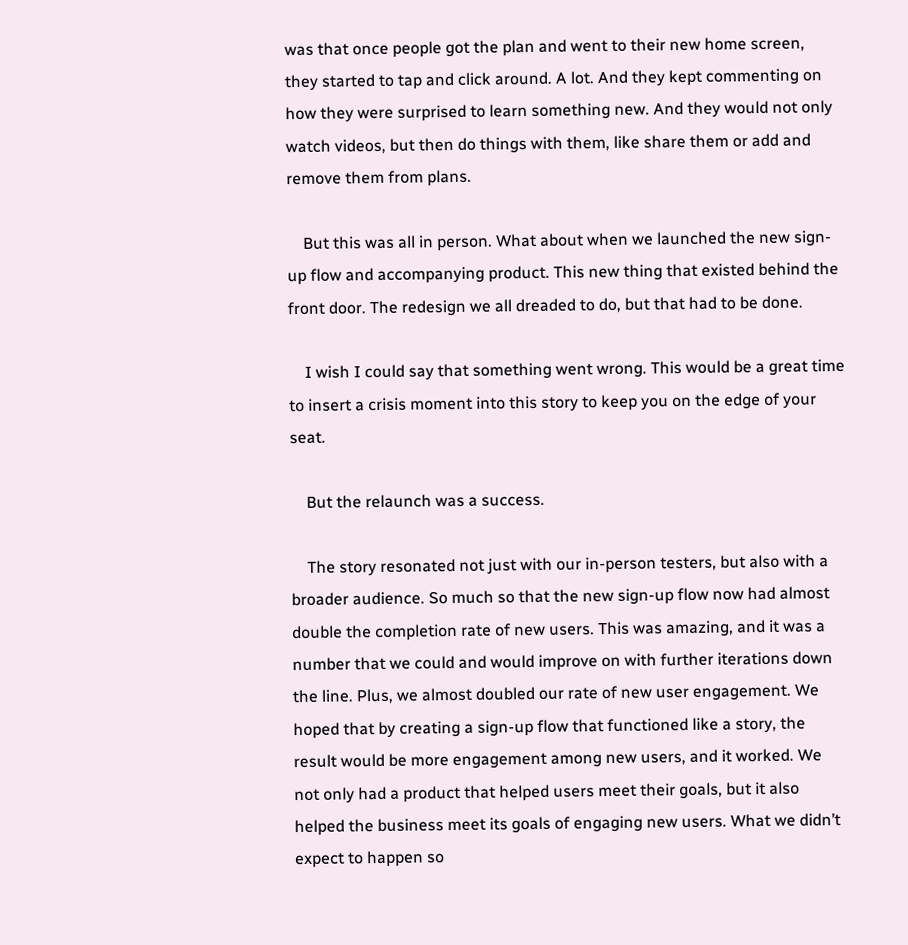was that once people got the plan and went to their new home screen, they started to tap and click around. A lot. And they kept commenting on how they were surprised to learn something new. And they would not only watch videos, but then do things with them, like share them or add and remove them from plans.

    But this was all in person. What about when we launched the new sign-up flow and accompanying product. This new thing that existed behind the front door. The redesign we all dreaded to do, but that had to be done.

    I wish I could say that something went wrong. This would be a great time to insert a crisis moment into this story to keep you on the edge of your seat.

    But the relaunch was a success.

    The story resonated not just with our in-person testers, but also with a broader audience. So much so that the new sign-up flow now had almost double the completion rate of new users. This was amazing, and it was a number that we could and would improve on with further iterations down the line. Plus, we almost doubled our rate of new user engagement. We hoped that by creating a sign-up flow that functioned like a story, the result would be more engagement among new users, and it worked. We not only had a product that helped users meet their goals, but it also helped the business meet its goals of engaging new users. What we didn’t expect to happen so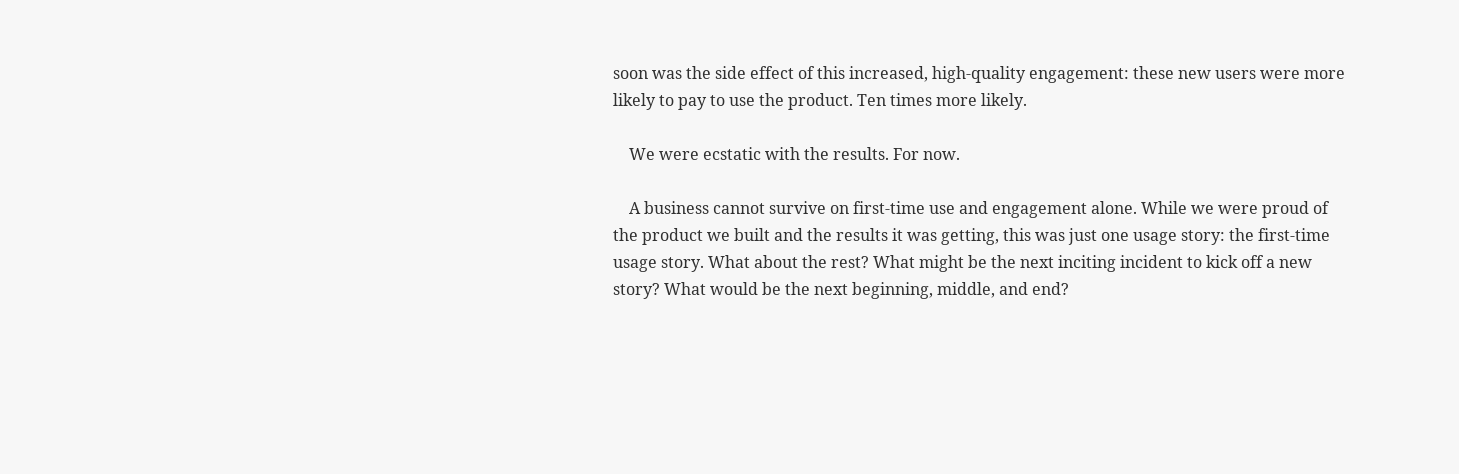soon was the side effect of this increased, high-quality engagement: these new users were more likely to pay to use the product. Ten times more likely.

    We were ecstatic with the results. For now.

    A business cannot survive on first-time use and engagement alone. While we were proud of the product we built and the results it was getting, this was just one usage story: the first-time usage story. What about the rest? What might be the next inciting incident to kick off a new story? What would be the next beginning, middle, and end?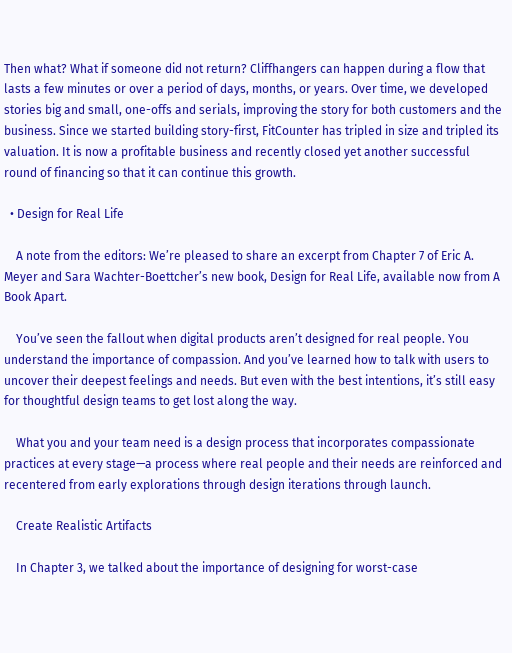Then what? What if someone did not return? Cliffhangers can happen during a flow that lasts a few minutes or over a period of days, months, or years. Over time, we developed stories big and small, one-offs and serials, improving the story for both customers and the business. Since we started building story-first, FitCounter has tripled in size and tripled its valuation. It is now a profitable business and recently closed yet another successful round of financing so that it can continue this growth.

  • Design for Real Life

    A note from the editors: We’re pleased to share an excerpt from Chapter 7 of Eric A. Meyer and Sara Wachter-Boettcher’s new book, Design for Real Life, available now from A Book Apart.

    You’ve seen the fallout when digital products aren’t designed for real people. You understand the importance of compassion. And you’ve learned how to talk with users to uncover their deepest feelings and needs. But even with the best intentions, it’s still easy for thoughtful design teams to get lost along the way.

    What you and your team need is a design process that incorporates compassionate practices at every stage—a process where real people and their needs are reinforced and recentered from early explorations through design iterations through launch.

    Create Realistic Artifacts

    In Chapter 3, we talked about the importance of designing for worst-case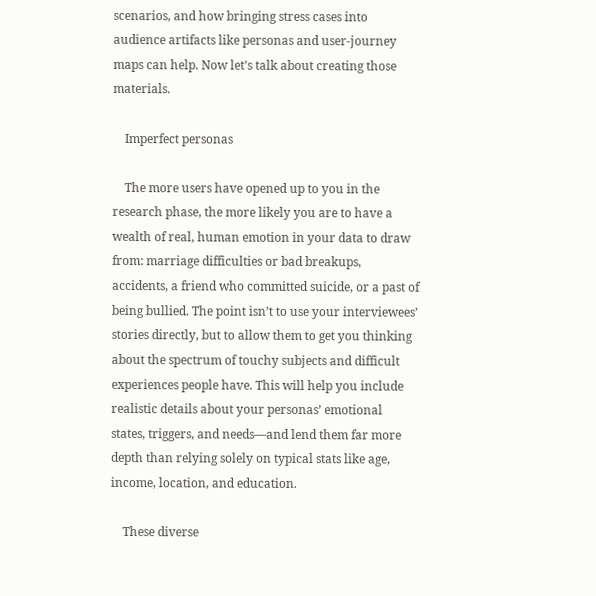scenarios, and how bringing stress cases into audience artifacts like personas and user-journey maps can help. Now let’s talk about creating those materials.

    Imperfect personas

    The more users have opened up to you in the research phase, the more likely you are to have a wealth of real, human emotion in your data to draw from: marriage difficulties or bad breakups, accidents, a friend who committed suicide, or a past of being bullied. The point isn’t to use your interviewees’ stories directly, but to allow them to get you thinking about the spectrum of touchy subjects and difficult experiences people have. This will help you include realistic details about your personas’ emotional states, triggers, and needs—and lend them far more depth than relying solely on typical stats like age, income, location, and education.

    These diverse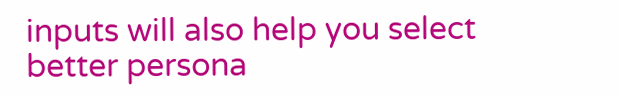inputs will also help you select better persona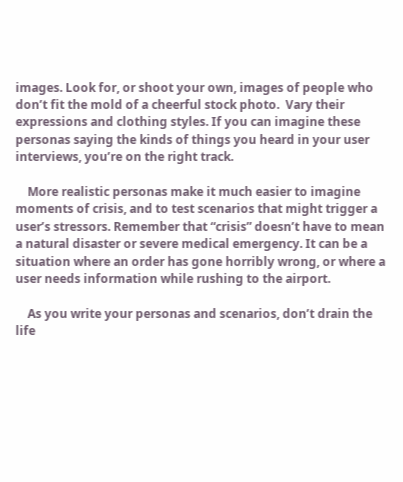images. Look for, or shoot your own, images of people who don’t fit the mold of a cheerful stock photo.  Vary their expressions and clothing styles. If you can imagine these personas saying the kinds of things you heard in your user interviews, you’re on the right track.

    More realistic personas make it much easier to imagine moments of crisis, and to test scenarios that might trigger a user’s stressors. Remember that “crisis” doesn’t have to mean a natural disaster or severe medical emergency. It can be a situation where an order has gone horribly wrong, or where a user needs information while rushing to the airport.

    As you write your personas and scenarios, don’t drain the life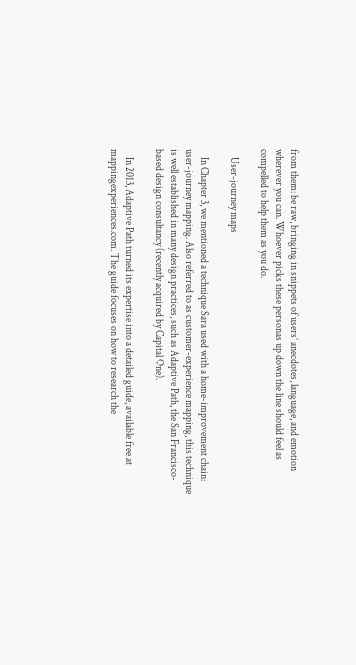from them: be raw, bringing in snippets of users’ anecdotes, language, and emotion wherever you can. Whoever picks these personas up down the line should feel as compelled to help them as you do.

    User-journey maps

    In Chapter 3, we mentioned a technique Sara used with a home-improvement chain: user-journey mapping. Also referred to as customer-experience mapping, this technique is well established in many design practices, such as Adaptive Path, the San Francisco-based design consultancy (recently acquired by Capital One).

    In 2013, Adaptive Path turned its expertise into a detailed guide, available free at mappingexperiences.com. The guide focuses on how to research the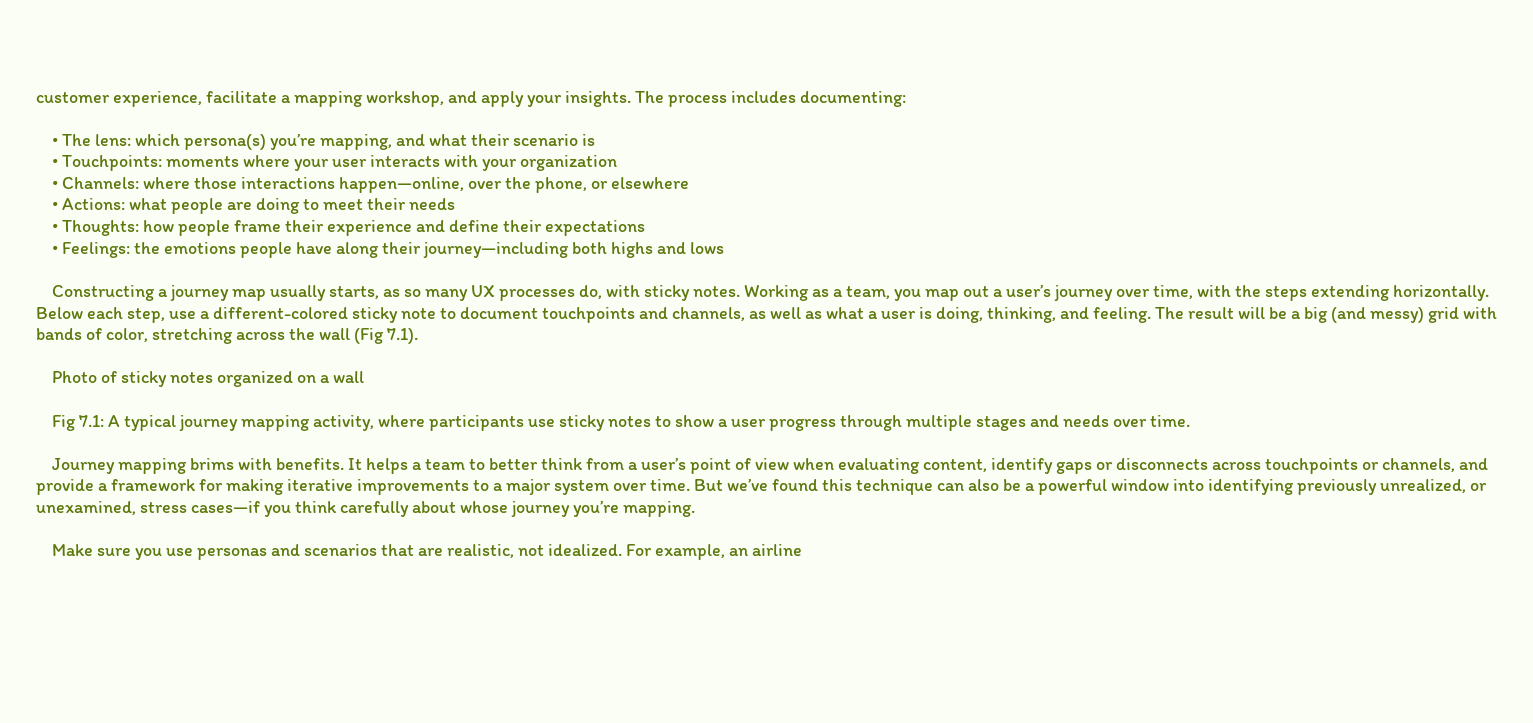customer experience, facilitate a mapping workshop, and apply your insights. The process includes documenting:

    • The lens: which persona(s) you’re mapping, and what their scenario is
    • Touchpoints: moments where your user interacts with your organization
    • Channels: where those interactions happen—online, over the phone, or elsewhere
    • Actions: what people are doing to meet their needs
    • Thoughts: how people frame their experience and define their expectations
    • Feelings: the emotions people have along their journey—including both highs and lows

    Constructing a journey map usually starts, as so many UX processes do, with sticky notes. Working as a team, you map out a user’s journey over time, with the steps extending horizontally. Below each step, use a different-colored sticky note to document touchpoints and channels, as well as what a user is doing, thinking, and feeling. The result will be a big (and messy) grid with bands of color, stretching across the wall (Fig 7.1).

    Photo of sticky notes organized on a wall

    Fig 7.1: A typical journey mapping activity, where participants use sticky notes to show a user progress through multiple stages and needs over time.

    Journey mapping brims with benefits. It helps a team to better think from a user’s point of view when evaluating content, identify gaps or disconnects across touchpoints or channels, and provide a framework for making iterative improvements to a major system over time. But we’ve found this technique can also be a powerful window into identifying previously unrealized, or unexamined, stress cases—if you think carefully about whose journey you’re mapping.

    Make sure you use personas and scenarios that are realistic, not idealized. For example, an airline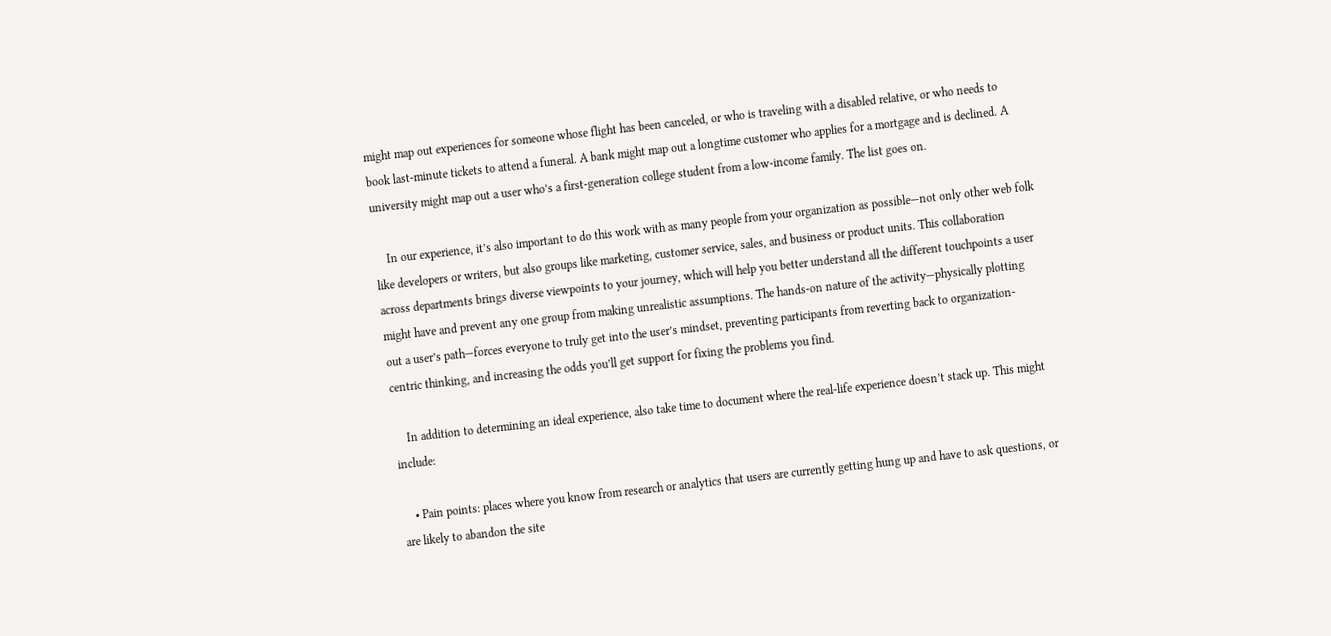might map out experiences for someone whose flight has been canceled, or who is traveling with a disabled relative, or who needs to book last-minute tickets to attend a funeral. A bank might map out a longtime customer who applies for a mortgage and is declined. A university might map out a user who’s a first-generation college student from a low-income family. The list goes on.

    In our experience, it’s also important to do this work with as many people from your organization as possible—not only other web folk like developers or writers, but also groups like marketing, customer service, sales, and business or product units. This collaboration across departments brings diverse viewpoints to your journey, which will help you better understand all the different touchpoints a user might have and prevent any one group from making unrealistic assumptions. The hands-on nature of the activity—physically plotting out a user’s path—forces everyone to truly get into the user’s mindset, preventing participants from reverting back to organization-centric thinking, and increasing the odds you’ll get support for fixing the problems you find.

    In addition to determining an ideal experience, also take time to document where the real-life experience doesn’t stack up. This might include:

    • Pain points: places where you know from research or analytics that users are currently getting hung up and have to ask questions, or are likely to abandon the site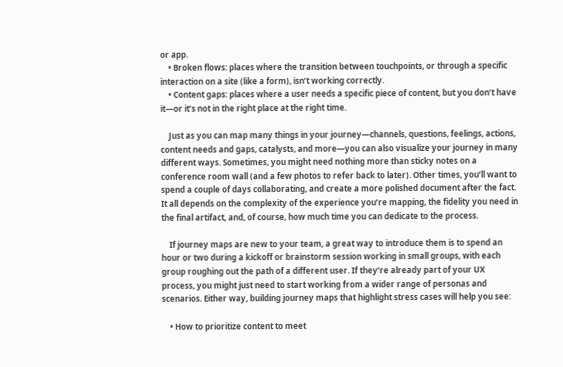or app.
    • Broken flows: places where the transition between touchpoints, or through a specific interaction on a site (like a form), isn’t working correctly.
    • Content gaps: places where a user needs a specific piece of content, but you don’t have it—or it’s not in the right place at the right time.

    Just as you can map many things in your journey—channels, questions, feelings, actions, content needs and gaps, catalysts, and more—you can also visualize your journey in many different ways. Sometimes, you might need nothing more than sticky notes on a conference room wall (and a few photos to refer back to later). Other times, you’ll want to spend a couple of days collaborating, and create a more polished document after the fact. It all depends on the complexity of the experience you’re mapping, the fidelity you need in the final artifact, and, of course, how much time you can dedicate to the process.

    If journey maps are new to your team, a great way to introduce them is to spend an hour or two during a kickoff or brainstorm session working in small groups, with each group roughing out the path of a different user. If they’re already part of your UX process, you might just need to start working from a wider range of personas and scenarios. Either way, building journey maps that highlight stress cases will help you see:

    • How to prioritize content to meet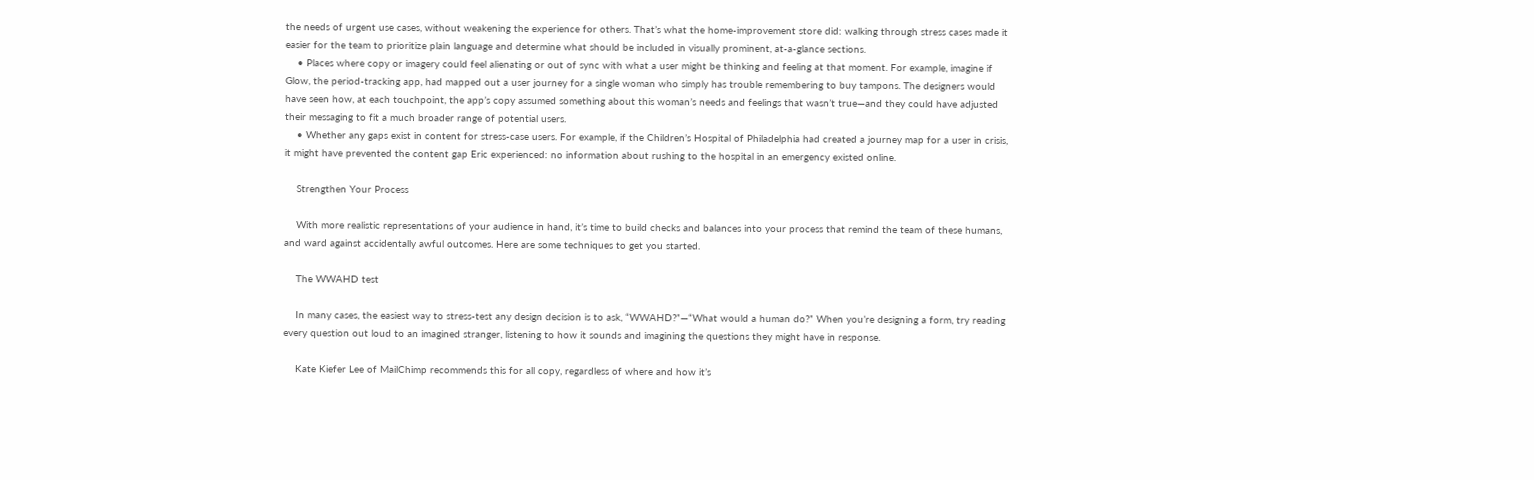the needs of urgent use cases, without weakening the experience for others. That’s what the home-improvement store did: walking through stress cases made it easier for the team to prioritize plain language and determine what should be included in visually prominent, at-a-glance sections.
    • Places where copy or imagery could feel alienating or out of sync with what a user might be thinking and feeling at that moment. For example, imagine if Glow, the period-tracking app, had mapped out a user journey for a single woman who simply has trouble remembering to buy tampons. The designers would have seen how, at each touchpoint, the app’s copy assumed something about this woman’s needs and feelings that wasn’t true—and they could have adjusted their messaging to fit a much broader range of potential users.
    • Whether any gaps exist in content for stress-case users. For example, if the Children’s Hospital of Philadelphia had created a journey map for a user in crisis, it might have prevented the content gap Eric experienced: no information about rushing to the hospital in an emergency existed online.

    Strengthen Your Process

    With more realistic representations of your audience in hand, it’s time to build checks and balances into your process that remind the team of these humans, and ward against accidentally awful outcomes. Here are some techniques to get you started.

    The WWAHD test

    In many cases, the easiest way to stress-test any design decision is to ask, “WWAHD?”—“What would a human do?” When you’re designing a form, try reading every question out loud to an imagined stranger, listening to how it sounds and imagining the questions they might have in response.

    Kate Kiefer Lee of MailChimp recommends this for all copy, regardless of where and how it’s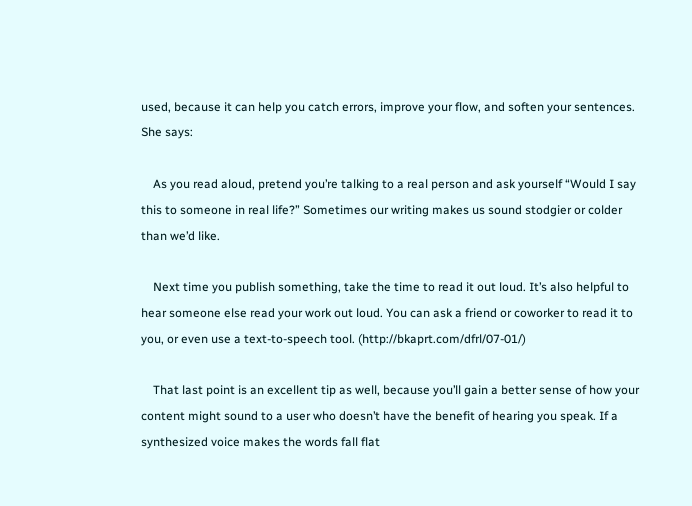used, because it can help you catch errors, improve your flow, and soften your sentences. She says:

    As you read aloud, pretend you’re talking to a real person and ask yourself “Would I say this to someone in real life?” Sometimes our writing makes us sound stodgier or colder than we’d like.

    Next time you publish something, take the time to read it out loud. It’s also helpful to hear someone else read your work out loud. You can ask a friend or coworker to read it to you, or even use a text-to-speech tool. (http://bkaprt.com/dfrl/07-01/)

    That last point is an excellent tip as well, because you’ll gain a better sense of how your content might sound to a user who doesn’t have the benefit of hearing you speak. If a synthesized voice makes the words fall flat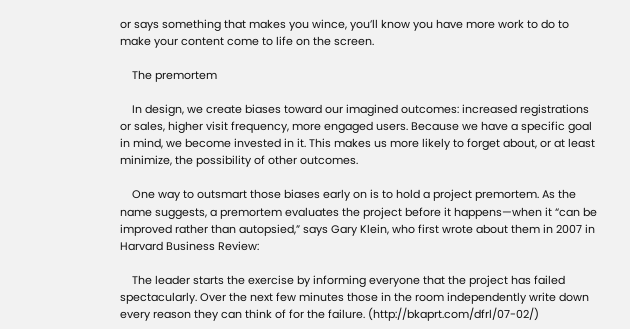or says something that makes you wince, you’ll know you have more work to do to make your content come to life on the screen.

    The premortem

    In design, we create biases toward our imagined outcomes: increased registrations or sales, higher visit frequency, more engaged users. Because we have a specific goal in mind, we become invested in it. This makes us more likely to forget about, or at least minimize, the possibility of other outcomes.

    One way to outsmart those biases early on is to hold a project premortem. As the name suggests, a premortem evaluates the project before it happens—when it “can be improved rather than autopsied,” says Gary Klein, who first wrote about them in 2007 in Harvard Business Review:

    The leader starts the exercise by informing everyone that the project has failed spectacularly. Over the next few minutes those in the room independently write down every reason they can think of for the failure. (http://bkaprt.com/dfrl/07-02/)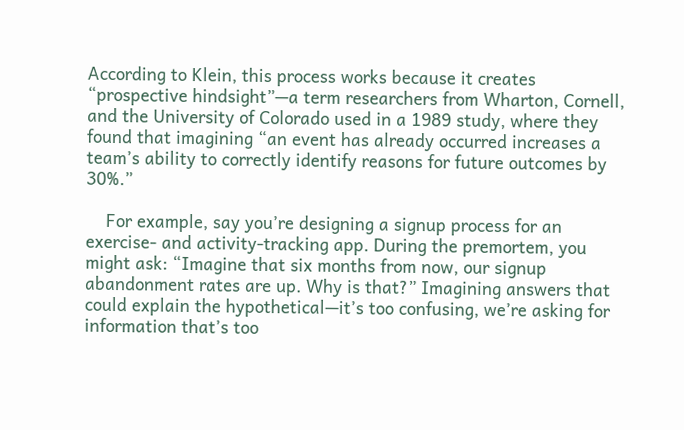According to Klein, this process works because it creates “prospective hindsight”—a term researchers from Wharton, Cornell, and the University of Colorado used in a 1989 study, where they found that imagining “an event has already occurred increases a team’s ability to correctly identify reasons for future outcomes by 30%.”

    For example, say you’re designing a signup process for an exercise- and activity-tracking app. During the premortem, you might ask: “Imagine that six months from now, our signup abandonment rates are up. Why is that?” Imagining answers that could explain the hypothetical—it’s too confusing, we’re asking for information that’s too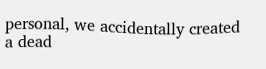personal, we accidentally created a dead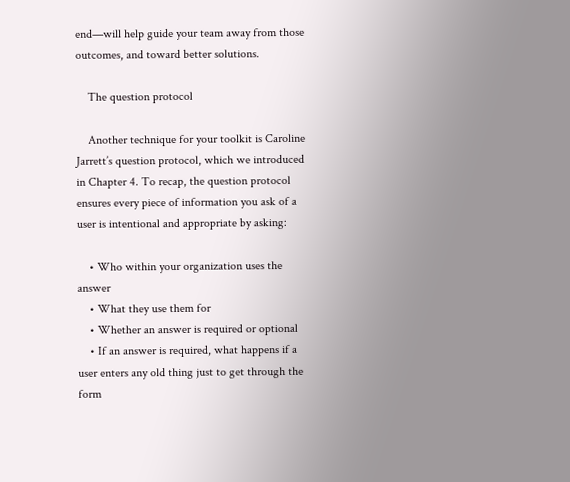end—will help guide your team away from those outcomes, and toward better solutions.

    The question protocol

    Another technique for your toolkit is Caroline Jarrett’s question protocol, which we introduced in Chapter 4. To recap, the question protocol ensures every piece of information you ask of a user is intentional and appropriate by asking:

    • Who within your organization uses the answer
    • What they use them for
    • Whether an answer is required or optional
    • If an answer is required, what happens if a user enters any old thing just to get through the form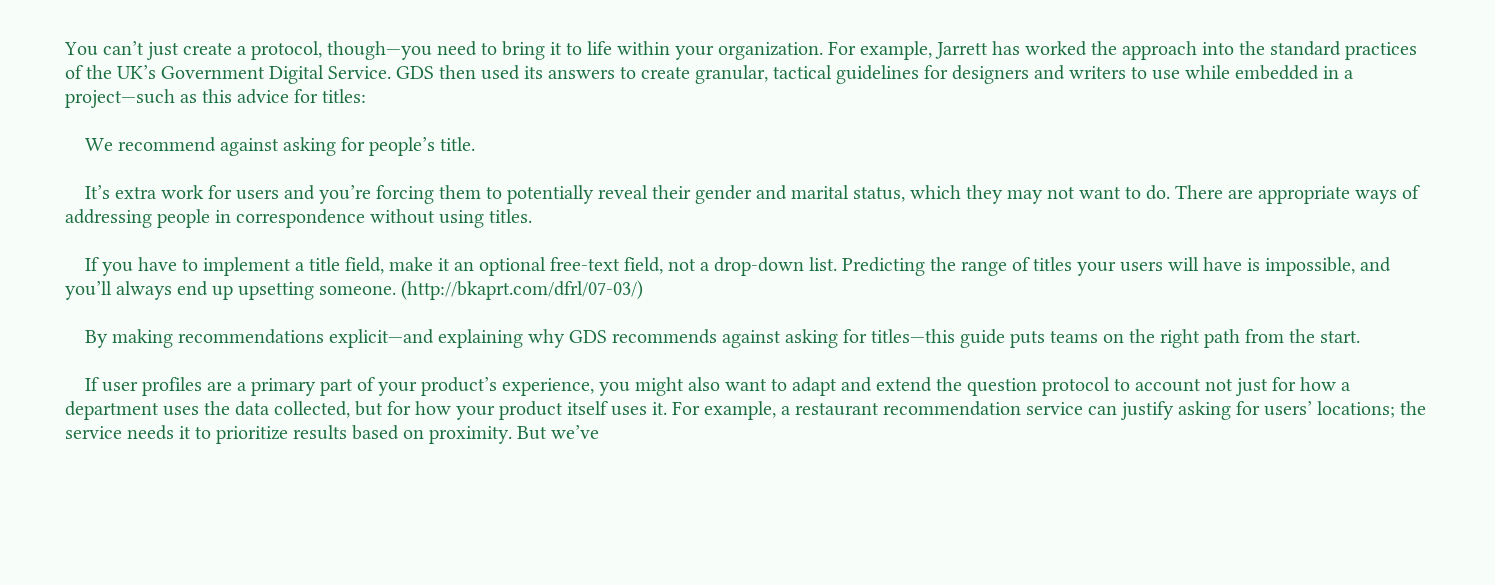You can’t just create a protocol, though—you need to bring it to life within your organization. For example, Jarrett has worked the approach into the standard practices of the UK’s Government Digital Service. GDS then used its answers to create granular, tactical guidelines for designers and writers to use while embedded in a project—such as this advice for titles:

    We recommend against asking for people’s title.

    It’s extra work for users and you’re forcing them to potentially reveal their gender and marital status, which they may not want to do. There are appropriate ways of addressing people in correspondence without using titles.

    If you have to implement a title field, make it an optional free-text field, not a drop-down list. Predicting the range of titles your users will have is impossible, and you’ll always end up upsetting someone. (http://bkaprt.com/dfrl/07-03/)

    By making recommendations explicit—and explaining why GDS recommends against asking for titles—this guide puts teams on the right path from the start.

    If user profiles are a primary part of your product’s experience, you might also want to adapt and extend the question protocol to account not just for how a department uses the data collected, but for how your product itself uses it. For example, a restaurant recommendation service can justify asking for users’ locations; the service needs it to prioritize results based on proximity. But we’ve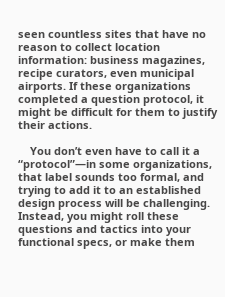seen countless sites that have no reason to collect location information: business magazines, recipe curators, even municipal airports. If these organizations completed a question protocol, it might be difficult for them to justify their actions.

    You don’t even have to call it a “protocol”—in some organizations, that label sounds too formal, and trying to add it to an established design process will be challenging. Instead, you might roll these questions and tactics into your functional specs, or make them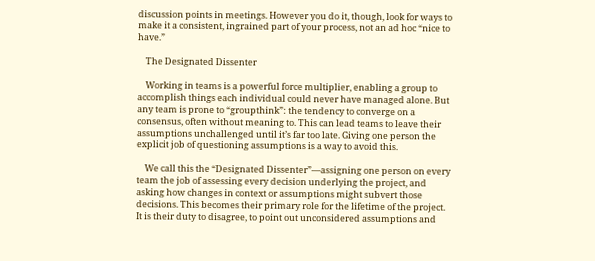discussion points in meetings. However you do it, though, look for ways to make it a consistent, ingrained part of your process, not an ad hoc “nice to have.”

    The Designated Dissenter

    Working in teams is a powerful force multiplier, enabling a group to accomplish things each individual could never have managed alone. But any team is prone to “groupthink”: the tendency to converge on a consensus, often without meaning to. This can lead teams to leave their assumptions unchallenged until it’s far too late. Giving one person the explicit job of questioning assumptions is a way to avoid this.

    We call this the “Designated Dissenter”—assigning one person on every team the job of assessing every decision underlying the project, and asking how changes in context or assumptions might subvert those decisions. This becomes their primary role for the lifetime of the project. It is their duty to disagree, to point out unconsidered assumptions and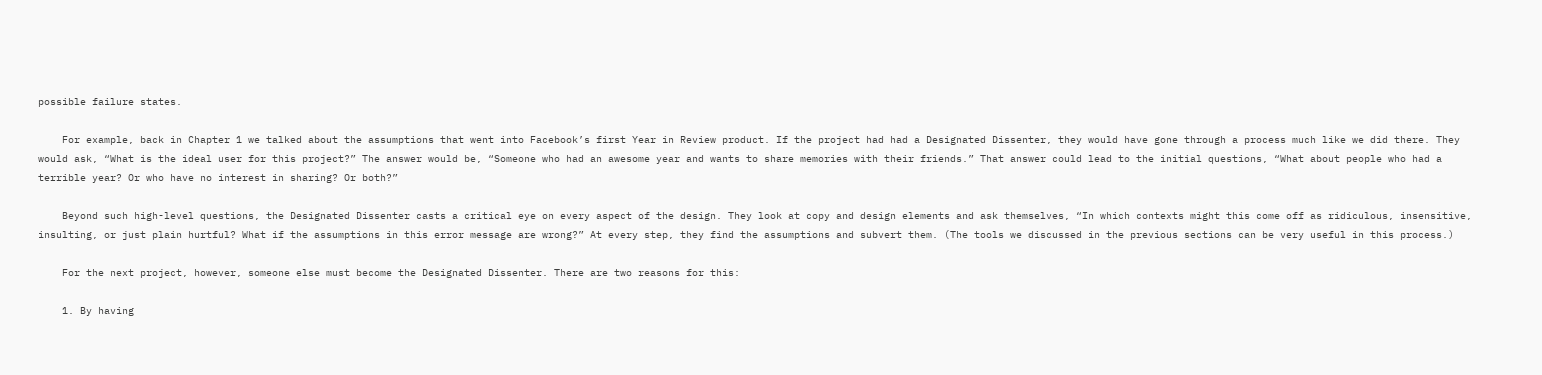possible failure states.

    For example, back in Chapter 1 we talked about the assumptions that went into Facebook’s first Year in Review product. If the project had had a Designated Dissenter, they would have gone through a process much like we did there. They would ask, “What is the ideal user for this project?” The answer would be, “Someone who had an awesome year and wants to share memories with their friends.” That answer could lead to the initial questions, “What about people who had a terrible year? Or who have no interest in sharing? Or both?”

    Beyond such high-level questions, the Designated Dissenter casts a critical eye on every aspect of the design. They look at copy and design elements and ask themselves, “In which contexts might this come off as ridiculous, insensitive, insulting, or just plain hurtful? What if the assumptions in this error message are wrong?” At every step, they find the assumptions and subvert them. (The tools we discussed in the previous sections can be very useful in this process.)

    For the next project, however, someone else must become the Designated Dissenter. There are two reasons for this:

    1. By having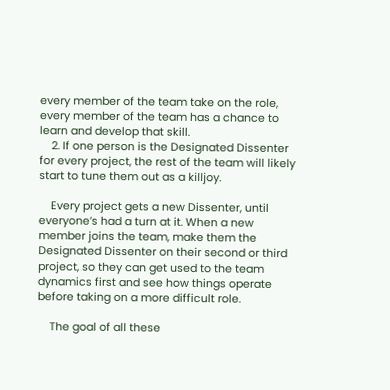every member of the team take on the role, every member of the team has a chance to learn and develop that skill.
    2. If one person is the Designated Dissenter for every project, the rest of the team will likely start to tune them out as a killjoy.

    Every project gets a new Dissenter, until everyone’s had a turn at it. When a new member joins the team, make them the Designated Dissenter on their second or third project, so they can get used to the team dynamics first and see how things operate before taking on a more difficult role.

    The goal of all these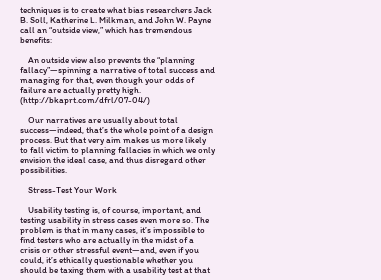techniques is to create what bias researchers Jack B. Soll, Katherine L. Milkman, and John W. Payne call an “outside view,” which has tremendous benefits:

    An outside view also prevents the “planning fallacy”—spinning a narrative of total success and managing for that, even though your odds of failure are actually pretty high. (http://bkaprt.com/dfrl/07-04/)

    Our narratives are usually about total success—indeed, that’s the whole point of a design process. But that very aim makes us more likely to fall victim to planning fallacies in which we only envision the ideal case, and thus disregard other possibilities.

    Stress-Test Your Work

    Usability testing is, of course, important, and testing usability in stress cases even more so. The problem is that in many cases, it’s impossible to find testers who are actually in the midst of a crisis or other stressful event—and, even if you could, it’s ethically questionable whether you should be taxing them with a usability test at that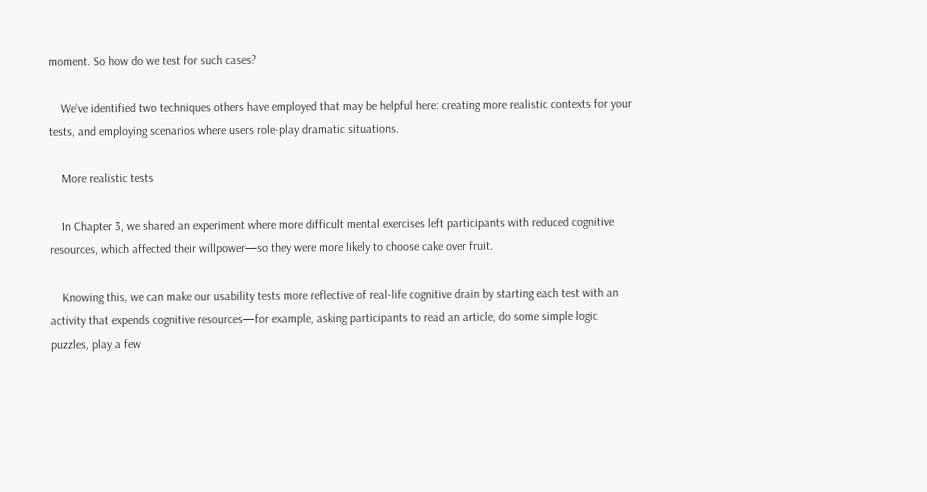moment. So how do we test for such cases?

    We’ve identified two techniques others have employed that may be helpful here: creating more realistic contexts for your tests, and employing scenarios where users role-play dramatic situations.

    More realistic tests

    In Chapter 3, we shared an experiment where more difficult mental exercises left participants with reduced cognitive resources, which affected their willpower—so they were more likely to choose cake over fruit.

    Knowing this, we can make our usability tests more reflective of real-life cognitive drain by starting each test with an activity that expends cognitive resources—for example, asking participants to read an article, do some simple logic puzzles, play a few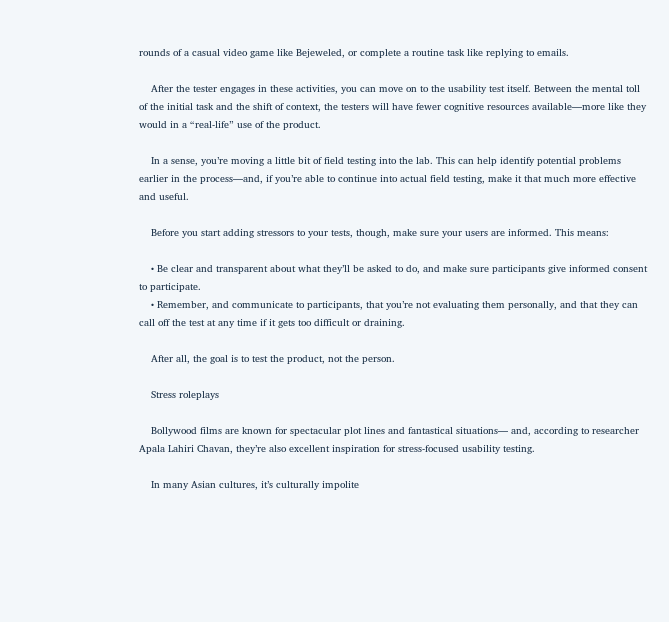rounds of a casual video game like Bejeweled, or complete a routine task like replying to emails.

    After the tester engages in these activities, you can move on to the usability test itself. Between the mental toll of the initial task and the shift of context, the testers will have fewer cognitive resources available—more like they would in a “real-life” use of the product.

    In a sense, you’re moving a little bit of field testing into the lab. This can help identify potential problems earlier in the process—and, if you’re able to continue into actual field testing, make it that much more effective and useful.

    Before you start adding stressors to your tests, though, make sure your users are informed. This means:

    • Be clear and transparent about what they’ll be asked to do, and make sure participants give informed consent to participate.
    • Remember, and communicate to participants, that you’re not evaluating them personally, and that they can call off the test at any time if it gets too difficult or draining.

    After all, the goal is to test the product, not the person.

    Stress roleplays

    Bollywood films are known for spectacular plot lines and fantastical situations— and, according to researcher Apala Lahiri Chavan, they’re also excellent inspiration for stress-focused usability testing.

    In many Asian cultures, it’s culturally impolite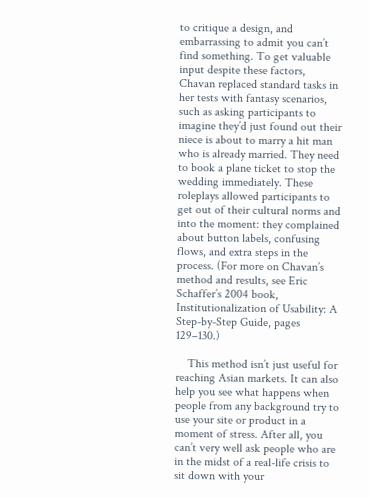to critique a design, and embarrassing to admit you can’t find something. To get valuable input despite these factors, Chavan replaced standard tasks in her tests with fantasy scenarios, such as asking participants to imagine they’d just found out their niece is about to marry a hit man who is already married. They need to book a plane ticket to stop the wedding immediately. These roleplays allowed participants to get out of their cultural norms and into the moment: they complained about button labels, confusing flows, and extra steps in the process. (For more on Chavan’s method and results, see Eric Schaffer’s 2004 book, Institutionalization of Usability: A Step-by-Step Guide, pages 129–130.)

    This method isn’t just useful for reaching Asian markets. It can also help you see what happens when people from any background try to use your site or product in a moment of stress. After all, you can’t very well ask people who are in the midst of a real-life crisis to sit down with your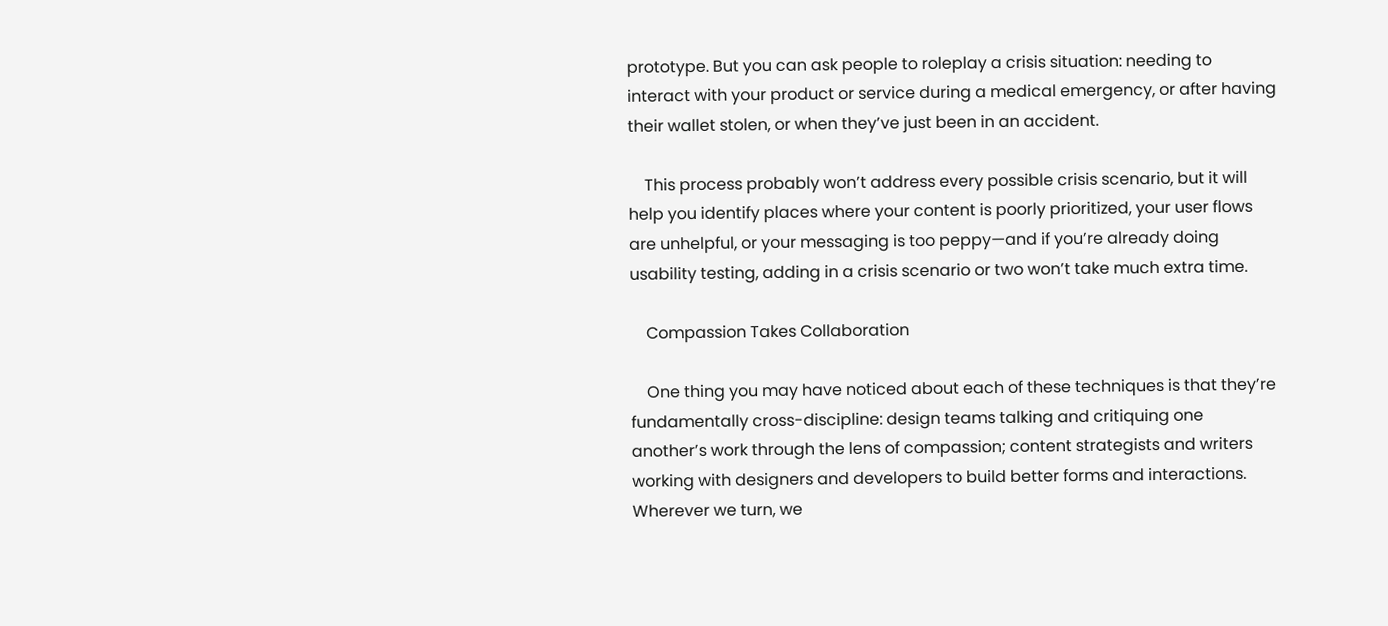prototype. But you can ask people to roleplay a crisis situation: needing to interact with your product or service during a medical emergency, or after having their wallet stolen, or when they’ve just been in an accident.

    This process probably won’t address every possible crisis scenario, but it will help you identify places where your content is poorly prioritized, your user flows are unhelpful, or your messaging is too peppy—and if you’re already doing usability testing, adding in a crisis scenario or two won’t take much extra time.

    Compassion Takes Collaboration

    One thing you may have noticed about each of these techniques is that they’re fundamentally cross-discipline: design teams talking and critiquing one another’s work through the lens of compassion; content strategists and writers working with designers and developers to build better forms and interactions. Wherever we turn, we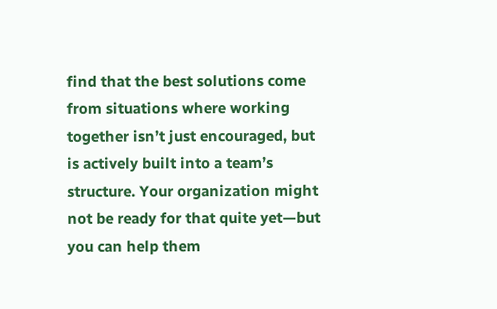find that the best solutions come from situations where working together isn’t just encouraged, but is actively built into a team’s structure. Your organization might not be ready for that quite yet—but you can help them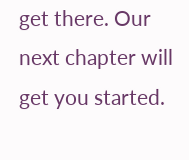get there. Our next chapter will get you started.